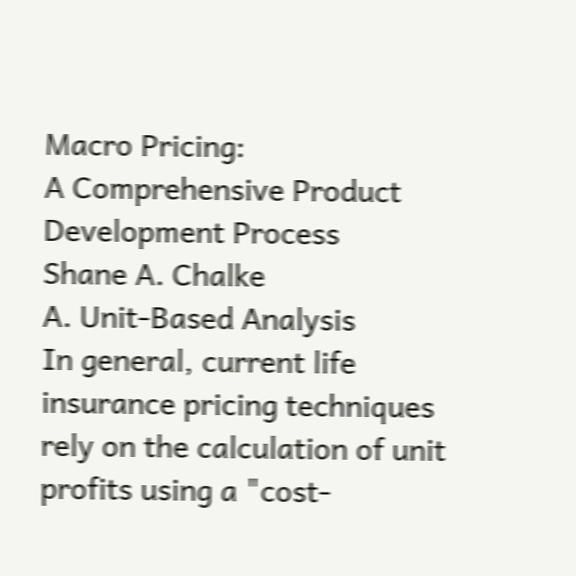Macro Pricing:
A Comprehensive Product
Development Process
Shane A. Chalke
A. Unit-Based Analysis
In general, current life insurance pricing techniques
rely on the calculation of unit profits using a "cost-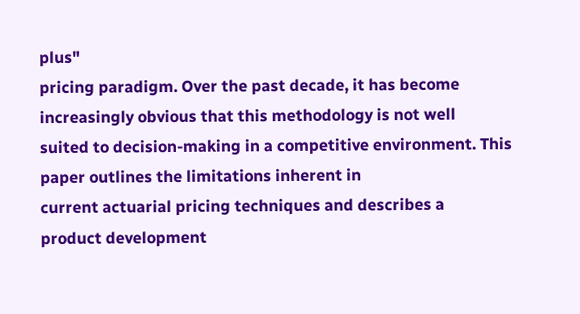plus"
pricing paradigm. Over the past decade, it has become
increasingly obvious that this methodology is not well
suited to decision-making in a competitive environment. This paper outlines the limitations inherent in
current actuarial pricing techniques and describes a
product development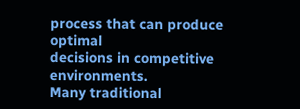process that can produce optimal
decisions in competitive environments.
Many traditional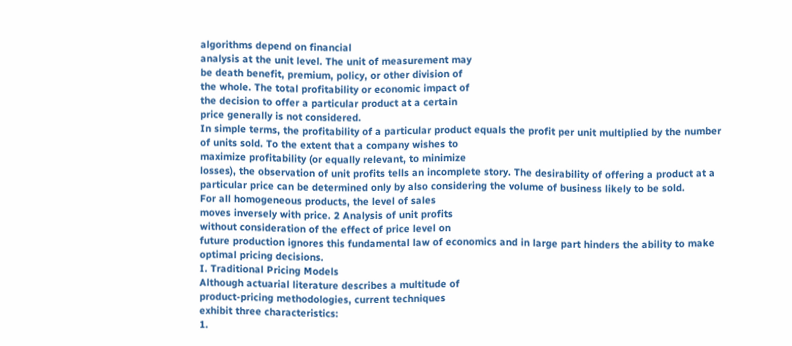algorithms depend on financial
analysis at the unit level. The unit of measurement may
be death benefit, premium, policy, or other division of
the whole. The total profitability or economic impact of
the decision to offer a particular product at a certain
price generally is not considered.
In simple terms, the profitability of a particular product equals the profit per unit multiplied by the number
of units sold. To the extent that a company wishes to
maximize profitability (or equally relevant, to minimize
losses), the observation of unit profits tells an incomplete story. The desirability of offering a product at a
particular price can be determined only by also considering the volume of business likely to be sold.
For all homogeneous products, the level of sales
moves inversely with price. 2 Analysis of unit profits
without consideration of the effect of price level on
future production ignores this fundamental law of economics and in large part hinders the ability to make
optimal pricing decisions.
I. Traditional Pricing Models
Although actuarial literature describes a multitude of
product-pricing methodologies, current techniques
exhibit three characteristics:
1.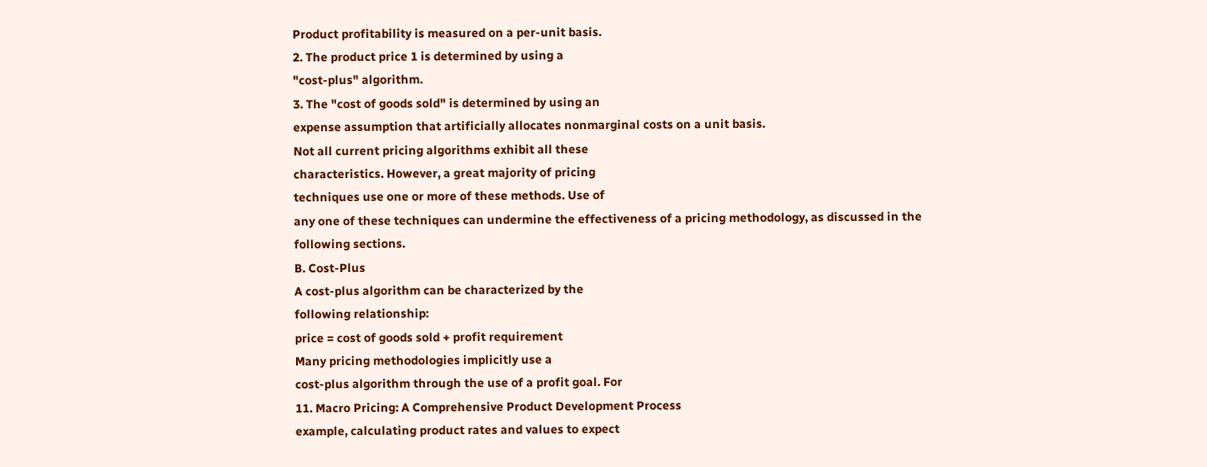Product profitability is measured on a per-unit basis.
2. The product price 1 is determined by using a
"cost-plus" algorithm.
3. The "cost of goods sold" is determined by using an
expense assumption that artificially allocates nonmarginal costs on a unit basis.
Not all current pricing algorithms exhibit all these
characteristics. However, a great majority of pricing
techniques use one or more of these methods. Use of
any one of these techniques can undermine the effectiveness of a pricing methodology, as discussed in the
following sections.
B. Cost-Plus
A cost-plus algorithm can be characterized by the
following relationship:
price = cost of goods sold + profit requirement
Many pricing methodologies implicitly use a
cost-plus algorithm through the use of a profit goal. For
11. Macro Pricing: A Comprehensive Product Development Process
example, calculating product rates and values to expect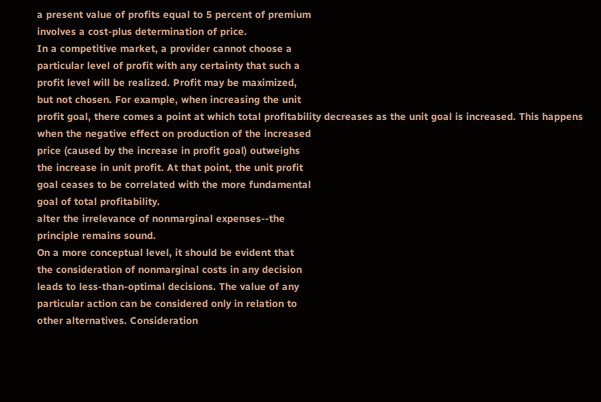a present value of profits equal to 5 percent of premium
involves a cost-plus determination of price.
In a competitive market, a provider cannot choose a
particular level of profit with any certainty that such a
profit level will be realized. Profit may be maximized,
but not chosen. For example, when increasing the unit
profit goal, there comes a point at which total profitability decreases as the unit goal is increased. This happens
when the negative effect on production of the increased
price (caused by the increase in profit goal) outweighs
the increase in unit profit. At that point, the unit profit
goal ceases to be correlated with the more fundamental
goal of total profitability.
alter the irrelevance of nonmarginal expenses--the
principle remains sound.
On a more conceptual level, it should be evident that
the consideration of nonmarginal costs in any decision
leads to less-than-optimal decisions. The value of any
particular action can be considered only in relation to
other alternatives. Consideration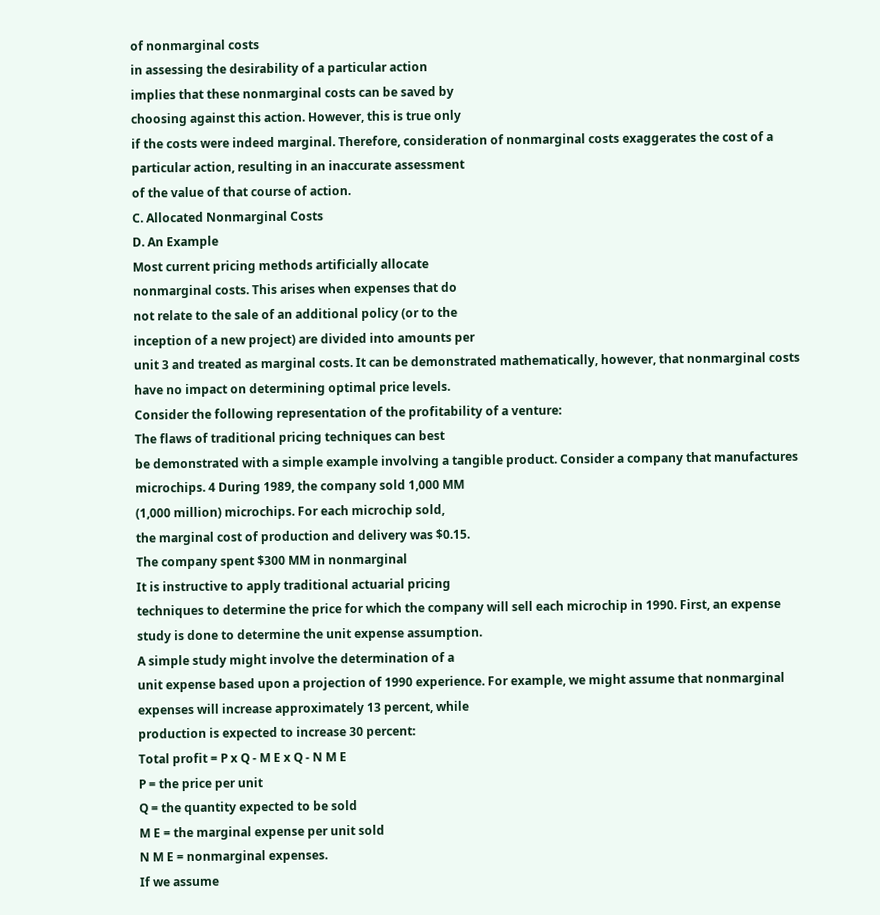of nonmarginal costs
in assessing the desirability of a particular action
implies that these nonmarginal costs can be saved by
choosing against this action. However, this is true only
if the costs were indeed marginal. Therefore, consideration of nonmarginal costs exaggerates the cost of a
particular action, resulting in an inaccurate assessment
of the value of that course of action.
C. Allocated Nonmarginal Costs
D. An Example
Most current pricing methods artificially allocate
nonmarginal costs. This arises when expenses that do
not relate to the sale of an additional policy (or to the
inception of a new project) are divided into amounts per
unit 3 and treated as marginal costs. It can be demonstrated mathematically, however, that nonmarginal costs
have no impact on determining optimal price levels.
Consider the following representation of the profitability of a venture:
The flaws of traditional pricing techniques can best
be demonstrated with a simple example involving a tangible product. Consider a company that manufactures
microchips. 4 During 1989, the company sold 1,000 MM
(1,000 million) microchips. For each microchip sold,
the marginal cost of production and delivery was $0.15.
The company spent $300 MM in nonmarginal
It is instructive to apply traditional actuarial pricing
techniques to determine the price for which the company will sell each microchip in 1990. First, an expense
study is done to determine the unit expense assumption.
A simple study might involve the determination of a
unit expense based upon a projection of 1990 experience. For example, we might assume that nonmarginal
expenses will increase approximately 13 percent, while
production is expected to increase 30 percent:
Total profit = P x Q - M E x Q - N M E
P = the price per unit
Q = the quantity expected to be sold
M E = the marginal expense per unit sold
N M E = nonmarginal expenses.
If we assume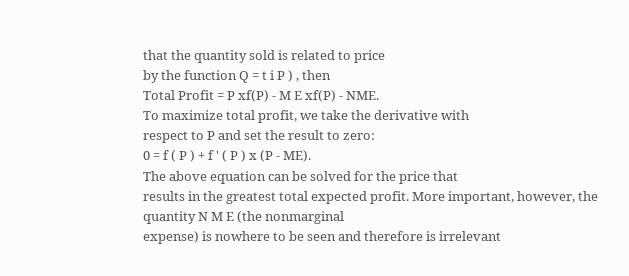that the quantity sold is related to price
by the function Q = t i P ) , then
Total Profit = P xf(P) - M E xf(P) - NME.
To maximize total profit, we take the derivative with
respect to P and set the result to zero:
0 = f ( P ) + f ' ( P ) x (P - ME).
The above equation can be solved for the price that
results in the greatest total expected profit. More important, however, the quantity N M E (the nonmarginal
expense) is nowhere to be seen and therefore is irrelevant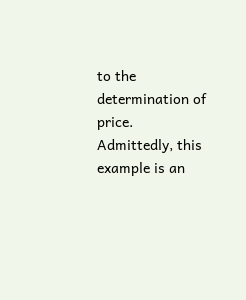to the determination of price. Admittedly, this
example is an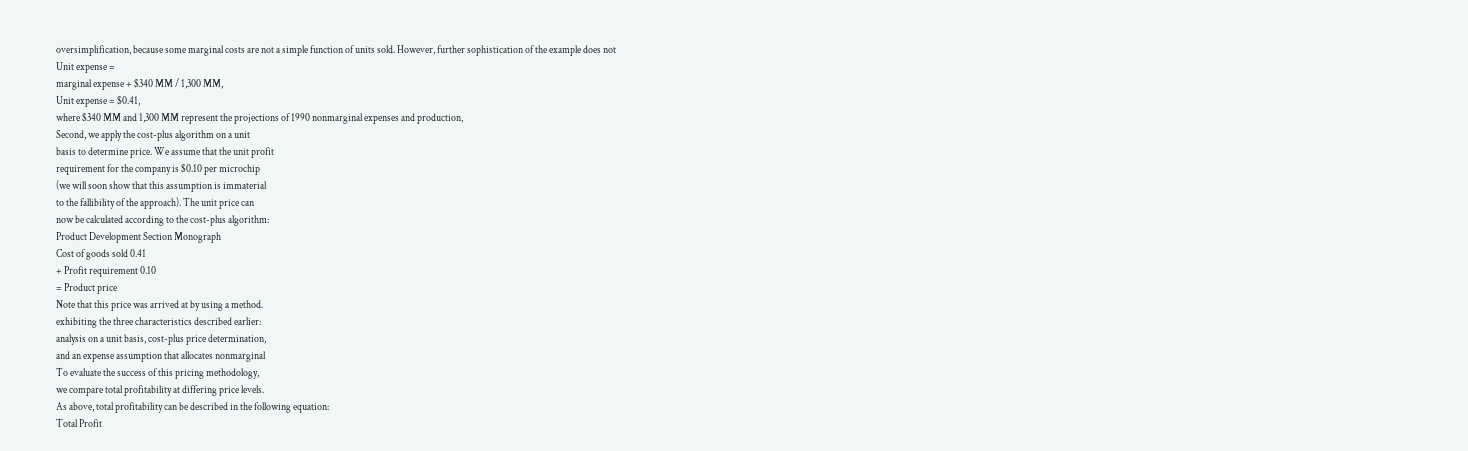oversimplification, because some marginal costs are not a simple function of units sold. However, further sophistication of the example does not
Unit expense =
marginal expense + $340 MM / 1,300 MM,
Unit expense = $0.41,
where $340 MM and 1,300 MM represent the projections of 1990 nonmarginal expenses and production,
Second, we apply the cost-plus algorithm on a unit
basis to determine price. We assume that the unit profit
requirement for the company is $0.10 per microchip
(we will soon show that this assumption is immaterial
to the fallibility of the approach). The unit price can
now be calculated according to the cost-plus algorithm:
Product Development Section Monograph
Cost of goods sold 0.41
+ Profit requirement 0.10
= Product price
Note that this price was arrived at by using a method.
exhibiting the three characteristics described earlier:
analysis on a unit basis, cost-plus price determination,
and an expense assumption that allocates nonmarginal
To evaluate the success of this pricing methodology,
we compare total profitability at differing price levels.
As above, total profitability can be described in the following equation:
Total Profit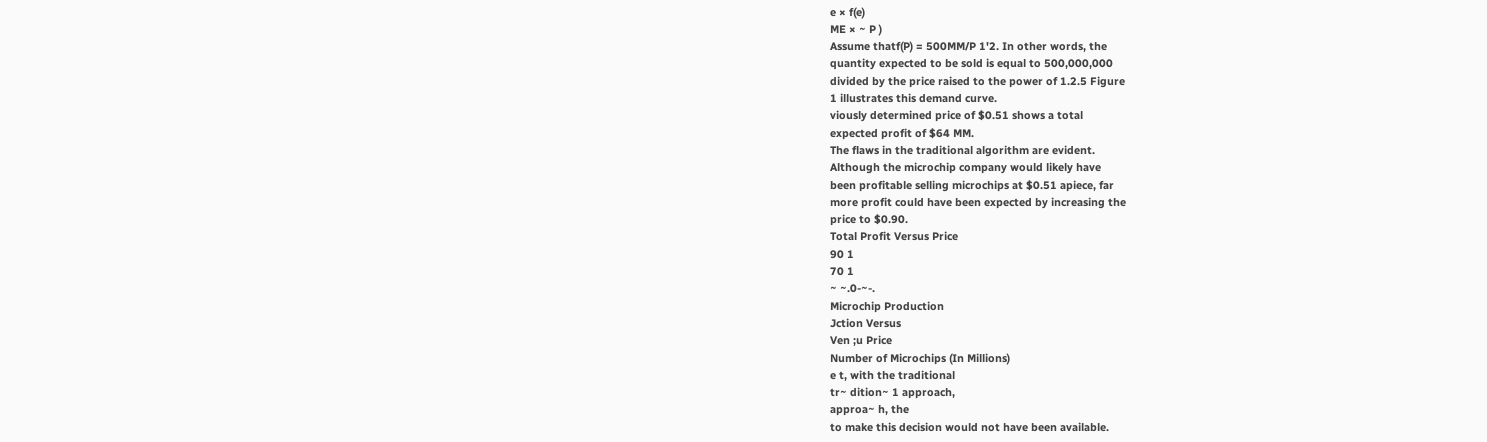e × f(e)
ME × ~ P )
Assume thatf(P) = 500MM/P 1'2. In other words, the
quantity expected to be sold is equal to 500,000,000
divided by the price raised to the power of 1.2.5 Figure
1 illustrates this demand curve.
viously determined price of $0.51 shows a total
expected profit of $64 MM.
The flaws in the traditional algorithm are evident.
Although the microchip company would likely have
been profitable selling microchips at $0.51 apiece, far
more profit could have been expected by increasing the
price to $0.90.
Total Profit Versus Price
90 1
70 1
~ ~.0-~-.
Microchip Production
Jction Versus
Ven ;u Price
Number of Microchips (In Millions)
e t, with the traditional
tr~ dition~ 1 approach,
approa~ h, the
to make this decision would not have been available.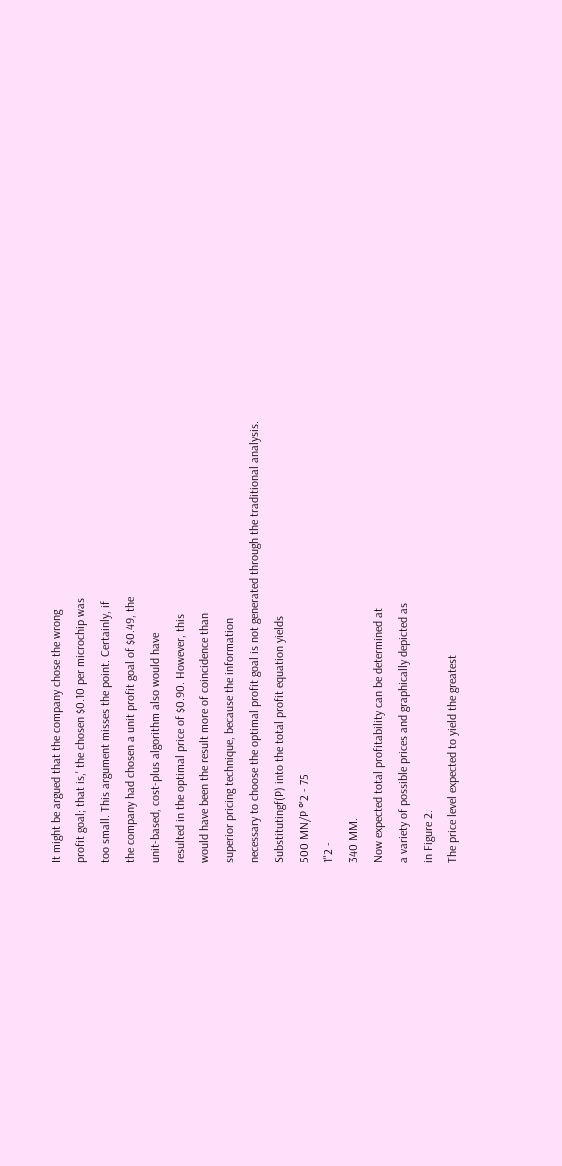It might be argued that the company chose the wrong
profit goal; that is,' the chosen $0.10 per microchip was
too small. This argument misses the point. Certainly, if
the company had chosen a unit profit goal of $0.49, the
unit-based, cost-plus algorithm also would have
resulted in the optimal price of $0.90. However, this
would have been the result more of coincidence than
superior pricing technique, because the information
necessary to choose the optimal profit goal is not generated through the traditional analysis.
Substitutingf(P) into the total profit equation yields
500 MN/P °'2 - 75
1"2 -
340 MM.
Now expected total profitability can be determined at
a variety of possible prices and graphically depicted as
in Figure 2.
The price level expected to yield the greatest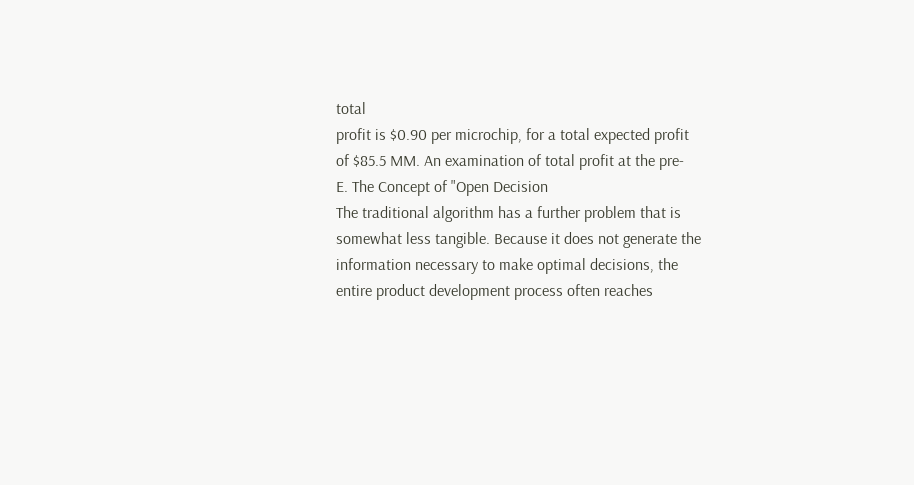total
profit is $0.90 per microchip, for a total expected profit
of $85.5 MM. An examination of total profit at the pre-
E. The Concept of "Open Decision
The traditional algorithm has a further problem that is
somewhat less tangible. Because it does not generate the
information necessary to make optimal decisions, the
entire product development process often reaches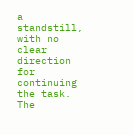a
standstill, with no clear direction for continuing the task.
The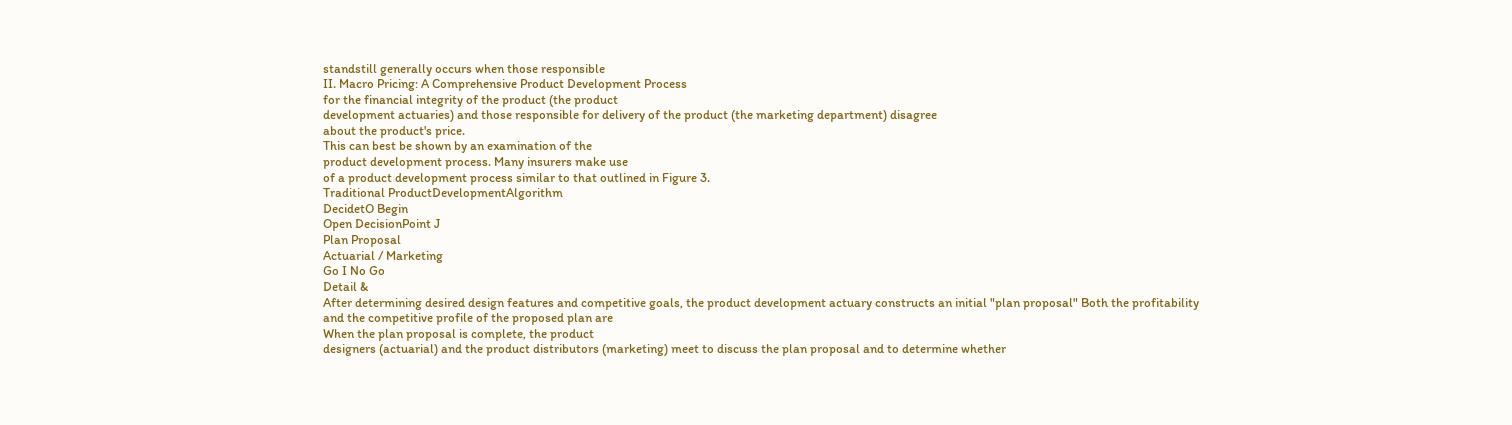standstill generally occurs when those responsible
II. Macro Pricing: A Comprehensive Product Development Process
for the financial integrity of the product (the product
development actuaries) and those responsible for delivery of the product (the marketing department) disagree
about the product's price.
This can best be shown by an examination of the
product development process. Many insurers make use
of a product development process similar to that outlined in Figure 3.
Traditional ProductDevelopmentAlgorithm
DecidetO Begin
Open DecisionPoint J
Plan Proposal
Actuarial / Marketing
Go I No Go
Detail &
After determining desired design features and competitive goals, the product development actuary constructs an initial "plan proposal" Both the profitability
and the competitive profile of the proposed plan are
When the plan proposal is complete, the product
designers (actuarial) and the product distributors (marketing) meet to discuss the plan proposal and to determine whether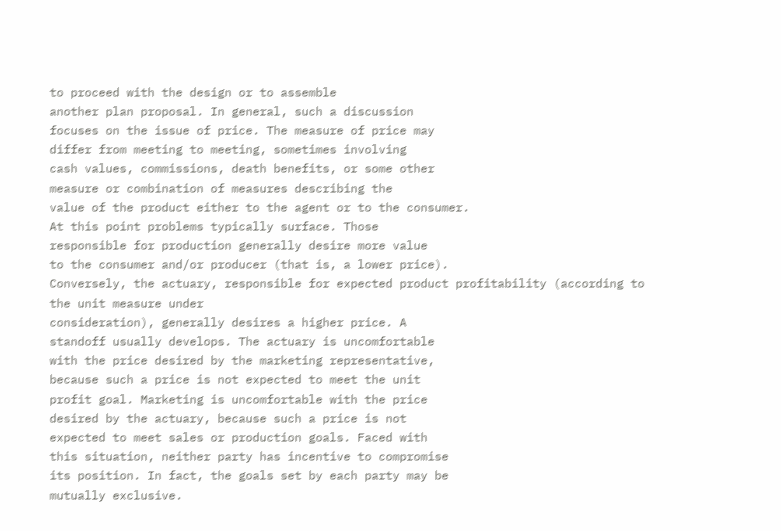to proceed with the design or to assemble
another plan proposal. In general, such a discussion
focuses on the issue of price. The measure of price may
differ from meeting to meeting, sometimes involving
cash values, commissions, death benefits, or some other
measure or combination of measures describing the
value of the product either to the agent or to the consumer.
At this point problems typically surface. Those
responsible for production generally desire more value
to the consumer and/or producer (that is, a lower price).
Conversely, the actuary, responsible for expected product profitability (according to the unit measure under
consideration), generally desires a higher price. A
standoff usually develops. The actuary is uncomfortable
with the price desired by the marketing representative,
because such a price is not expected to meet the unit
profit goal. Marketing is uncomfortable with the price
desired by the actuary, because such a price is not
expected to meet sales or production goals. Faced with
this situation, neither party has incentive to compromise
its position. In fact, the goals set by each party may be
mutually exclusive.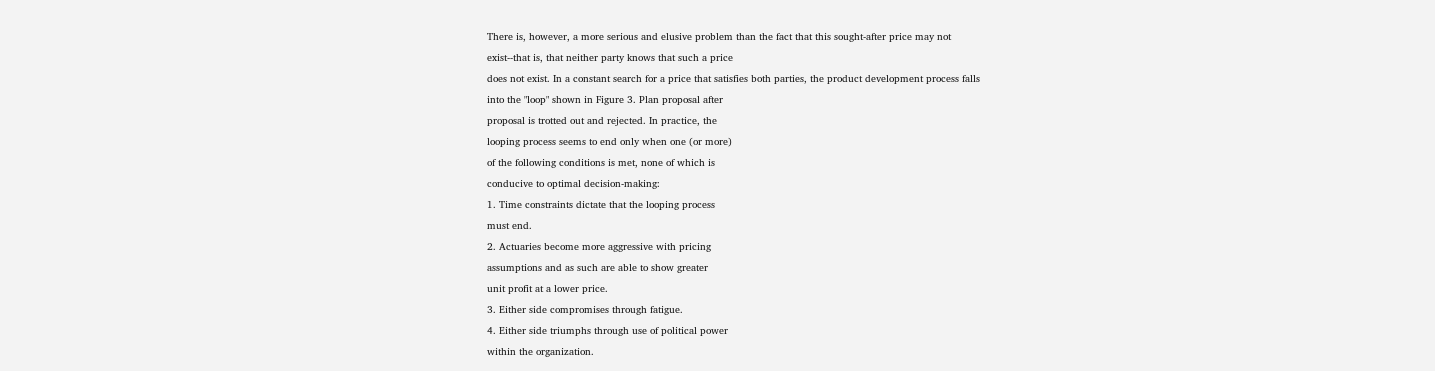There is, however, a more serious and elusive problem than the fact that this sought-after price may not
exist--that is, that neither party knows that such a price
does not exist. In a constant search for a price that satisfies both parties, the product development process falls
into the "loop" shown in Figure 3. Plan proposal after
proposal is trotted out and rejected. In practice, the
looping process seems to end only when one (or more)
of the following conditions is met, none of which is
conducive to optimal decision-making:
1. Time constraints dictate that the looping process
must end.
2. Actuaries become more aggressive with pricing
assumptions and as such are able to show greater
unit profit at a lower price.
3. Either side compromises through fatigue.
4. Either side triumphs through use of political power
within the organization.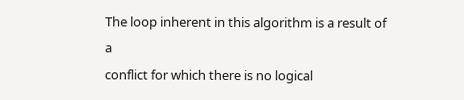The loop inherent in this algorithm is a result of a
conflict for which there is no logical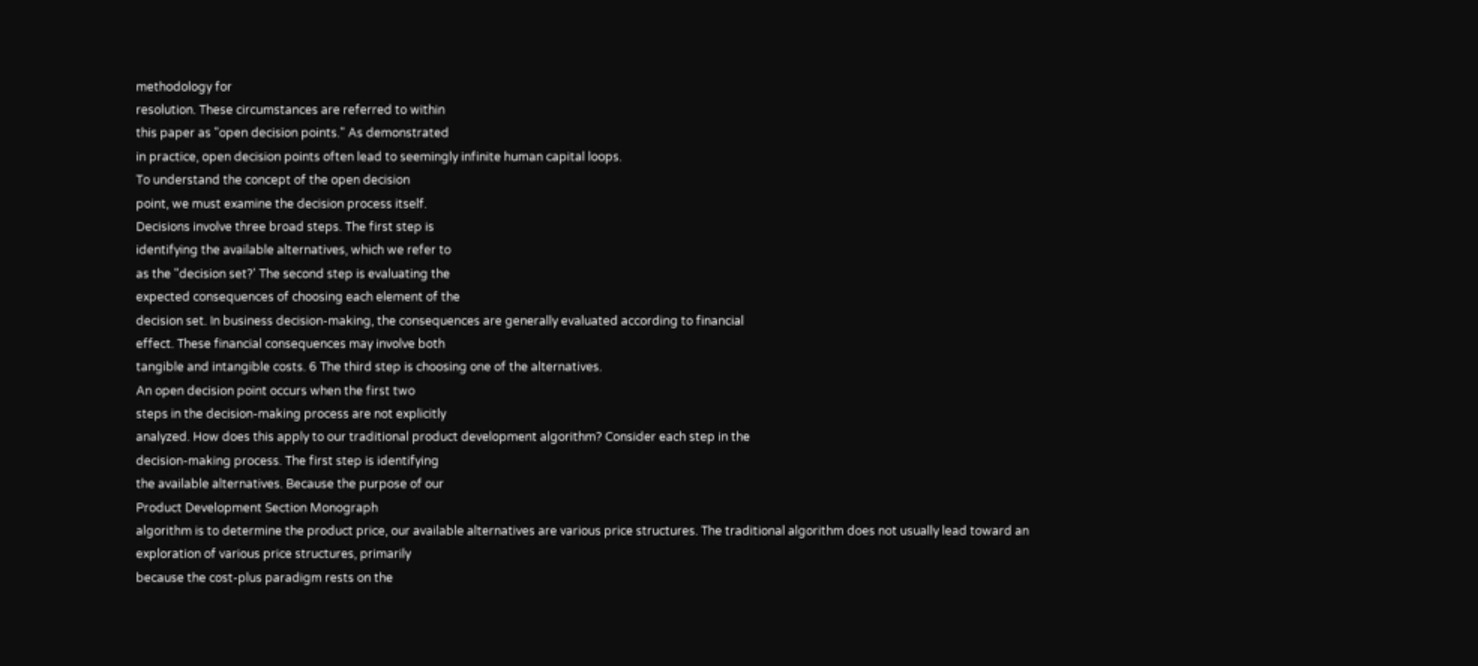methodology for
resolution. These circumstances are referred to within
this paper as "open decision points." As demonstrated
in practice, open decision points often lead to seemingly infinite human capital loops.
To understand the concept of the open decision
point, we must examine the decision process itself.
Decisions involve three broad steps. The first step is
identifying the available alternatives, which we refer to
as the "decision set?' The second step is evaluating the
expected consequences of choosing each element of the
decision set. In business decision-making, the consequences are generally evaluated according to financial
effect. These financial consequences may involve both
tangible and intangible costs. 6 The third step is choosing one of the alternatives.
An open decision point occurs when the first two
steps in the decision-making process are not explicitly
analyzed. How does this apply to our traditional product development algorithm? Consider each step in the
decision-making process. The first step is identifying
the available alternatives. Because the purpose of our
Product Development Section Monograph
algorithm is to determine the product price, our available alternatives are various price structures. The traditional algorithm does not usually lead toward an
exploration of various price structures, primarily
because the cost-plus paradigm rests on the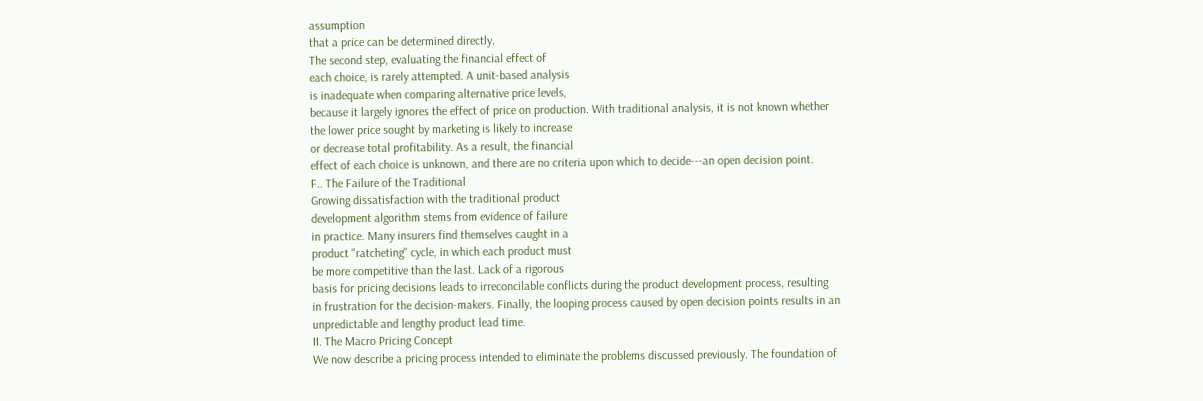assumption
that a price can be determined directly.
The second step, evaluating the financial effect of
each choice, is rarely attempted. A unit-based analysis
is inadequate when comparing alternative price levels,
because it largely ignores the effect of price on production. With traditional analysis, it is not known whether
the lower price sought by marketing is likely to increase
or decrease total profitability. As a result, the financial
effect of each choice is unknown, and there are no criteria upon which to decide---an open decision point.
F.. The Failure of the Traditional
Growing dissatisfaction with the traditional product
development algorithm stems from evidence of failure
in practice. Many insurers find themselves caught in a
product "ratcheting" cycle, in which each product must
be more competitive than the last. Lack of a rigorous
basis for pricing decisions leads to irreconcilable conflicts during the product development process, resulting
in frustration for the decision-makers. Finally, the looping process caused by open decision points results in an
unpredictable and lengthy product lead time.
II. The Macro Pricing Concept
We now describe a pricing process intended to eliminate the problems discussed previously. The foundation of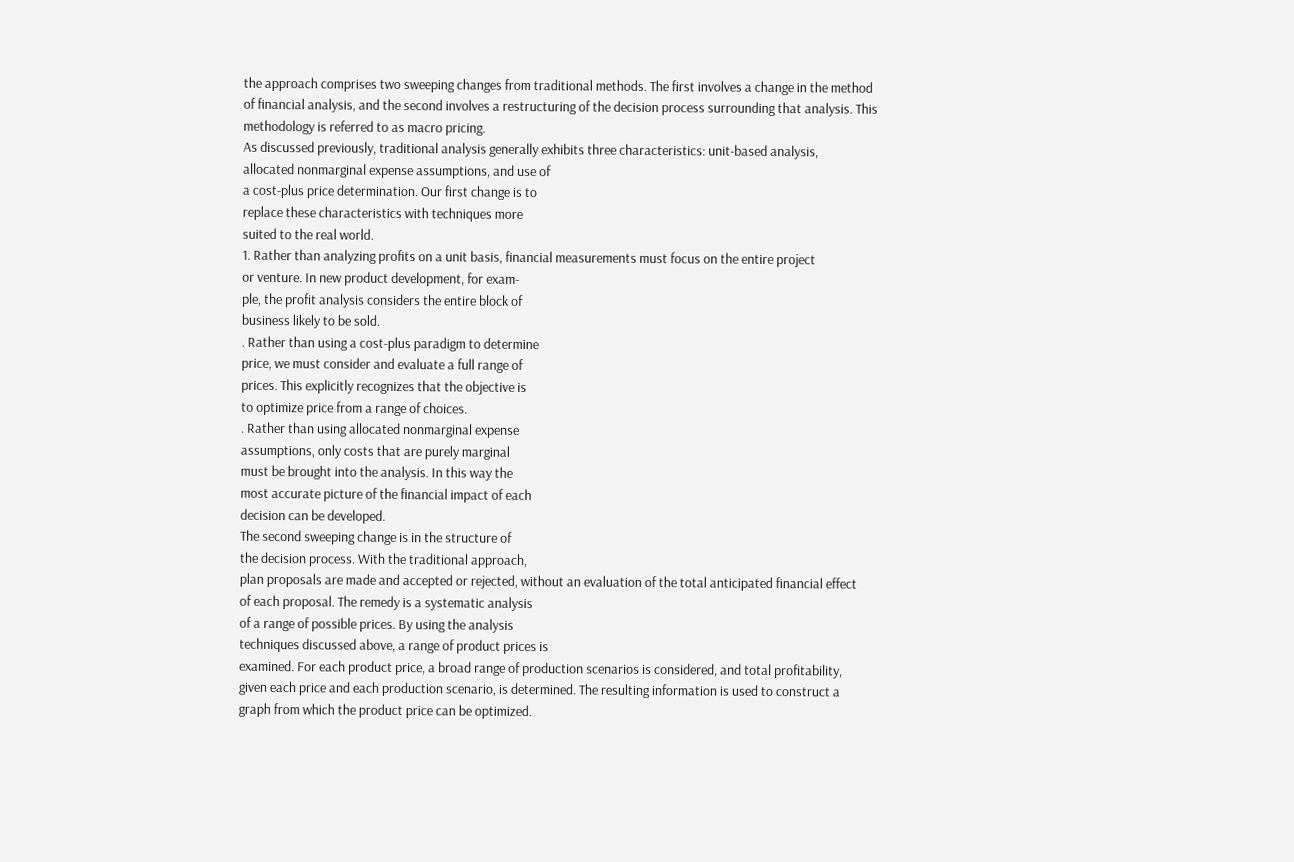the approach comprises two sweeping changes from traditional methods. The first involves a change in the method
of financial analysis, and the second involves a restructuring of the decision process surrounding that analysis. This
methodology is referred to as macro pricing.
As discussed previously, traditional analysis generally exhibits three characteristics: unit-based analysis,
allocated nonmarginal expense assumptions, and use of
a cost-plus price determination. Our first change is to
replace these characteristics with techniques more
suited to the real world.
1. Rather than analyzing profits on a unit basis, financial measurements must focus on the entire project
or venture. In new product development, for exam-
ple, the profit analysis considers the entire block of
business likely to be sold.
. Rather than using a cost-plus paradigm to determine
price, we must consider and evaluate a full range of
prices. This explicitly recognizes that the objective is
to optimize price from a range of choices.
. Rather than using allocated nonmarginal expense
assumptions, only costs that are purely marginal
must be brought into the analysis. In this way the
most accurate picture of the financial impact of each
decision can be developed.
The second sweeping change is in the structure of
the decision process. With the traditional approach,
plan proposals are made and accepted or rejected, without an evaluation of the total anticipated financial effect
of each proposal. The remedy is a systematic analysis
of a range of possible prices. By using the analysis
techniques discussed above, a range of product prices is
examined. For each product price, a broad range of production scenarios is considered, and total profitability,
given each price and each production scenario, is determined. The resulting information is used to construct a
graph from which the product price can be optimized.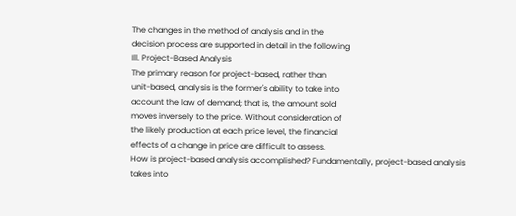The changes in the method of analysis and in the
decision process are supported in detail in the following
Ill. Project-Based Analysis
The primary reason for project-based, rather than
unit-based, analysis is the former's ability to take into
account the law of demand; that is, the amount sold
moves inversely to the price. Without consideration of
the likely production at each price level, the financial
effects of a change in price are difficult to assess.
How is project-based analysis accomplished? Fundamentally, project-based analysis takes into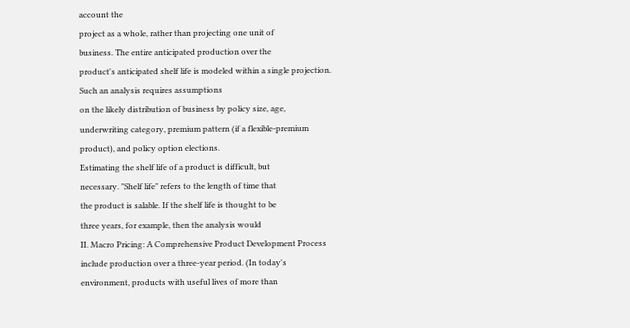account the
project as a whole, rather than projecting one unit of
business. The entire anticipated production over the
product's anticipated shelf life is modeled within a single projection. Such an analysis requires assumptions
on the likely distribution of business by policy size, age,
underwriting category, premium pattern (if a flexible-premium product), and policy option elections.
Estimating the shelf life of a product is difficult, but
necessary. "Shelf life" refers to the length of time that
the product is salable. If the shelf life is thought to be
three years, for example, then the analysis would
II. Macro Pricing: A Comprehensive Product Development Process
include production over a three-year period. (In today's
environment, products with useful lives of more than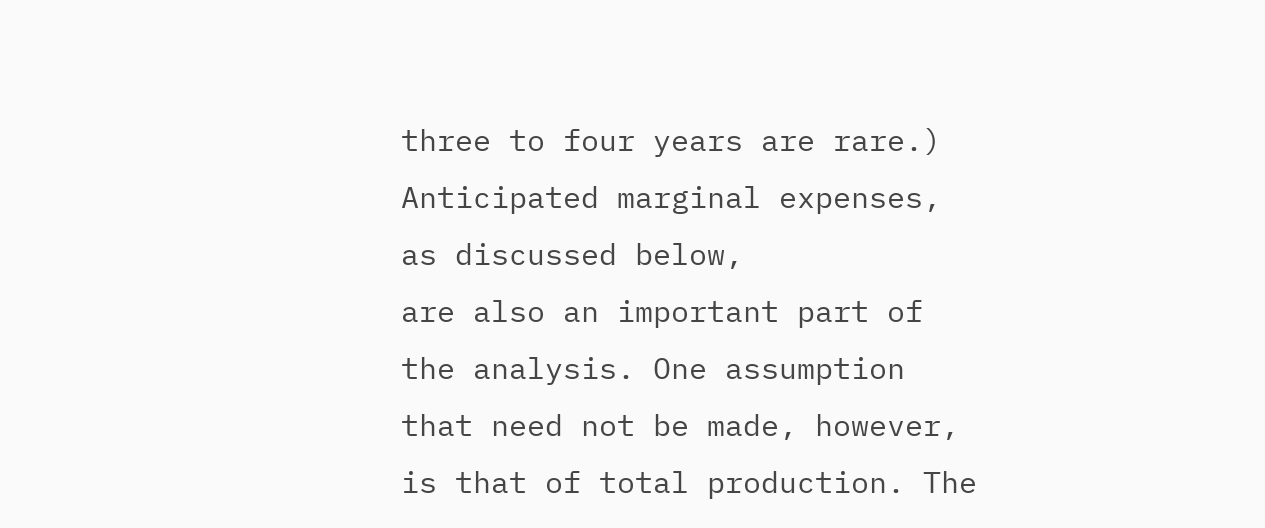three to four years are rare.)
Anticipated marginal expenses, as discussed below,
are also an important part of the analysis. One assumption that need not be made, however, is that of total production. The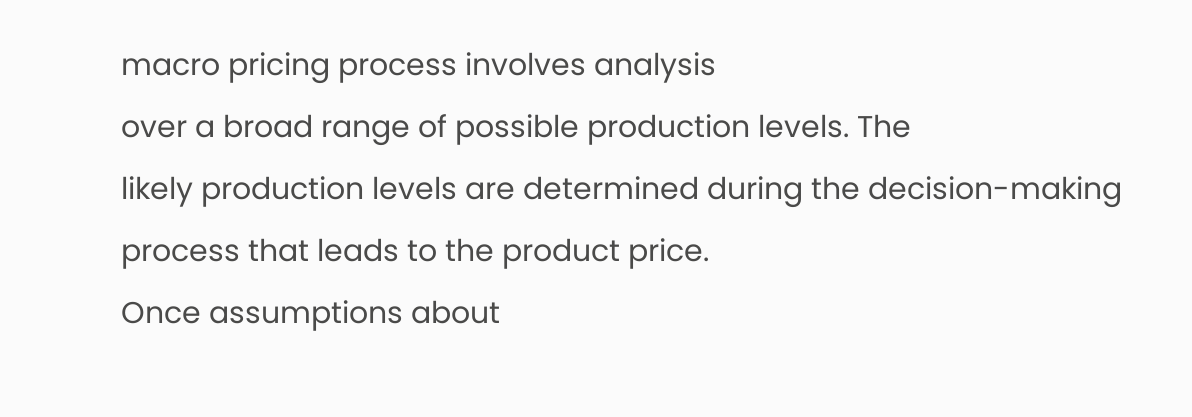macro pricing process involves analysis
over a broad range of possible production levels. The
likely production levels are determined during the decision-making process that leads to the product price.
Once assumptions about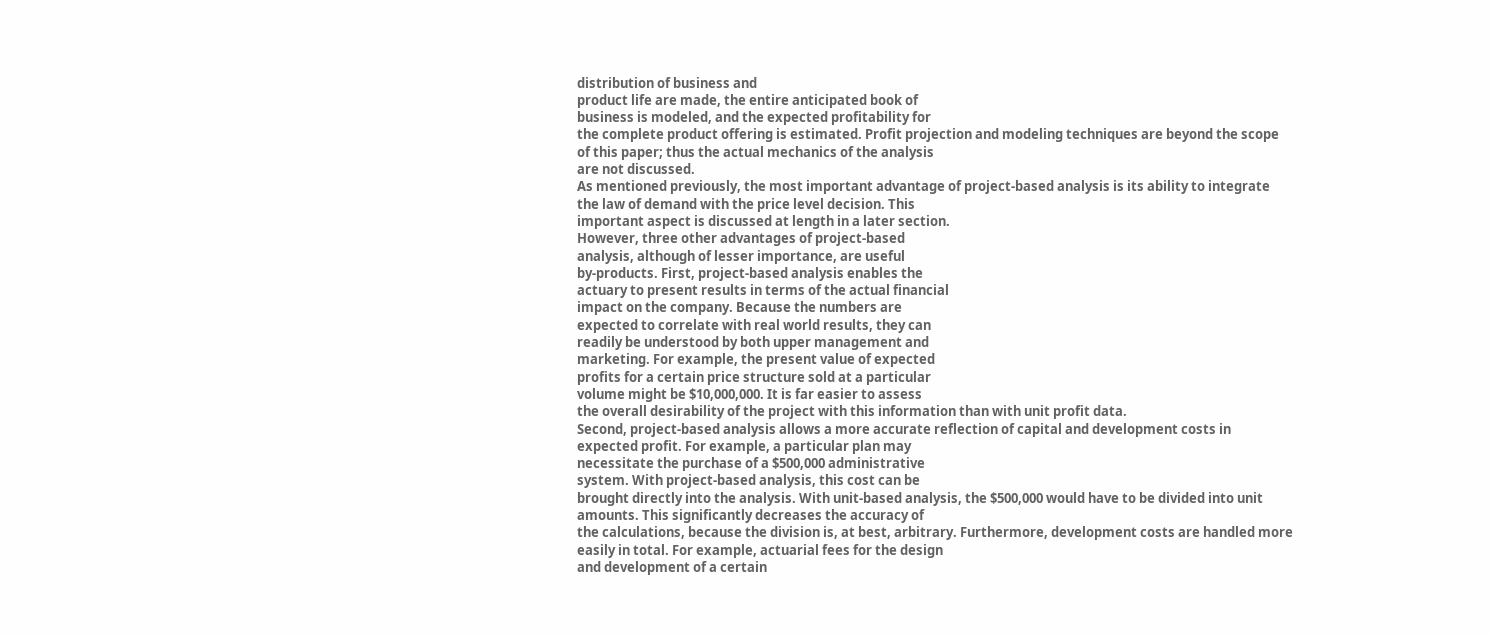distribution of business and
product life are made, the entire anticipated book of
business is modeled, and the expected profitability for
the complete product offering is estimated. Profit projection and modeling techniques are beyond the scope
of this paper; thus the actual mechanics of the analysis
are not discussed.
As mentioned previously, the most important advantage of project-based analysis is its ability to integrate
the law of demand with the price level decision. This
important aspect is discussed at length in a later section.
However, three other advantages of project-based
analysis, although of lesser importance, are useful
by-products. First, project-based analysis enables the
actuary to present results in terms of the actual financial
impact on the company. Because the numbers are
expected to correlate with real world results, they can
readily be understood by both upper management and
marketing. For example, the present value of expected
profits for a certain price structure sold at a particular
volume might be $10,000,000. It is far easier to assess
the overall desirability of the project with this information than with unit profit data.
Second, project-based analysis allows a more accurate reflection of capital and development costs in
expected profit. For example, a particular plan may
necessitate the purchase of a $500,000 administrative
system. With project-based analysis, this cost can be
brought directly into the analysis. With unit-based analysis, the $500,000 would have to be divided into unit
amounts. This significantly decreases the accuracy of
the calculations, because the division is, at best, arbitrary. Furthermore, development costs are handled more
easily in total. For example, actuarial fees for the design
and development of a certain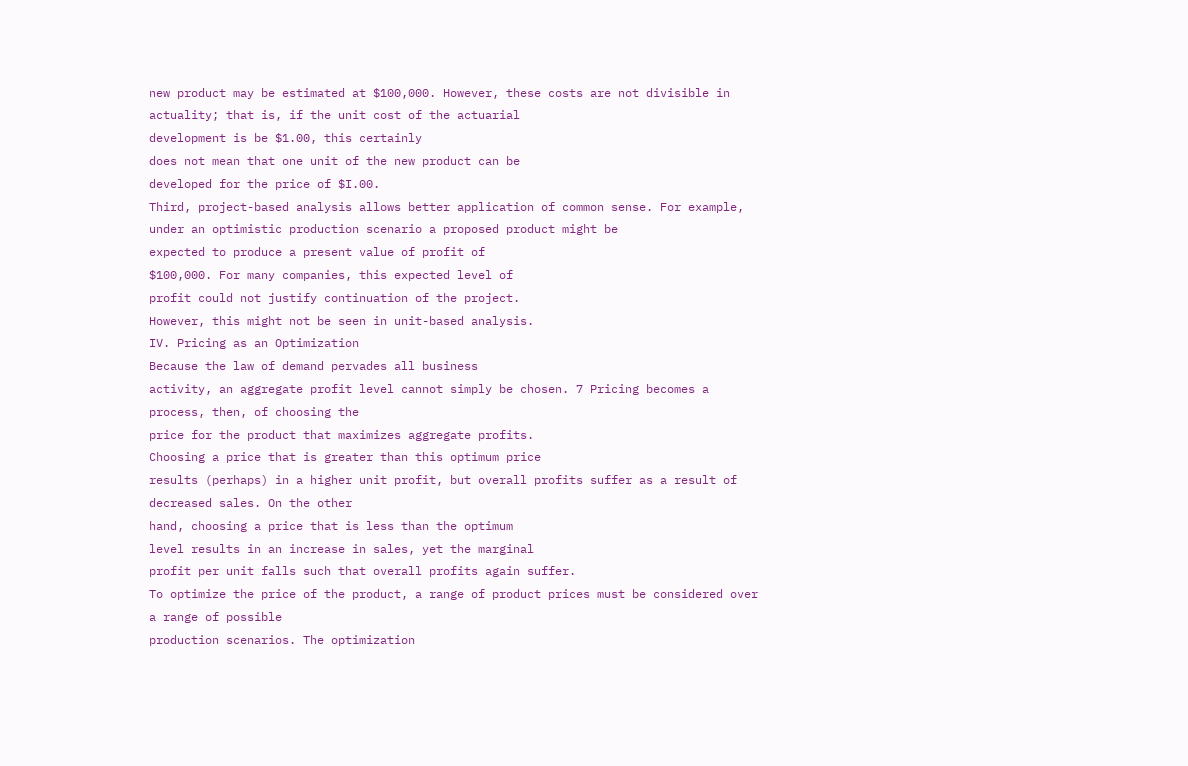new product may be estimated at $100,000. However, these costs are not divisible in actuality; that is, if the unit cost of the actuarial
development is be $1.00, this certainly
does not mean that one unit of the new product can be
developed for the price of $I.00.
Third, project-based analysis allows better application of common sense. For example, under an optimistic production scenario a proposed product might be
expected to produce a present value of profit of
$100,000. For many companies, this expected level of
profit could not justify continuation of the project.
However, this might not be seen in unit-based analysis.
IV. Pricing as an Optimization
Because the law of demand pervades all business
activity, an aggregate profit level cannot simply be chosen. 7 Pricing becomes a process, then, of choosing the
price for the product that maximizes aggregate profits.
Choosing a price that is greater than this optimum price
results (perhaps) in a higher unit profit, but overall profits suffer as a result of decreased sales. On the other
hand, choosing a price that is less than the optimum
level results in an increase in sales, yet the marginal
profit per unit falls such that overall profits again suffer.
To optimize the price of the product, a range of product prices must be considered over a range of possible
production scenarios. The optimization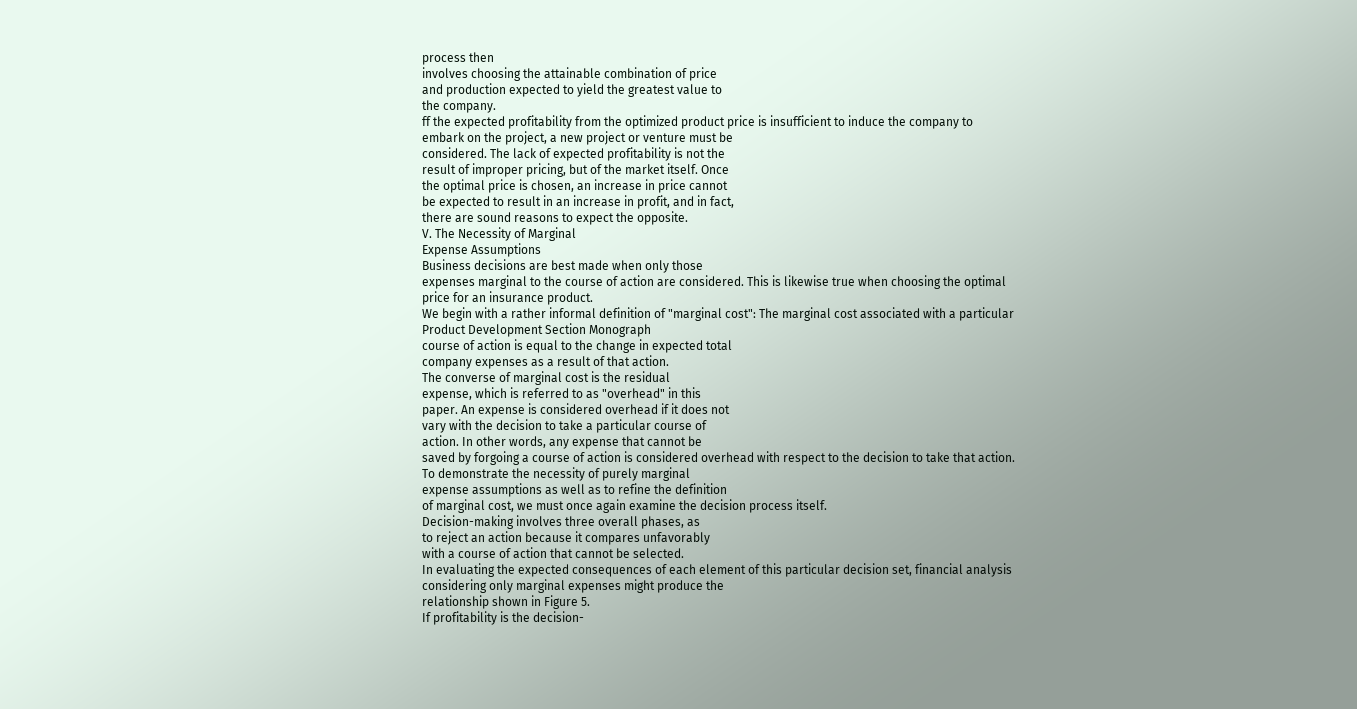process then
involves choosing the attainable combination of price
and production expected to yield the greatest value to
the company.
ff the expected profitability from the optimized product price is insufficient to induce the company to
embark on the project, a new project or venture must be
considered. The lack of expected profitability is not the
result of improper pricing, but of the market itself. Once
the optimal price is chosen, an increase in price cannot
be expected to result in an increase in profit, and in fact,
there are sound reasons to expect the opposite.
V. The Necessity of Marginal
Expense Assumptions
Business decisions are best made when only those
expenses marginal to the course of action are considered. This is likewise true when choosing the optimal
price for an insurance product.
We begin with a rather informal definition of "marginal cost": The marginal cost associated with a particular
Product Development Section Monograph
course of action is equal to the change in expected total
company expenses as a result of that action.
The converse of marginal cost is the residual
expense, which is referred to as "overhead" in this
paper. An expense is considered overhead if it does not
vary with the decision to take a particular course of
action. In other words, any expense that cannot be
saved by forgoing a course of action is considered overhead with respect to the decision to take that action.
To demonstrate the necessity of purely marginal
expense assumptions as well as to refine the definition
of marginal cost, we must once again examine the decision process itself.
Decision-making involves three overall phases, as
to reject an action because it compares unfavorably
with a course of action that cannot be selected.
In evaluating the expected consequences of each element of this particular decision set, financial analysis
considering only marginal expenses might produce the
relationship shown in Figure 5.
If profitability is the decision-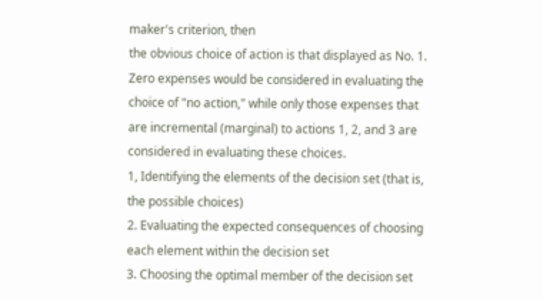maker's criterion, then
the obvious choice of action is that displayed as No. 1.
Zero expenses would be considered in evaluating the
choice of "no action," while only those expenses that
are incremental (marginal) to actions 1, 2, and 3 are
considered in evaluating these choices.
1, Identifying the elements of the decision set (that is,
the possible choices)
2. Evaluating the expected consequences of choosing
each element within the decision set
3. Choosing the optimal member of the decision set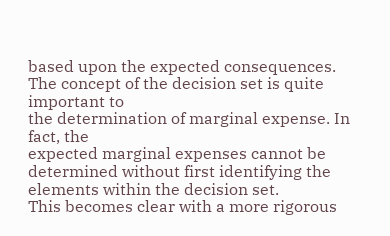based upon the expected consequences.
The concept of the decision set is quite important to
the determination of marginal expense. In fact, the
expected marginal expenses cannot be determined without first identifying the elements within the decision set.
This becomes clear with a more rigorous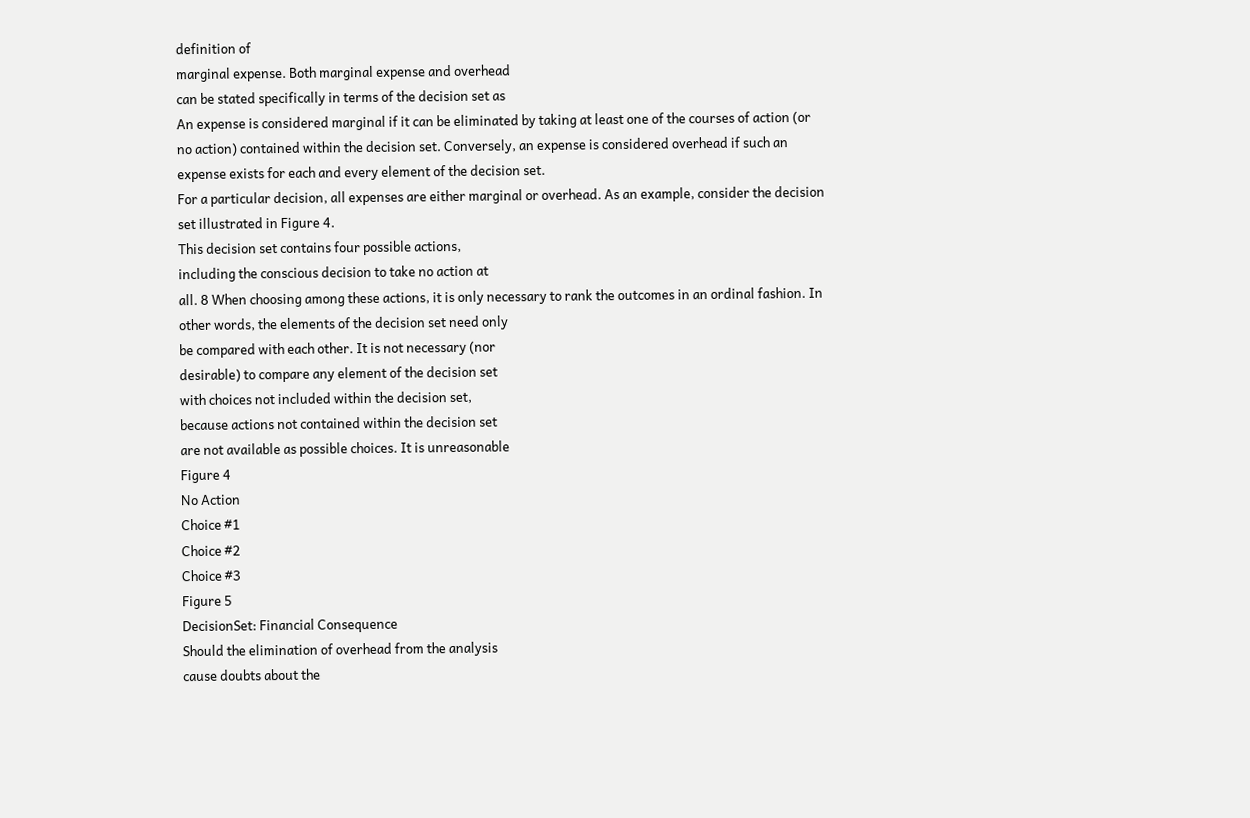definition of
marginal expense. Both marginal expense and overhead
can be stated specifically in terms of the decision set as
An expense is considered marginal if it can be eliminated by taking at least one of the courses of action (or
no action) contained within the decision set. Conversely, an expense is considered overhead if such an
expense exists for each and every element of the decision set.
For a particular decision, all expenses are either marginal or overhead. As an example, consider the decision
set illustrated in Figure 4.
This decision set contains four possible actions,
including the conscious decision to take no action at
all. 8 When choosing among these actions, it is only necessary to rank the outcomes in an ordinal fashion. In
other words, the elements of the decision set need only
be compared with each other. It is not necessary (nor
desirable) to compare any element of the decision set
with choices not included within the decision set,
because actions not contained within the decision set
are not available as possible choices. It is unreasonable
Figure 4
No Action
Choice #1
Choice #2
Choice #3
Figure 5
DecisionSet: Financial Consequence
Should the elimination of overhead from the analysis
cause doubts about the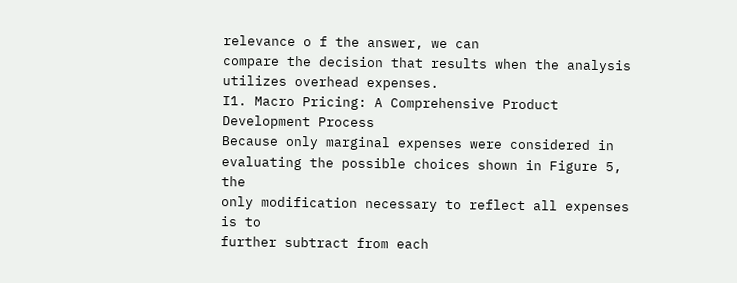relevance o f the answer, we can
compare the decision that results when the analysis utilizes overhead expenses.
I1. Macro Pricing: A Comprehensive Product Development Process
Because only marginal expenses were considered in
evaluating the possible choices shown in Figure 5, the
only modification necessary to reflect all expenses is to
further subtract from each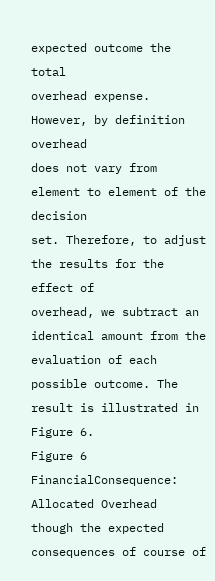expected outcome the total
overhead expense. However, by definition overhead
does not vary from element to element of the decision
set. Therefore, to adjust the results for the effect of
overhead, we subtract an identical amount from the
evaluation of each possible outcome. The result is illustrated in Figure 6.
Figure 6
FinancialConsequence: Allocated Overhead
though the expected consequences of course of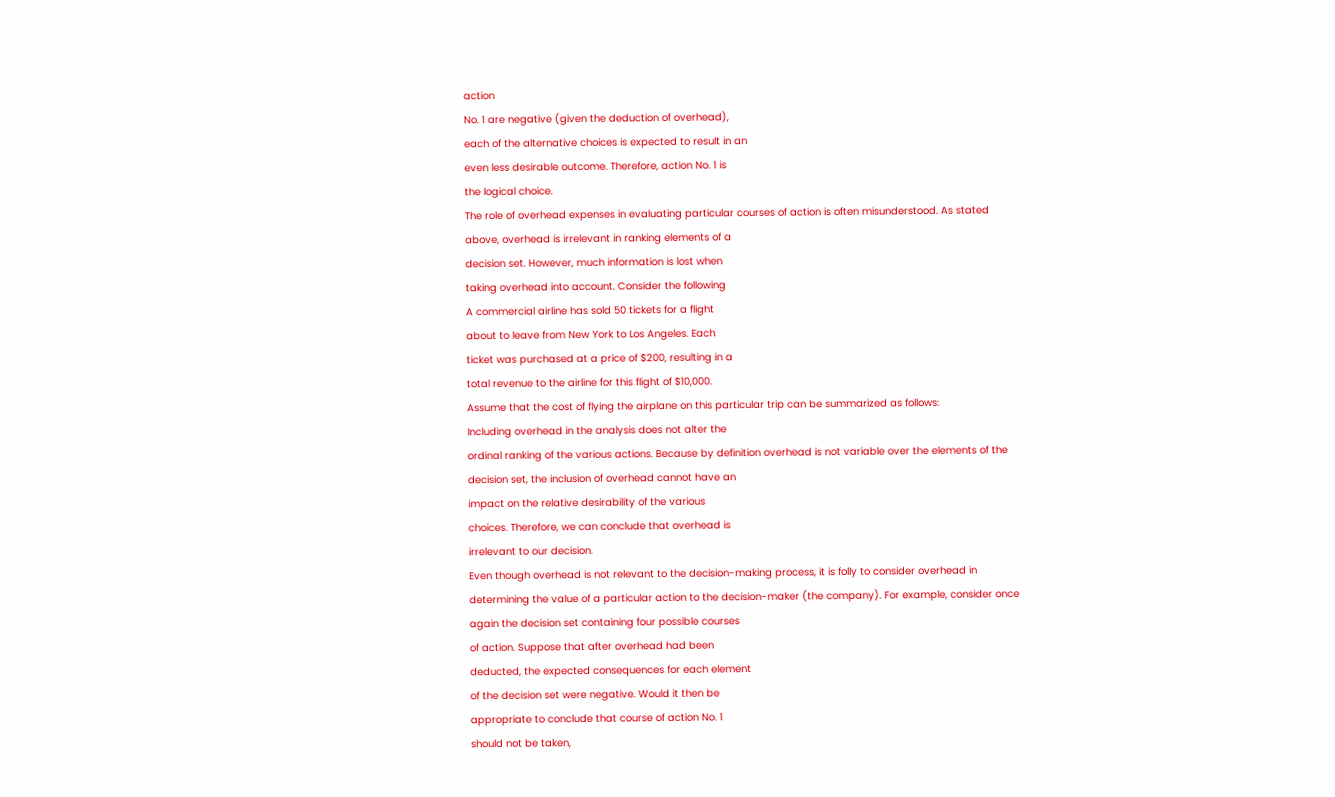action
No. 1 are negative (given the deduction of overhead),
each of the alternative choices is expected to result in an
even less desirable outcome. Therefore, action No. 1 is
the logical choice.
The role of overhead expenses in evaluating particular courses of action is often misunderstood. As stated
above, overhead is irrelevant in ranking elements of a
decision set. However, much information is lost when
taking overhead into account. Consider the following
A commercial airline has sold 50 tickets for a flight
about to leave from New York to Los Angeles. Each
ticket was purchased at a price of $200, resulting in a
total revenue to the airline for this flight of $10,000.
Assume that the cost of flying the airplane on this particular trip can be summarized as follows:
Including overhead in the analysis does not alter the
ordinal ranking of the various actions. Because by definition overhead is not variable over the elements of the
decision set, the inclusion of overhead cannot have an
impact on the relative desirability of the various
choices. Therefore, we can conclude that overhead is
irrelevant to our decision.
Even though overhead is not relevant to the decision-making process, it is folly to consider overhead in
determining the value of a particular action to the decision-maker (the company). For example, consider once
again the decision set containing four possible courses
of action. Suppose that after overhead had been
deducted, the expected consequences for each element
of the decision set were negative. Would it then be
appropriate to conclude that course of action No. 1
should not be taken,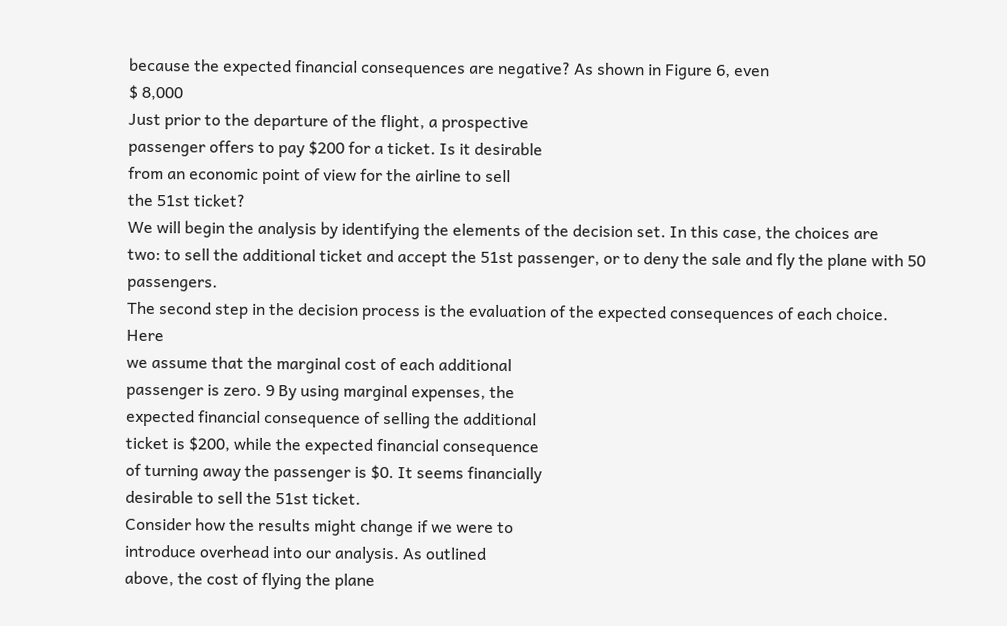because the expected financial consequences are negative? As shown in Figure 6, even
$ 8,000
Just prior to the departure of the flight, a prospective
passenger offers to pay $200 for a ticket. Is it desirable
from an economic point of view for the airline to sell
the 51st ticket?
We will begin the analysis by identifying the elements of the decision set. In this case, the choices are
two: to sell the additional ticket and accept the 51st passenger, or to deny the sale and fly the plane with 50 passengers.
The second step in the decision process is the evaluation of the expected consequences of each choice. Here
we assume that the marginal cost of each additional
passenger is zero. 9 By using marginal expenses, the
expected financial consequence of selling the additional
ticket is $200, while the expected financial consequence
of turning away the passenger is $0. It seems financially
desirable to sell the 51st ticket.
Consider how the results might change if we were to
introduce overhead into our analysis. As outlined
above, the cost of flying the plane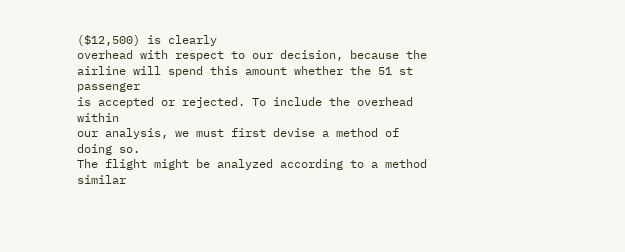($12,500) is clearly
overhead with respect to our decision, because the airline will spend this amount whether the 51 st passenger
is accepted or rejected. To include the overhead within
our analysis, we must first devise a method of doing so.
The flight might be analyzed according to a method
similar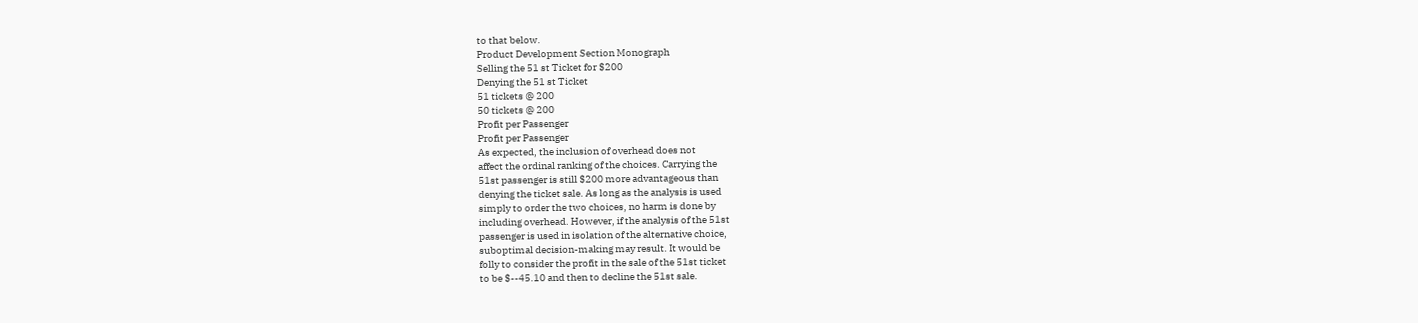to that below.
Product Development Section Monograph
Selling the 51 st Ticket for $200
Denying the 51 st Ticket
51 tickets @ 200
50 tickets @ 200
Profit per Passenger
Profit per Passenger
As expected, the inclusion of overhead does not
affect the ordinal ranking of the choices. Carrying the
51st passenger is still $200 more advantageous than
denying the ticket sale. As long as the analysis is used
simply to order the two choices, no harm is done by
including overhead. However, if the analysis of the 51st
passenger is used in isolation of the alternative choice,
suboptimal decision-making may result. It would be
folly to consider the profit in the sale of the 51st ticket
to be $--45.10 and then to decline the 51st sale.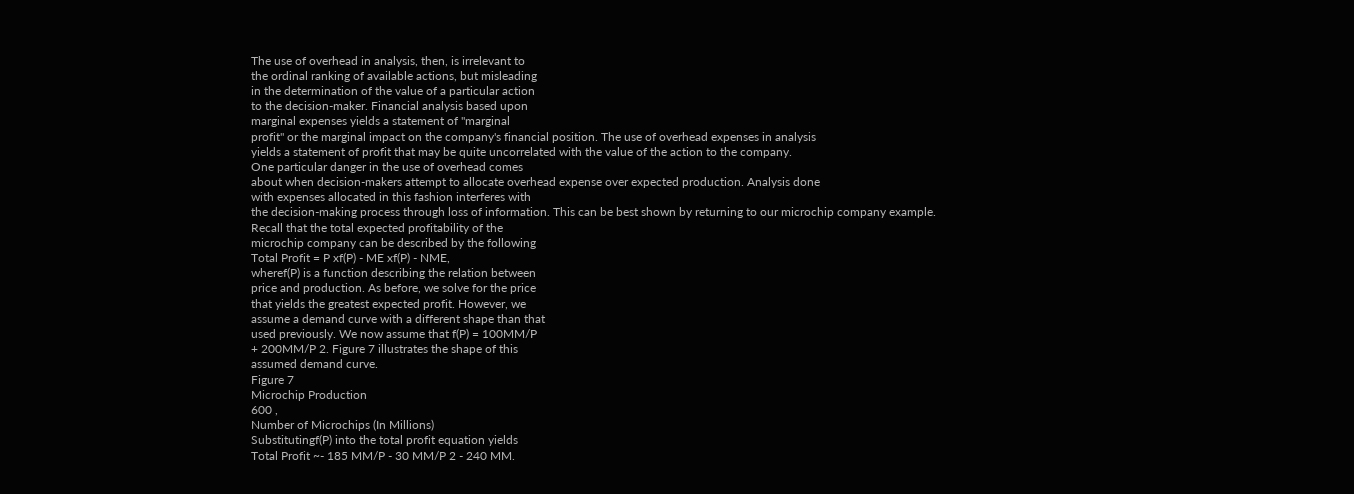The use of overhead in analysis, then, is irrelevant to
the ordinal ranking of available actions, but misleading
in the determination of the value of a particular action
to the decision-maker. Financial analysis based upon
marginal expenses yields a statement of "marginal
profit" or the marginal impact on the company's financial position. The use of overhead expenses in analysis
yields a statement of profit that may be quite uncorrelated with the value of the action to the company.
One particular danger in the use of overhead comes
about when decision-makers attempt to allocate overhead expense over expected production. Analysis done
with expenses allocated in this fashion interferes with
the decision-making process through loss of information. This can be best shown by returning to our microchip company example.
Recall that the total expected profitability of the
microchip company can be described by the following
Total Profit = P xf(P) - ME xf(P) - NME,
wheref(P) is a function describing the relation between
price and production. As before, we solve for the price
that yields the greatest expected profit. However, we
assume a demand curve with a different shape than that
used previously. We now assume that f(P) = 100MM/P
+ 200MM/P 2. Figure 7 illustrates the shape of this
assumed demand curve.
Figure 7
Microchip Production
600 ,
Number of Microchips (In Millions)
Substitutingf(P) into the total profit equation yields
Total Profit ~- 185 MM/P - 30 MM/P 2 - 240 MM.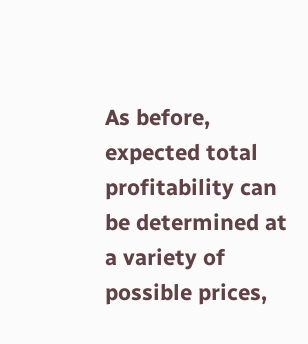As before, expected total profitability can be determined at a variety of possible prices,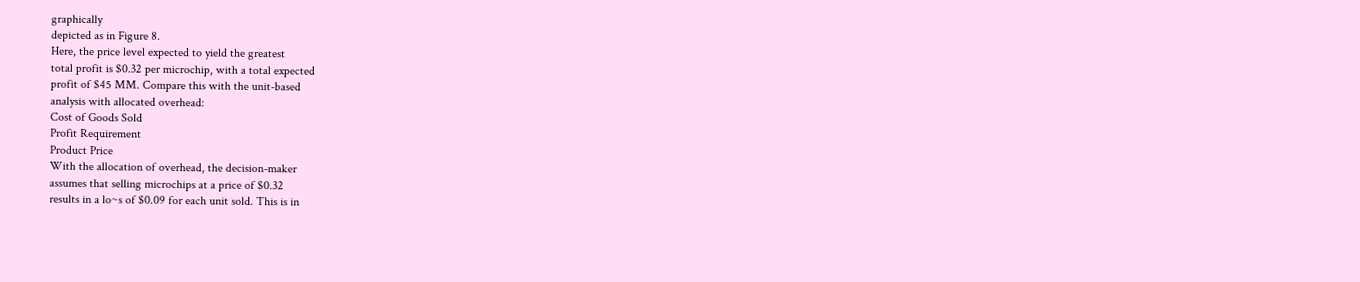graphically
depicted as in Figure 8.
Here, the price level expected to yield the greatest
total profit is $0.32 per microchip, with a total expected
profit of $45 MM. Compare this with the unit-based
analysis with allocated overhead:
Cost of Goods Sold
Profit Requirement
Product Price
With the allocation of overhead, the decision-maker
assumes that selling microchips at a price of $0.32
results in a lo~s of $0.09 for each unit sold. This is in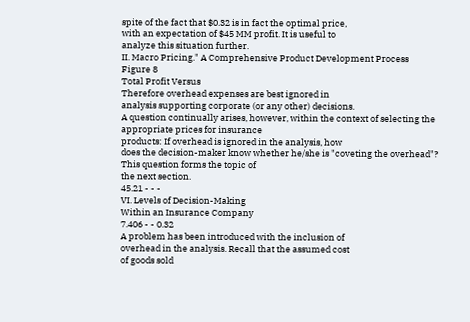spite of the fact that $0.32 is in fact the optimal price,
with an expectation of $45 MM profit. It is useful to
analyze this situation further.
II. Macro Pricing." A Comprehensive Product Development Process
Figure 8
Total Profit Versus
Therefore overhead expenses are best ignored in
analysis supporting corporate (or any other) decisions.
A question continually arises, however, within the context of selecting the appropriate prices for insurance
products: If overhead is ignored in the analysis, how
does the decision-maker know whether he/she is "coveting the overhead"? This question forms the topic of
the next section.
45.21 - - -
VI. Levels of Decision-Making
Within an Insurance Company
7.406 - - 0.32
A problem has been introduced with the inclusion of
overhead in the analysis. Recall that the assumed cost
of goods sold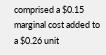comprised a $0.15 marginal cost added to
a $0.26 unit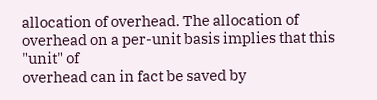allocation of overhead. The allocation of
overhead on a per-unit basis implies that this "unit" of
overhead can in fact be saved by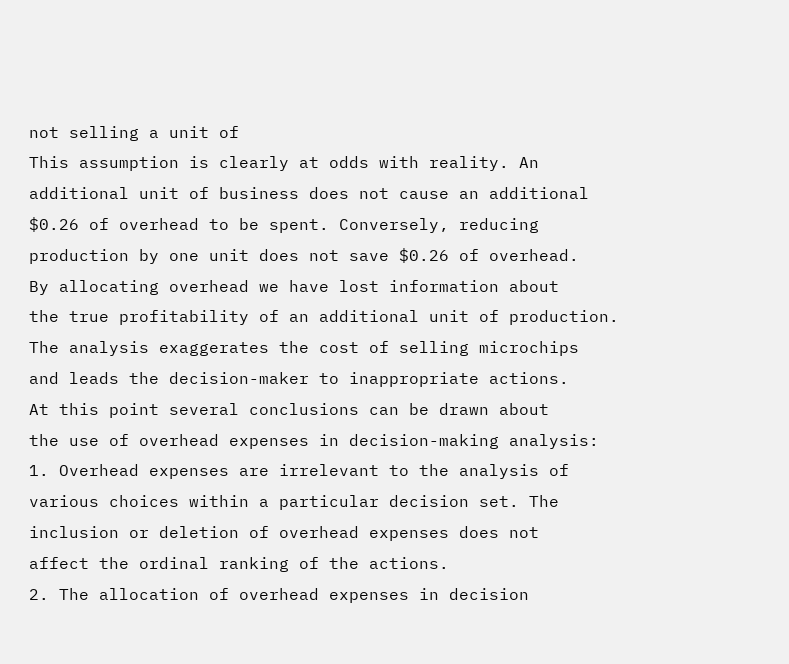not selling a unit of
This assumption is clearly at odds with reality. An
additional unit of business does not cause an additional
$0.26 of overhead to be spent. Conversely, reducing
production by one unit does not save $0.26 of overhead.
By allocating overhead we have lost information about
the true profitability of an additional unit of production.
The analysis exaggerates the cost of selling microchips
and leads the decision-maker to inappropriate actions.
At this point several conclusions can be drawn about
the use of overhead expenses in decision-making analysis:
1. Overhead expenses are irrelevant to the analysis of
various choices within a particular decision set. The
inclusion or deletion of overhead expenses does not
affect the ordinal ranking of the actions.
2. The allocation of overhead expenses in decision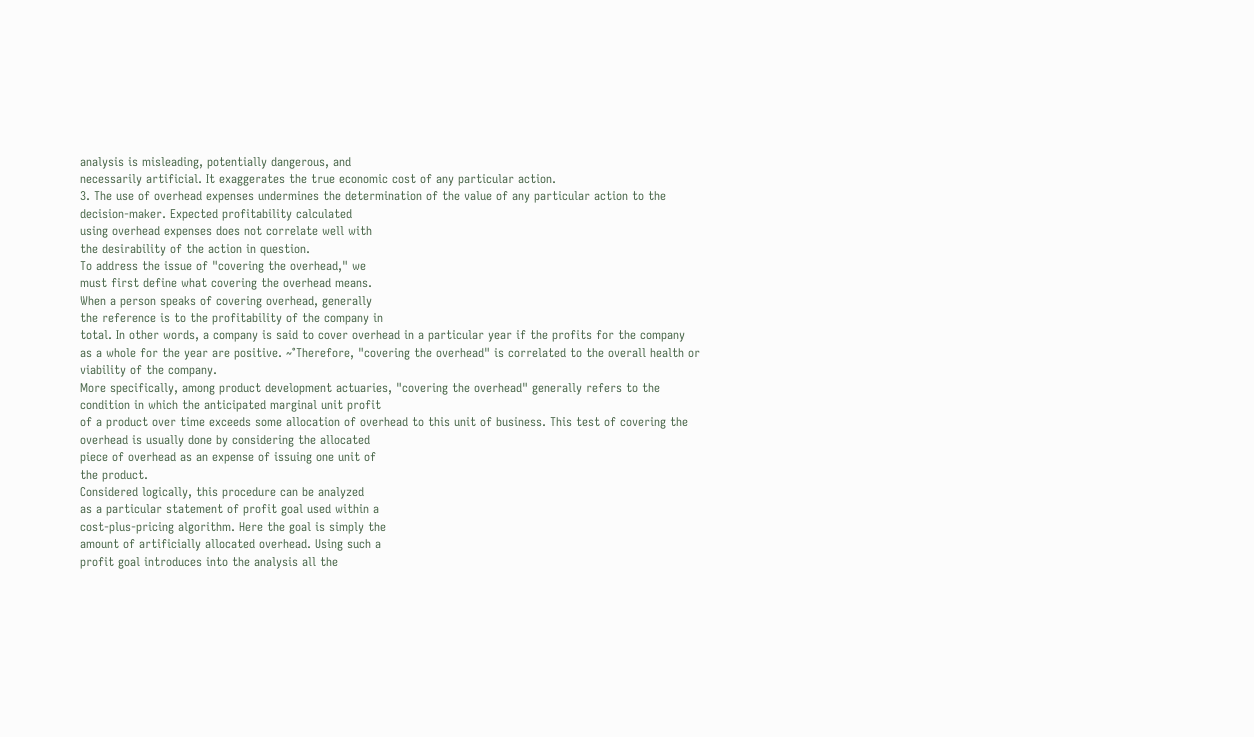analysis is misleading, potentially dangerous, and
necessarily artificial. It exaggerates the true economic cost of any particular action.
3. The use of overhead expenses undermines the determination of the value of any particular action to the
decision-maker. Expected profitability calculated
using overhead expenses does not correlate well with
the desirability of the action in question.
To address the issue of "covering the overhead," we
must first define what covering the overhead means.
When a person speaks of covering overhead, generally
the reference is to the profitability of the company in
total. In other words, a company is said to cover overhead in a particular year if the profits for the company
as a whole for the year are positive. ~°Therefore, "covering the overhead" is correlated to the overall health or
viability of the company.
More specifically, among product development actuaries, "covering the overhead" generally refers to the
condition in which the anticipated marginal unit profit
of a product over time exceeds some allocation of overhead to this unit of business. This test of covering the
overhead is usually done by considering the allocated
piece of overhead as an expense of issuing one unit of
the product.
Considered logically, this procedure can be analyzed
as a particular statement of profit goal used within a
cost-plus-pricing algorithm. Here the goal is simply the
amount of artificially allocated overhead. Using such a
profit goal introduces into the analysis all the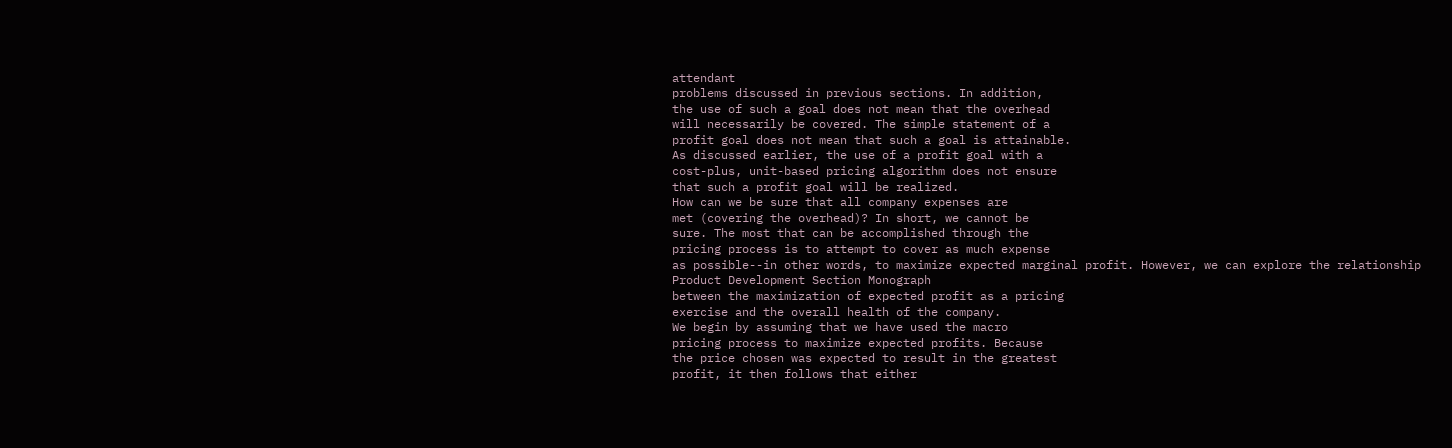attendant
problems discussed in previous sections. In addition,
the use of such a goal does not mean that the overhead
will necessarily be covered. The simple statement of a
profit goal does not mean that such a goal is attainable.
As discussed earlier, the use of a profit goal with a
cost-plus, unit-based pricing algorithm does not ensure
that such a profit goal will be realized.
How can we be sure that all company expenses are
met (covering the overhead)? In short, we cannot be
sure. The most that can be accomplished through the
pricing process is to attempt to cover as much expense
as possible--in other words, to maximize expected marginal profit. However, we can explore the relationship
Product Development Section Monograph
between the maximization of expected profit as a pricing
exercise and the overall health of the company.
We begin by assuming that we have used the macro
pricing process to maximize expected profits. Because
the price chosen was expected to result in the greatest
profit, it then follows that either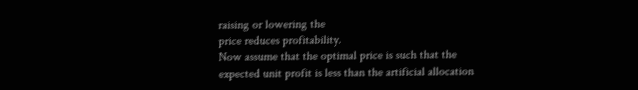raising or lowering the
price reduces profitability.
Now assume that the optimal price is such that the
expected unit profit is less than the artificial allocation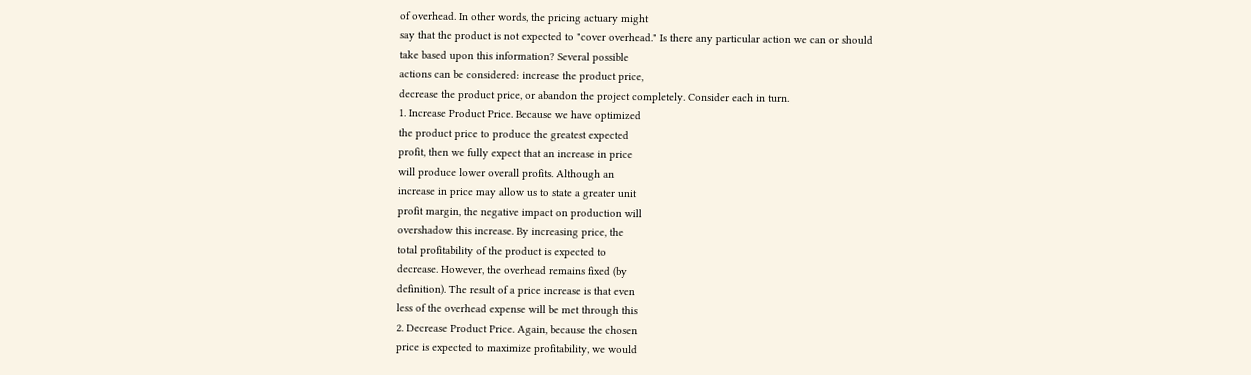of overhead. In other words, the pricing actuary might
say that the product is not expected to "cover overhead." Is there any particular action we can or should
take based upon this information? Several possible
actions can be considered: increase the product price,
decrease the product price, or abandon the project completely. Consider each in turn.
1. Increase Product Price. Because we have optimized
the product price to produce the greatest expected
profit, then we fully expect that an increase in price
will produce lower overall profits. Although an
increase in price may allow us to state a greater unit
profit margin, the negative impact on production will
overshadow this increase. By increasing price, the
total profitability of the product is expected to
decrease. However, the overhead remains fixed (by
definition). The result of a price increase is that even
less of the overhead expense will be met through this
2. Decrease Product Price. Again, because the chosen
price is expected to maximize profitability, we would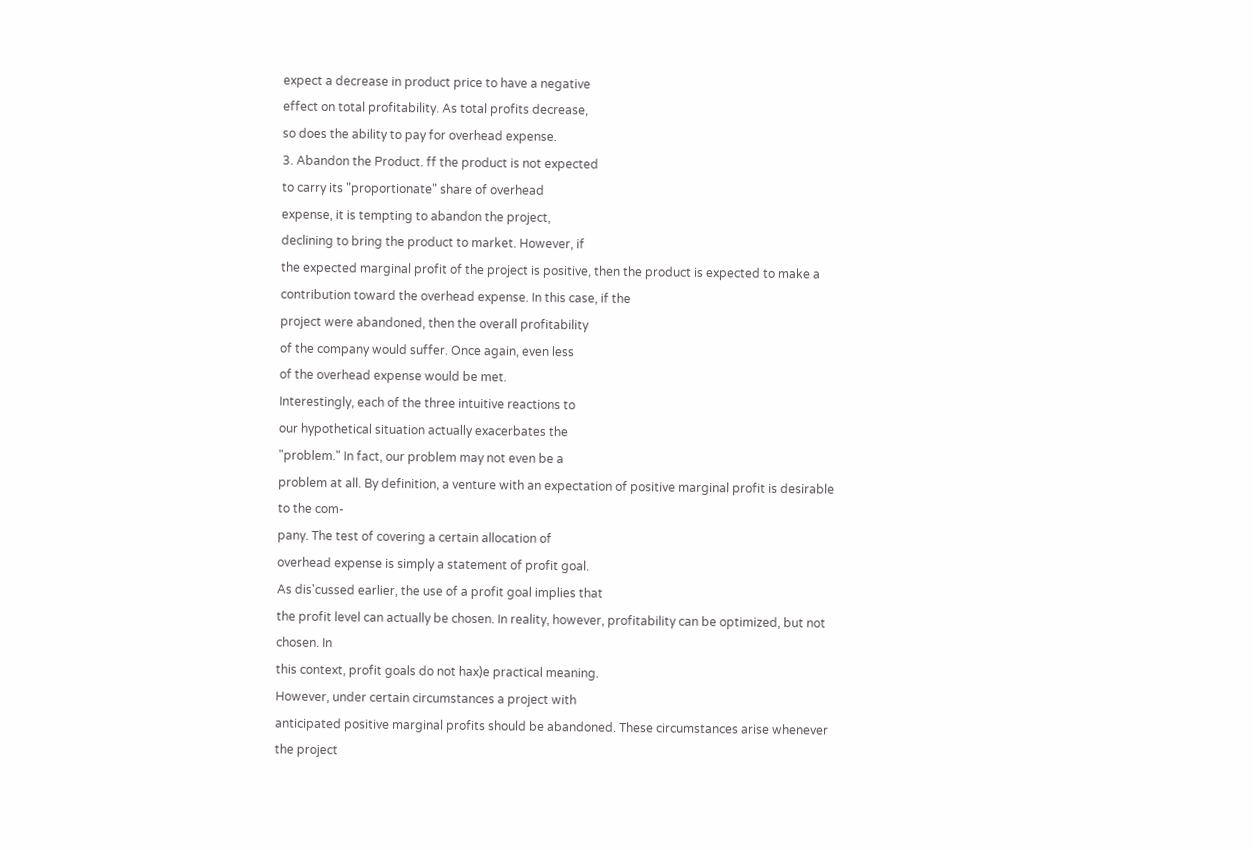expect a decrease in product price to have a negative
effect on total profitability. As total profits decrease,
so does the ability to pay for overhead expense.
3. Abandon the Product. ff the product is not expected
to carry its "proportionate" share of overhead
expense, it is tempting to abandon the project,
declining to bring the product to market. However, if
the expected marginal profit of the project is positive, then the product is expected to make a contribution toward the overhead expense. In this case, if the
project were abandoned, then the overall profitability
of the company would suffer. Once again, even less
of the overhead expense would be met.
Interestingly, each of the three intuitive reactions to
our hypothetical situation actually exacerbates the
"problem." In fact, our problem may not even be a
problem at all. By definition, a venture with an expectation of positive marginal profit is desirable to the com-
pany. The test of covering a certain allocation of
overhead expense is simply a statement of profit goal.
As dis'cussed earlier, the use of a profit goal implies that
the profit level can actually be chosen. In reality, however, profitability can be optimized, but not chosen. In
this context, profit goals do not hax)e practical meaning.
However, under certain circumstances a project with
anticipated positive marginal profits should be abandoned. These circumstances arise whenever the project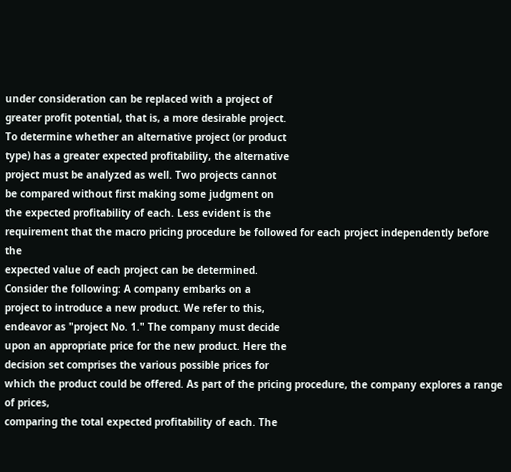under consideration can be replaced with a project of
greater profit potential, that is, a more desirable project.
To determine whether an alternative project (or product
type) has a greater expected profitability, the alternative
project must be analyzed as well. Two projects cannot
be compared without first making some judgment on
the expected profitability of each. Less evident is the
requirement that the macro pricing procedure be followed for each project independently before the
expected value of each project can be determined.
Consider the following: A company embarks on a
project to introduce a new product. We refer to this,
endeavor as "project No. 1." The company must decide
upon an appropriate price for the new product. Here the
decision set comprises the various possible prices for
which the product could be offered. As part of the pricing procedure, the company explores a range of prices,
comparing the total expected profitability of each. The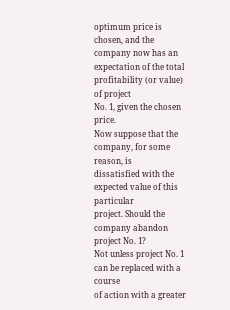optimum price is chosen, and the company now has an
expectation of the total profitability (or value) of project
No. 1, given the chosen price.
Now suppose that the company, for some reason, is
dissatisfied with the expected value of this particular
project. Should the company abandon project No. 1?
Not unless project No. 1 can be replaced with a course
of action with a greater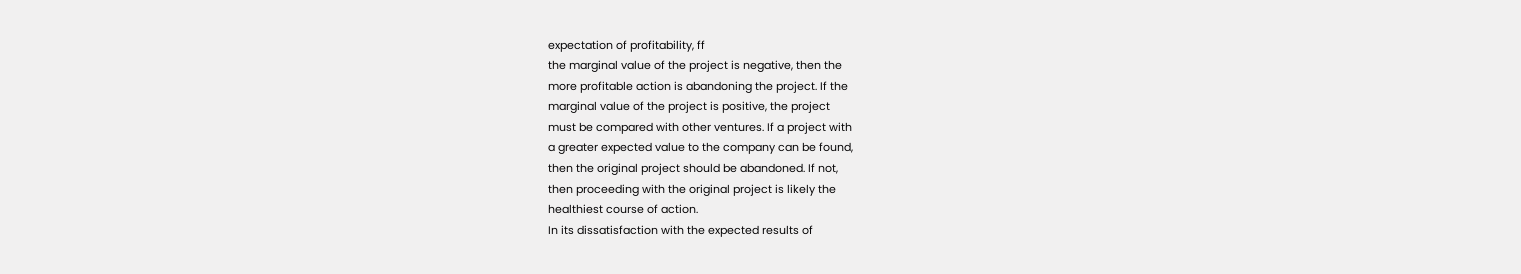expectation of profitability, ff
the marginal value of the project is negative, then the
more profitable action is abandoning the project. If the
marginal value of the project is positive, the project
must be compared with other ventures. If a project with
a greater expected value to the company can be found,
then the original project should be abandoned. If not,
then proceeding with the original project is likely the
healthiest course of action.
In its dissatisfaction with the expected results of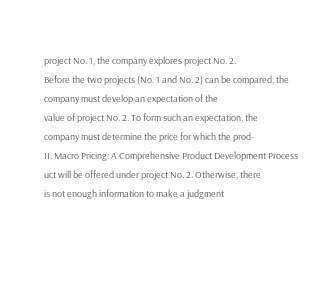project No. 1, the company explores project No. 2.
Before the two projects (No. 1 and No. 2) can be compared, the company must develop an expectation of the
value of project No. 2. To form such an expectation, the
company must determine the price for which the prod-
II. Macro Pricing: A Comprehensive Product Development Process
uct will be offered under project No. 2. Otherwise, there
is not enough information to make a judgment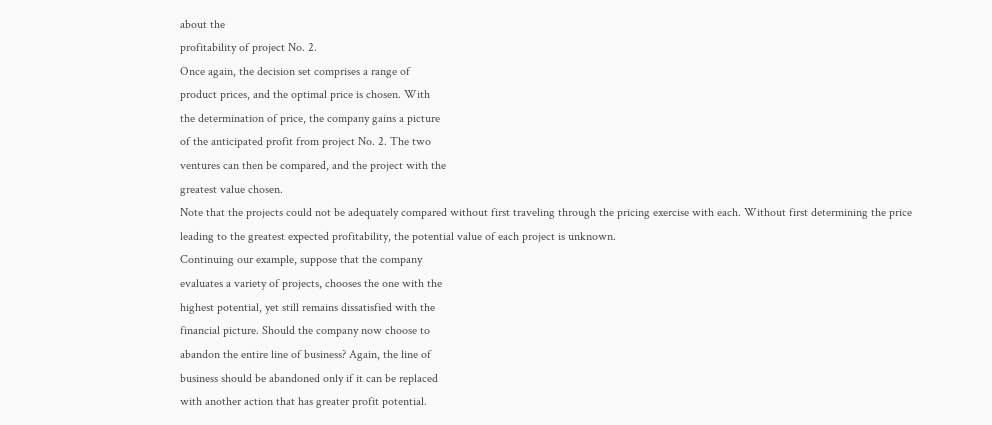about the
profitability of project No. 2.
Once again, the decision set comprises a range of
product prices, and the optimal price is chosen. With
the determination of price, the company gains a picture
of the anticipated profit from project No. 2. The two
ventures can then be compared, and the project with the
greatest value chosen.
Note that the projects could not be adequately compared without first traveling through the pricing exercise with each. Without first determining the price
leading to the greatest expected profitability, the potential value of each project is unknown.
Continuing our example, suppose that the company
evaluates a variety of projects, chooses the one with the
highest potential, yet still remains dissatisfied with the
financial picture. Should the company now choose to
abandon the entire line of business? Again, the line of
business should be abandoned only if it can be replaced
with another action that has greater profit potential.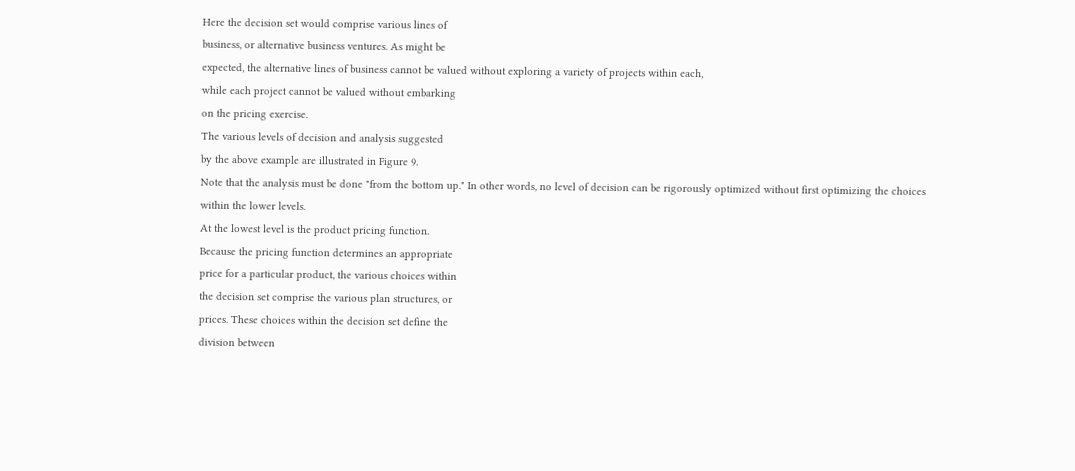Here the decision set would comprise various lines of
business, or alternative business ventures. As might be
expected, the alternative lines of business cannot be valued without exploring a variety of projects within each,
while each project cannot be valued without embarking
on the pricing exercise.
The various levels of decision and analysis suggested
by the above example are illustrated in Figure 9.
Note that the analysis must be done "from the bottom up." In other words, no level of decision can be rigorously optimized without first optimizing the choices
within the lower levels.
At the lowest level is the product pricing function.
Because the pricing function determines an appropriate
price for a particular product, the various choices within
the decision set comprise the various plan structures, or
prices. These choices within the decision set define the
division between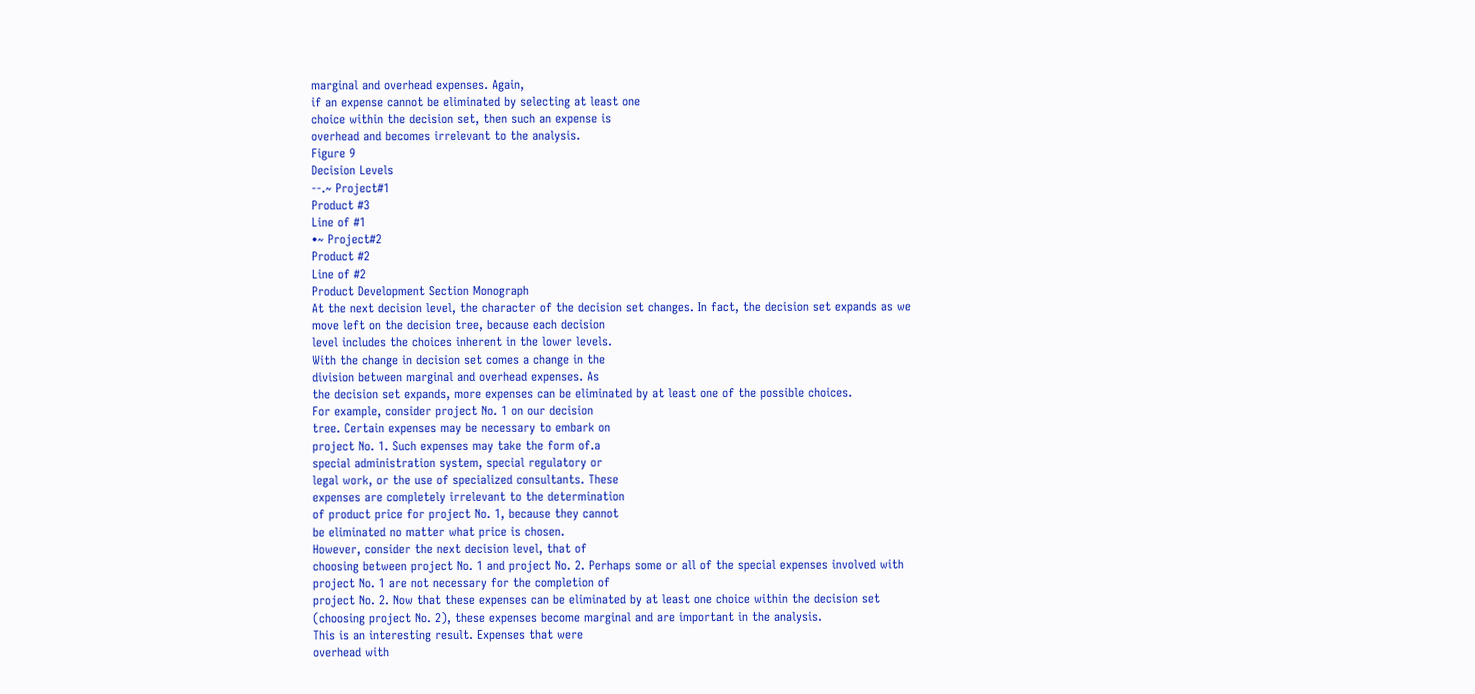marginal and overhead expenses. Again,
if an expense cannot be eliminated by selecting at least one
choice within the decision set, then such an expense is
overhead and becomes irrelevant to the analysis.
Figure 9
Decision Levels
--.~ Project#1
Product #3
Line of #1
•~ Project#2
Product #2
Line of #2
Product Development Section Monograph
At the next decision level, the character of the decision set changes. In fact, the decision set expands as we
move left on the decision tree, because each decision
level includes the choices inherent in the lower levels.
With the change in decision set comes a change in the
division between marginal and overhead expenses. As
the decision set expands, more expenses can be eliminated by at least one of the possible choices.
For example, consider project No. 1 on our decision
tree. Certain expenses may be necessary to embark on
project No. 1. Such expenses may take the form of.a
special administration system, special regulatory or
legal work, or the use of specialized consultants. These
expenses are completely irrelevant to the determination
of product price for project No. 1, because they cannot
be eliminated no matter what price is chosen.
However, consider the next decision level, that of
choosing between project No. 1 and project No. 2. Perhaps some or all of the special expenses involved with
project No. 1 are not necessary for the completion of
project No. 2. Now that these expenses can be eliminated by at least one choice within the decision set
(choosing project No. 2), these expenses become marginal and are important in the analysis.
This is an interesting result. Expenses that were
overhead with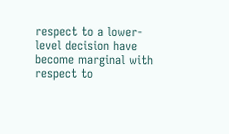respect to a lower-level decision have
become marginal with respect to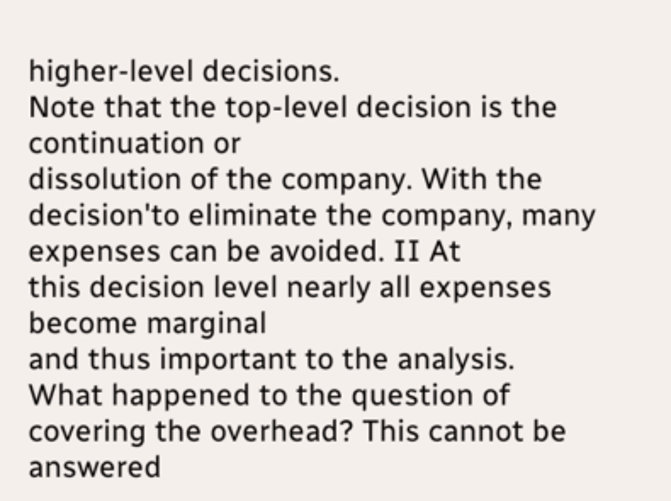higher-level decisions.
Note that the top-level decision is the continuation or
dissolution of the company. With the decision'to eliminate the company, many expenses can be avoided. II At
this decision level nearly all expenses become marginal
and thus important to the analysis.
What happened to the question of covering the overhead? This cannot be answered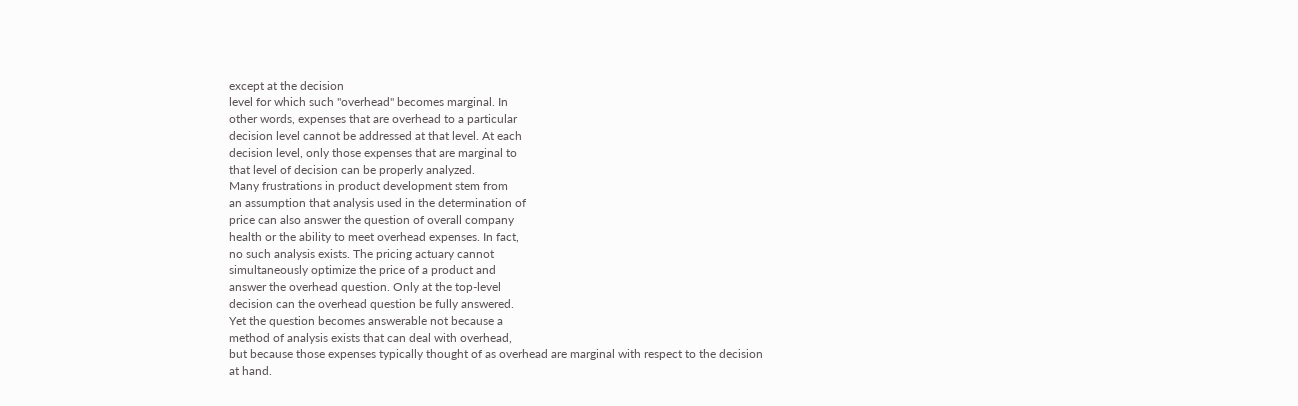except at the decision
level for which such "overhead" becomes marginal. In
other words, expenses that are overhead to a particular
decision level cannot be addressed at that level. At each
decision level, only those expenses that are marginal to
that level of decision can be properly analyzed.
Many frustrations in product development stem from
an assumption that analysis used in the determination of
price can also answer the question of overall company
health or the ability to meet overhead expenses. In fact,
no such analysis exists. The pricing actuary cannot
simultaneously optimize the price of a product and
answer the overhead question. Only at the top-level
decision can the overhead question be fully answered.
Yet the question becomes answerable not because a
method of analysis exists that can deal with overhead,
but because those expenses typically thought of as overhead are marginal with respect to the decision at hand.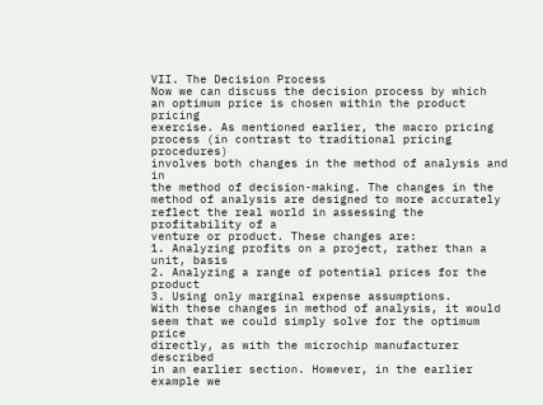VII. The Decision Process
Now we can discuss the decision process by which
an optimum price is chosen within the product pricing
exercise. As mentioned earlier, the macro pricing process (in contrast to traditional pricing procedures)
involves both changes in the method of analysis and in
the method of decision-making. The changes in the
method of analysis are designed to more accurately
reflect the real world in assessing the profitability of a
venture or product. These changes are:
1. Analyzing profits on a project, rather than a unit, basis
2. Analyzing a range of potential prices for the product
3. Using only marginal expense assumptions.
With these changes in method of analysis, it would
seem that we could simply solve for the optimum price
directly, as with the microchip manufacturer described
in an earlier section. However, in the earlier example we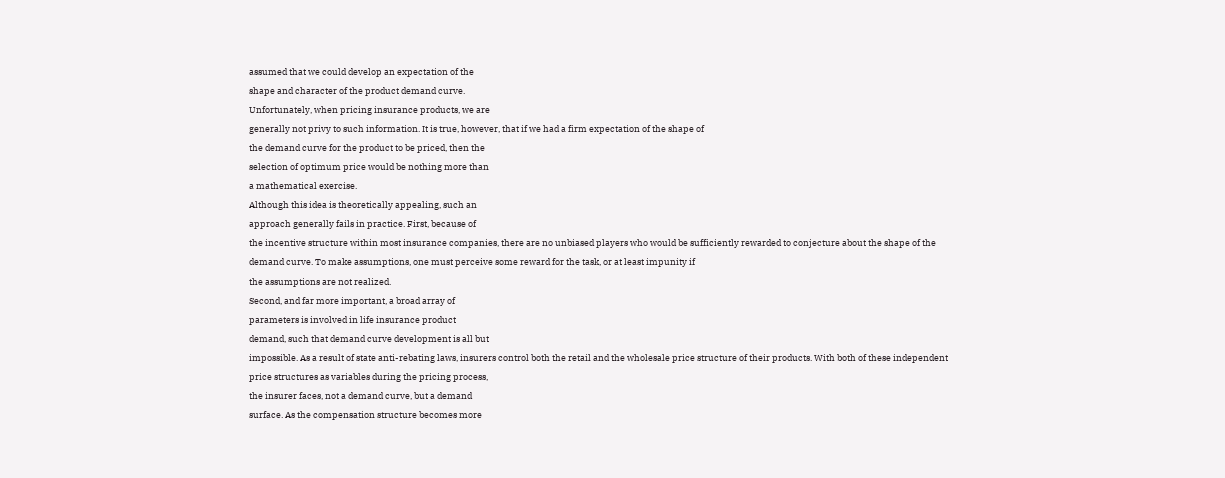assumed that we could develop an expectation of the
shape and character of the product demand curve.
Unfortunately, when pricing insurance products, we are
generally not privy to such information. It is true, however, that if we had a firm expectation of the shape of
the demand curve for the product to be priced, then the
selection of optimum price would be nothing more than
a mathematical exercise.
Although this idea is theoretically appealing, such an
approach generally fails in practice. First, because of
the incentive structure within most insurance companies, there are no unbiased players who would be sufficiently rewarded to conjecture about the shape of the
demand curve. To make assumptions, one must perceive some reward for the task, or at least impunity if
the assumptions are not realized.
Second, and far more important, a broad array of
parameters is involved in life insurance product
demand, such that demand curve development is all but
impossible. As a result of state anti-rebating laws, insurers control both the retail and the wholesale price structure of their products. With both of these independent
price structures as variables during the pricing process,
the insurer faces, not a demand curve, but a demand
surface. As the compensation structure becomes more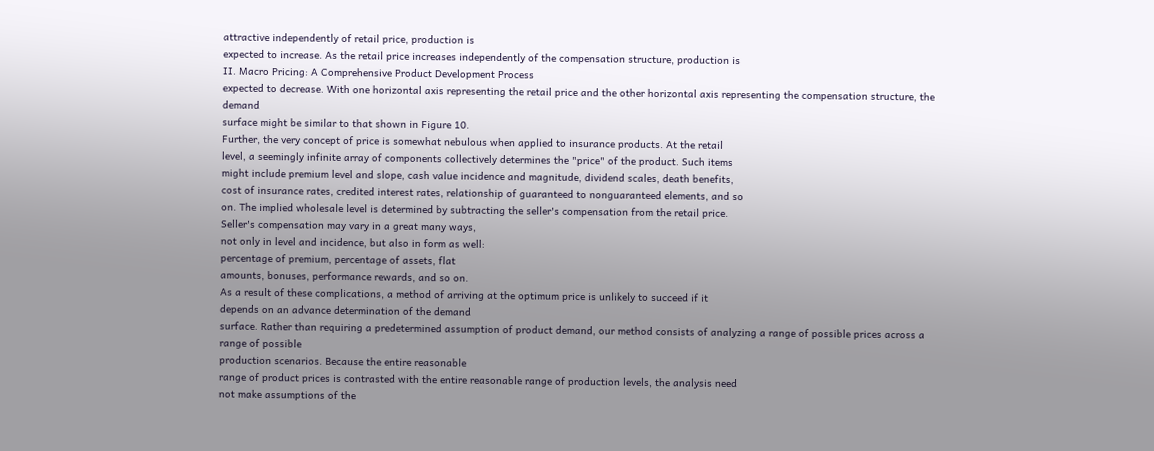attractive independently of retail price, production is
expected to increase. As the retail price increases independently of the compensation structure, production is
II. Macro Pricing: A Comprehensive Product Development Process
expected to decrease. With one horizontal axis representing the retail price and the other horizontal axis representing the compensation structure, the demand
surface might be similar to that shown in Figure 10.
Further, the very concept of price is somewhat nebulous when applied to insurance products. At the retail
level, a seemingly infinite array of components collectively determines the "price" of the product. Such items
might include premium level and slope, cash value incidence and magnitude, dividend scales, death benefits,
cost of insurance rates, credited interest rates, relationship of guaranteed to nonguaranteed elements, and so
on. The implied wholesale level is determined by subtracting the seller's compensation from the retail price.
Seller's compensation may vary in a great many ways,
not only in level and incidence, but also in form as well:
percentage of premium, percentage of assets, flat
amounts, bonuses, performance rewards, and so on.
As a result of these complications, a method of arriving at the optimum price is unlikely to succeed if it
depends on an advance determination of the demand
surface. Rather than requiring a predetermined assumption of product demand, our method consists of analyzing a range of possible prices across a range of possible
production scenarios. Because the entire reasonable
range of product prices is contrasted with the entire reasonable range of production levels, the analysis need
not make assumptions of the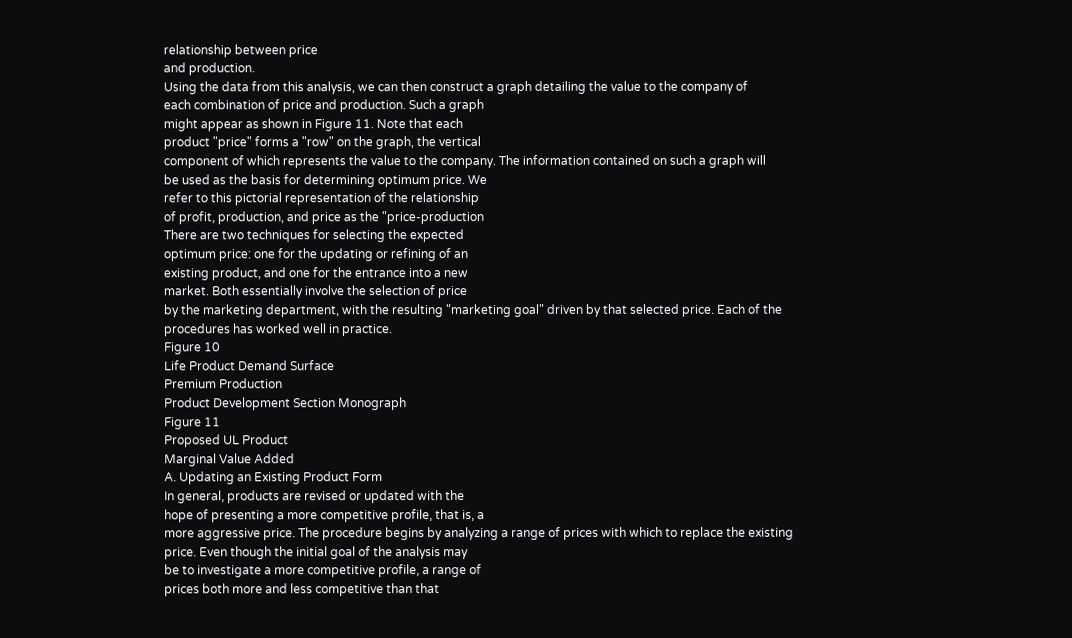relationship between price
and production.
Using the data from this analysis, we can then construct a graph detailing the value to the company of
each combination of price and production. Such a graph
might appear as shown in Figure 11. Note that each
product "price" forms a "row" on the graph, the vertical
component of which represents the value to the company. The information contained on such a graph will
be used as the basis for determining optimum price. We
refer to this pictorial representation of the relationship
of profit, production, and price as the "price-production
There are two techniques for selecting the expected
optimum price: one for the updating or refining of an
existing product, and one for the entrance into a new
market. Both essentially involve the selection of price
by the marketing department, with the resulting "marketing goal" driven by that selected price. Each of the
procedures has worked well in practice.
Figure 10
Life Product Demand Surface
Premium Production
Product Development Section Monograph
Figure 11
Proposed UL Product
Marginal Value Added
A. Updating an Existing Product Form
In general, products are revised or updated with the
hope of presenting a more competitive profile, that is, a
more aggressive price. The procedure begins by analyzing a range of prices with which to replace the existing
price. Even though the initial goal of the analysis may
be to investigate a more competitive profile, a range of
prices both more and less competitive than that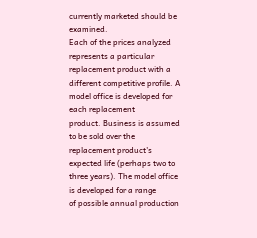currently marketed should be examined.
Each of the prices analyzed represents a particular
replacement product with a different competitive profile. A model office is developed for each replacement
product. Business is assumed to be sold over the
replacement product's expected life (perhaps two to
three years). The model office is developed for a range
of possible annual production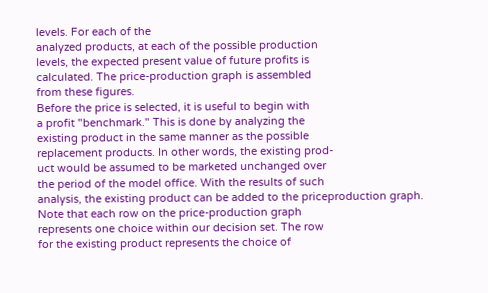levels. For each of the
analyzed products, at each of the possible production
levels, the expected present value of future profits is
calculated. The price-production graph is assembled
from these figures.
Before the price is selected, it is useful to begin with
a profit "benchmark." This is done by analyzing the
existing product in the same manner as the possible
replacement products. In other words, the existing prod-
uct would be assumed to be marketed unchanged over
the period of the model office. With the results of such
analysis, the existing product can be added to the priceproduction graph.
Note that each row on the price-production graph
represents one choice within our decision set. The row
for the existing product represents the choice of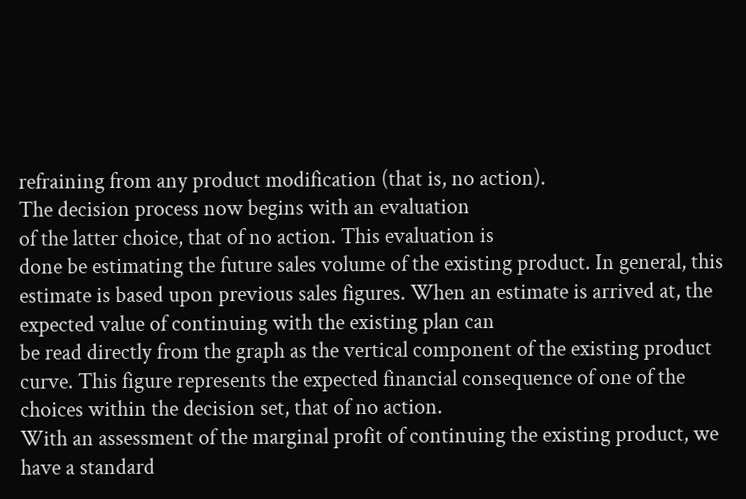refraining from any product modification (that is, no action).
The decision process now begins with an evaluation
of the latter choice, that of no action. This evaluation is
done be estimating the future sales volume of the existing product. In general, this estimate is based upon previous sales figures. When an estimate is arrived at, the
expected value of continuing with the existing plan can
be read directly from the graph as the vertical component of the existing product curve. This figure represents the expected financial consequence of one of the
choices within the decision set, that of no action.
With an assessment of the marginal profit of continuing the existing product, we have a standard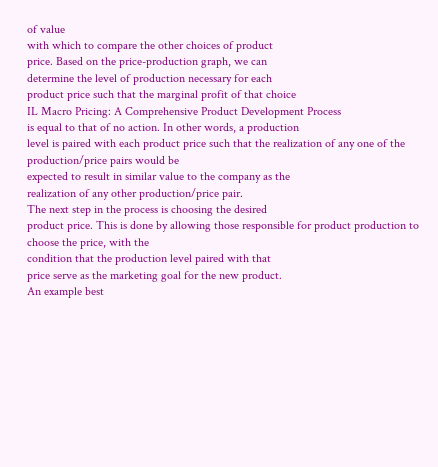of value
with which to compare the other choices of product
price. Based on the price-production graph, we can
determine the level of production necessary for each
product price such that the marginal profit of that choice
IL Macro Pricing: A Comprehensive Product Development Process
is equal to that of no action. In other words, a production
level is paired with each product price such that the realization of any one of the production/price pairs would be
expected to result in similar value to the company as the
realization of any other production/price pair.
The next step in the process is choosing the desired
product price. This is done by allowing those responsible for product production to choose the price, with the
condition that the production level paired with that
price serve as the marketing goal for the new product.
An example best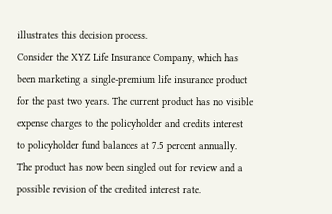illustrates this decision process.
Consider the XYZ Life Insurance Company, which has
been marketing a single-premium life insurance product
for the past two years. The current product has no visible
expense charges to the policyholder and credits interest
to policyholder fund balances at 7.5 percent annually.
The product has now been singled out for review and a
possible revision of the credited interest rate.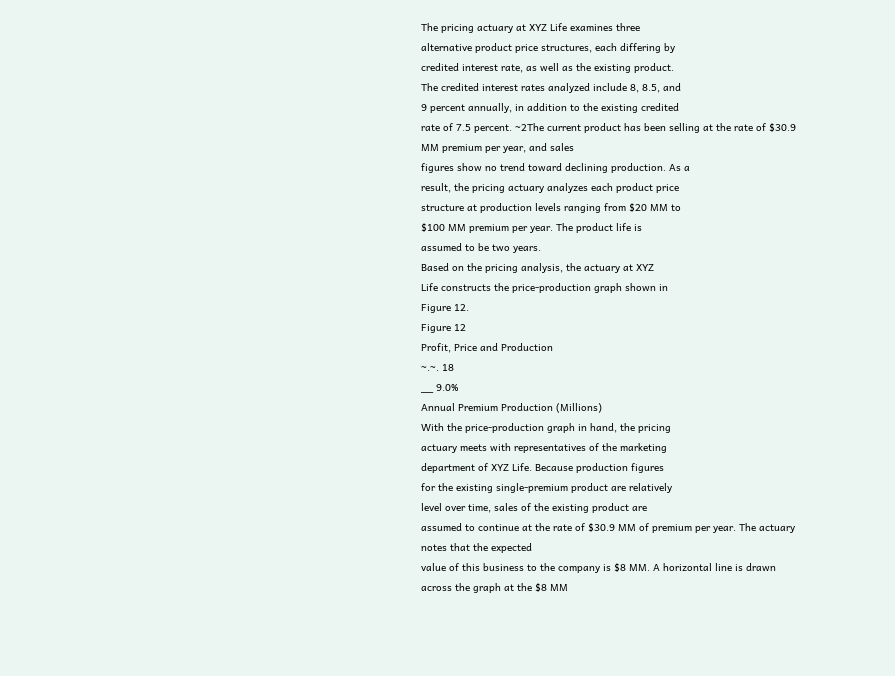The pricing actuary at XYZ Life examines three
alternative product price structures, each differing by
credited interest rate, as well as the existing product.
The credited interest rates analyzed include 8, 8.5, and
9 percent annually, in addition to the existing credited
rate of 7.5 percent. ~2The current product has been selling at the rate of $30.9 MM premium per year, and sales
figures show no trend toward declining production. As a
result, the pricing actuary analyzes each product price
structure at production levels ranging from $20 MM to
$100 MM premium per year. The product life is
assumed to be two years.
Based on the pricing analysis, the actuary at XYZ
Life constructs the price-production graph shown in
Figure 12.
Figure 12
Profit, Price and Production
~.~. 18
__ 9.0%
Annual Premium Production (Millions)
With the price-production graph in hand, the pricing
actuary meets with representatives of the marketing
department of XYZ Life. Because production figures
for the existing single-premium product are relatively
level over time, sales of the existing product are
assumed to continue at the rate of $30.9 MM of premium per year. The actuary notes that the expected
value of this business to the company is $8 MM. A horizontal line is drawn across the graph at the $8 MM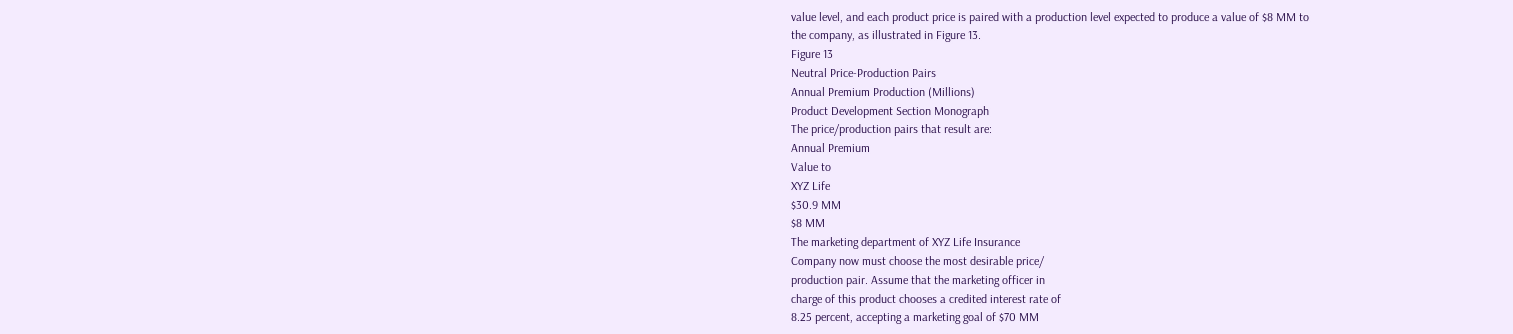value level, and each product price is paired with a production level expected to produce a value of $8 MM to
the company, as illustrated in Figure 13.
Figure 13
Neutral Price-Production Pairs
Annual Premium Production (Millions)
Product Development Section Monograph
The price/production pairs that result are:
Annual Premium
Value to
XYZ Life
$30.9 MM
$8 MM
The marketing department of XYZ Life Insurance
Company now must choose the most desirable price/
production pair. Assume that the marketing officer in
charge of this product chooses a credited interest rate of
8.25 percent, accepting a marketing goal of $70 MM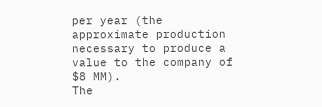per year (the approximate production necessary to produce a value to the company of $8 MM).
The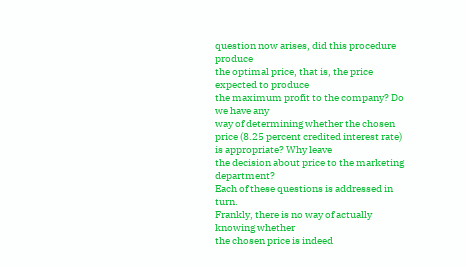question now arises, did this procedure produce
the optimal price, that is, the price expected to produce
the maximum profit to the company? Do we have any
way of determining whether the chosen price (8.25 percent credited interest rate) is appropriate? Why leave
the decision about price to the marketing department?
Each of these questions is addressed in turn.
Frankly, there is no way of actually knowing whether
the chosen price is indeed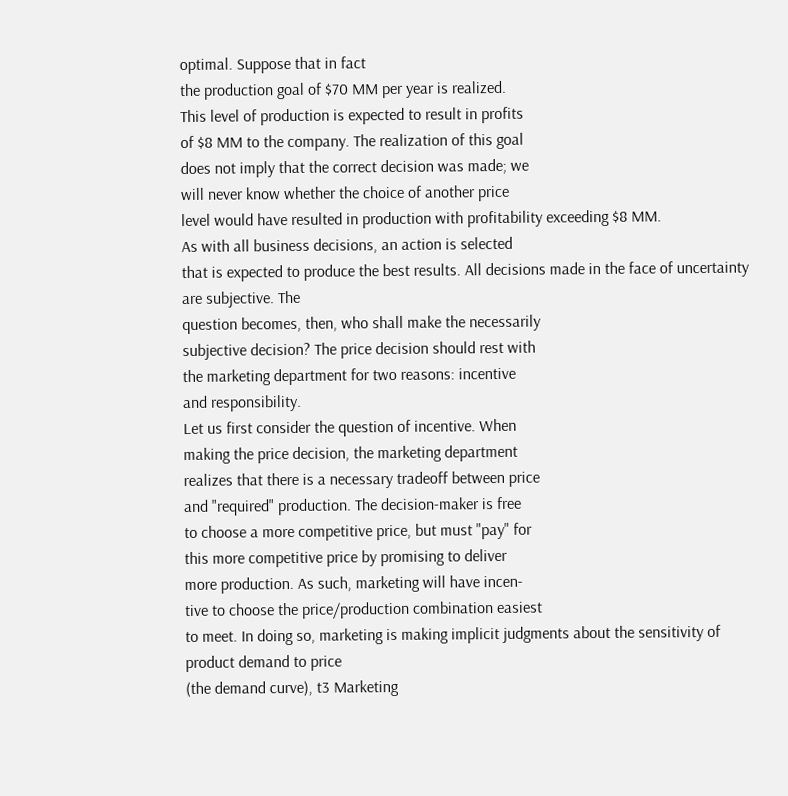optimal. Suppose that in fact
the production goal of $70 MM per year is realized.
This level of production is expected to result in profits
of $8 MM to the company. The realization of this goal
does not imply that the correct decision was made; we
will never know whether the choice of another price
level would have resulted in production with profitability exceeding $8 MM.
As with all business decisions, an action is selected
that is expected to produce the best results. All decisions made in the face of uncertainty are subjective. The
question becomes, then, who shall make the necessarily
subjective decision? The price decision should rest with
the marketing department for two reasons: incentive
and responsibility.
Let us first consider the question of incentive. When
making the price decision, the marketing department
realizes that there is a necessary tradeoff between price
and "required" production. The decision-maker is free
to choose a more competitive price, but must "pay" for
this more competitive price by promising to deliver
more production. As such, marketing will have incen-
tive to choose the price/production combination easiest
to meet. In doing so, marketing is making implicit judgments about the sensitivity of product demand to price
(the demand curve), t3 Marketing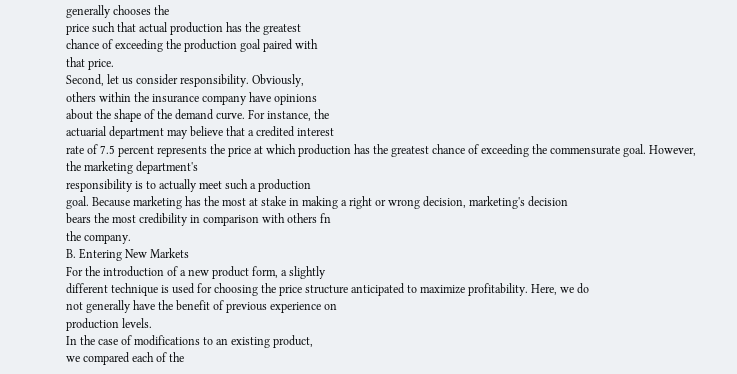generally chooses the
price such that actual production has the greatest
chance of exceeding the production goal paired with
that price.
Second, let us consider responsibility. Obviously,
others within the insurance company have opinions
about the shape of the demand curve. For instance, the
actuarial department may believe that a credited interest
rate of 7.5 percent represents the price at which production has the greatest chance of exceeding the commensurate goal. However, the marketing department's
responsibility is to actually meet such a production
goal. Because marketing has the most at stake in making a right or wrong decision, marketing's decision
bears the most credibility in comparison with others fn
the company.
B. Entering New Markets
For the introduction of a new product form, a slightly
different technique is used for choosing the price structure anticipated to maximize profitability. Here, we do
not generally have the benefit of previous experience on
production levels.
In the case of modifications to an existing product,
we compared each of the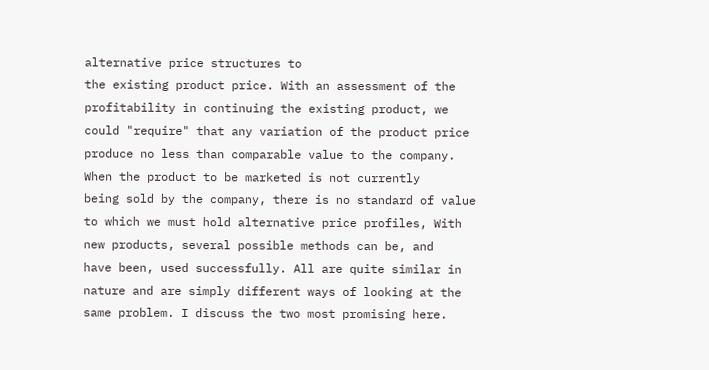alternative price structures to
the existing product price. With an assessment of the
profitability in continuing the existing product, we
could "require" that any variation of the product price
produce no less than comparable value to the company.
When the product to be marketed is not currently
being sold by the company, there is no standard of value
to which we must hold alternative price profiles, With
new products, several possible methods can be, and
have been, used successfully. All are quite similar in
nature and are simply different ways of looking at the
same problem. I discuss the two most promising here.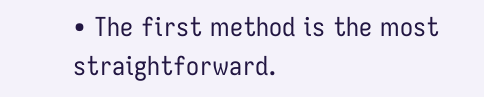• The first method is the most straightforward.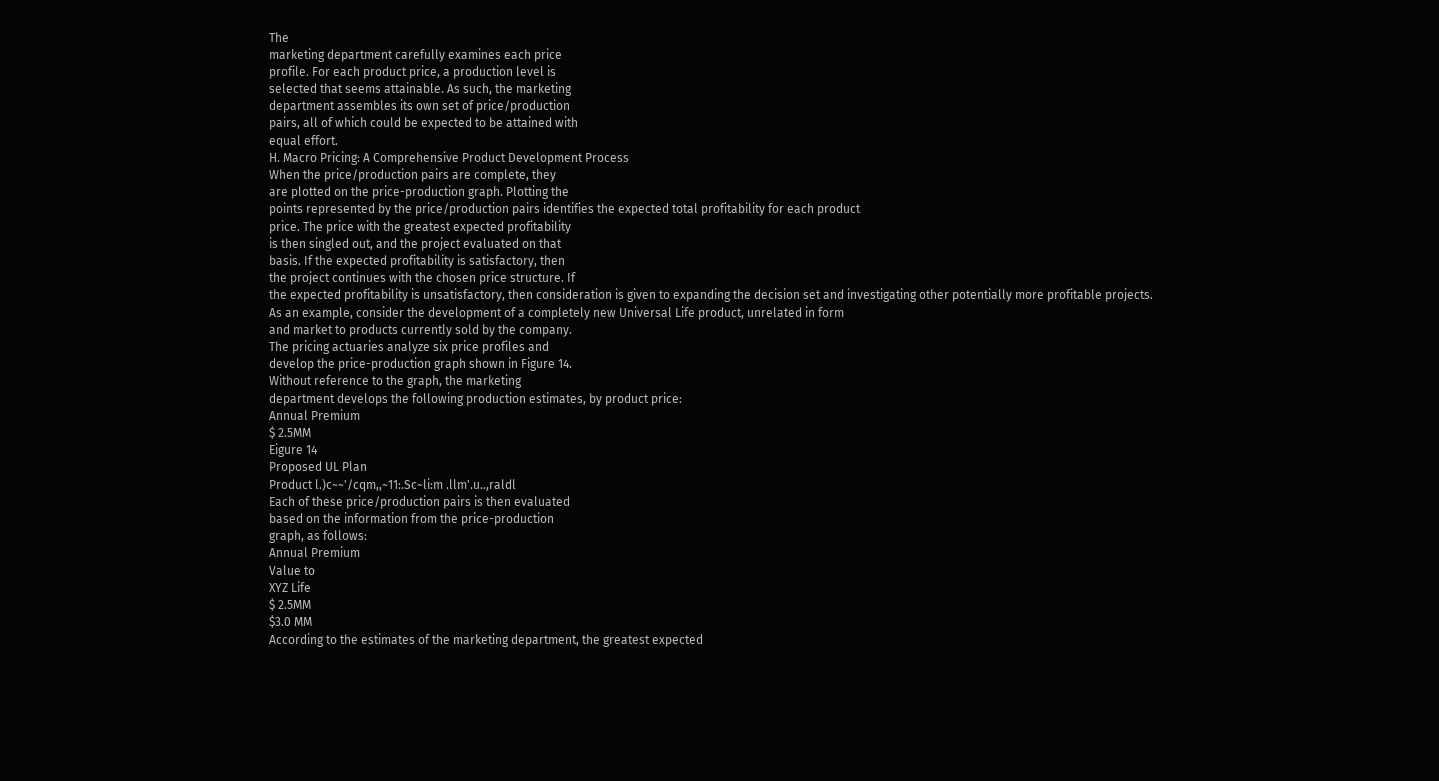The
marketing department carefully examines each price
profile. For each product price, a production level is
selected that seems attainable. As such, the marketing
department assembles its own set of price/production
pairs, all of which could be expected to be attained with
equal effort.
H. Macro Pricing: A Comprehensive Product Development Process
When the price/production pairs are complete, they
are plotted on the price-production graph. Plotting the
points represented by the price/production pairs identifies the expected total profitability for each product
price. The price with the greatest expected profitability
is then singled out, and the project evaluated on that
basis. If the expected profitability is satisfactory, then
the project continues with the chosen price structure. If
the expected profitability is unsatisfactory, then consideration is given to expanding the decision set and investigating other potentially more profitable projects.
As an example, consider the development of a completely new Universal Life product, unrelated in form
and market to products currently sold by the company.
The pricing actuaries analyze six price profiles and
develop the price-production graph shown in Figure 14.
Without reference to the graph, the marketing
department develops the following production estimates, by product price:
Annual Premium
$ 2.5MM
Eigure 14
Proposed UL Plan
Product l.)c~~'/cqm,,~11:.Sc~li:m .llm'.u..,raldl
Each of these price/production pairs is then evaluated
based on the information from the price-production
graph, as follows:
Annual Premium
Value to
XYZ Life
$ 2.5MM
$3.0 MM
According to the estimates of the marketing department, the greatest expected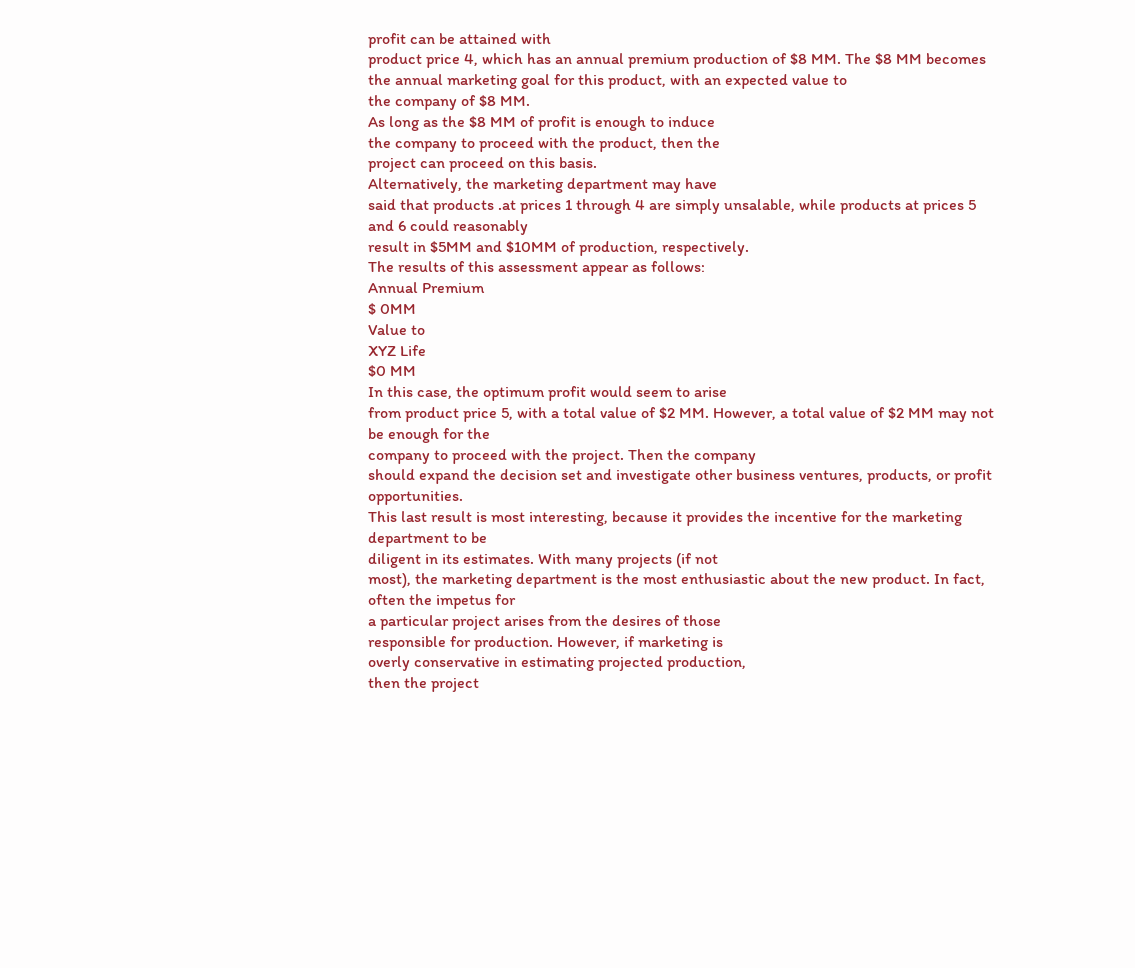profit can be attained with
product price 4, which has an annual premium production of $8 MM. The $8 MM becomes the annual marketing goal for this product, with an expected value to
the company of $8 MM.
As long as the $8 MM of profit is enough to induce
the company to proceed with the product, then the
project can proceed on this basis.
Alternatively, the marketing department may have
said that products .at prices 1 through 4 are simply unsalable, while products at prices 5 and 6 could reasonably
result in $5MM and $10MM of production, respectively.
The results of this assessment appear as follows:
Annual Premium
$ 0MM
Value to
XYZ Life
$0 MM
In this case, the optimum profit would seem to arise
from product price 5, with a total value of $2 MM. However, a total value of $2 MM may not be enough for the
company to proceed with the project. Then the company
should expand the decision set and investigate other business ventures, products, or profit opportunities.
This last result is most interesting, because it provides the incentive for the marketing department to be
diligent in its estimates. With many projects (if not
most), the marketing department is the most enthusiastic about the new product. In fact, often the impetus for
a particular project arises from the desires of those
responsible for production. However, if marketing is
overly conservative in estimating projected production,
then the project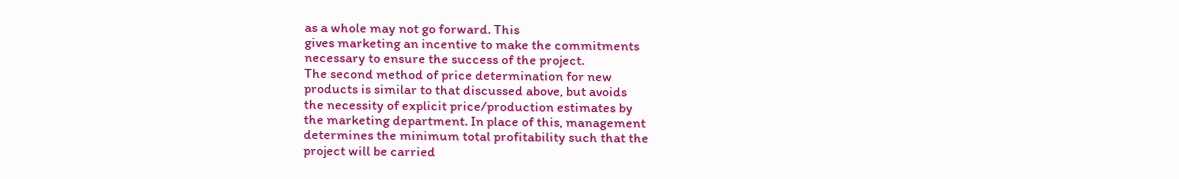as a whole may not go forward. This
gives marketing an incentive to make the commitments
necessary to ensure the success of the project.
The second method of price determination for new
products is similar to that discussed above, but avoids
the necessity of explicit price/production estimates by
the marketing department. In place of this, management
determines the minimum total profitability such that the
project will be carried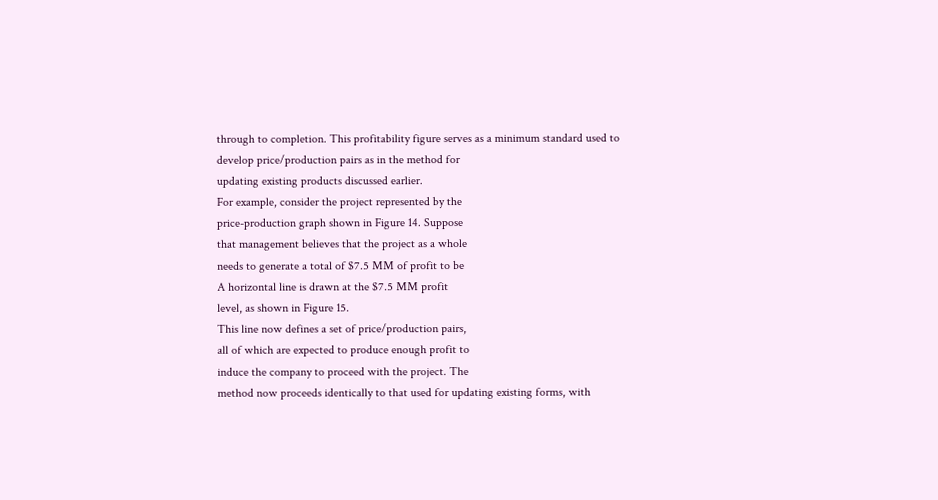through to completion. This profitability figure serves as a minimum standard used to
develop price/production pairs as in the method for
updating existing products discussed earlier.
For example, consider the project represented by the
price-production graph shown in Figure 14. Suppose
that management believes that the project as a whole
needs to generate a total of $7.5 MM of profit to be
A horizontal line is drawn at the $7.5 MM profit
level, as shown in Figure 15.
This line now defines a set of price/production pairs,
all of which are expected to produce enough profit to
induce the company to proceed with the project. The
method now proceeds identically to that used for updating existing forms, with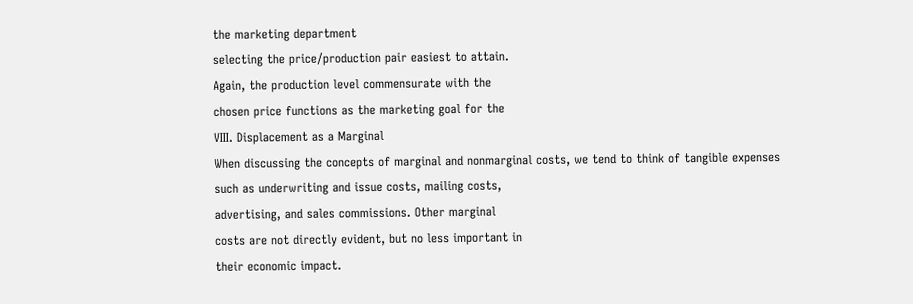the marketing department
selecting the price/production pair easiest to attain.
Again, the production level commensurate with the
chosen price functions as the marketing goal for the
VIII. Displacement as a Marginal
When discussing the concepts of marginal and nonmarginal costs, we tend to think of tangible expenses
such as underwriting and issue costs, mailing costs,
advertising, and sales commissions. Other marginal
costs are not directly evident, but no less important in
their economic impact.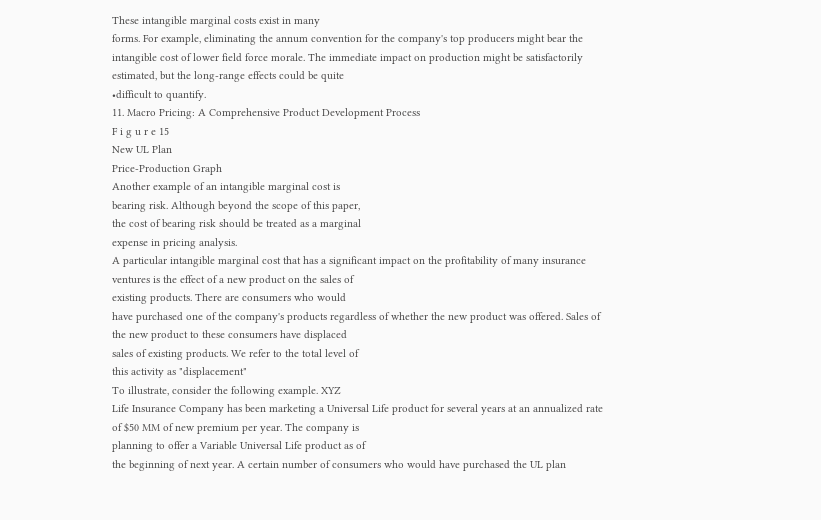These intangible marginal costs exist in many
forms. For example, eliminating the annum convention for the company's top producers might bear the
intangible cost of lower field force morale. The immediate impact on production might be satisfactorily
estimated, but the long-range effects could be quite
•difficult to quantify.
11. Macro Pricing: A Comprehensive Product Development Process
F i g u r e 15
New UL Plan
Price-Production Graph
Another example of an intangible marginal cost is
bearing risk. Although beyond the scope of this paper,
the cost of bearing risk should be treated as a marginal
expense in pricing analysis.
A particular intangible marginal cost that has a significant impact on the profitability of many insurance
ventures is the effect of a new product on the sales of
existing products. There are consumers who would
have purchased one of the company's products regardless of whether the new product was offered. Sales of
the new product to these consumers have displaced
sales of existing products. We refer to the total level of
this activity as "displacement"
To illustrate, consider the following example. XYZ
Life Insurance Company has been marketing a Universal Life product for several years at an annualized rate
of $50 MM of new premium per year. The company is
planning to offer a Variable Universal Life product as of
the beginning of next year. A certain number of consumers who would have purchased the UL plan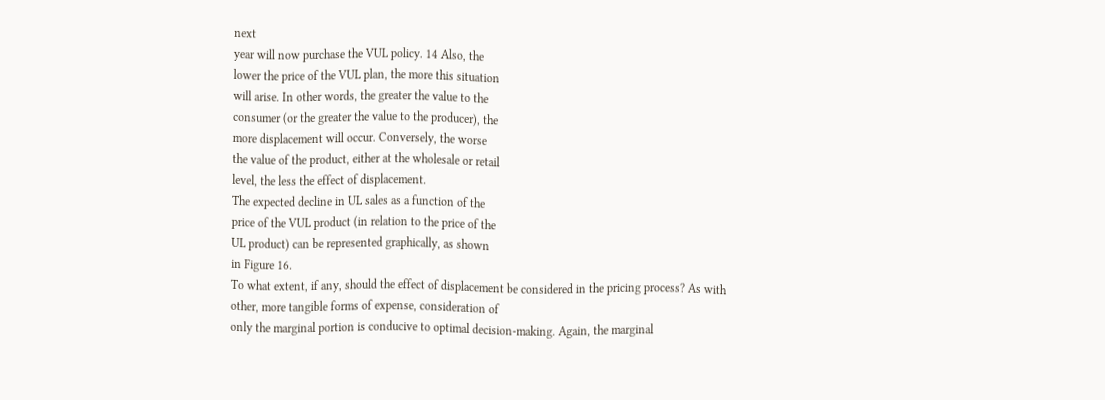next
year will now purchase the VUL policy. 14 Also, the
lower the price of the VUL plan, the more this situation
will arise. In other words, the greater the value to the
consumer (or the greater the value to the producer), the
more displacement will occur. Conversely, the worse
the value of the product, either at the wholesale or retail
level, the less the effect of displacement.
The expected decline in UL sales as a function of the
price of the VUL product (in relation to the price of the
UL product) can be represented graphically, as shown
in Figure 16.
To what extent, if any, should the effect of displacement be considered in the pricing process? As with
other, more tangible forms of expense, consideration of
only the marginal portion is conducive to optimal decision-making. Again, the marginal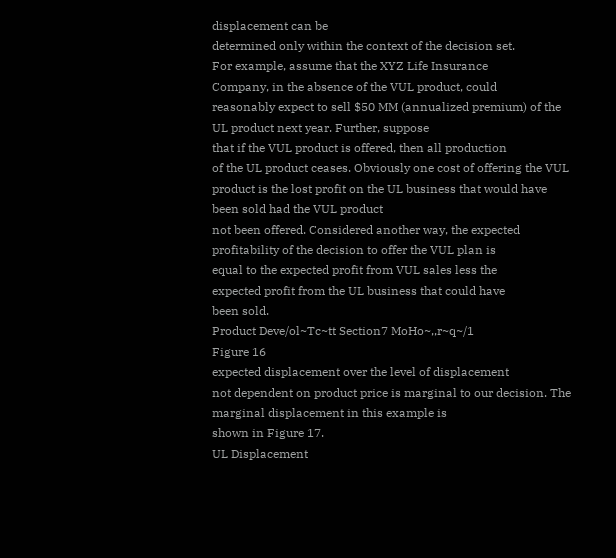displacement can be
determined only within the context of the decision set.
For example, assume that the XYZ Life Insurance
Company, in the absence of the VUL product, could
reasonably expect to sell $50 MM (annualized premium) of the UL product next year. Further, suppose
that if the VUL product is offered, then all production
of the UL product ceases. Obviously one cost of offering the VUL product is the lost profit on the UL business that would have been sold had the VUL product
not been offered. Considered another way, the expected
profitability of the decision to offer the VUL plan is
equal to the expected profit from VUL sales less the
expected profit from the UL business that could have
been sold.
Product Deve/ol~Tc~tt Section7 MoHo~,,r~q~/1
Figure 16
expected displacement over the level of displacement
not dependent on product price is marginal to our decision. The marginal displacement in this example is
shown in Figure 17.
UL Displacement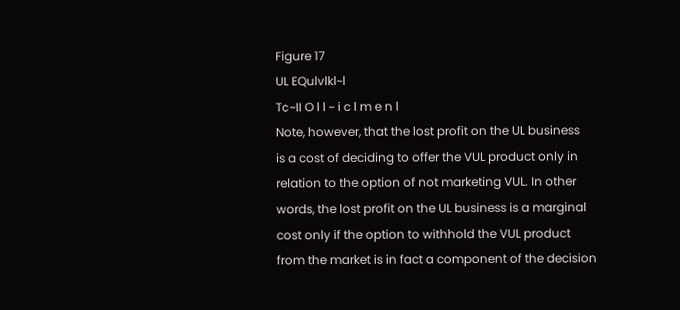Figure 17
UL EQulvlkl~l
T¢~II O l l ~ i c l m e n l
Note, however, that the lost profit on the UL business
is a cost of deciding to offer the VUL product only in
relation to the option of not marketing VUL. In other
words, the lost profit on the UL business is a marginal
cost only if the option to withhold the VUL product
from the market is in fact a component of the decision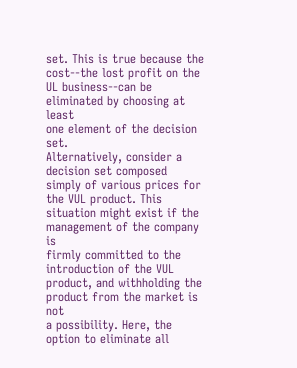set. This is true because the cost--the lost profit on the
UL business--can be eliminated by choosing at least
one element of the decision set.
Alternatively, consider a decision set composed simply of various prices for the VUL product. This situation might exist if the management of the company is
firmly committed to the introduction of the VUL product, and withholding the product from the market is not
a possibility. Here, the option to eliminate all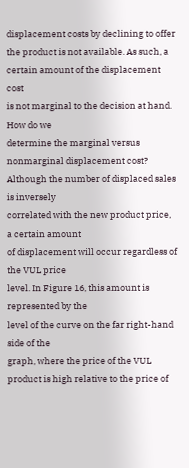displacement costs by declining to offer the product is not available. As such, a certain amount of the displacement cost
is not marginal to the decision at hand. How do we
determine the marginal versus nonmarginal displacement cost?
Although the number of displaced sales is inversely
correlated with the new product price, a certain amount
of displacement will occur regardless of the VUL price
level. In Figure 16, this amount is represented by the
level of the curve on the far right-hand side of the
graph, where the price of the VUL product is high relative to the price of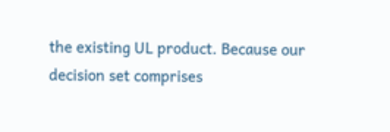the existing UL product. Because our
decision set comprises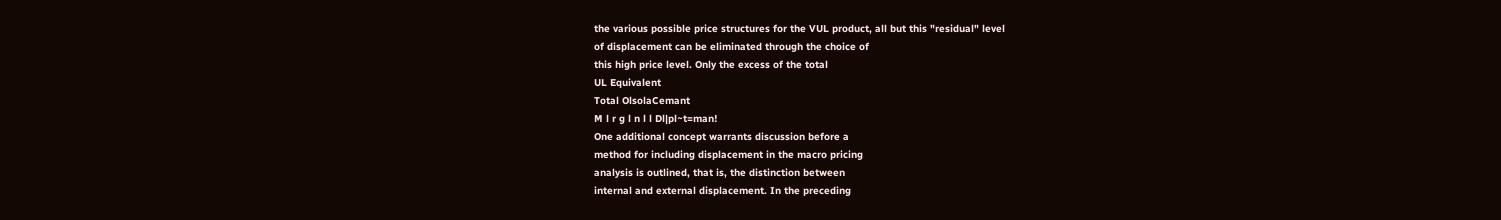the various possible price structures for the VUL product, all but this "residual" level
of displacement can be eliminated through the choice of
this high price level. Only the excess of the total
UL Equivalent
Total OlsolaCemant
M l r g l n l l Dl|pl~t=man!
One additional concept warrants discussion before a
method for including displacement in the macro pricing
analysis is outlined, that is, the distinction between
internal and external displacement. In the preceding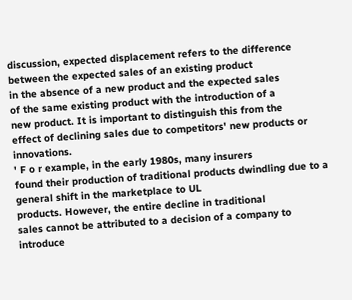discussion, expected displacement refers to the difference between the expected sales of an existing product
in the absence of a new product and the expected sales
of the same existing product with the introduction of a
new product. It is important to distinguish this from the
effect of declining sales due to competitors' new products or innovations.
' F o r example, in the early 1980s, many insurers
found their production of traditional products dwindling due to a general shift in the marketplace to UL
products. However, the entire decline in traditional
sales cannot be attributed to a decision of a company to
introduce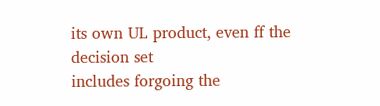its own UL product, even ff the decision set
includes forgoing the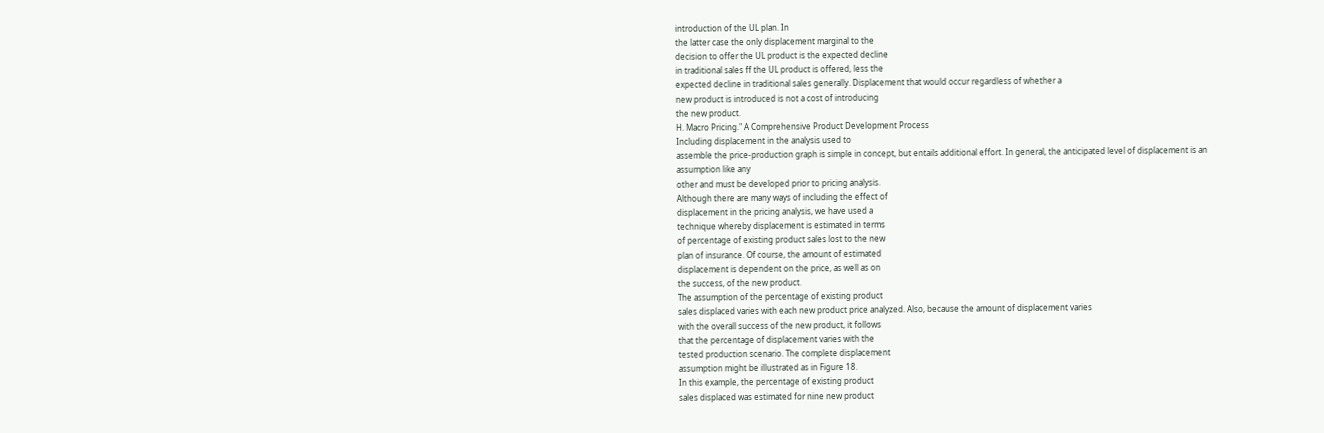introduction of the UL plan. In
the latter case the only displacement marginal to the
decision to offer the UL product is the expected decline
in traditional sales ff the UL product is offered, less the
expected decline in traditional sales generally. Displacement that would occur regardless of whether a
new product is introduced is not a cost of introducing
the new product.
H. Macro Pricing." A Comprehensive Product Development Process
Including displacement in the analysis used to
assemble the price-production graph is simple in concept, but entails additional effort. In general, the anticipated level of displacement is an assumption like any
other and must be developed prior to pricing analysis.
Although there are many ways of including the effect of
displacement in the pricing analysis, we have used a
technique whereby displacement is estimated in terms
of percentage of existing product sales lost to the new
plan of insurance. Of course, the amount of estimated
displacement is dependent on the price, as well as on
the success, of the new product.
The assumption of the percentage of existing product
sales displaced varies with each new product price analyzed. Also, because the amount of displacement varies
with the overall success of the new product, it follows
that the percentage of displacement varies with the
tested production scenario. The complete displacement
assumption might be illustrated as in Figure 18.
In this example, the percentage of existing product
sales displaced was estimated for nine new product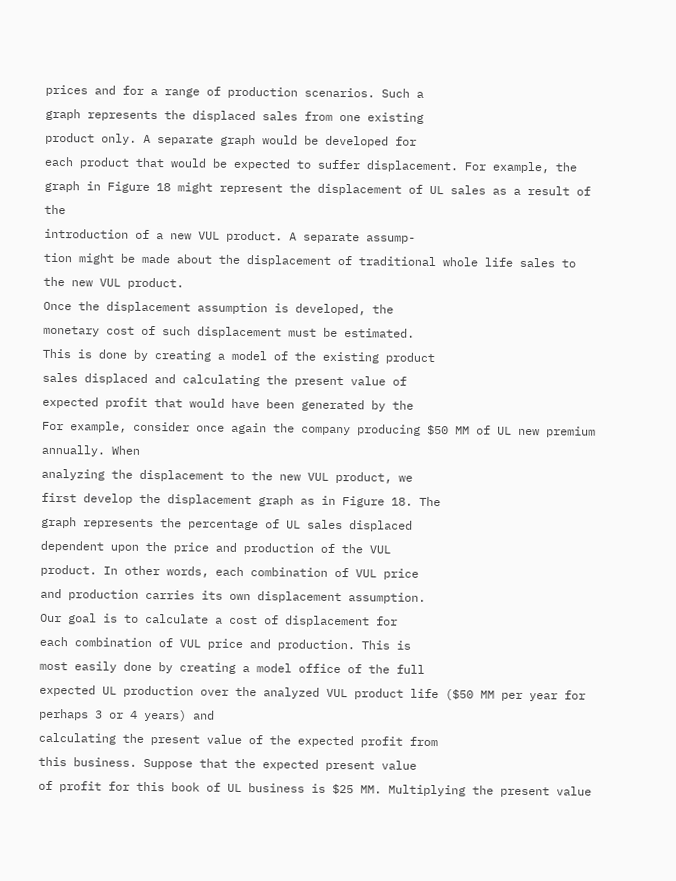prices and for a range of production scenarios. Such a
graph represents the displaced sales from one existing
product only. A separate graph would be developed for
each product that would be expected to suffer displacement. For example, the graph in Figure 18 might represent the displacement of UL sales as a result of the
introduction of a new VUL product. A separate assump-
tion might be made about the displacement of traditional whole life sales to the new VUL product.
Once the displacement assumption is developed, the
monetary cost of such displacement must be estimated.
This is done by creating a model of the existing product
sales displaced and calculating the present value of
expected profit that would have been generated by the
For example, consider once again the company producing $50 MM of UL new premium annually. When
analyzing the displacement to the new VUL product, we
first develop the displacement graph as in Figure 18. The
graph represents the percentage of UL sales displaced
dependent upon the price and production of the VUL
product. In other words, each combination of VUL price
and production carries its own displacement assumption.
Our goal is to calculate a cost of displacement for
each combination of VUL price and production. This is
most easily done by creating a model office of the full
expected UL production over the analyzed VUL product life ($50 MM per year for perhaps 3 or 4 years) and
calculating the present value of the expected profit from
this business. Suppose that the expected present value
of profit for this book of UL business is $25 MM. Multiplying the present value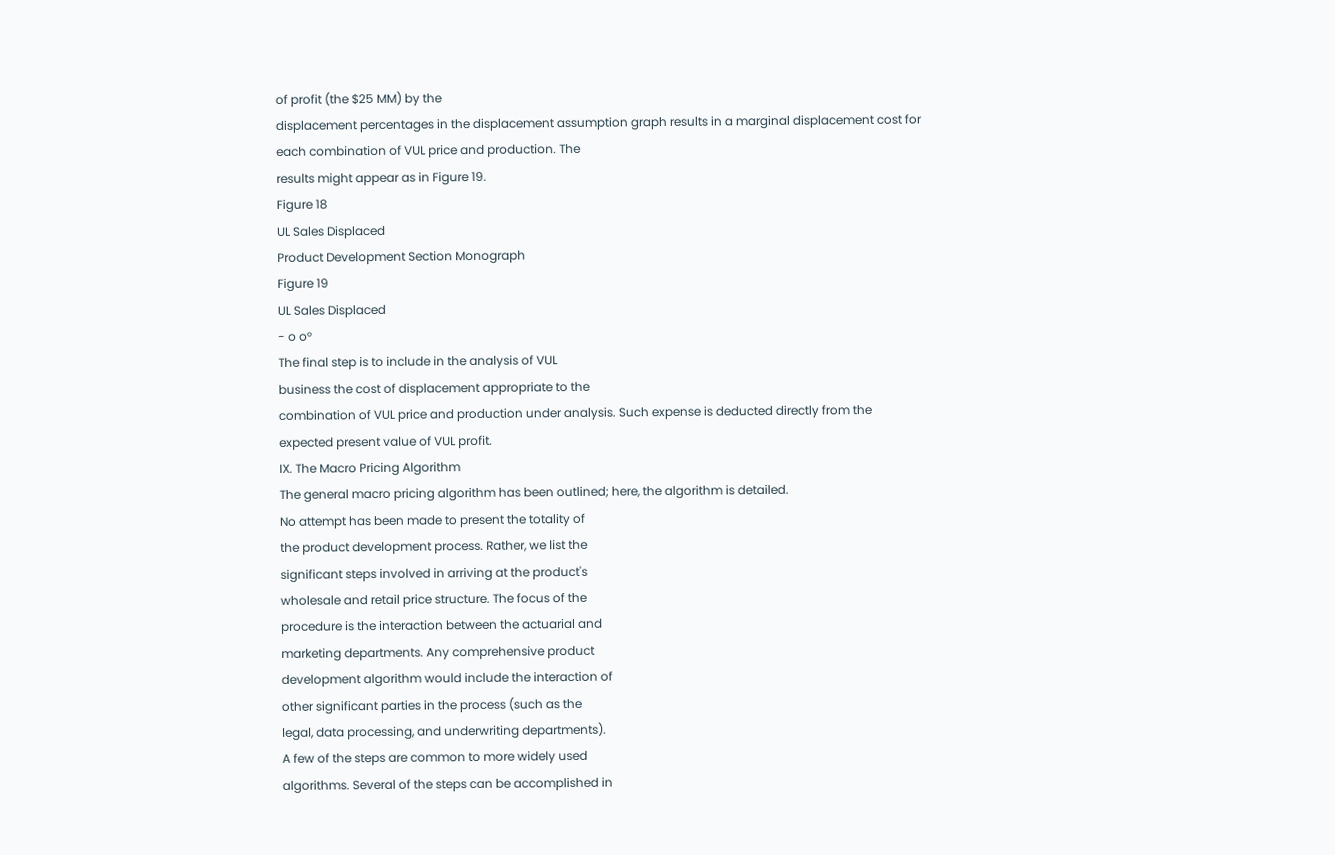of profit (the $25 MM) by the
displacement percentages in the displacement assumption graph results in a marginal displacement cost for
each combination of VUL price and production. The
results might appear as in Figure 19.
Figure 18
UL Sales Displaced
Product Development Section Monograph
Figure 19
UL Sales Displaced
- o o°
The final step is to include in the analysis of VUL
business the cost of displacement appropriate to the
combination of VUL price and production under analysis. Such expense is deducted directly from the
expected present value of VUL profit.
IX. The Macro Pricing Algorithm
The general macro pricing algorithm has been outlined; here, the algorithm is detailed.
No attempt has been made to present the totality of
the product development process. Rather, we list the
significant steps involved in arriving at the product's
wholesale and retail price structure. The focus of the
procedure is the interaction between the actuarial and
marketing departments. Any comprehensive product
development algorithm would include the interaction of
other significant parties in the process (such as the
legal, data processing, and underwriting departments).
A few of the steps are common to more widely used
algorithms. Several of the steps can be accomplished in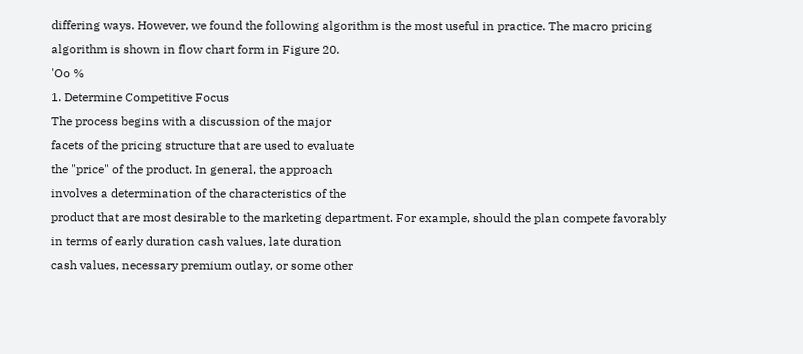differing ways. However, we found the following algorithm is the most useful in practice. The macro pricing
algorithm is shown in flow chart form in Figure 20.
'Oo %
1. Determine Competitive Focus
The process begins with a discussion of the major
facets of the pricing structure that are used to evaluate
the "price" of the product. In general, the approach
involves a determination of the characteristics of the
product that are most desirable to the marketing department. For example, should the plan compete favorably
in terms of early duration cash values, late duration
cash values, necessary premium outlay, or some other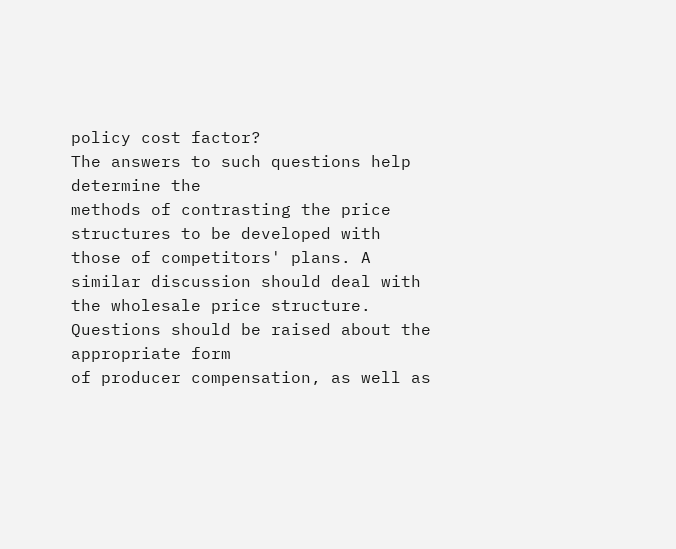policy cost factor?
The answers to such questions help determine the
methods of contrasting the price structures to be developed with those of competitors' plans. A similar discussion should deal with the wholesale price structure.
Questions should be raised about the appropriate form
of producer compensation, as well as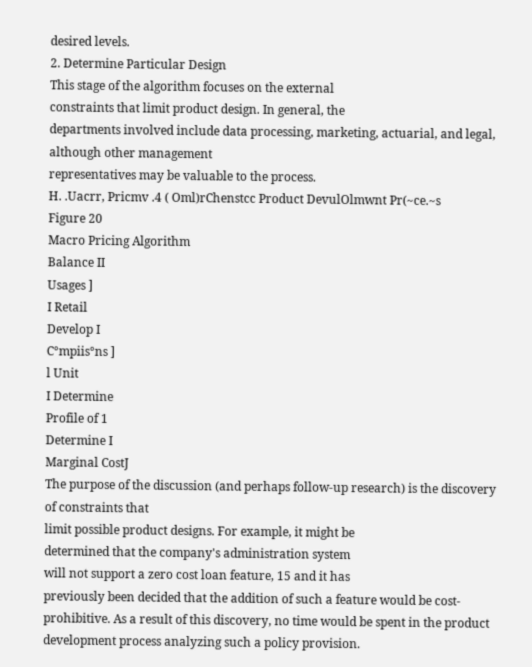desired levels.
2. Determine Particular Design
This stage of the algorithm focuses on the external
constraints that limit product design. In general, the
departments involved include data processing, marketing, actuarial, and legal, although other management
representatives may be valuable to the process.
H. .Uacrr, Pricmv .4 ( Oml)rChenstcc Product DevulOlmwnt Pr(~ce.~s
Figure 20
Macro Pricing Algorithm
Balance II
Usages ]
I Retail
Develop I
C°mpiis°ns ]
l Unit
I Determine
Profile of 1
Determine I
Marginal CostJ
The purpose of the discussion (and perhaps follow-up research) is the discovery of constraints that
limit possible product designs. For example, it might be
determined that the company's administration system
will not support a zero cost loan feature, 15 and it has
previously been decided that the addition of such a feature would be cost-prohibitive. As a result of this discovery, no time would be spent in the product
development process analyzing such a policy provision.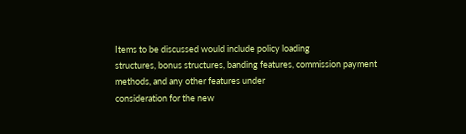Items to be discussed would include policy loading
structures, bonus structures, banding features, commission payment methods, and any other features under
consideration for the new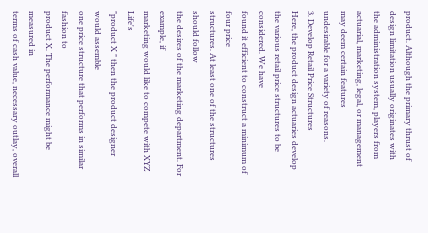product. Although the primary thrust of design limitation usually originates with
the administration system, players from actuarial, marketing, legal, or management may deem certain features
undesirable for a variety of reasons.
3. Develop Retail Price Structures
Here, the product design actuaries develop the various retail price structures to be considered. We have
found it efficient to construct a minimum of four price
structures. At least one of the structures should follow
the desires of the marketing department. For example, if
marketing would like to compete with XYZ Life's
"product X " then the product designer would assemble
one price structure that performs in similar fashion to
product X. The performance might be measured in
terms of cash value, necessary outlay, overall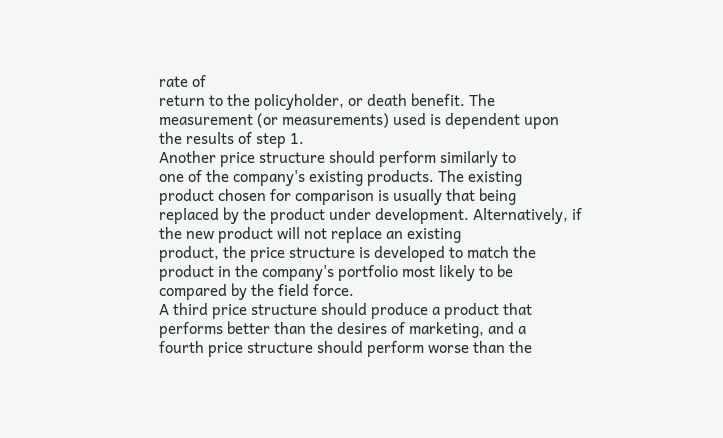rate of
return to the policyholder, or death benefit. The measurement (or measurements) used is dependent upon
the results of step 1.
Another price structure should perform similarly to
one of the company's existing products. The existing
product chosen for comparison is usually that being
replaced by the product under development. Alternatively, if the new product will not replace an existing
product, the price structure is developed to match the
product in the company's portfolio most likely to be
compared by the field force.
A third price structure should produce a product that
performs better than the desires of marketing, and a
fourth price structure should perform worse than the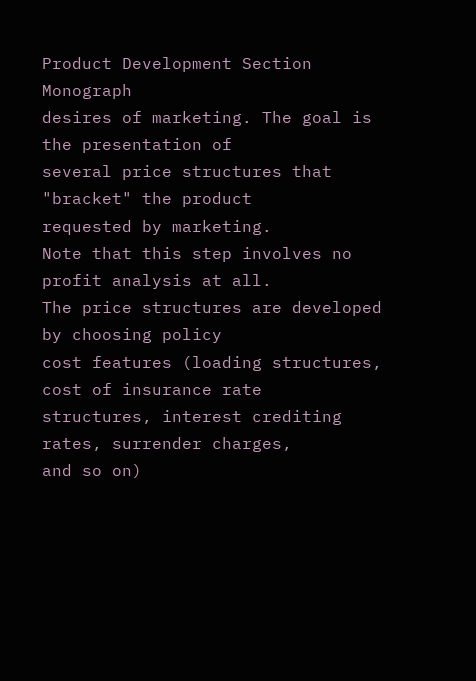Product Development Section Monograph
desires of marketing. The goal is the presentation of
several price structures that "bracket" the product
requested by marketing.
Note that this step involves no profit analysis at all.
The price structures are developed by choosing policy
cost features (loading structures, cost of insurance rate
structures, interest crediting rates, surrender charges,
and so on)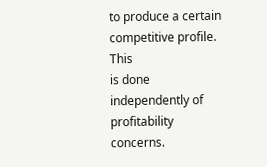to produce a certain competitive profile. This
is done independently of profitability concerns.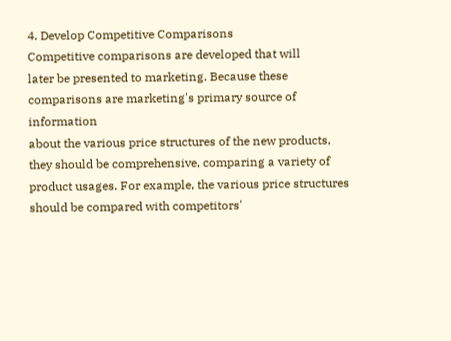4. Develop Competitive Comparisons
Competitive comparisons are developed that will
later be presented to marketing. Because these comparisons are marketing's primary source of information
about the various price structures of the new products,
they should be comprehensive, comparing a variety of
product usages. For example, the various price structures should be compared with competitors'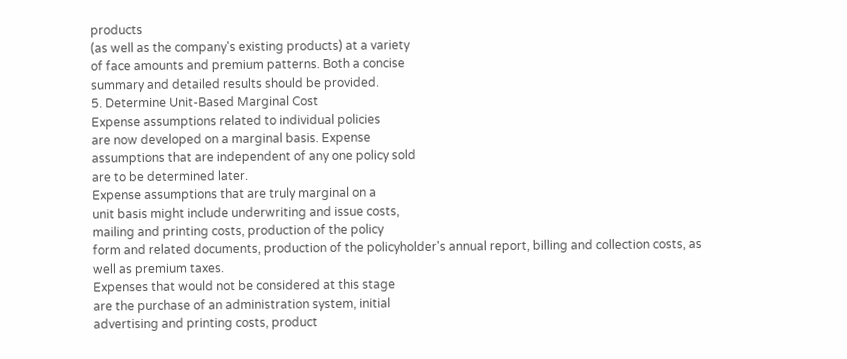products
(as well as the company's existing products) at a variety
of face amounts and premium patterns. Both a concise
summary and detailed results should be provided.
5. Determine Unit-Based Marginal Cost
Expense assumptions related to individual policies
are now developed on a marginal basis. Expense
assumptions that are independent of any one policy sold
are to be determined later.
Expense assumptions that are truly marginal on a
unit basis might include underwriting and issue costs,
mailing and printing costs, production of the policy
form and related documents, production of the policyholder's annual report, billing and collection costs, as
well as premium taxes.
Expenses that would not be considered at this stage
are the purchase of an administration system, initial
advertising and printing costs, product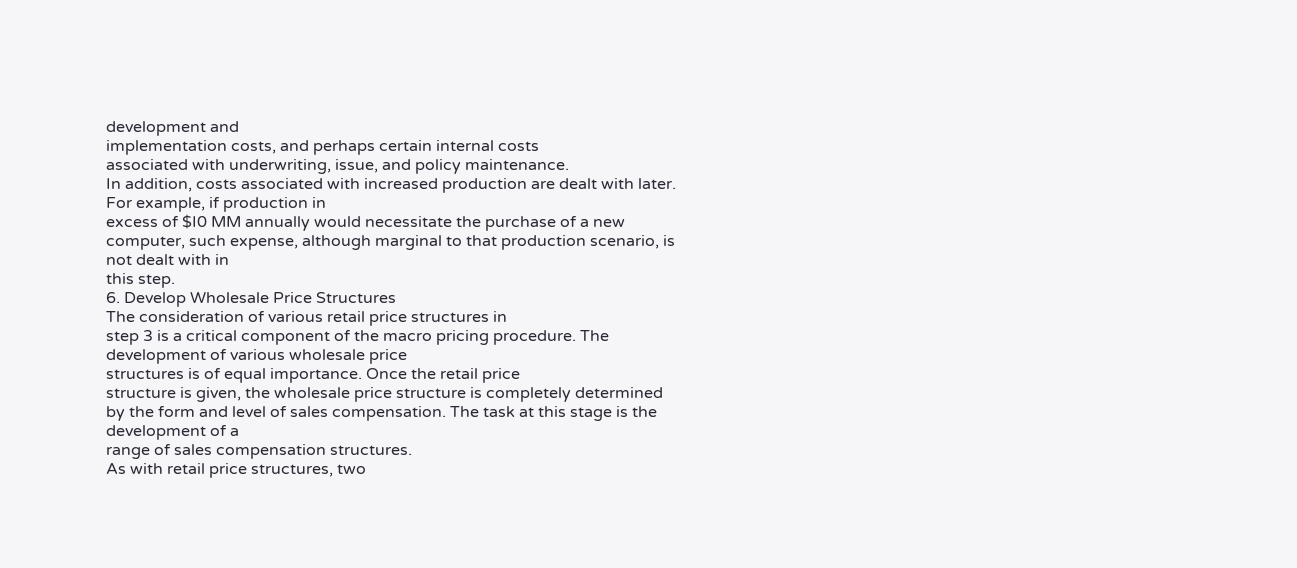development and
implementation costs, and perhaps certain internal costs
associated with underwriting, issue, and policy maintenance.
In addition, costs associated with increased production are dealt with later. For example, if production in
excess of $I0 MM annually would necessitate the purchase of a new computer, such expense, although marginal to that production scenario, is not dealt with in
this step.
6. Develop Wholesale Price Structures
The consideration of various retail price structures in
step 3 is a critical component of the macro pricing procedure. The development of various wholesale price
structures is of equal importance. Once the retail price
structure is given, the wholesale price structure is completely determined by the form and level of sales compensation. The task at this stage is the development of a
range of sales compensation structures.
As with retail price structures, two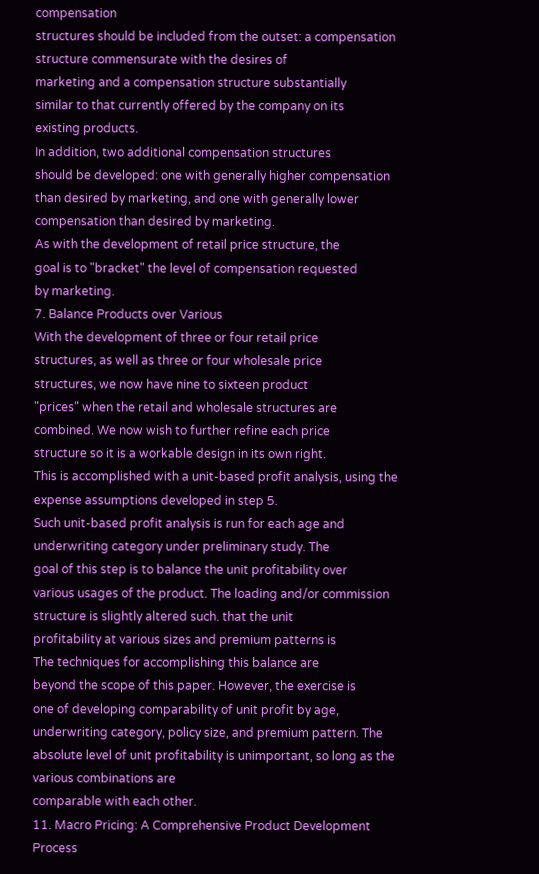compensation
structures should be included from the outset: a compensation structure commensurate with the desires of
marketing and a compensation structure substantially
similar to that currently offered by the company on its
existing products.
In addition, two additional compensation structures
should be developed: one with generally higher compensation than desired by marketing, and one with generally lower compensation than desired by marketing.
As with the development of retail price structure, the
goal is to "bracket" the level of compensation requested
by marketing.
7. Balance Products over Various
With the development of three or four retail price
structures, as well as three or four wholesale price
structures, we now have nine to sixteen product
"prices" when the retail and wholesale structures are
combined. We now wish to further refine each price
structure so it is a workable design in its own right.
This is accomplished with a unit-based profit analysis, using the expense assumptions developed in step 5.
Such unit-based profit analysis is run for each age and
underwriting category under preliminary study. The
goal of this step is to balance the unit profitability over
various usages of the product. The loading and/or commission structure is slightly altered such. that the unit
profitability at various sizes and premium patterns is
The techniques for accomplishing this balance are
beyond the scope of this paper. However, the exercise is
one of developing comparability of unit profit by age,
underwriting category, policy size, and premium pattern. The absolute level of unit profitability is unimportant, so long as the various combinations are
comparable with each other.
11. Macro Pricing: A Comprehensive Product Development Process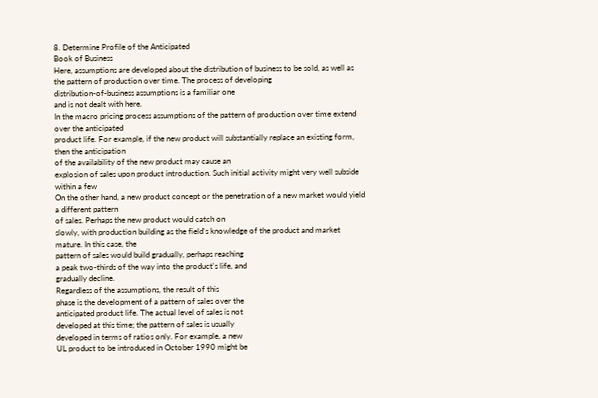8. Determine Profile of the Anticipated
Book of Business
Here, assumptions are developed about the distribution of business to be sold, as well as the pattern of production over time. The process of developing
distribution-of-business assumptions is a familiar one
and is not dealt with here.
In the macro pricing process assumptions of the pattern of production over time extend over the anticipated
product life. For example, if the new product will substantially replace an existing form, then the anticipation
of the availability of the new product may cause an
explosion of sales upon product introduction. Such initial activity might very well subside within a few
On the other hand, a new product concept or the penetration of a new market would yield a different pattern
of sales. Perhaps the new product would catch on
slowly, with production building as the field's knowledge of the product and market mature. In this case, the
pattern of sales would build gradually, perhaps reaching
a peak two-thirds of the way into the product's life, and
gradually decline.
Regardless of the assumptions, the result of this
phase is the development of a pattern of sales over the
anticipated product life. The actual level of sales is not
developed at this time; the pattern of sales is usually
developed in terms of ratios only. For example, a new
UL product to be introduced in October 1990 might be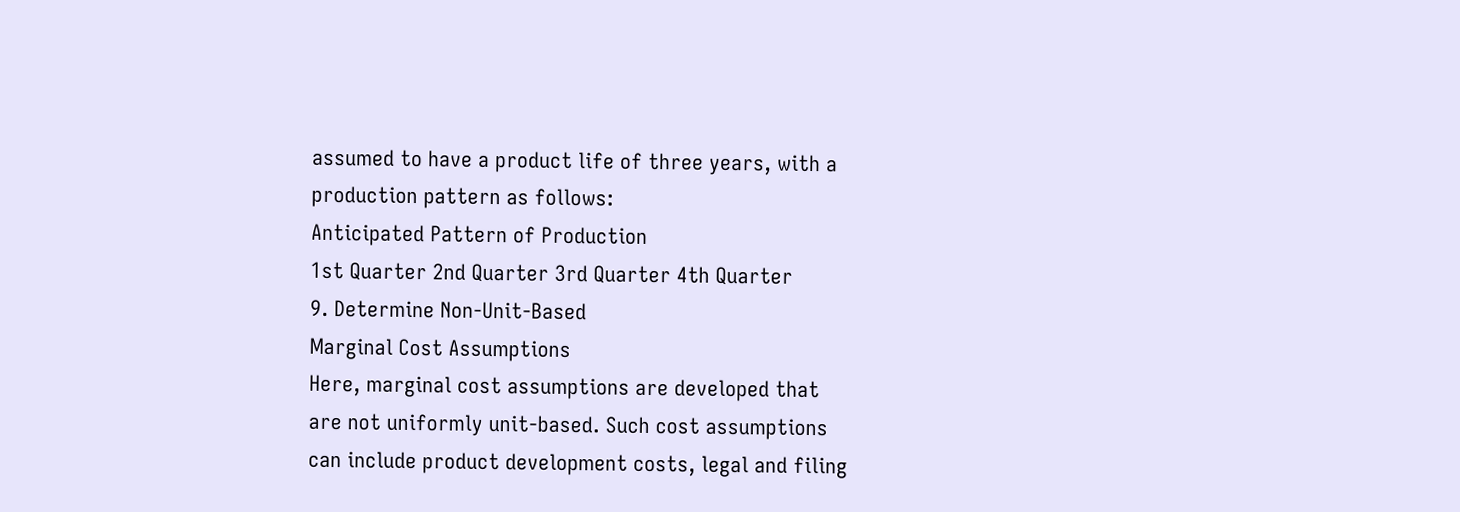assumed to have a product life of three years, with a
production pattern as follows:
Anticipated Pattern of Production
1st Quarter 2nd Quarter 3rd Quarter 4th Quarter
9. Determine Non-Unit-Based
Marginal Cost Assumptions
Here, marginal cost assumptions are developed that
are not uniformly unit-based. Such cost assumptions
can include product development costs, legal and filing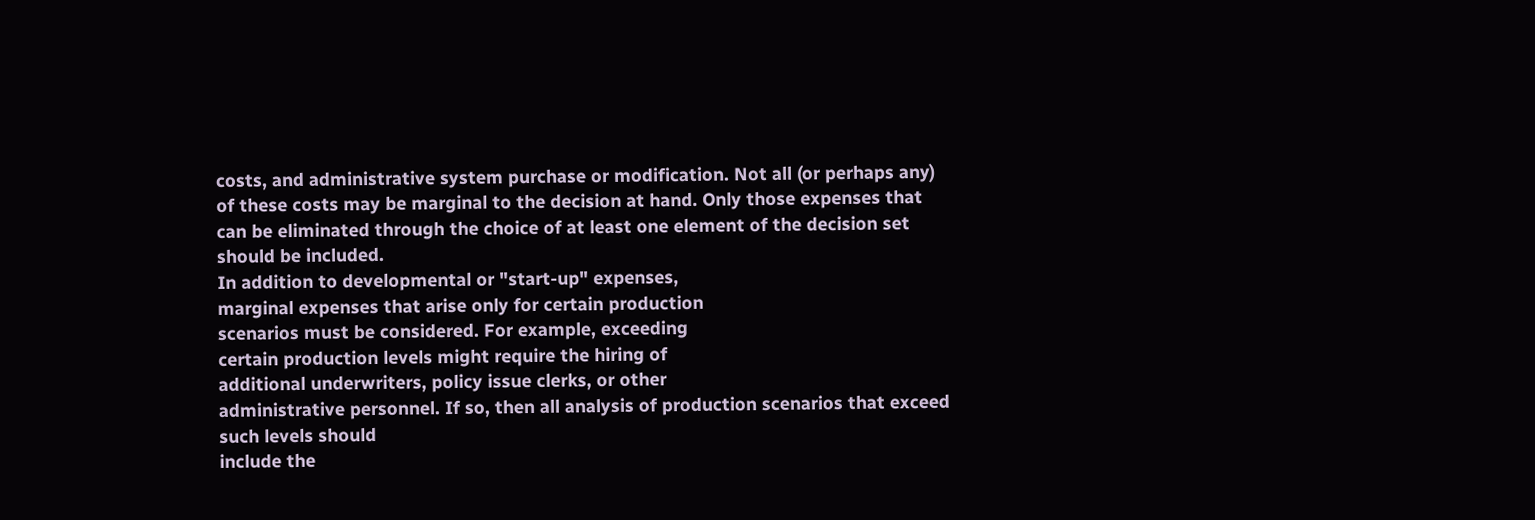costs, and administrative system purchase or modification. Not all (or perhaps any) of these costs may be marginal to the decision at hand. Only those expenses that
can be eliminated through the choice of at least one element of the decision set should be included.
In addition to developmental or "start-up" expenses,
marginal expenses that arise only for certain production
scenarios must be considered. For example, exceeding
certain production levels might require the hiring of
additional underwriters, policy issue clerks, or other
administrative personnel. If so, then all analysis of production scenarios that exceed such levels should
include the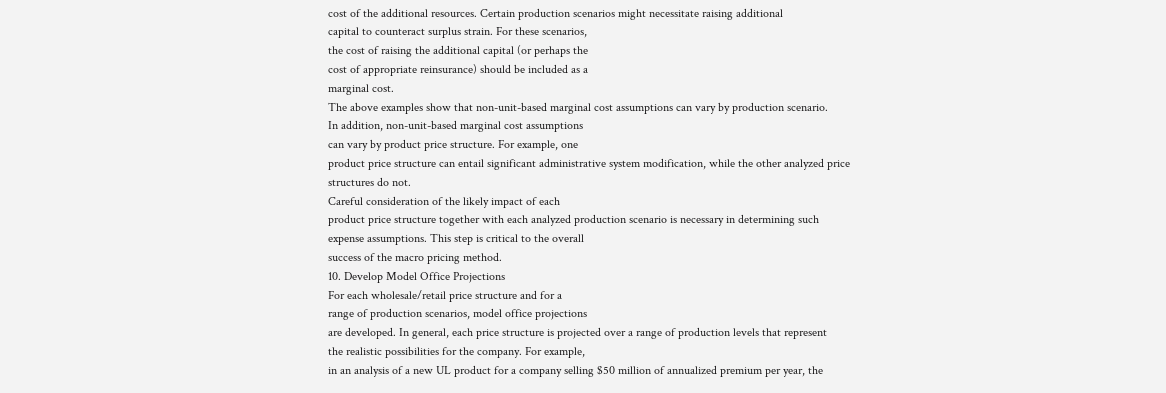cost of the additional resources. Certain production scenarios might necessitate raising additional
capital to counteract surplus strain. For these scenarios,
the cost of raising the additional capital (or perhaps the
cost of appropriate reinsurance) should be included as a
marginal cost.
The above examples show that non-unit-based marginal cost assumptions can vary by production scenario.
In addition, non-unit-based marginal cost assumptions
can vary by product price structure. For example, one
product price structure can entail significant administrative system modification, while the other analyzed price
structures do not.
Careful consideration of the likely impact of each
product price structure together with each analyzed production scenario is necessary in determining such
expense assumptions. This step is critical to the overall
success of the macro pricing method.
10. Develop Model Office Projections
For each wholesale/retail price structure and for a
range of production scenarios, model office projections
are developed. In general, each price structure is projected over a range of production levels that represent
the realistic possibilities for the company. For example,
in an analysis of a new UL product for a company selling $50 million of annualized premium per year, the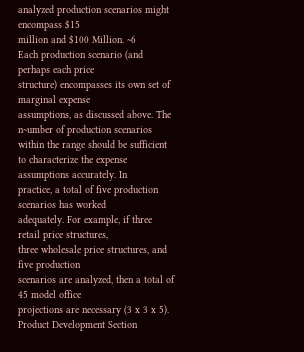analyzed production scenarios might encompass $15
million and $100 Million. ~6
Each production scenario (and perhaps each price
structure) encompasses its own set of marginal expense
assumptions, as discussed above. The n~umber of production scenarios within the range should be sufficient
to characterize the expense assumptions accurately. In
practice, a total of five production scenarios has worked
adequately. For example, if three retail price structures,
three wholesale price structures, and five production
scenarios are analyzed, then a total of 45 model office
projections are necessary (3 x 3 x 5).
Product Development Section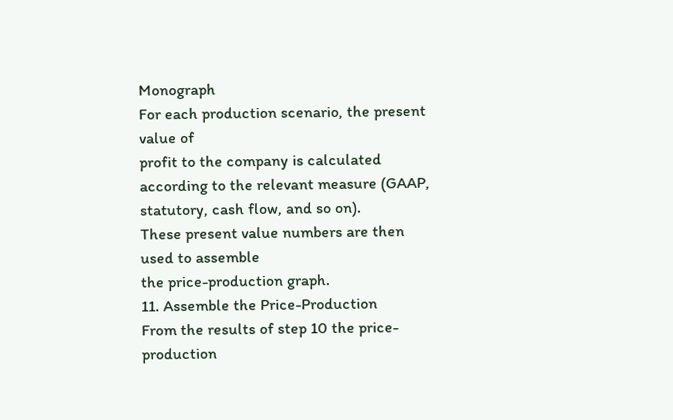Monograph
For each production scenario, the present value of
profit to the company is calculated according to the relevant measure (GAAP, statutory, cash flow, and so on).
These present value numbers are then used to assemble
the price-production graph.
11. Assemble the Price-Production
From the results of step 10 the price-production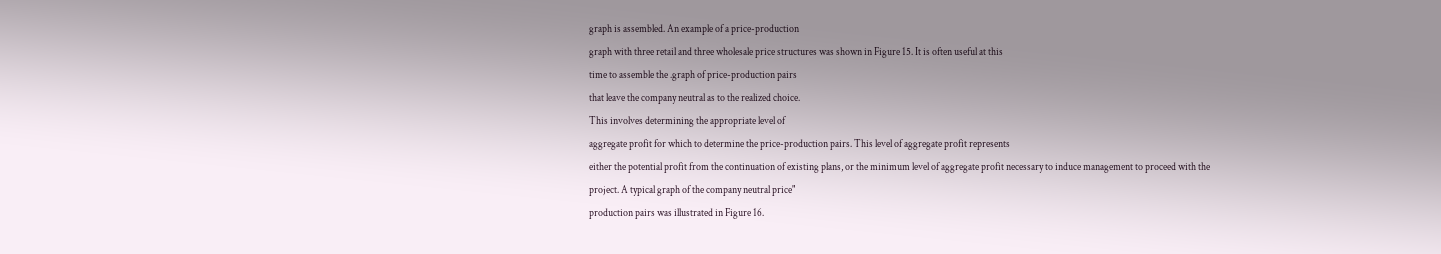graph is assembled. An example of a price-production
graph with three retail and three wholesale price structures was shown in Figure 15. It is often useful at this
time to assemble the .graph of price-production pairs
that leave the company neutral as to the realized choice.
This involves determining the appropriate level of
aggregate profit for which to determine the price-production pairs. This level of aggregate profit represents
either the potential profit from the continuation of existing plans, or the minimum level of aggregate profit necessary to induce management to proceed with the
project. A typical graph of the company neutral price"
production pairs was illustrated in Figure 16.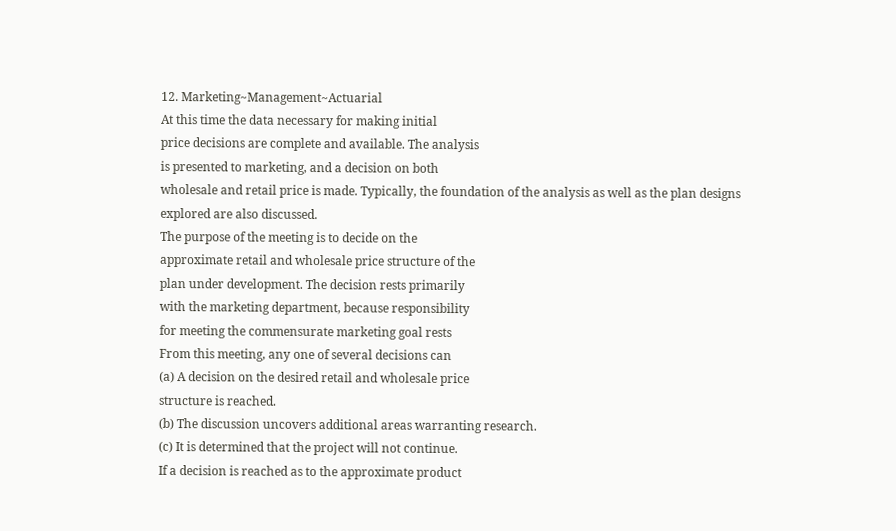12. Marketing~Management~Actuarial
At this time the data necessary for making initial
price decisions are complete and available. The analysis
is presented to marketing, and a decision on both
wholesale and retail price is made. Typically, the foundation of the analysis as well as the plan designs
explored are also discussed.
The purpose of the meeting is to decide on the
approximate retail and wholesale price structure of the
plan under development. The decision rests primarily
with the marketing department, because responsibility
for meeting the commensurate marketing goal rests
From this meeting, any one of several decisions can
(a) A decision on the desired retail and wholesale price
structure is reached.
(b) The discussion uncovers additional areas warranting research.
(c) It is determined that the project will not continue.
If a decision is reached as to the approximate product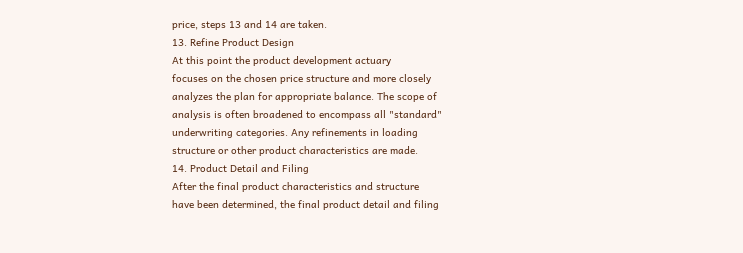price, steps 13 and 14 are taken.
13. Refine Product Design
At this point the product development actuary
focuses on the chosen price structure and more closely
analyzes the plan for appropriate balance. The scope of
analysis is often broadened to encompass all "standard"
underwriting categories. Any refinements in loading
structure or other product characteristics are made.
14. Product Detail and Filing
After the final product characteristics and structure
have been determined, the final product detail and filing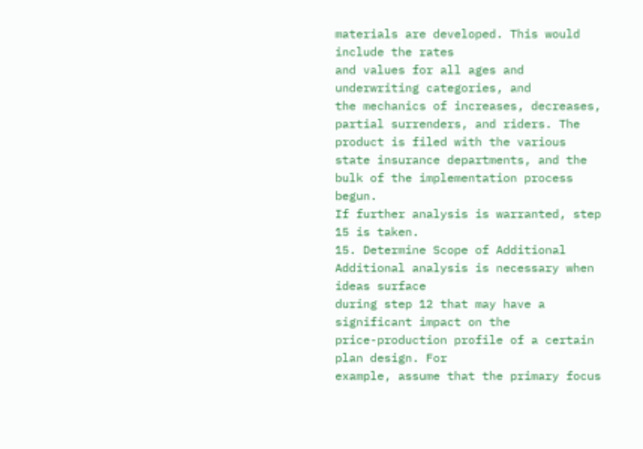materials are developed. This would include the rates
and values for all ages and underwriting categories, and
the mechanics of increases, decreases, partial surrenders, and riders. The product is filed with the various
state insurance departments, and the bulk of the implementation process begun.
If further analysis is warranted, step 15 is taken.
15. Determine Scope of Additional
Additional analysis is necessary when ideas surface
during step 12 that may have a significant impact on the
price-production profile of a certain plan design. For
example, assume that the primary focus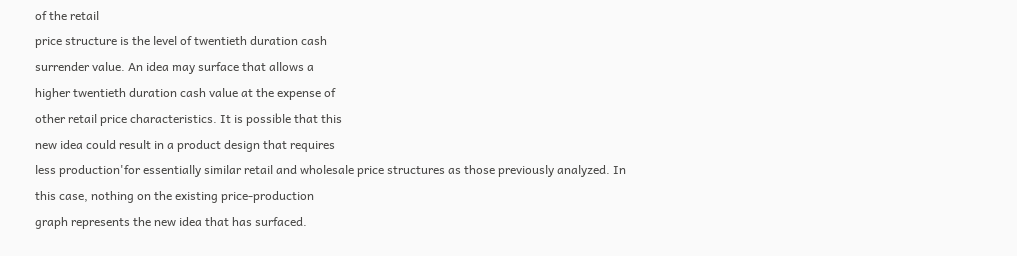of the retail
price structure is the level of twentieth duration cash
surrender value. An idea may surface that allows a
higher twentieth duration cash value at the expense of
other retail price characteristics. It is possible that this
new idea could result in a product design that requires
less production'for essentially similar retail and wholesale price structures as those previously analyzed. In
this case, nothing on the existing price-production
graph represents the new idea that has surfaced.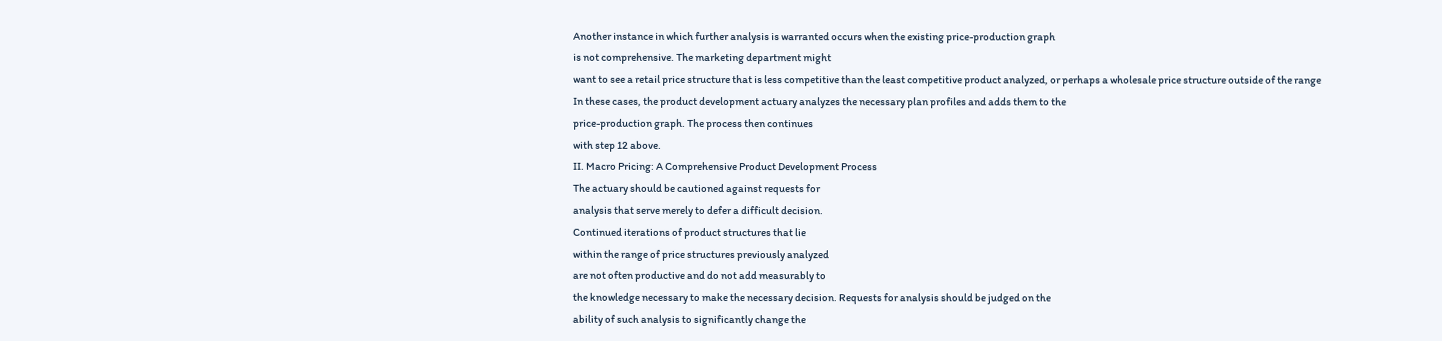Another instance in which further analysis is warranted occurs when the existing price-production graph
is not comprehensive. The marketing department might
want to see a retail price structure that is less competitive than the least competitive product analyzed, or perhaps a wholesale price structure outside of the range
In these cases, the product development actuary analyzes the necessary plan profiles and adds them to the
price-production graph. The process then continues
with step 12 above.
II. Macro Pricing: A Comprehensive Product Development Process
The actuary should be cautioned against requests for
analysis that serve merely to defer a difficult decision.
Continued iterations of product structures that lie
within the range of price structures previously analyzed
are not often productive and do not add measurably to
the knowledge necessary to make the necessary decision. Requests for analysis should be judged on the
ability of such analysis to significantly change the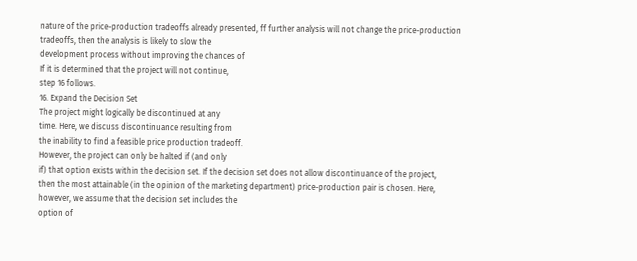nature of the price-production tradeoffs already presented, ff further analysis will not change the price-production tradeoffs, then the analysis is likely to slow the
development process without improving the chances of
If it is determined that the project will not continue,
step 16 follows.
16. Expand the Decision Set
The project might logically be discontinued at any
time. Here, we discuss discontinuance resulting from
the inability to find a feasible price production tradeoff.
However, the project can only be halted if (and only
if) that option exists within the decision set. If the decision set does not allow discontinuance of the project,
then the most attainable (in the opinion of the marketing department) price-production pair is chosen. Here,
however, we assume that the decision set includes the
option of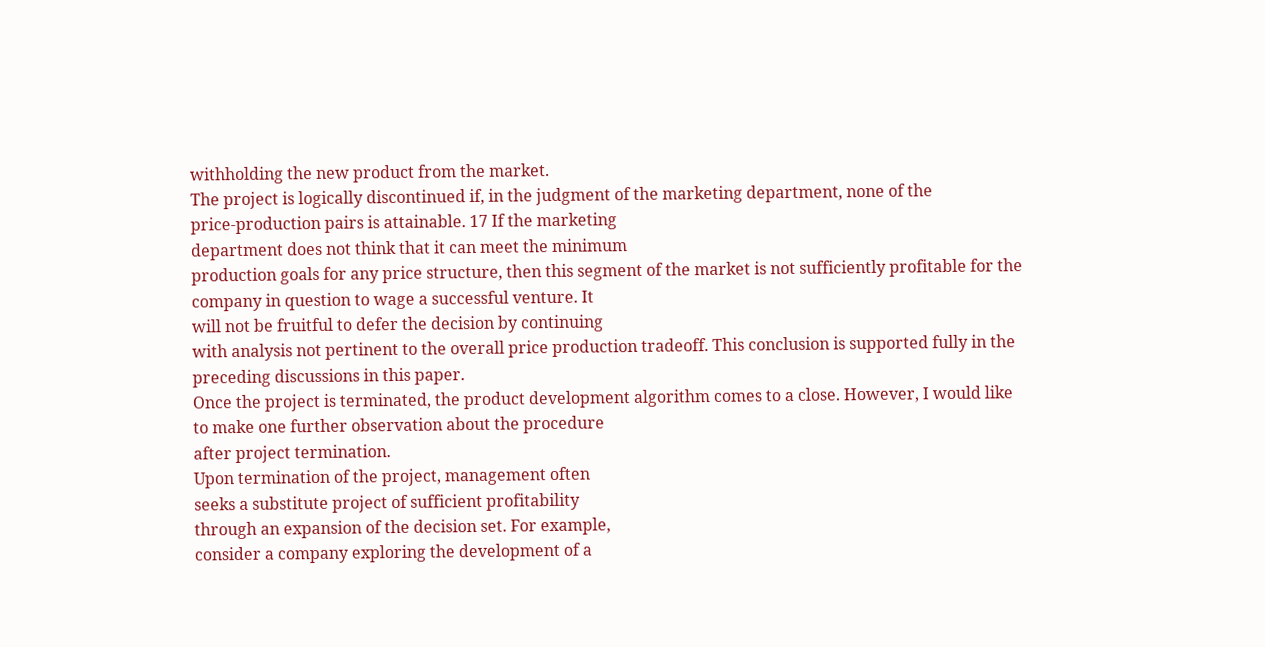withholding the new product from the market.
The project is logically discontinued if, in the judgment of the marketing department, none of the
price-production pairs is attainable. 17 If the marketing
department does not think that it can meet the minimum
production goals for any price structure, then this segment of the market is not sufficiently profitable for the
company in question to wage a successful venture. It
will not be fruitful to defer the decision by continuing
with analysis not pertinent to the overall price production tradeoff. This conclusion is supported fully in the
preceding discussions in this paper.
Once the project is terminated, the product development algorithm comes to a close. However, I would like
to make one further observation about the procedure
after project termination.
Upon termination of the project, management often
seeks a substitute project of sufficient profitability
through an expansion of the decision set. For example,
consider a company exploring the development of a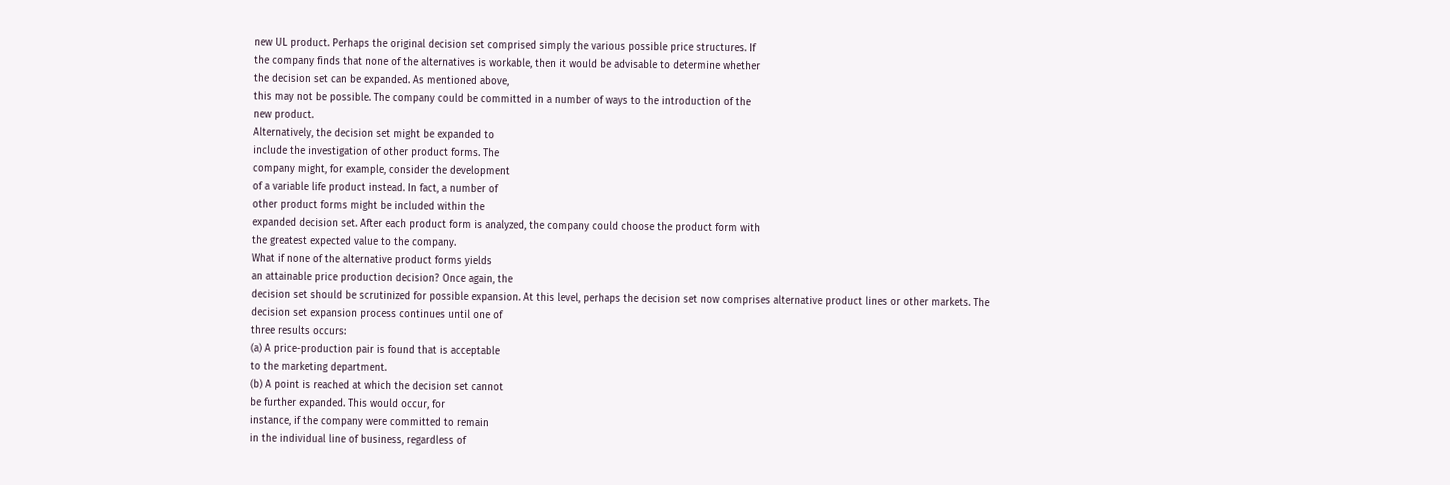new UL product. Perhaps the original decision set comprised simply the various possible price structures. If
the company finds that none of the alternatives is workable, then it would be advisable to determine whether
the decision set can be expanded. As mentioned above,
this may not be possible. The company could be committed in a number of ways to the introduction of the
new product.
Alternatively, the decision set might be expanded to
include the investigation of other product forms. The
company might, for example, consider the development
of a variable life product instead. In fact, a number of
other product forms might be included within the
expanded decision set. After each product form is analyzed, the company could choose the product form with
the greatest expected value to the company.
What if none of the alternative product forms yields
an attainable price production decision? Once again, the
decision set should be scrutinized for possible expansion. At this level, perhaps the decision set now comprises alternative product lines or other markets. The
decision set expansion process continues until one of
three results occurs:
(a) A price-production pair is found that is acceptable
to the marketing department.
(b) A point is reached at which the decision set cannot
be further expanded. This would occur, for
instance, if the company were committed to remain
in the individual line of business, regardless of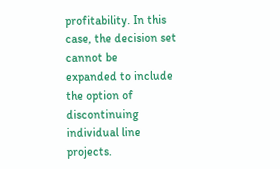profitability. In this case, the decision set cannot be
expanded to include the option of discontinuing
individual line projects.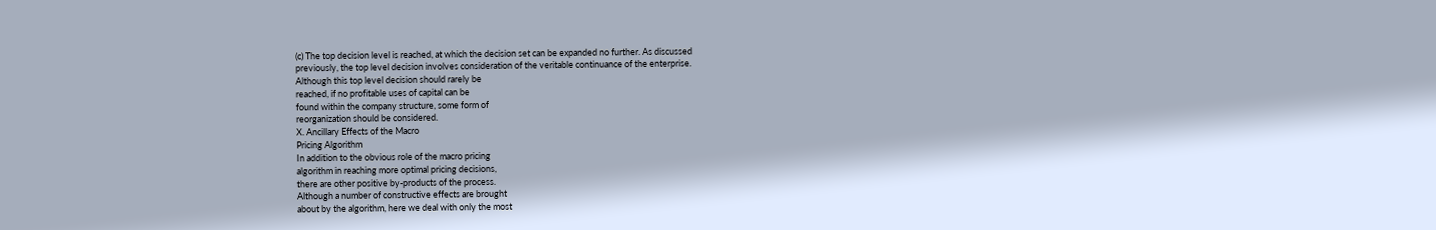(c) The top decision level is reached, at which the decision set can be expanded no further. As discussed
previously, the top level decision involves consideration of the veritable continuance of the enterprise.
Although this top level decision should rarely be
reached, if no profitable uses of capital can be
found within the company structure, some form of
reorganization should be considered.
X. Ancillary Effects of the Macro
Pricing Algorithm
In addition to the obvious role of the macro pricing
algorithm in reaching more optimal pricing decisions,
there are other positive by-products of the process.
Although a number of constructive effects are brought
about by the algorithm, here we deal with only the most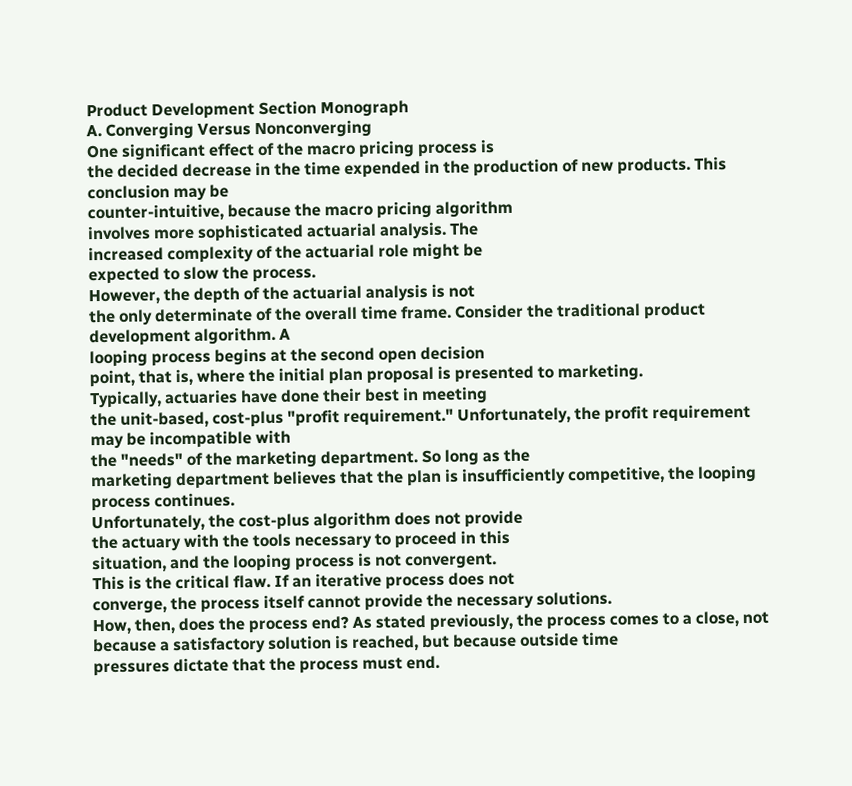Product Development Section Monograph
A. Converging Versus Nonconverging
One significant effect of the macro pricing process is
the decided decrease in the time expended in the production of new products. This conclusion may be
counter-intuitive, because the macro pricing algorithm
involves more sophisticated actuarial analysis. The
increased complexity of the actuarial role might be
expected to slow the process.
However, the depth of the actuarial analysis is not
the only determinate of the overall time frame. Consider the traditional product development algorithm. A
looping process begins at the second open decision
point, that is, where the initial plan proposal is presented to marketing.
Typically, actuaries have done their best in meeting
the unit-based, cost-plus "profit requirement." Unfortunately, the profit requirement may be incompatible with
the "needs" of the marketing department. So long as the
marketing department believes that the plan is insufficiently competitive, the looping process continues.
Unfortunately, the cost-plus algorithm does not provide
the actuary with the tools necessary to proceed in this
situation, and the looping process is not convergent.
This is the critical flaw. If an iterative process does not
converge, the process itself cannot provide the necessary solutions.
How, then, does the process end? As stated previously, the process comes to a close, not because a satisfactory solution is reached, but because outside time
pressures dictate that the process must end.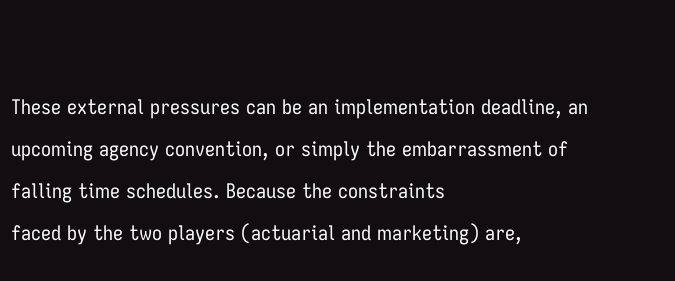These external pressures can be an implementation deadline, an
upcoming agency convention, or simply the embarrassment of falling time schedules. Because the constraints
faced by the two players (actuarial and marketing) are,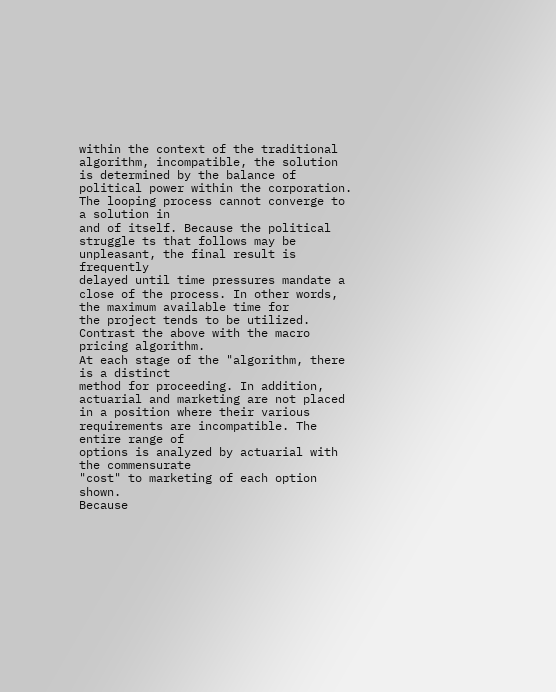within the context of the traditional algorithm, incompatible, the solution is determined by the balance of
political power within the corporation.
The looping process cannot converge to a solution in
and of itself. Because the political struggle ts that follows may be unpleasant, the final result is frequently
delayed until time pressures mandate a close of the process. In other words, the maximum available time for
the project tends to be utilized.
Contrast the above with the macro pricing algorithm.
At each stage of the "algorithm, there is a distinct
method for proceeding. In addition, actuarial and marketing are not placed in a position where their various
requirements are incompatible. The entire range of
options is analyzed by actuarial with the commensurate
"cost" to marketing of each option shown.
Because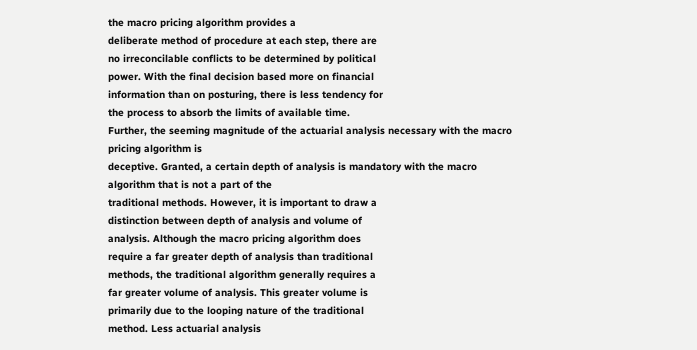the macro pricing algorithm provides a
deliberate method of procedure at each step, there are
no irreconcilable conflicts to be determined by political
power. With the final decision based more on financial
information than on posturing, there is less tendency for
the process to absorb the limits of available time.
Further, the seeming magnitude of the actuarial analysis necessary with the macro pricing algorithm is
deceptive. Granted, a certain depth of analysis is mandatory with the macro algorithm that is not a part of the
traditional methods. However, it is important to draw a
distinction between depth of analysis and volume of
analysis. Although the macro pricing algorithm does
require a far greater depth of analysis than traditional
methods, the traditional algorithm generally requires a
far greater volume of analysis. This greater volume is
primarily due to the looping nature of the traditional
method. Less actuarial analysis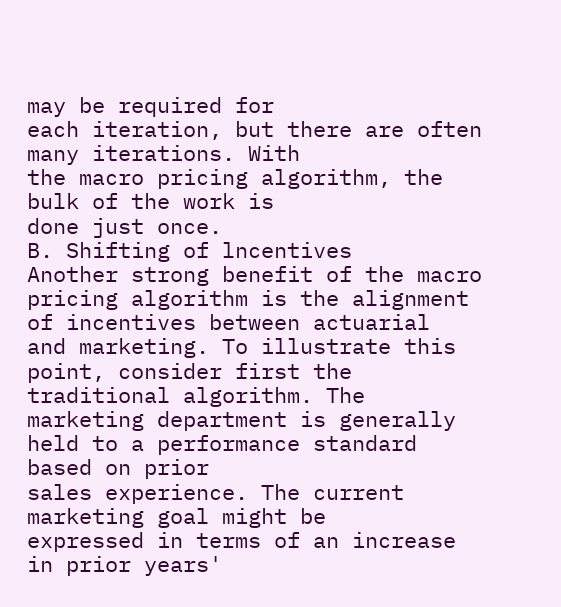may be required for
each iteration, but there are often many iterations. With
the macro pricing algorithm, the bulk of the work is
done just once.
B. Shifting of lncentives
Another strong benefit of the macro pricing algorithm is the alignment of incentives between actuarial
and marketing. To illustrate this point, consider first the
traditional algorithm. The marketing department is generally held to a performance standard based on prior
sales experience. The current marketing goal might be
expressed in terms of an increase in prior years'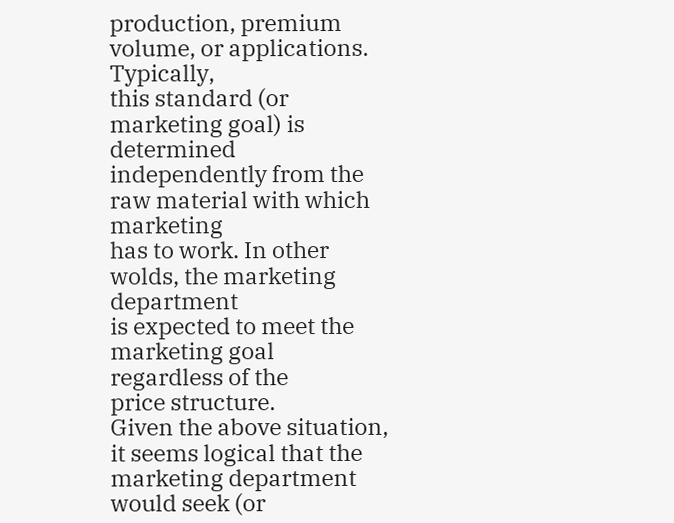production, premium volume, or applications. Typically,
this standard (or marketing goal) is determined independently from the raw material with which marketing
has to work. In other wolds, the marketing department
is expected to meet the marketing goal regardless of the
price structure.
Given the above situation, it seems logical that the
marketing department would seek (or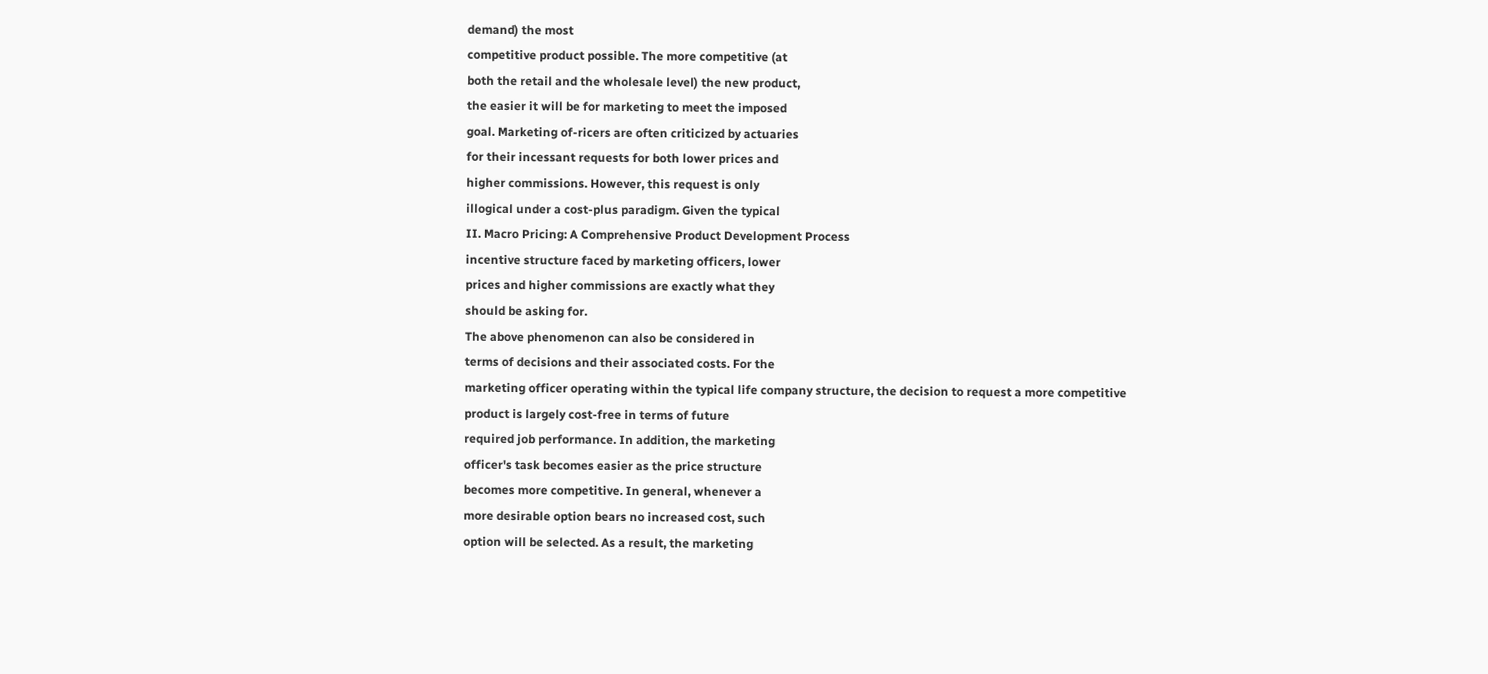demand) the most
competitive product possible. The more competitive (at
both the retail and the wholesale level) the new product,
the easier it will be for marketing to meet the imposed
goal. Marketing of-ricers are often criticized by actuaries
for their incessant requests for both lower prices and
higher commissions. However, this request is only
illogical under a cost-plus paradigm. Given the typical
II. Macro Pricing: A Comprehensive Product Development Process
incentive structure faced by marketing officers, lower
prices and higher commissions are exactly what they
should be asking for.
The above phenomenon can also be considered in
terms of decisions and their associated costs. For the
marketing officer operating within the typical life company structure, the decision to request a more competitive product is largely cost-free in terms of future
required job performance. In addition, the marketing
officer's task becomes easier as the price structure
becomes more competitive. In general, whenever a
more desirable option bears no increased cost, such
option will be selected. As a result, the marketing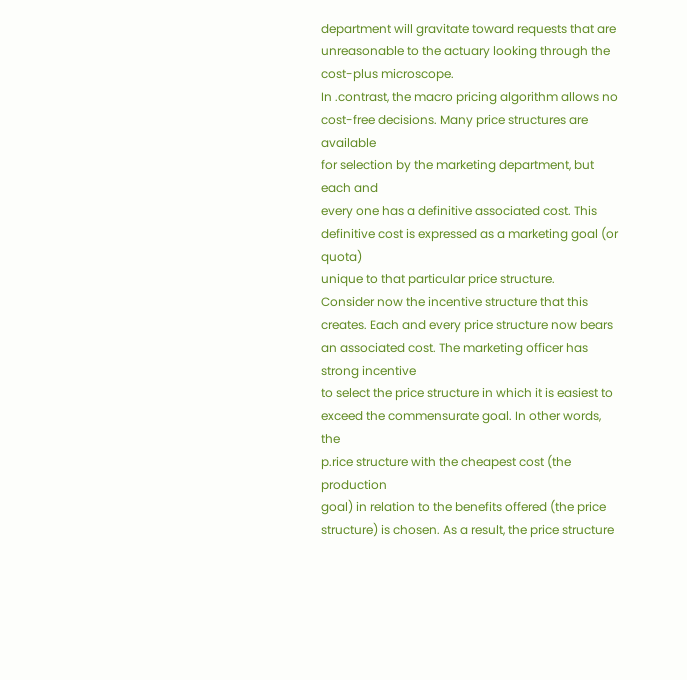department will gravitate toward requests that are
unreasonable to the actuary looking through the
cost-plus microscope.
In .contrast, the macro pricing algorithm allows no
cost-free decisions. Many price structures are available
for selection by the marketing department, but each and
every one has a definitive associated cost. This definitive cost is expressed as a marketing goal (or quota)
unique to that particular price structure.
Consider now the incentive structure that this creates. Each and every price structure now bears an associated cost. The marketing officer has strong incentive
to select the price structure in which it is easiest to
exceed the commensurate goal. In other words, the
p.rice structure with the cheapest cost (the production
goal) in relation to the benefits offered (the price structure) is chosen. As a result, the price structure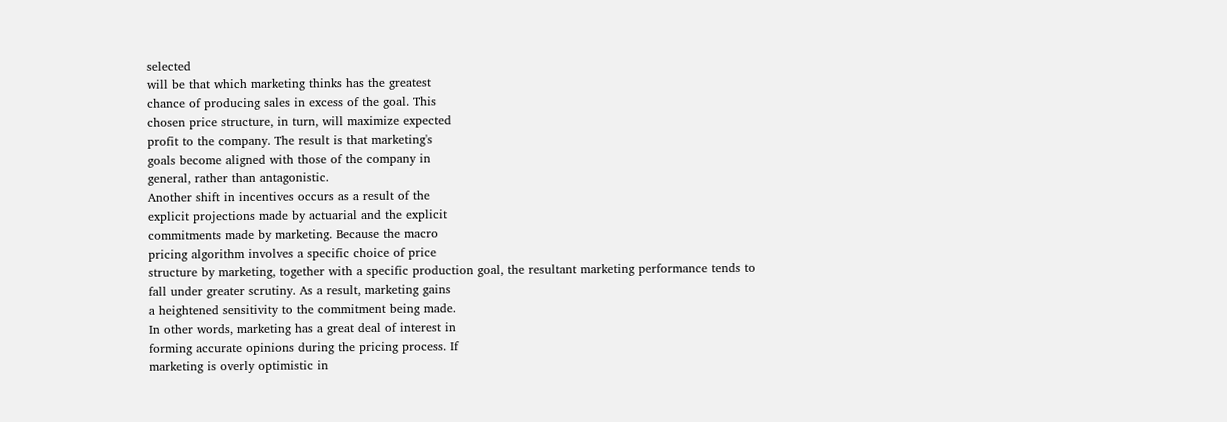selected
will be that which marketing thinks has the greatest
chance of producing sales in excess of the goal. This
chosen price structure, in turn, will maximize expected
profit to the company. The result is that marketing's
goals become aligned with those of the company in
general, rather than antagonistic.
Another shift in incentives occurs as a result of the
explicit projections made by actuarial and the explicit
commitments made by marketing. Because the macro
pricing algorithm involves a specific choice of price
structure by marketing, together with a specific production goal, the resultant marketing performance tends to
fall under greater scrutiny. As a result, marketing gains
a heightened sensitivity to the commitment being made.
In other words, marketing has a great deal of interest in
forming accurate opinions during the pricing process. If
marketing is overly optimistic in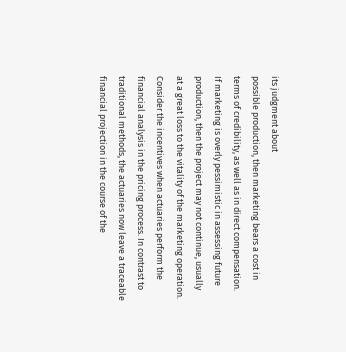its judgment about
possible production, then marketing bears a cost in
terms of credibility, as well as in direct compensation.
If marketing is overly pessimistic in assessing future
production, then the project may not continue, usually
at a great loss to the vitality of the marketing operation.
Consider the incentives when actuaries perform the
financial analysis in the pricing process. In contrast to
traditional methods, the actuaries now leave a traceable
financial projection in the course of the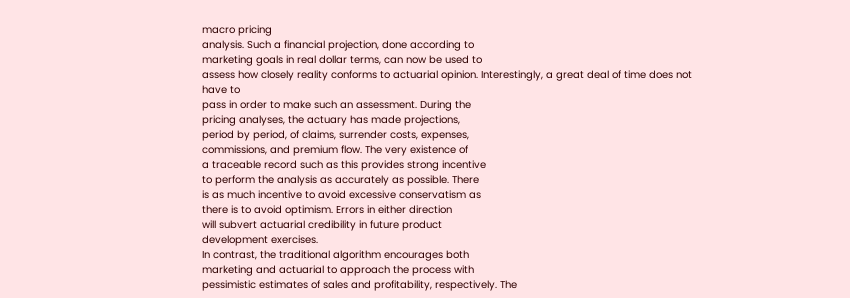macro pricing
analysis. Such a financial projection, done according to
marketing goals in real dollar terms, can now be used to
assess how closely reality conforms to actuarial opinion. Interestingly, a great deal of time does not have to
pass in order to make such an assessment. During the
pricing analyses, the actuary has made projections,
period by period, of claims, surrender costs, expenses,
commissions, and premium flow. The very existence of
a traceable record such as this provides strong incentive
to perform the analysis as accurately as possible. There
is as much incentive to avoid excessive conservatism as
there is to avoid optimism. Errors in either direction
will subvert actuarial credibility in future product
development exercises.
In contrast, the traditional algorithm encourages both
marketing and actuarial to approach the process with
pessimistic estimates of sales and profitability, respectively. The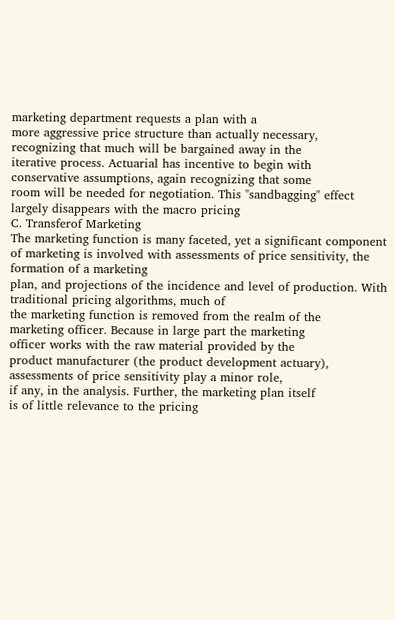marketing department requests a plan with a
more aggressive price structure than actually necessary,
recognizing that much will be bargained away in the
iterative process. Actuarial has incentive to begin with
conservative assumptions, again recognizing that some
room will be needed for negotiation. This "sandbagging" effect largely disappears with the macro pricing
C. Transferof Marketing
The marketing function is many faceted, yet a significant component of marketing is involved with assessments of price sensitivity, the formation of a marketing
plan, and projections of the incidence and level of production. With traditional pricing algorithms, much of
the marketing function is removed from the realm of the
marketing officer. Because in large part the marketing
officer works with the raw material provided by the
product manufacturer (the product development actuary), assessments of price sensitivity play a minor role,
if any, in the analysis. Further, the marketing plan itself
is of little relevance to the pricing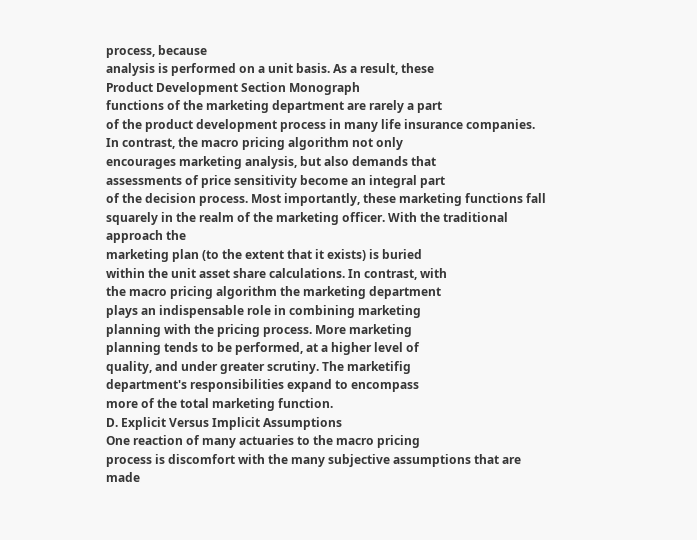process, because
analysis is performed on a unit basis. As a result, these
Product Development Section Monograph
functions of the marketing department are rarely a part
of the product development process in many life insurance companies.
In contrast, the macro pricing algorithm not only
encourages marketing analysis, but also demands that
assessments of price sensitivity become an integral part
of the decision process. Most importantly, these marketing functions fall squarely in the realm of the marketing officer. With the traditional approach the
marketing plan (to the extent that it exists) is buried
within the unit asset share calculations. In contrast, with
the macro pricing algorithm the marketing department
plays an indispensable role in combining marketing
planning with the pricing process. More marketing
planning tends to be performed, at a higher level of
quality, and under greater scrutiny. The marketifig
department's responsibilities expand to encompass
more of the total marketing function.
D. Explicit Versus Implicit Assumptions
One reaction of many actuaries to the macro pricing
process is discomfort with the many subjective assumptions that are made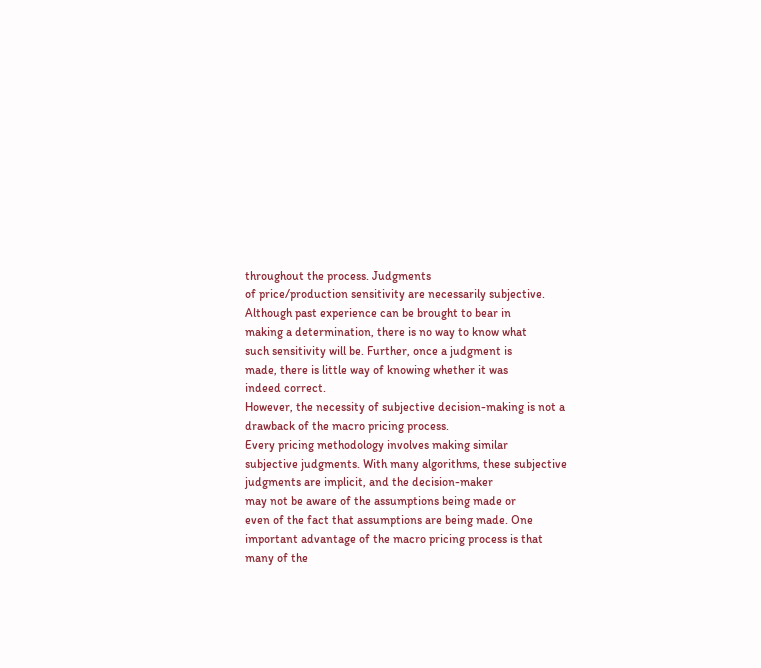throughout the process. Judgments
of price/production sensitivity are necessarily subjective. Although past experience can be brought to bear in
making a determination, there is no way to know what
such sensitivity will be. Further, once a judgment is
made, there is little way of knowing whether it was
indeed correct.
However, the necessity of subjective decision-making is not a drawback of the macro pricing process.
Every pricing methodology involves making similar
subjective judgments. With many algorithms, these subjective judgments are implicit, and the decision-maker
may not be aware of the assumptions being made or
even of the fact that assumptions are being made. One
important advantage of the macro pricing process is that
many of the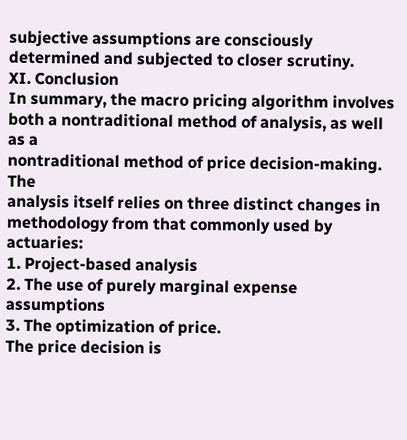subjective assumptions are consciously
determined and subjected to closer scrutiny.
XI. Conclusion
In summary, the macro pricing algorithm involves
both a nontraditional method of analysis, as well as a
nontraditional method of price decision-making. The
analysis itself relies on three distinct changes in methodology from that commonly used by actuaries:
1. Project-based analysis
2. The use of purely marginal expense assumptions
3. The optimization of price.
The price decision is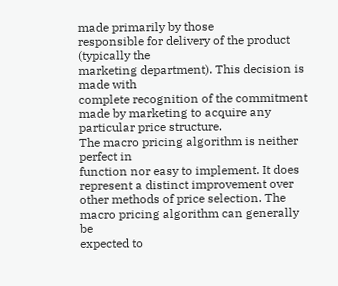made primarily by those
responsible for delivery of the product (typically the
marketing department). This decision is made with
complete recognition of the commitment made by marketing to acquire any particular price structure.
The macro pricing algorithm is neither perfect in
function nor easy to implement. It does represent a distinct improvement over other methods of price selection. The macro pricing algorithm can generally be
expected to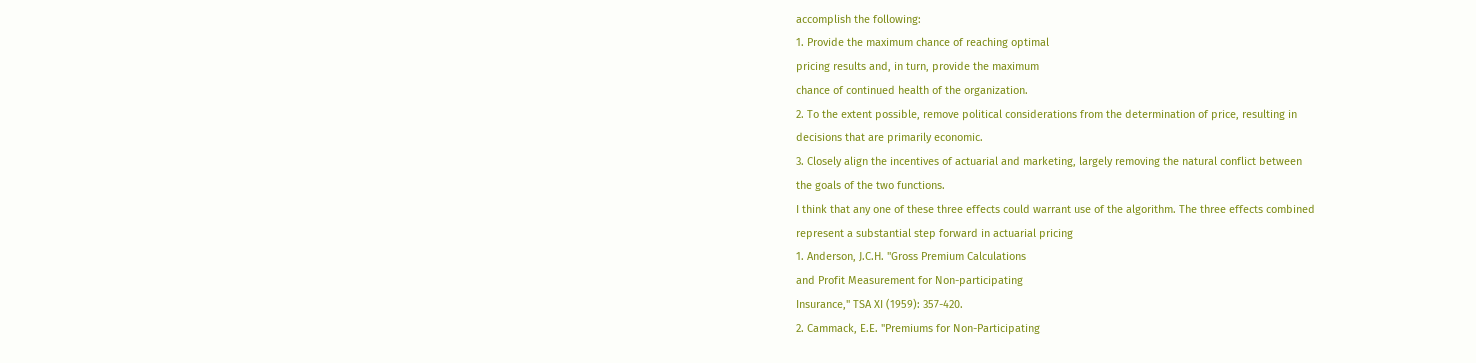accomplish the following:
1. Provide the maximum chance of reaching optimal
pricing results and, in turn, provide the maximum
chance of continued health of the organization.
2. To the extent possible, remove political considerations from the determination of price, resulting in
decisions that are primarily economic.
3. Closely align the incentives of actuarial and marketing, largely removing the natural conflict between
the goals of the two functions.
I think that any one of these three effects could warrant use of the algorithm. The three effects combined
represent a substantial step forward in actuarial pricing
1. Anderson, J.C.H. "Gross Premium Calculations
and Profit Measurement for Non-participating
Insurance," TSA XI (1959): 357-420.
2. Cammack, E.E. "Premiums for Non-Participating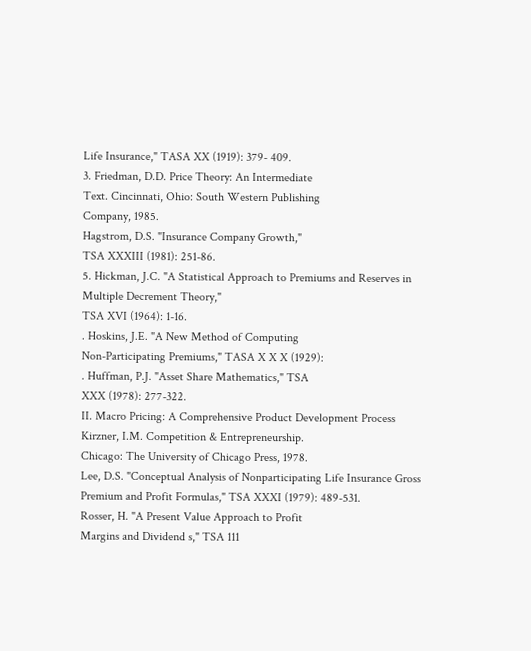Life Insurance," TASA XX (1919): 379- 409.
3. Friedman, D.D. Price Theory: An Intermediate
Text. Cincinnati, Ohio: South Western Publishing
Company, 1985.
Hagstrom, D.S. "Insurance Company Growth,"
TSA XXXIII (1981): 251-86.
5. Hickman, J.C. "A Statistical Approach to Premiums and Reserves in Multiple Decrement Theory,"
TSA XVI (1964): 1-16.
. Hoskins, J.E. "A New Method of Computing
Non-Participating Premiums," TASA X X X (1929):
. Huffman, P.J. "Asset Share Mathematics," TSA
XXX (1978): 277-322.
II. Macro Pricing: A Comprehensive Product Development Process
Kirzner, I.M. Competition & Entrepreneurship.
Chicago: The University of Chicago Press, 1978.
Lee, D.S. "Conceptual Analysis of Nonparticipating Life Insurance Gross Premium and Profit Formulas," TSA XXXI (1979): 489-531.
Rosser, H. "A Present Value Approach to Profit
Margins and Dividend s," TSA 111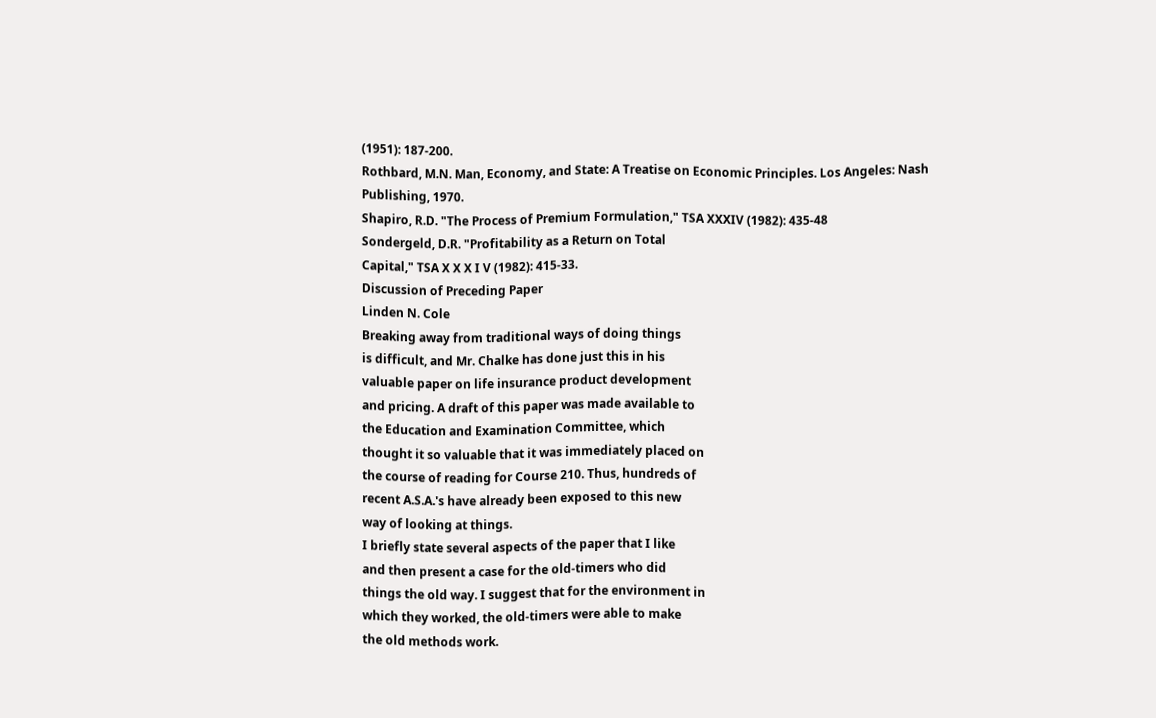(1951): 187-200.
Rothbard, M.N. Man, Economy, and State: A Treatise on Economic Principles. Los Angeles: Nash
Publishing, 1970.
Shapiro, R.D. "The Process of Premium Formulation," TSA XXXIV (1982): 435-48
Sondergeld, D.R. "Profitability as a Return on Total
Capital," TSA X X X I V (1982): 415-33.
Discussion of Preceding Paper
Linden N. Cole
Breaking away from traditional ways of doing things
is difficult, and Mr. Chalke has done just this in his
valuable paper on life insurance product development
and pricing. A draft of this paper was made available to
the Education and Examination Committee, which
thought it so valuable that it was immediately placed on
the course of reading for Course 210. Thus, hundreds of
recent A.S.A.'s have already been exposed to this new
way of looking at things.
I briefly state several aspects of the paper that I like
and then present a case for the old-timers who did
things the old way. I suggest that for the environment in
which they worked, the old-timers were able to make
the old methods work.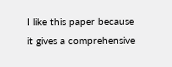I like this paper because it gives a comprehensive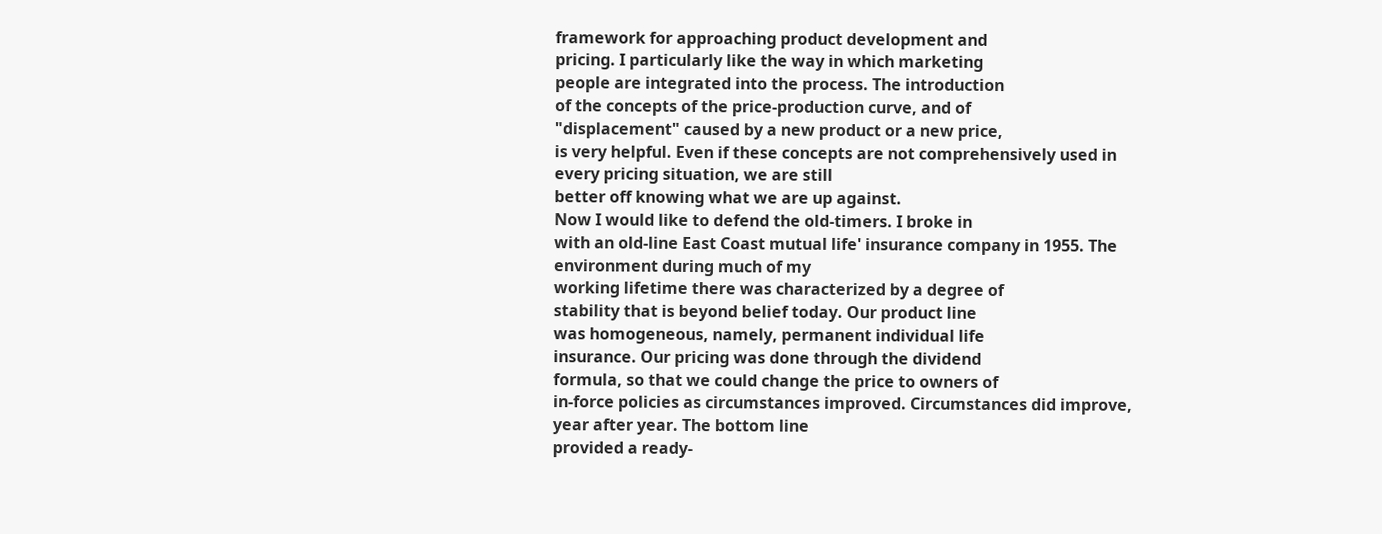framework for approaching product development and
pricing. I particularly like the way in which marketing
people are integrated into the process. The introduction
of the concepts of the price-production curve, and of
"displacement" caused by a new product or a new price,
is very helpful. Even if these concepts are not comprehensively used in every pricing situation, we are still
better off knowing what we are up against.
Now I would like to defend the old-timers. I broke in
with an old-line East Coast mutual life' insurance company in 1955. The environment during much of my
working lifetime there was characterized by a degree of
stability that is beyond belief today. Our product line
was homogeneous, namely, permanent individual life
insurance. Our pricing was done through the dividend
formula, so that we could change the price to owners of
in-force policies as circumstances improved. Circumstances did improve, year after year. The bottom line
provided a ready-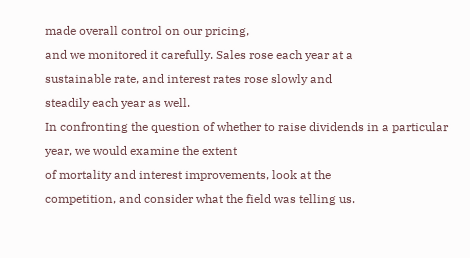made overall control on our pricing,
and we monitored it carefully. Sales rose each year at a
sustainable rate, and interest rates rose slowly and
steadily each year as well.
In confronting the question of whether to raise dividends in a particular year, we would examine the extent
of mortality and interest improvements, look at the
competition, and consider what the field was telling us.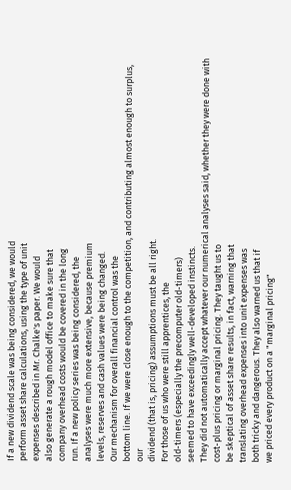If a new dividend scale was being considered, we would
perform asset share calculations, using the type of unit
expenses described in Mr. Chalke's paper. We would
also generate a rough model office to make sure that
company overhead costs would be covered in the long
run. If a new policy series was being considered, the
analyses were much more extensive, because premium
levels, reserves and cash values were being changed.
Our mechanism for overall financial control was the
bottom line. If we were close enough to the competition, and contributing almost enough to surplus, our
dividend (that is, pricing) assumptions must be all right.
For those of us who were still apprentices, the
old-timers (especially the precomputer old-timers)
seemed to have exceedingly well-developed instincts.
They did not automatically accept whatever our numerical analyses said, whether they were done with
cost-plus pricing or marginal pricing. They taught us to
be skeptical of asset share results, in fact, warning that
translating overhead expenses into unit expenses was
both tricky and dangerous. They also warned us that if
we priced every product on a "marginal pricing"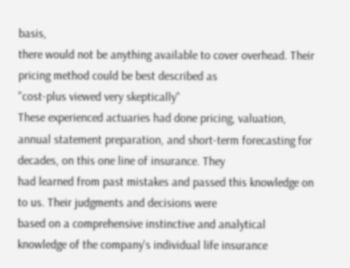basis,
there would not be anything available to cover overhead. Their pricing method could be best described as
"cost-plus viewed very skeptically"
These experienced actuaries had done pricing, valuation, annual statement preparation, and short-term forecasting for decades, on this one line of insurance. They
had learned from past mistakes and passed this knowledge on to us. Their judgments and decisions were
based on a comprehensive instinctive and analytical
knowledge of the company's individual life insurance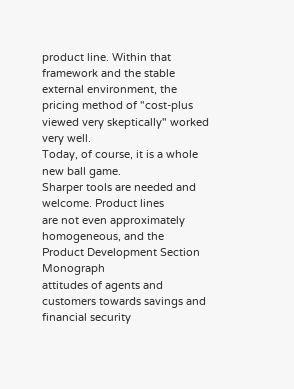product line. Within that framework and the stable
external environment, the pricing method of "cost-plus
viewed very skeptically" worked very well.
Today, of course, it is a whole new ball game.
Sharper tools are needed and welcome. Product lines
are not even approximately homogeneous, and the
Product Development Section Monograph
attitudes of agents and customers towards savings and
financial security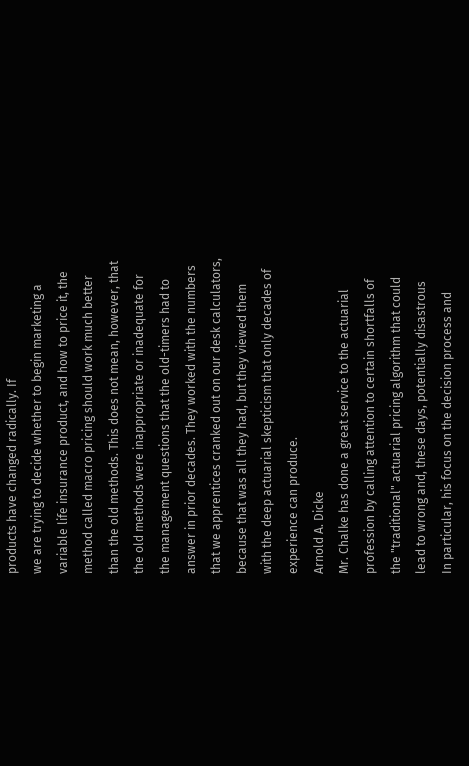products have changed radically. If
we are trying to decide whether to begin marketing a
variable life insurance product, and how to price it, the
method called macro pricing should work much better
than the old methods. This does not mean, however, that
the old methods were inappropriate or inadequate for
the management questions that the old-timers had to
answer in prior decades. They worked with the numbers
that we apprentices cranked out on our desk calculators,
because that was all they had, but they viewed them
with the deep actuarial skepticism that only decades of
experience can produce.
Arnold A. Dicke
Mr. Chalke has done a great service to the actuarial
profession by calling attention to certain shortfalls of
the "traditional" actuarial pricing algorithm that could
lead to wrong and, these days, potentially disastrous
In particular, his focus on the decision process and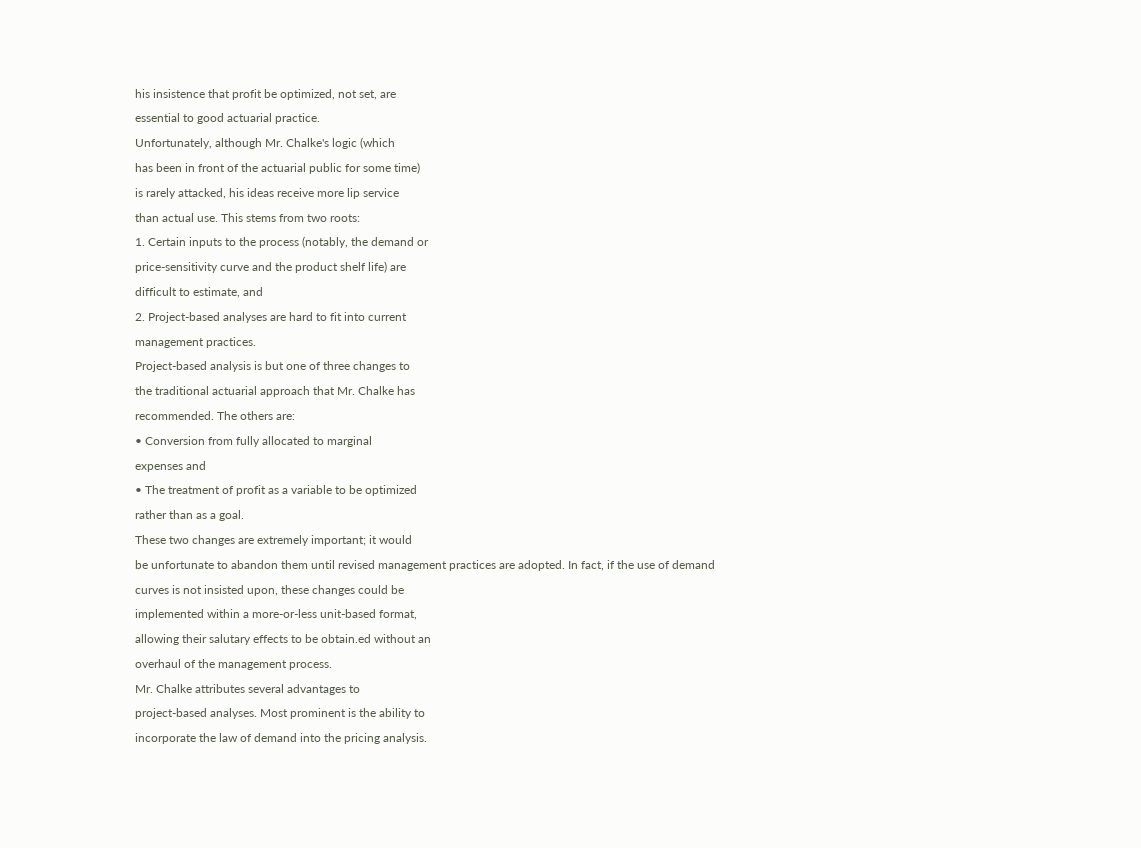his insistence that profit be optimized, not set, are
essential to good actuarial practice.
Unfortunately, although Mr. Chalke's logic (which
has been in front of the actuarial public for some time)
is rarely attacked, his ideas receive more lip service
than actual use. This stems from two roots:
1. Certain inputs to the process (notably, the demand or
price-sensitivity curve and the product shelf life) are
difficult to estimate, and
2. Project-based analyses are hard to fit into current
management practices.
Project-based analysis is but one of three changes to
the traditional actuarial approach that Mr. Chalke has
recommended. The others are:
• Conversion from fully allocated to marginal
expenses and
• The treatment of profit as a variable to be optimized
rather than as a goal.
These two changes are extremely important; it would
be unfortunate to abandon them until revised management practices are adopted. In fact, if the use of demand
curves is not insisted upon, these changes could be
implemented within a more-or-less unit-based format,
allowing their salutary effects to be obtain.ed without an
overhaul of the management process.
Mr. Chalke attributes several advantages to
project-based analyses. Most prominent is the ability to
incorporate the law of demand into the pricing analysis.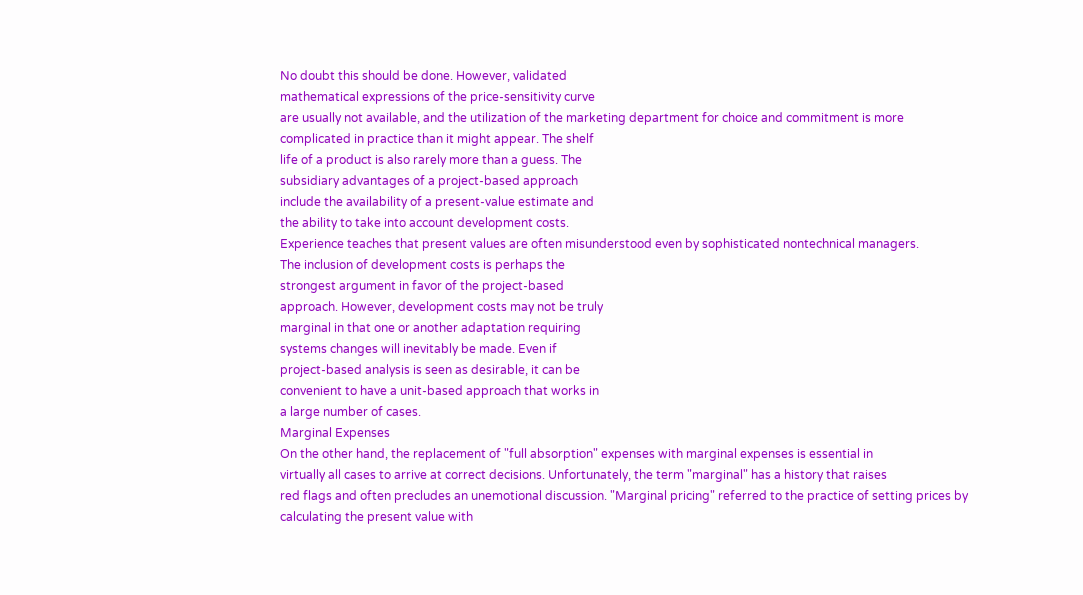No doubt this should be done. However, validated
mathematical expressions of the price-sensitivity curve
are usually not available, and the utilization of the marketing department for choice and commitment is more
complicated in practice than it might appear. The shelf
life of a product is also rarely more than a guess. The
subsidiary advantages of a project-based approach
include the availability of a present-value estimate and
the ability to take into account development costs.
Experience teaches that present values are often misunderstood even by sophisticated nontechnical managers.
The inclusion of development costs is perhaps the
strongest argument in favor of the project-based
approach. However, development costs may not be truly
marginal in that one or another adaptation requiring
systems changes will inevitably be made. Even if
project-based analysis is seen as desirable, it can be
convenient to have a unit-based approach that works in
a large number of cases.
Marginal Expenses
On the other hand, the replacement of "full absorption" expenses with marginal expenses is essential in
virtually all cases to arrive at correct decisions. Unfortunately, the term "marginal" has a history that raises
red flags and often precludes an unemotional discussion. "Marginal pricing" referred to the practice of setting prices by calculating the present value with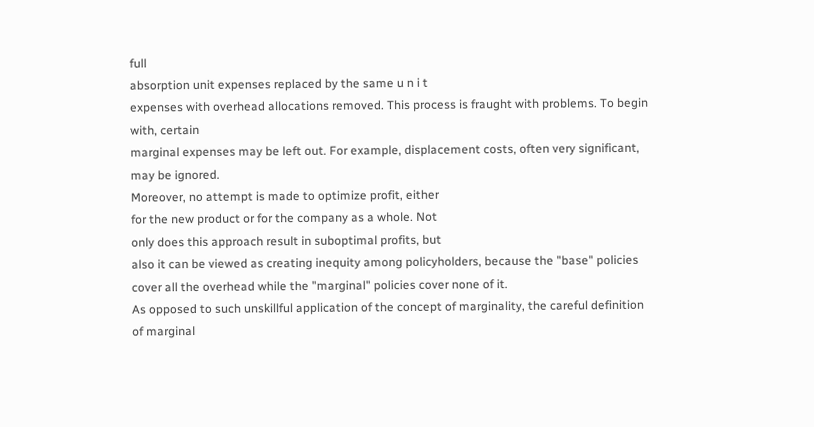full
absorption unit expenses replaced by the same u n i t
expenses with overhead allocations removed. This process is fraught with problems. To begin with, certain
marginal expenses may be left out. For example, displacement costs, often very significant, may be ignored.
Moreover, no attempt is made to optimize profit, either
for the new product or for the company as a whole. Not
only does this approach result in suboptimal profits, but
also it can be viewed as creating inequity among policyholders, because the "base" policies cover all the overhead while the "marginal" policies cover none of it.
As opposed to such unskillful application of the concept of marginality, the careful definition of marginal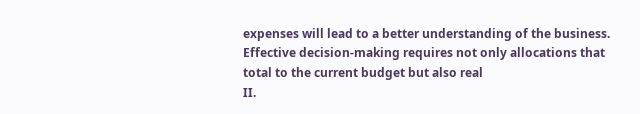expenses will lead to a better understanding of the business. Effective decision-making requires not only allocations that total to the current budget but also real
II.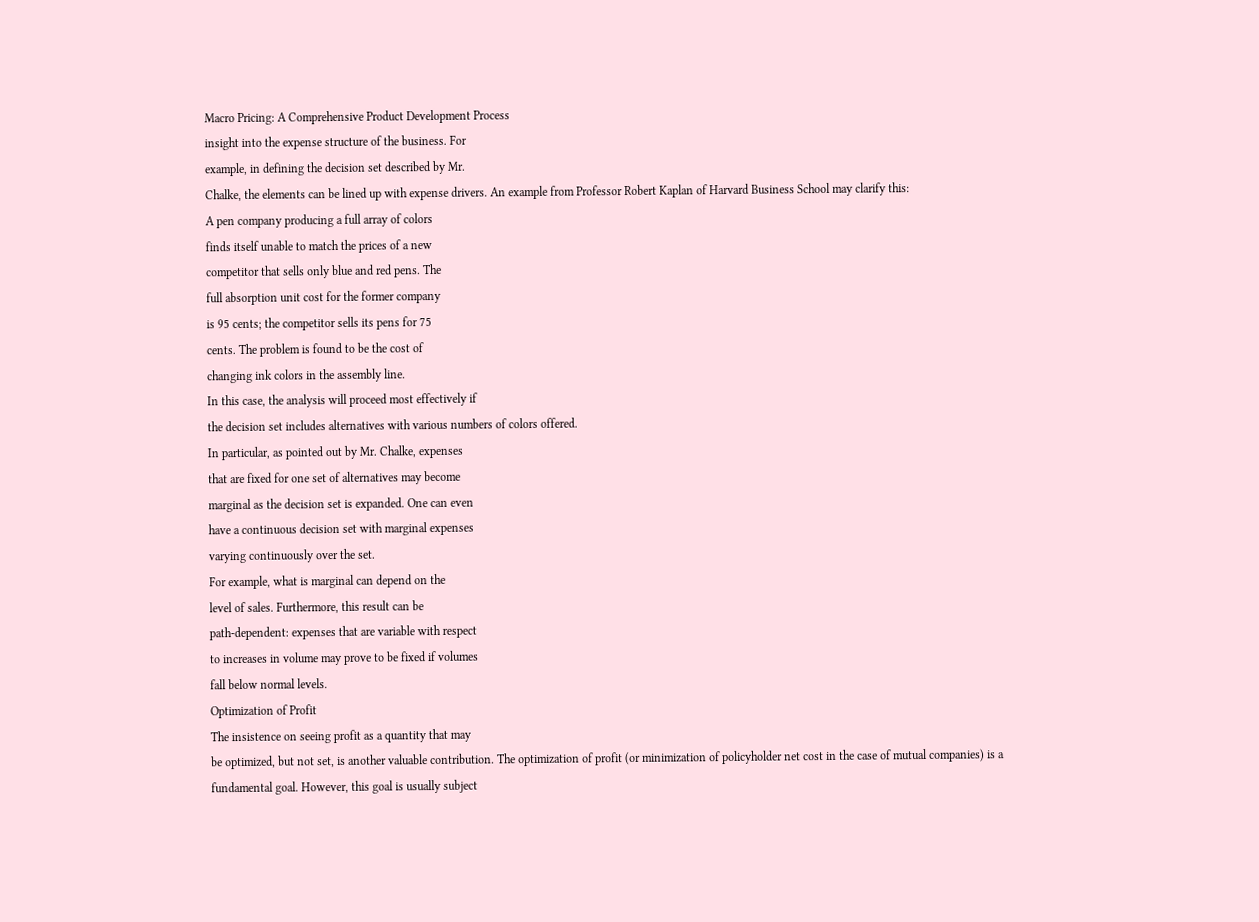Macro Pricing: A Comprehensive Product Development Process
insight into the expense structure of the business. For
example, in defining the decision set described by Mr.
Chalke, the elements can be lined up with expense drivers. An example from Professor Robert Kaplan of Harvard Business School may clarify this:
A pen company producing a full array of colors
finds itself unable to match the prices of a new
competitor that sells only blue and red pens. The
full absorption unit cost for the former company
is 95 cents; the competitor sells its pens for 75
cents. The problem is found to be the cost of
changing ink colors in the assembly line.
In this case, the analysis will proceed most effectively if
the decision set includes alternatives with various numbers of colors offered.
In particular, as pointed out by Mr. Chalke, expenses
that are fixed for one set of alternatives may become
marginal as the decision set is expanded. One can even
have a continuous decision set with marginal expenses
varying continuously over the set.
For example, what is marginal can depend on the
level of sales. Furthermore, this result can be
path-dependent: expenses that are variable with respect
to increases in volume may prove to be fixed if volumes
fall below normal levels.
Optimization of Profit
The insistence on seeing profit as a quantity that may
be optimized, but not set, is another valuable contribution. The optimization of profit (or minimization of policyholder net cost in the case of mutual companies) is a
fundamental goal. However, this goal is usually subject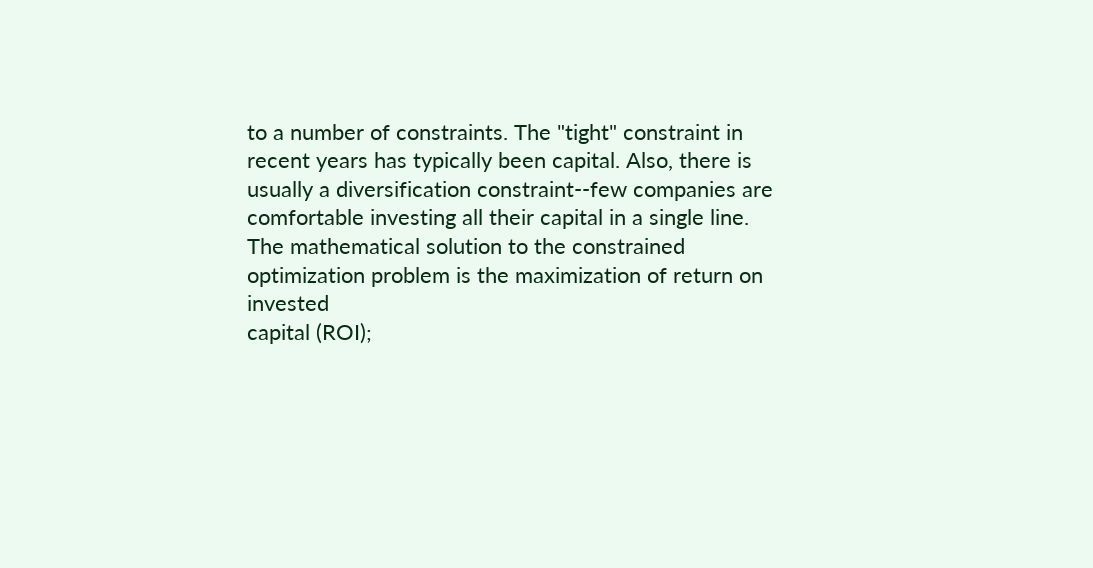to a number of constraints. The "tight" constraint in
recent years has typically been capital. Also, there is
usually a diversification constraint--few companies are
comfortable investing all their capital in a single line.
The mathematical solution to the constrained optimization problem is the maximization of return on invested
capital (ROI);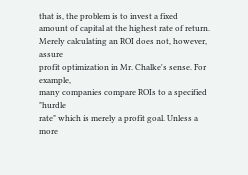that is, the problem is to invest a fixed
amount of capital at the highest rate of return.
Merely calculating an ROI does not, however, assure
profit optimization in Mr. Chalke's sense. For example,
many companies compare ROIs to a specified "hurdle
rate" which is merely a profit goal. Unless a more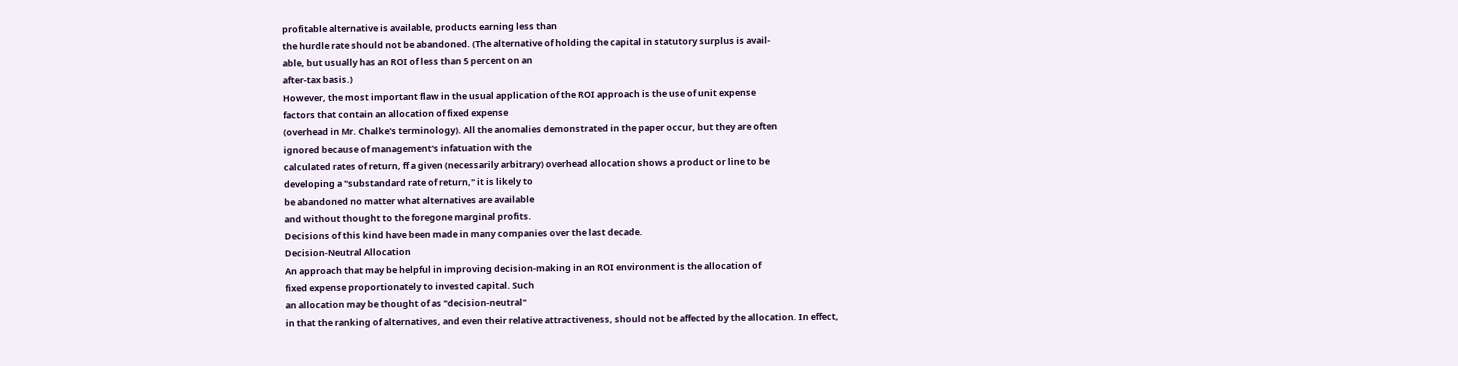profitable alternative is available, products earning less than
the hurdle rate should not be abandoned. (The alternative of holding the capital in statutory surplus is avail-
able, but usually has an ROI of less than 5 percent on an
after-tax basis.)
However, the most important flaw in the usual application of the ROI approach is the use of unit expense
factors that contain an allocation of fixed expense
(overhead in Mr. Chalke's terminology). All the anomalies demonstrated in the paper occur, but they are often
ignored because of management's infatuation with the
calculated rates of return, ff a given (necessarily arbitrary) overhead allocation shows a product or line to be
developing a "substandard rate of return," it is likely to
be abandoned no matter what alternatives are available
and without thought to the foregone marginal profits.
Decisions of this kind have been made in many companies over the last decade.
Decision-Neutral Allocation
An approach that may be helpful in improving decision-making in an ROI environment is the allocation of
fixed expense proportionately to invested capital. Such
an allocation may be thought of as "decision-neutral"
in that the ranking of alternatives, and even their relative attractiveness, should not be affected by the allocation. In effect,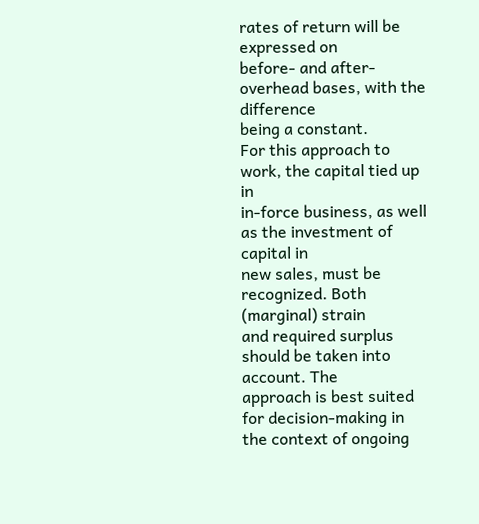rates of return will be expressed on
before- and after-overhead bases, with the difference
being a constant.
For this approach to work, the capital tied up in
in-force business, as well as the investment of capital in
new sales, must be recognized. Both (marginal) strain
and required surplus should be taken into account. The
approach is best suited for decision-making in the context of ongoing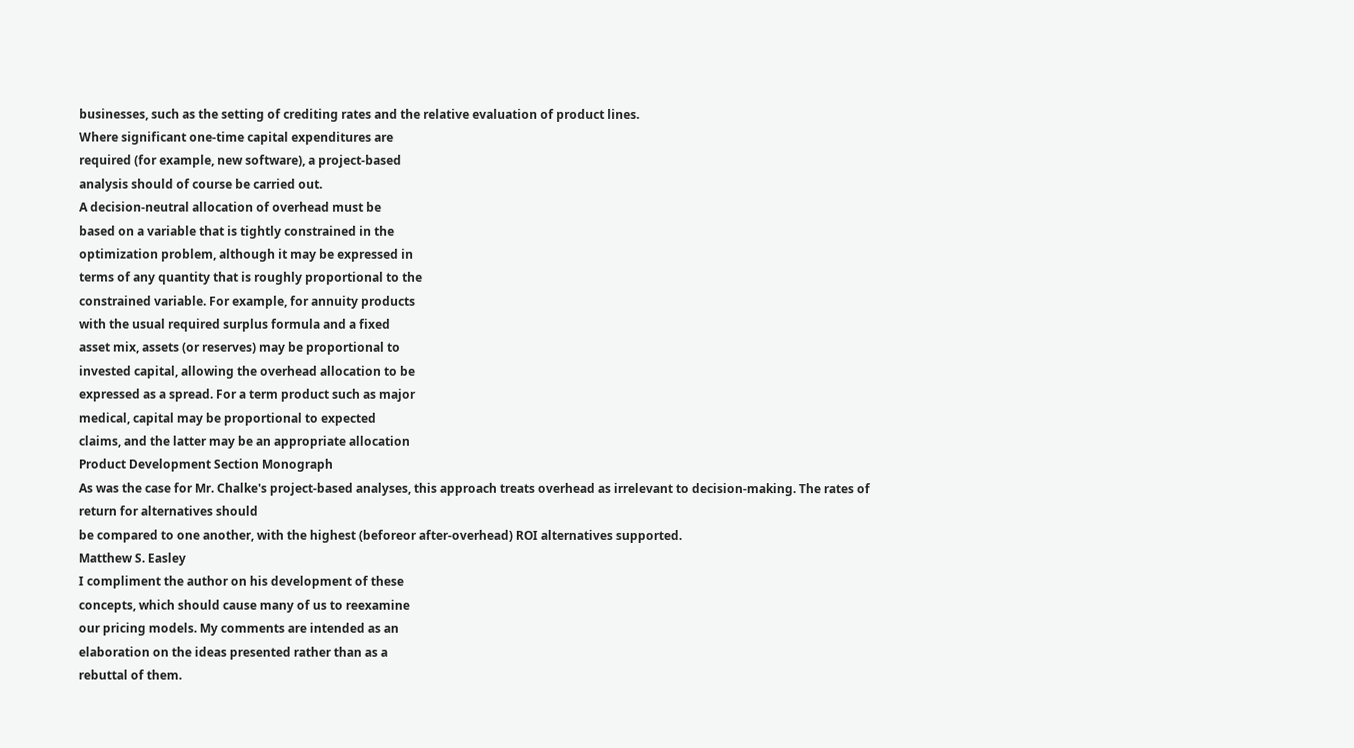businesses, such as the setting of crediting rates and the relative evaluation of product lines.
Where significant one-time capital expenditures are
required (for example, new software), a project-based
analysis should of course be carried out.
A decision-neutral allocation of overhead must be
based on a variable that is tightly constrained in the
optimization problem, although it may be expressed in
terms of any quantity that is roughly proportional to the
constrained variable. For example, for annuity products
with the usual required surplus formula and a fixed
asset mix, assets (or reserves) may be proportional to
invested capital, allowing the overhead allocation to be
expressed as a spread. For a term product such as major
medical, capital may be proportional to expected
claims, and the latter may be an appropriate allocation
Product Development Section Monograph
As was the case for Mr. Chalke's project-based analyses, this approach treats overhead as irrelevant to decision-making. The rates of return for alternatives should
be compared to one another, with the highest (beforeor after-overhead) ROI alternatives supported.
Matthew S. Easley
I compliment the author on his development of these
concepts, which should cause many of us to reexamine
our pricing models. My comments are intended as an
elaboration on the ideas presented rather than as a
rebuttal of them.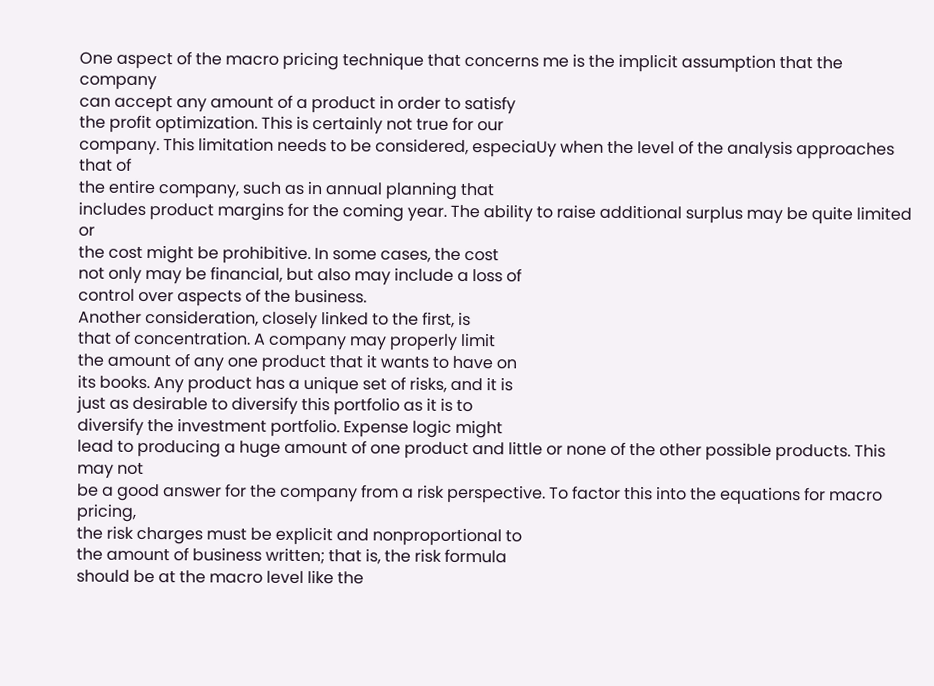One aspect of the macro pricing technique that concerns me is the implicit assumption that the company
can accept any amount of a product in order to satisfy
the profit optimization. This is certainly not true for our
company. This limitation needs to be considered, especiaUy when the level of the analysis approaches that of
the entire company, such as in annual planning that
includes product margins for the coming year. The ability to raise additional surplus may be quite limited or
the cost might be prohibitive. In some cases, the cost
not only may be financial, but also may include a loss of
control over aspects of the business.
Another consideration, closely linked to the first, is
that of concentration. A company may properly limit
the amount of any one product that it wants to have on
its books. Any product has a unique set of risks, and it is
just as desirable to diversify this portfolio as it is to
diversify the investment portfolio. Expense logic might
lead to producing a huge amount of one product and little or none of the other possible products. This may not
be a good answer for the company from a risk perspective. To factor this into the equations for macro pricing,
the risk charges must be explicit and nonproportional to
the amount of business written; that is, the risk formula
should be at the macro level like the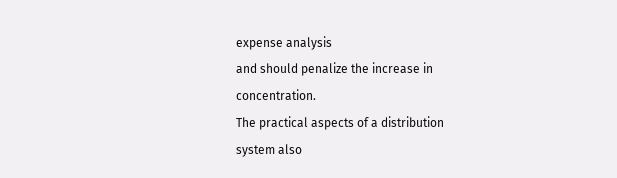expense analysis
and should penalize the increase in concentration.
The practical aspects of a distribution system also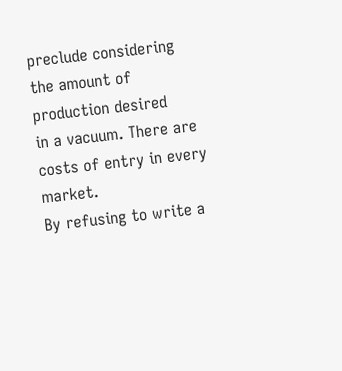preclude considering the amount of production desired
in a vacuum. There are costs of entry in every market.
By refusing to write a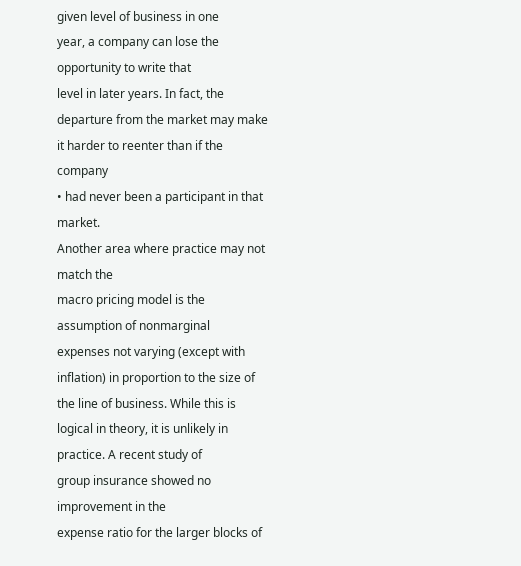given level of business in one
year, a company can lose the opportunity to write that
level in later years. In fact, the departure from the market may make it harder to reenter than if the company
• had never been a participant in that market.
Another area where practice may not match the
macro pricing model is the assumption of nonmarginal
expenses not varying (except with inflation) in proportion to the size of the line of business. While this is logical in theory, it is unlikely in practice. A recent study of
group insurance showed no improvement in the
expense ratio for the larger blocks of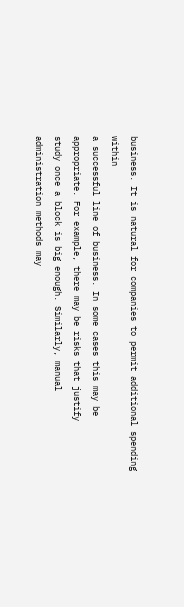business. It is natural for companies to permit additional spending within
a successful line of business. In some cases this may be
appropriate. For example, there may be risks that justify
study once a block is big enough. Similarly, manual
administration methods may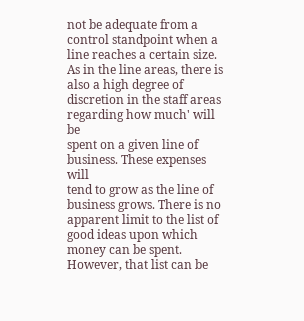not be adequate from a
control standpoint when a line reaches a certain size.
As in the line areas, there is also a high degree of discretion in the staff areas regarding how much' will be
spent on a given line of business. These expenses will
tend to grow as the line of business grows. There is no
apparent limit to the list of good ideas upon which
money can be spent. However, that list can be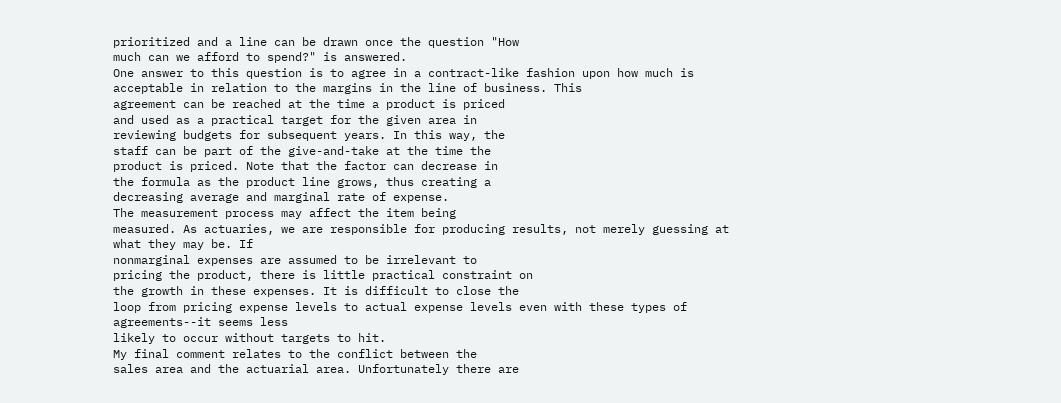prioritized and a line can be drawn once the question "How
much can we afford to spend?" is answered.
One answer to this question is to agree in a contract-like fashion upon how much is acceptable in relation to the margins in the line of business. This
agreement can be reached at the time a product is priced
and used as a practical target for the given area in
reviewing budgets for subsequent years. In this way, the
staff can be part of the give-and-take at the time the
product is priced. Note that the factor can decrease in
the formula as the product line grows, thus creating a
decreasing average and marginal rate of expense.
The measurement process may affect the item being
measured. As actuaries, we are responsible for producing results, not merely guessing at what they may be. If
nonmarginal expenses are assumed to be irrelevant to
pricing the product, there is little practical constraint on
the growth in these expenses. It is difficult to close the
loop from pricing expense levels to actual expense levels even with these types of agreements--it seems less
likely to occur without targets to hit.
My final comment relates to the conflict between the
sales area and the actuarial area. Unfortunately there are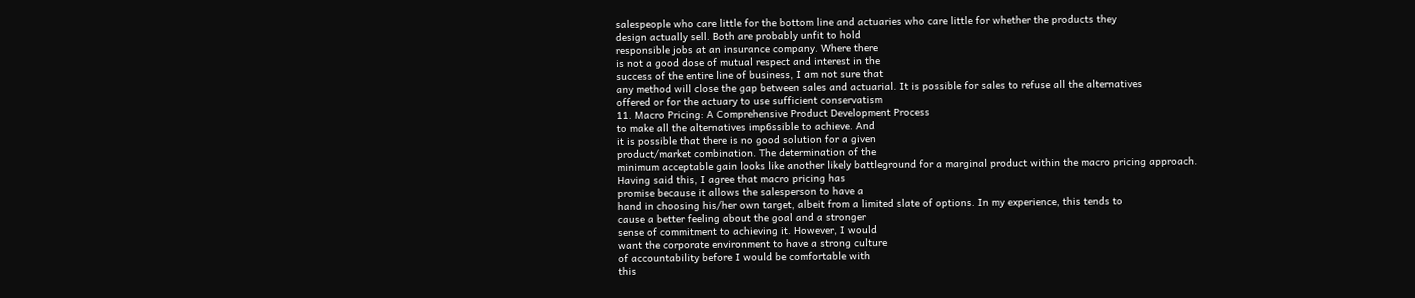salespeople who care little for the bottom line and actuaries who care little for whether the products they
design actually sell. Both are probably unfit to hold
responsible jobs at an insurance company. Where there
is not a good dose of mutual respect and interest in the
success of the entire line of business, I am not sure that
any method will close the gap between sales and actuarial. It is possible for sales to refuse all the alternatives
offered or for the actuary to use sufficient conservatism
11. Macro Pricing: A Comprehensive Product Development Process
to make all the alternatives imp6ssible to achieve. And
it is possible that there is no good solution for a given
product/market combination. The determination of the
minimum acceptable gain looks like another likely battleground for a marginal product within the macro pricing approach.
Having said this, I agree that macro pricing has
promise because it allows the salesperson to have a
hand in choosing his/her own target, albeit from a limited slate of options. In my experience, this tends to
cause a better feeling about the goal and a stronger
sense of commitment to achieving it. However, I would
want the corporate environment to have a strong culture
of accountability before I would be comfortable with
this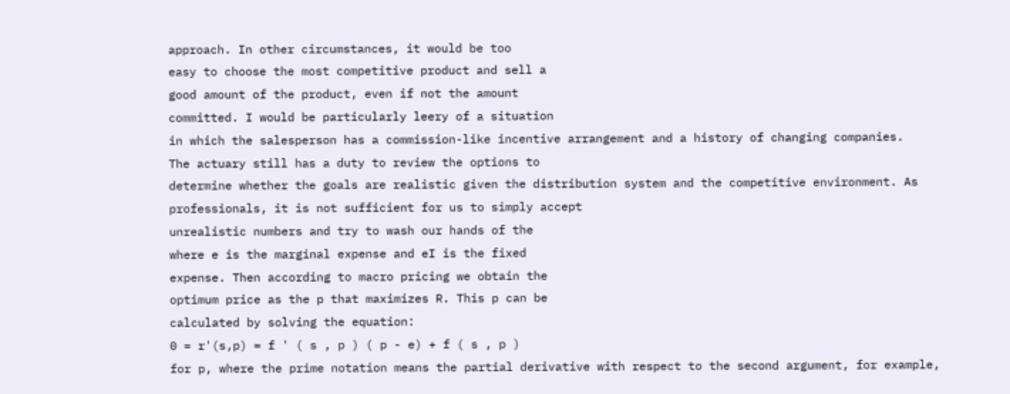approach. In other circumstances, it would be too
easy to choose the most competitive product and sell a
good amount of the product, even if not the amount
committed. I would be particularly leery of a situation
in which the salesperson has a commission-like incentive arrangement and a history of changing companies.
The actuary still has a duty to review the options to
determine whether the goals are realistic given the distribution system and the competitive environment. As
professionals, it is not sufficient for us to simply accept
unrealistic numbers and try to wash our hands of the
where e is the marginal expense and eI is the fixed
expense. Then according to macro pricing we obtain the
optimum price as the p that maximizes R. This p can be
calculated by solving the equation:
0 = r'(s,p) = f ' ( s , p ) ( p - e) + f ( s , p )
for p, where the prime notation means the partial derivative with respect to the second argument, for example,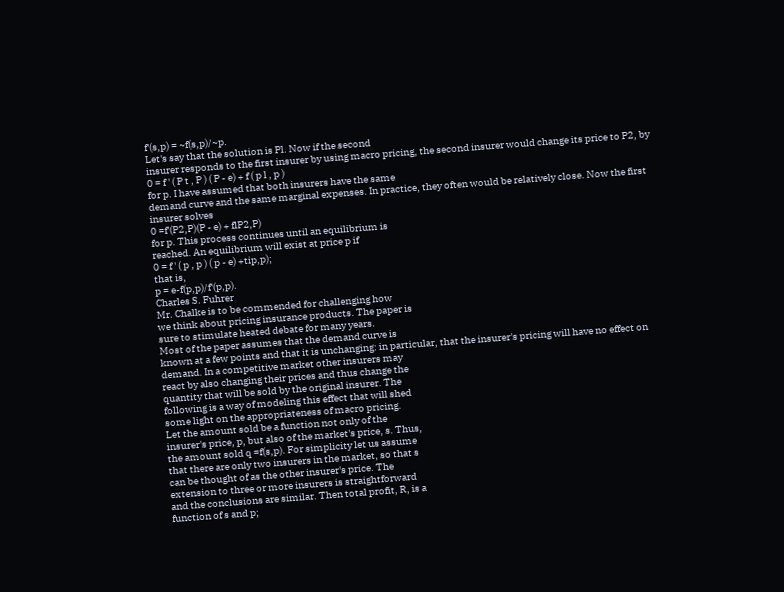f'(s,p) = ~f(s,p)/~p.
Let's say that the solution is Pl. Now if the second
insurer responds to the first insurer by using macro pricing, the second insurer would change its price to P2, by
0 = f ' ( P t , P ) ( P - e) + f ( p l , p )
for p. I have assumed that both insurers have the same
demand curve and the same marginal expenses. In practice, they often would be relatively close. Now the first
insurer solves
0 =f'(P2,P)(P - e) + flP2,P)
for p. This process continues until an equilibrium is
reached. An equilibrium will exist at price p if
0 = f ' ( p , p ) ( p - e) +tip,p);
that is,
p = e-f(p,p)/f'(p,p).
Charles S. Fuhrer
Mr. Chalke is to be commended for challenging how
we think about pricing insurance products. The paper is
sure to stimulate heated debate for many years.
Most of the paper assumes that the demand curve is
known at a few points and that it is unchanging: in particular, that the insurer's pricing will have no effect on
demand. In a competitive market other insurers may
react by also changing their prices and thus change the
quantity that will be sold by the original insurer. The
following is a way of modeling this effect that will shed
some light on the appropriateness of macro pricing.
Let the amount sold be a function not only of the
insurer's price, p, but also of the market's price, s. Thus,
the amount sold q =f(s,p). For simplicity let us assume
that there are only two insurers in the market, so that s
can be thought of as the other insurer's price. The
extension to three or more insurers is straightforward
and the conclusions are similar. Then total profit, R, is a
function of s and p;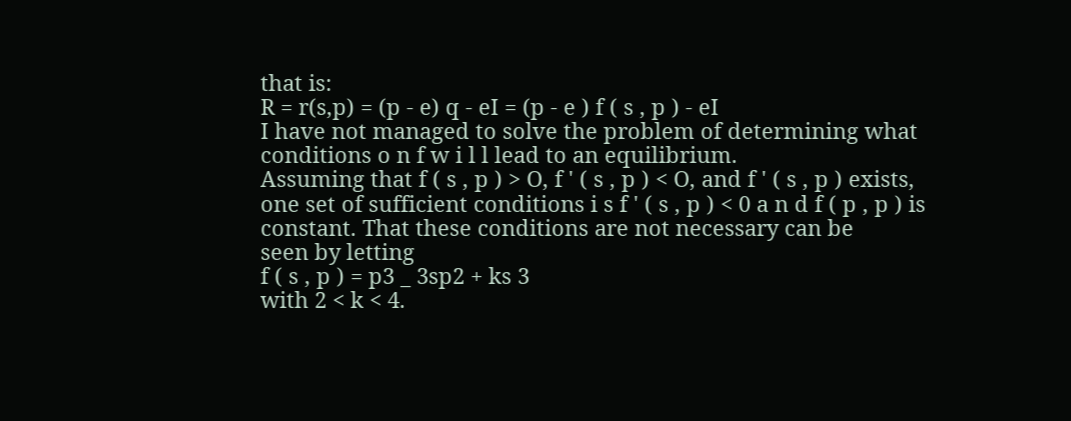that is:
R = r(s,p) = (p - e) q - eI = (p - e ) f ( s , p ) - eI
I have not managed to solve the problem of determining what conditions o n f w i l l lead to an equilibrium.
Assuming that f ( s , p ) > O, f ' ( s , p ) < O, and f ' ( s , p ) exists,
one set of sufficient conditions i s f ' ( s , p ) < 0 a n d f ( p , p ) is
constant. That these conditions are not necessary can be
seen by letting
f ( s , p ) = p3 _ 3sp2 + ks 3
with 2 < k < 4.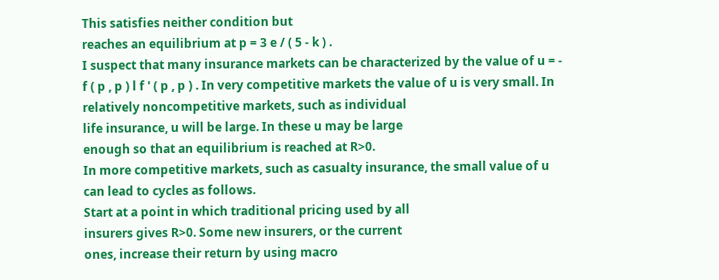This satisfies neither condition but
reaches an equilibrium at p = 3 e / ( 5 - k ) .
I suspect that many insurance markets can be characterized by the value of u = - f ( p , p ) l f ' ( p , p ) . In very competitive markets the value of u is very small. In
relatively noncompetitive markets, such as individual
life insurance, u will be large. In these u may be large
enough so that an equilibrium is reached at R>0.
In more competitive markets, such as casualty insurance, the small value of u can lead to cycles as follows.
Start at a point in which traditional pricing used by all
insurers gives R>0. Some new insurers, or the current
ones, increase their return by using macro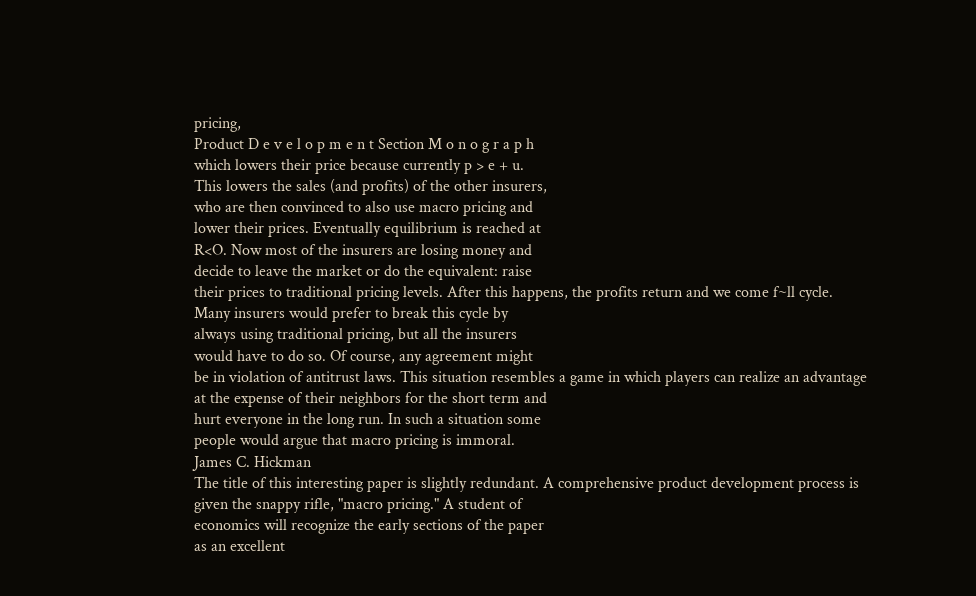pricing,
Product D e v e l o p m e n t Section M o n o g r a p h
which lowers their price because currently p > e + u.
This lowers the sales (and profits) of the other insurers,
who are then convinced to also use macro pricing and
lower their prices. Eventually equilibrium is reached at
R<O. Now most of the insurers are losing money and
decide to leave the market or do the equivalent: raise
their prices to traditional pricing levels. After this happens, the profits return and we come f~ll cycle.
Many insurers would prefer to break this cycle by
always using traditional pricing, but all the insurers
would have to do so. Of course, any agreement might
be in violation of antitrust laws. This situation resembles a game in which players can realize an advantage
at the expense of their neighbors for the short term and
hurt everyone in the long run. In such a situation some
people would argue that macro pricing is immoral.
James C. Hickman
The title of this interesting paper is slightly redundant. A comprehensive product development process is
given the snappy rifle, "macro pricing." A student of
economics will recognize the early sections of the paper
as an excellent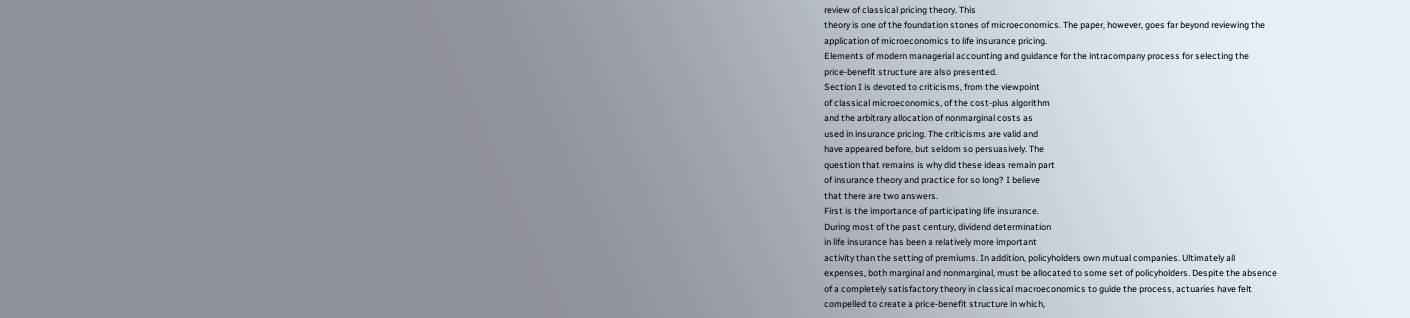review of classical pricing theory. This
theory is one of the foundation stones of microeconomics. The paper, however, goes far beyond reviewing the
application of microeconomics to life insurance pricing.
Elements of modern managerial accounting and guidance for the intracompany process for selecting the
price-benefit structure are also presented.
Section I is devoted to criticisms, from the viewpoint
of classical microeconomics, of the cost-plus algorithm
and the arbitrary allocation of nonmarginal costs as
used in insurance pricing. The criticisms are valid and
have appeared before, but seldom so persuasively. The
question that remains is why did these ideas remain part
of insurance theory and practice for so long? I believe
that there are two answers.
First is the importance of participating life insurance.
During most of the past century, dividend determination
in life insurance has been a relatively more important
activity than the setting of premiums. In addition, policyholders own mutual companies. Ultimately all
expenses, both marginal and nonmarginal, must be allocated to some set of policyholders. Despite the absence
of a completely satisfactory theory in classical macroeconomics to guide the process, actuaries have felt
compelled to create a price-benefit structure in which,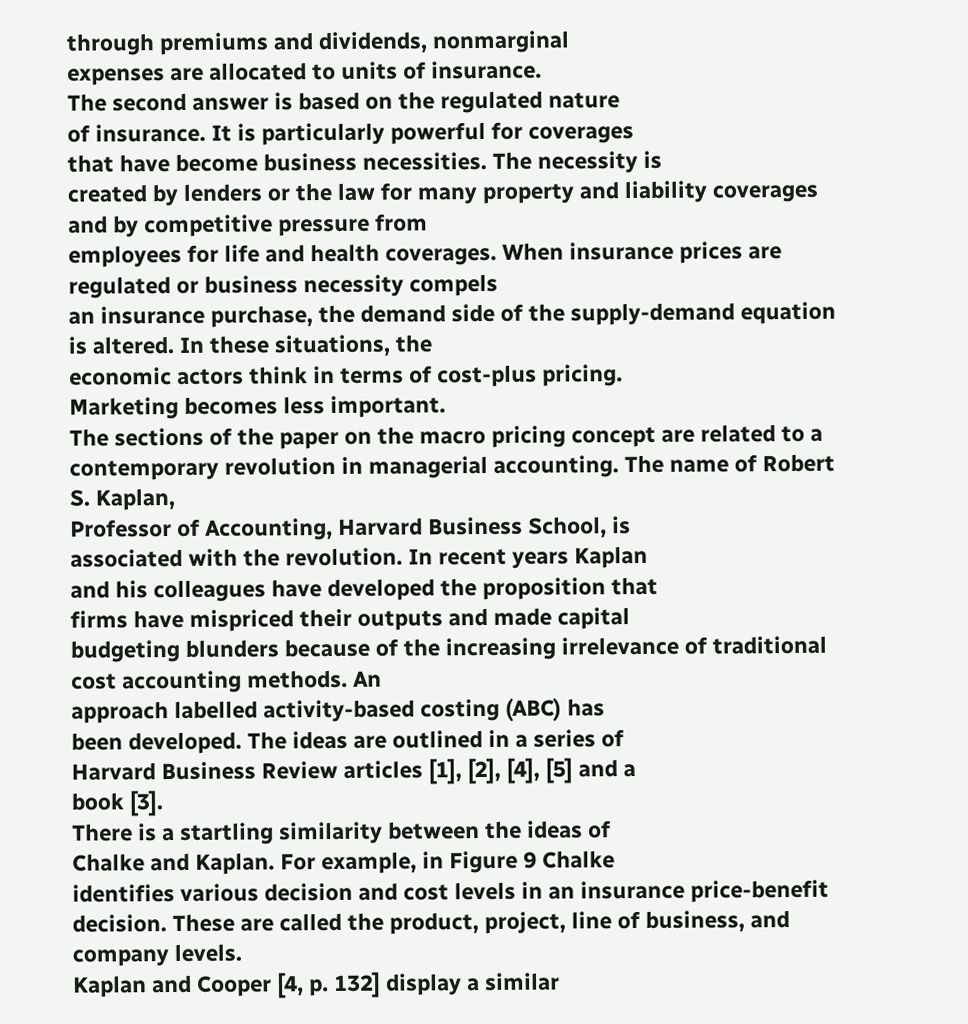through premiums and dividends, nonmarginal
expenses are allocated to units of insurance.
The second answer is based on the regulated nature
of insurance. It is particularly powerful for coverages
that have become business necessities. The necessity is
created by lenders or the law for many property and liability coverages and by competitive pressure from
employees for life and health coverages. When insurance prices are regulated or business necessity compels
an insurance purchase, the demand side of the supply-demand equation is altered. In these situations, the
economic actors think in terms of cost-plus pricing.
Marketing becomes less important.
The sections of the paper on the macro pricing concept are related to a contemporary revolution in managerial accounting. The name of Robert S. Kaplan,
Professor of Accounting, Harvard Business School, is
associated with the revolution. In recent years Kaplan
and his colleagues have developed the proposition that
firms have mispriced their outputs and made capital
budgeting blunders because of the increasing irrelevance of traditional cost accounting methods. An
approach labelled activity-based costing (ABC) has
been developed. The ideas are outlined in a series of
Harvard Business Review articles [1], [2], [4], [5] and a
book [3].
There is a startling similarity between the ideas of
Chalke and Kaplan. For example, in Figure 9 Chalke
identifies various decision and cost levels in an insurance price-benefit decision. These are called the product, project, line of business, and company levels.
Kaplan and Cooper [4, p. 132] display a similar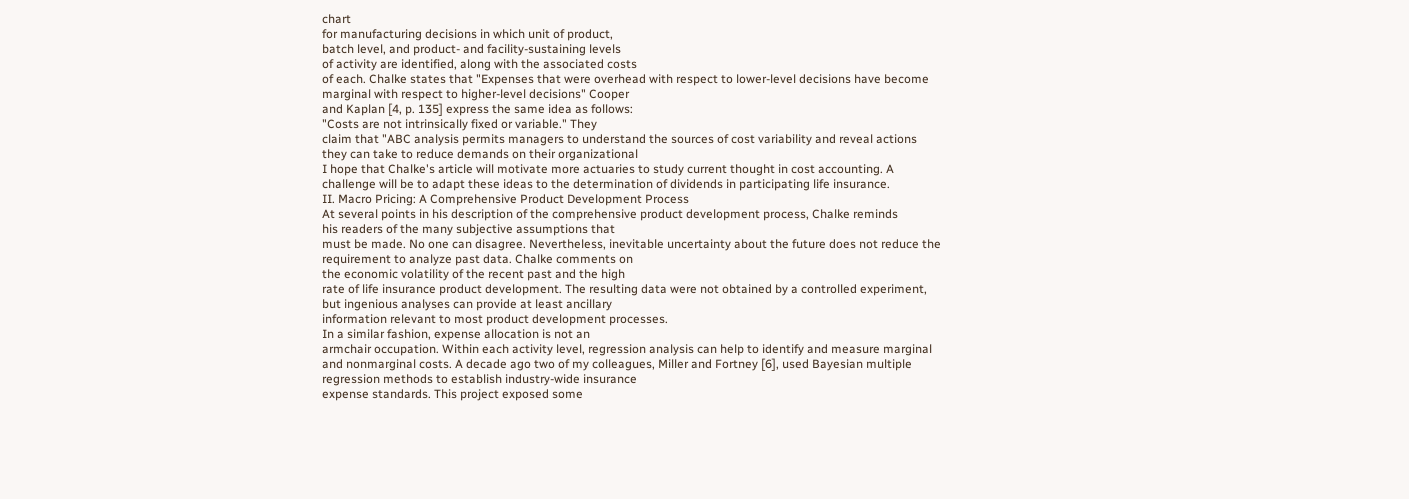chart
for manufacturing decisions in which unit of product,
batch level, and product- and facility-sustaining levels
of activity are identified, along with the associated costs
of each. Chalke states that "Expenses that were overhead with respect to lower-level decisions have become
marginal with respect to higher-level decisions" Cooper
and Kaplan [4, p. 135] express the same idea as follows:
"Costs are not intrinsically fixed or variable." They
claim that "ABC analysis permits managers to understand the sources of cost variability and reveal actions
they can take to reduce demands on their organizational
I hope that Chalke's article will motivate more actuaries to study current thought in cost accounting. A
challenge will be to adapt these ideas to the determination of dividends in participating life insurance.
II. Macro Pricing: A Comprehensive Product Development Process
At several points in his description of the comprehensive product development process, Chalke reminds
his readers of the many subjective assumptions that
must be made. No one can disagree. Nevertheless, inevitable uncertainty about the future does not reduce the
requirement to analyze past data. Chalke comments on
the economic volatility of the recent past and the high
rate of life insurance product development. The resulting data were not obtained by a controlled experiment,
but ingenious analyses can provide at least ancillary
information relevant to most product development processes.
In a similar fashion, expense allocation is not an
armchair occupation. Within each activity level, regression analysis can help to identify and measure marginal
and nonmarginal costs. A decade ago two of my colleagues, Miller and Fortney [6], used Bayesian multiple
regression methods to establish industry-wide insurance
expense standards. This project exposed some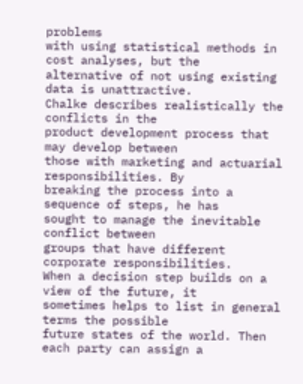problems
with using statistical methods in cost analyses, but the
alternative of not using existing data is unattractive.
Chalke describes realistically the conflicts in the
product development process that may develop between
those with marketing and actuarial responsibilities. By
breaking the process into a sequence of steps, he has
sought to manage the inevitable conflict between
groups that have different corporate responsibilities.
When a decision step builds on a view of the future, it
sometimes helps to list in general terms the possible
future states of the world. Then each party can assign a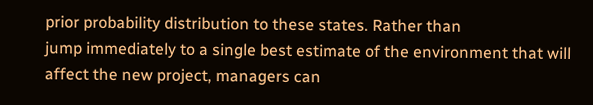prior probability distribution to these states. Rather than
jump immediately to a single best estimate of the environment that will affect the new project, managers can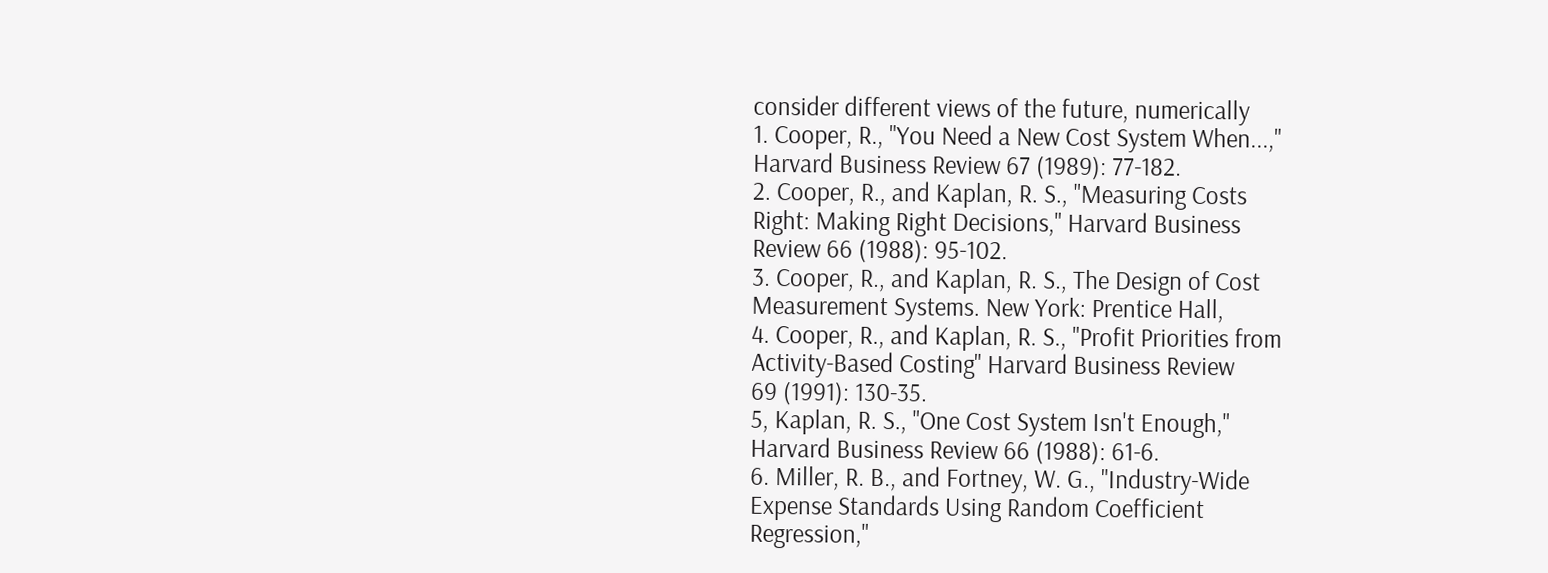consider different views of the future, numerically
1. Cooper, R., "You Need a New Cost System When...,"
Harvard Business Review 67 (1989): 77-182.
2. Cooper, R., and Kaplan, R. S., "Measuring Costs
Right: Making Right Decisions," Harvard Business
Review 66 (1988): 95-102.
3. Cooper, R., and Kaplan, R. S., The Design of Cost
Measurement Systems. New York: Prentice Hall,
4. Cooper, R., and Kaplan, R. S., "Profit Priorities from
Activity-Based Costing" Harvard Business Review
69 (1991): 130-35.
5, Kaplan, R. S., "One Cost System Isn't Enough,"
Harvard Business Review 66 (1988): 61-6.
6. Miller, R. B., and Fortney, W. G., "Industry-Wide
Expense Standards Using Random Coefficient
Regression,"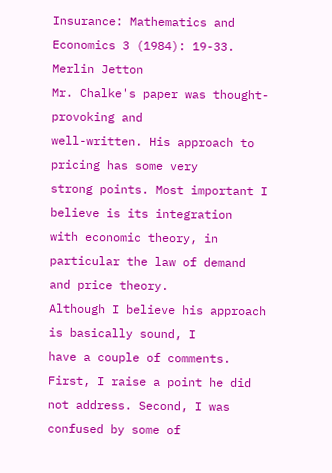Insurance: Mathematics and Economics 3 (1984): 19-33.
Merlin Jetton
Mr. Chalke's paper was thought-provoking and
well-written. His approach to pricing has some very
strong points. Most important I believe is its integration
with economic theory, in particular the law of demand
and price theory.
Although I believe his approach is basically sound, I
have a couple of comments. First, I raise a point he did
not address. Second, I was confused by some of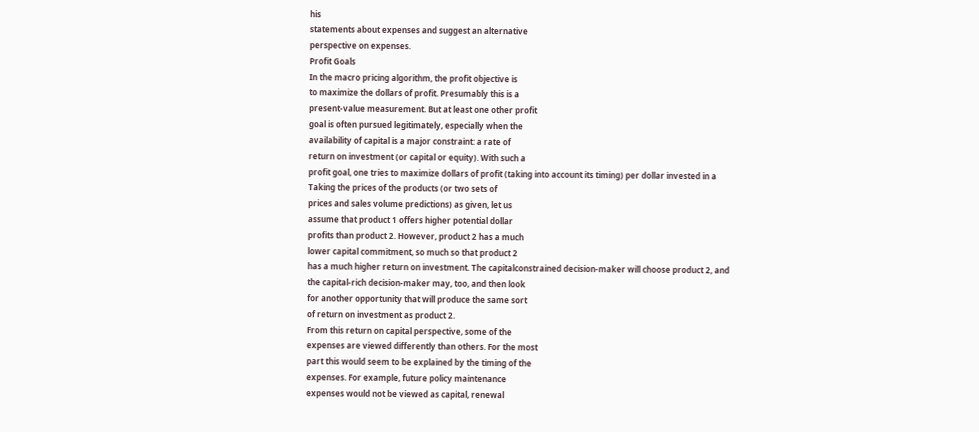his
statements about expenses and suggest an alternative
perspective on expenses.
Profit Goals
In the macro pricing algorithm, the profit objective is
to maximize the dollars of profit. Presumably this is a
present-value measurement. But at least one other profit
goal is often pursued legitimately, especially when the
availability of capital is a major constraint: a rate of
return on investment (or capital or equity). With such a
profit goal, one tries to maximize dollars of profit (taking into account its timing) per dollar invested in a
Taking the prices of the products (or two sets of
prices and sales volume predictions) as given, let us
assume that product 1 offers higher potential dollar
profits than product 2. However, product 2 has a much
lower capital commitment, so much so that product 2
has a much higher return on investment. The capitalconstrained decision-maker will choose product 2, and
the capital-rich decision-maker may, too, and then look
for another opportunity that will produce the same sort
of return on investment as product 2.
From this return on capital perspective, some of the
expenses are viewed differently than others. For the most
part this would seem to be explained by the timing of the
expenses. For example, future policy maintenance
expenses would not be viewed as capital, renewal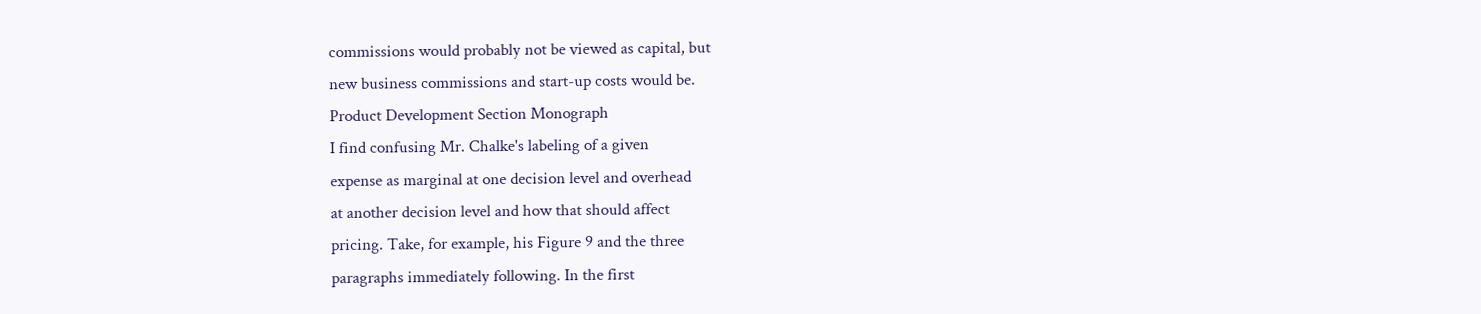commissions would probably not be viewed as capital, but
new business commissions and start-up costs would be.
Product Development Section Monograph
I find confusing Mr. Chalke's labeling of a given
expense as marginal at one decision level and overhead
at another decision level and how that should affect
pricing. Take, for example, his Figure 9 and the three
paragraphs immediately following. In the first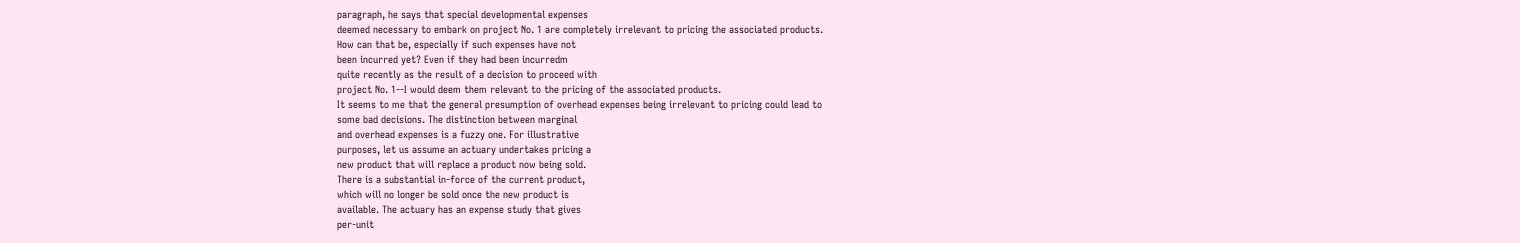paragraph, he says that special developmental expenses
deemed necessary to embark on project No. 1 are completely irrelevant to pricing the associated products.
How can that be, especially if such expenses have not
been incurred yet? Even if they had been incurredm
quite recently as the result of a decision to proceed with
project No. 1--I would deem them relevant to the pricing of the associated products.
It seems to me that the general presumption of overhead expenses being irrelevant to pricing could lead to
some bad decisions. The distinction between marginal
and overhead expenses is a fuzzy one. For illustrative
purposes, let us assume an actuary undertakes pricing a
new product that will replace a product now being sold.
There is a substantial in-force of the current product,
which will no longer be sold once the new product is
available. The actuary has an expense study that gives
per-unit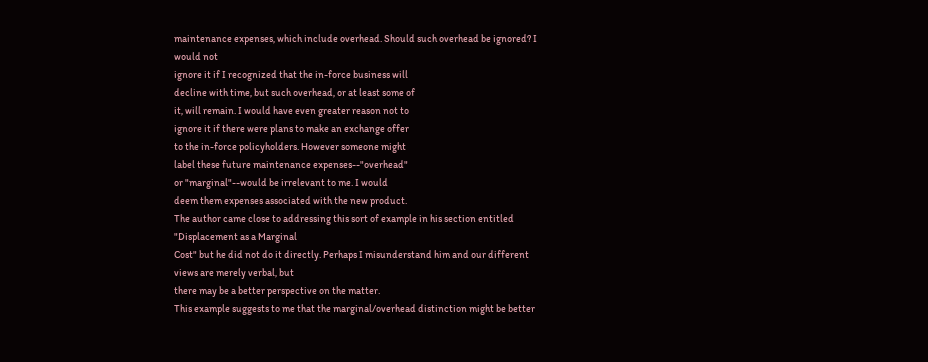maintenance expenses, which include overhead. Should such overhead be ignored? I would not
ignore it if I recognized that the in-force business will
decline with time, but such overhead, or at least some of
it, will remain. I would have even greater reason not to
ignore it if there were plans to make an exchange offer
to the in-force policyholders. However someone might
label these future maintenance expenses--"overhead"
or "marginal"--would be irrelevant to me. I would
deem them expenses associated with the new product.
The author came close to addressing this sort of example in his section entitled "Displacement as a Marginal
Cost" but he did not do it directly. Perhaps I misunderstand him and our different views are merely verbal, but
there may be a better perspective on the matter.
This example suggests to me that the marginal/overhead distinction might be better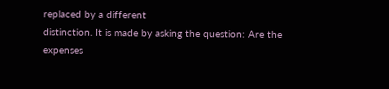replaced by a different
distinction. It is made by asking the question: Are the
expenses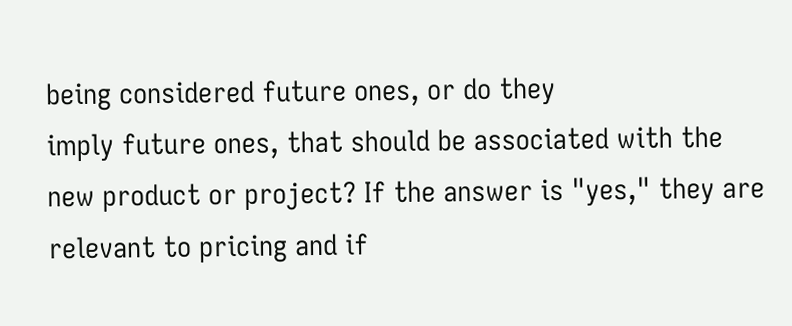being considered future ones, or do they
imply future ones, that should be associated with the
new product or project? If the answer is "yes," they are
relevant to pricing and if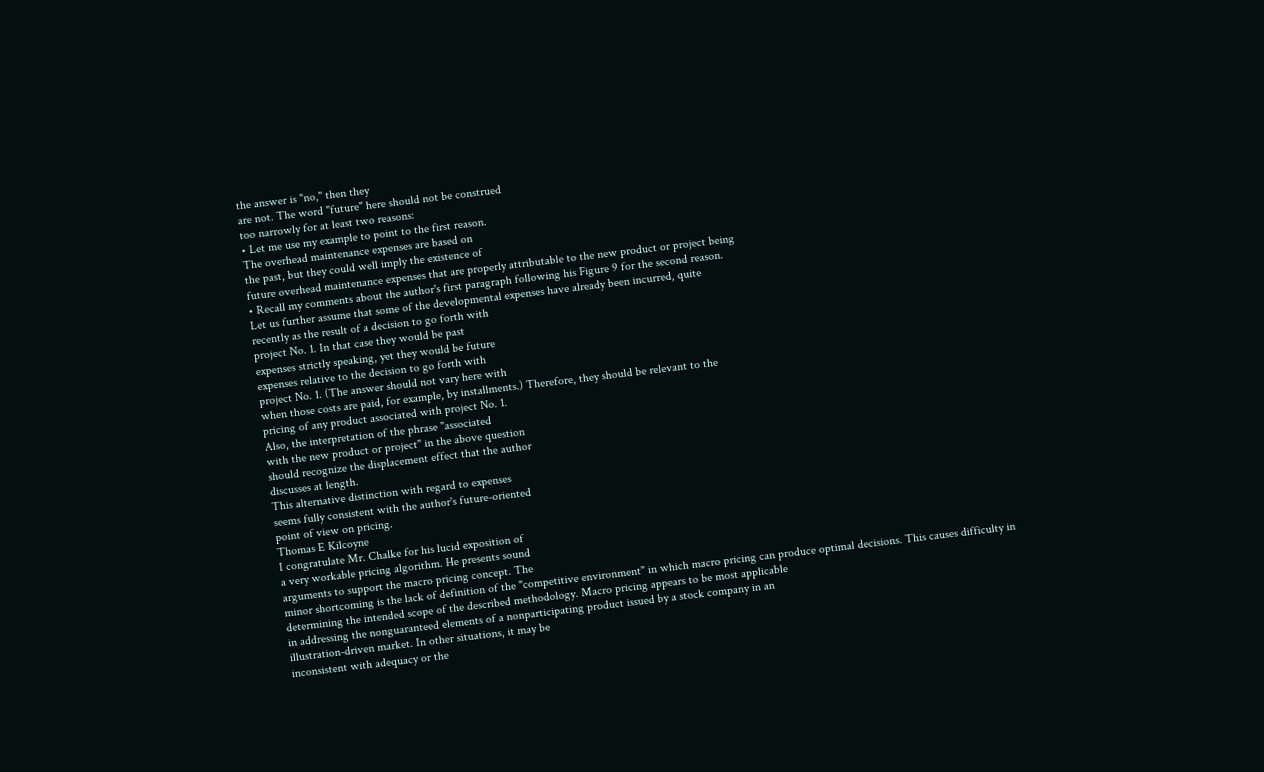the answer is "no," then they
are not. The word "future" here should not be construed
too narrowly for at least two reasons:
• Let me use my example to point to the first reason.
The overhead maintenance expenses are based on
the past, but they could well imply the existence of
future overhead maintenance expenses that are properly attributable to the new product or project being
• Recall my comments about the author's first paragraph following his Figure 9 for the second reason.
Let us further assume that some of the developmental expenses have already been incurred, quite
recently as the result of a decision to go forth with
project No. 1. In that case they would be past
expenses strictly speaking, yet they would be future
expenses relative to the decision to go forth with
project No. 1. (The answer should not vary here with
when those costs are paid, for example, by installments.) Therefore, they should be relevant to the
pricing of any product associated with project No. 1.
Also, the interpretation of the phrase "associated
with the new product or project" in the above question
should recognize the displacement effect that the author
discusses at length.
This alternative distinction with regard to expenses
seems fully consistent with the author's future-oriented
point of view on pricing.
Thomas E Kilcoyne
I congratulate Mr. Chalke for his lucid exposition of
a very workable pricing algorithm. He presents sound
arguments to support the macro pricing concept. The
minor shortcoming is the lack of definition of the "competitive environment" in which macro pricing can produce optimal decisions. This causes difficulty in
determining the intended scope of the described methodology. Macro pricing appears to be most applicable
in addressing the nonguaranteed elements of a nonparticipating product issued by a stock company in an
illustration-driven market. In other situations, it may be
inconsistent with adequacy or the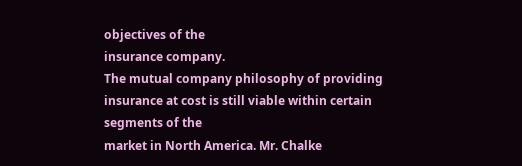objectives of the
insurance company.
The mutual company philosophy of providing insurance at cost is still viable within certain segments of the
market in North America. Mr. Chalke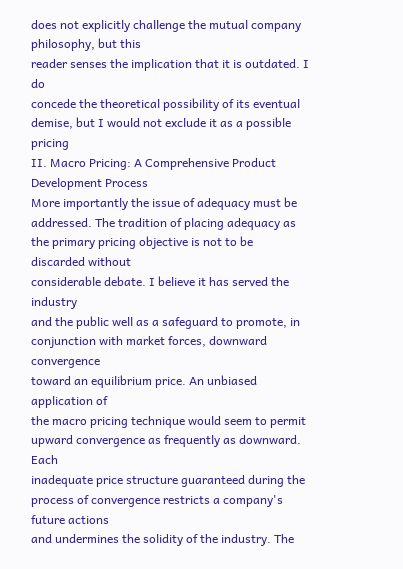does not explicitly challenge the mutual company philosophy, but this
reader senses the implication that it is outdated. I do
concede the theoretical possibility of its eventual
demise, but I would not exclude it as a possible pricing
II. Macro Pricing: A Comprehensive Product Development Process
More importantly the issue of adequacy must be
addressed. The tradition of placing adequacy as the primary pricing objective is not to be discarded without
considerable debate. I believe it has served the industry
and the public well as a safeguard to promote, in conjunction with market forces, downward convergence
toward an equilibrium price. An unbiased application of
the macro pricing technique would seem to permit
upward convergence as frequently as downward. Each
inadequate price structure guaranteed during the process of convergence restricts a company's future actions
and undermines the solidity of the industry. The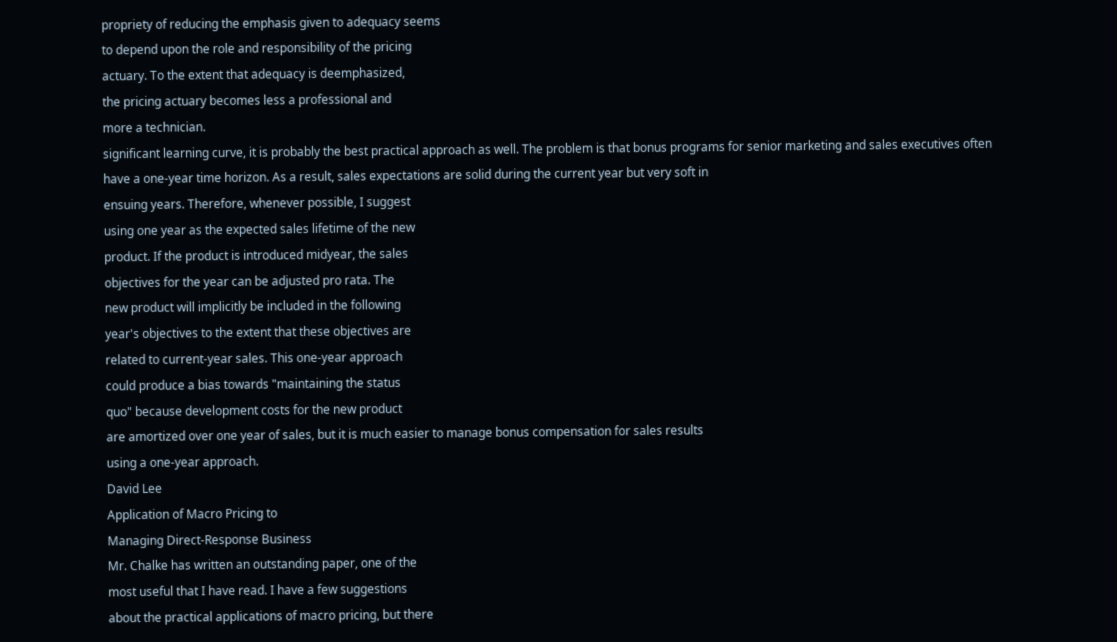propriety of reducing the emphasis given to adequacy seems
to depend upon the role and responsibility of the pricing
actuary. To the extent that adequacy is deemphasized,
the pricing actuary becomes less a professional and
more a technician.
significant learning curve, it is probably the best practical approach as well. The problem is that bonus programs for senior marketing and sales executives often
have a one-year time horizon. As a result, sales expectations are solid during the current year but very soft in
ensuing years. Therefore, whenever possible, I suggest
using one year as the expected sales lifetime of the new
product. If the product is introduced midyear, the sales
objectives for the year can be adjusted pro rata. The
new product will implicitly be included in the following
year's objectives to the extent that these objectives are
related to current-year sales. This one-year approach
could produce a bias towards "maintaining the status
quo" because development costs for the new product
are amortized over one year of sales, but it is much easier to manage bonus compensation for sales results
using a one-year approach.
David Lee
Application of Macro Pricing to
Managing Direct-Response Business
Mr. Chalke has written an outstanding paper, one of the
most useful that I have read. I have a few suggestions
about the practical applications of macro pricing, but there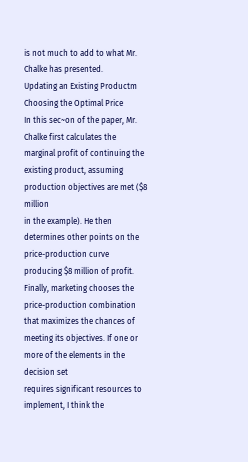is not much to add to what Mr. Chalke has presented.
Updating an Existing Productm
Choosing the Optimal Price
In this sec~on of the paper, Mr. Chalke first calculates the marginal profit of continuing the existing product, assuming production objectives are met ($8 million
in the example). He then determines other points on the
price-production curve producing $8 million of profit.
Finally, marketing chooses the price-production combination that maximizes the chances of meeting its objectives. If one or more of the elements in the decision set
requires significant resources to implement, I think the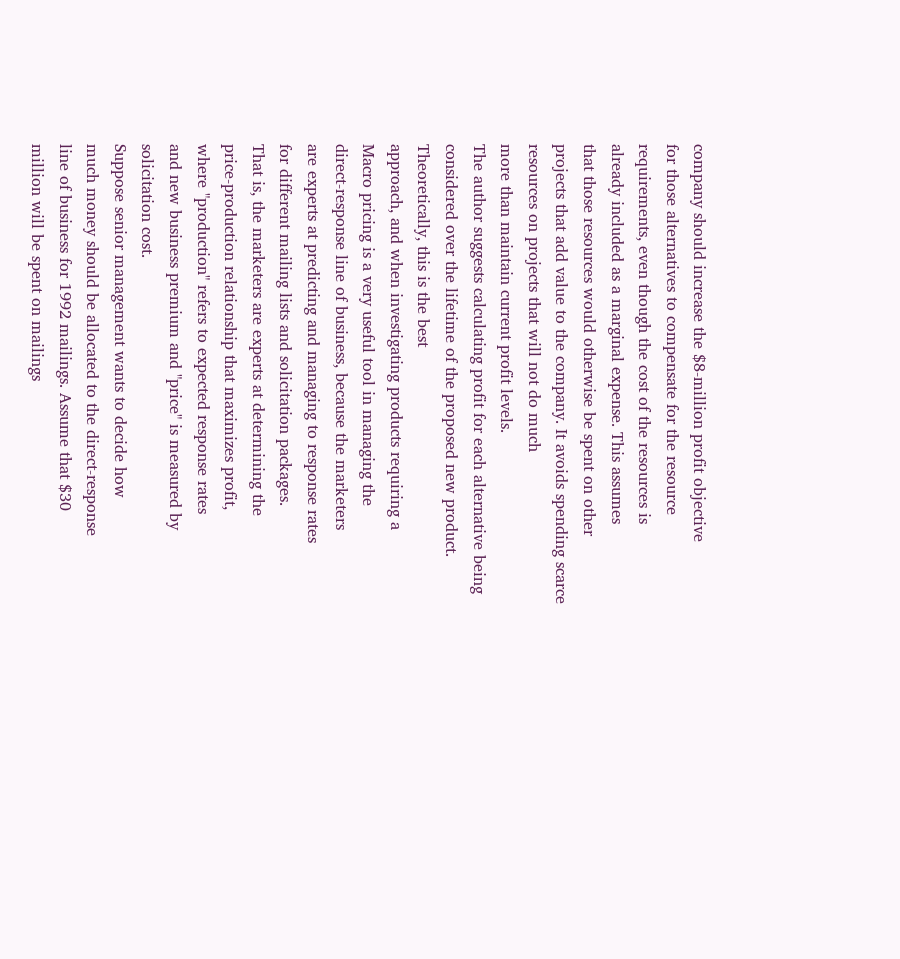company should increase the $8-million profit objective
for those alternatives to compensate for the resource
requirements, even though the cost of the resources is
already included as a marginal expense. This assumes
that those resources would otherwise be spent on other
projects that add value to the company. It avoids spending scarce resources on projects that will not do much
more than maintain current profit levels.
The author suggests calculating profit for each alternative being considered over the lifetime of the proposed new product. Theoretically, this is the best
approach, and when investigating products requiring a
Macro pricing is a very useful tool in managing the
direct-response line of business, because the marketers
are experts at predicting and managing to response rates
for different mailing lists and solicitation packages.
That is, the marketers are experts at determining the
price-production relationship that maximizes profit,
where "production" refers to expected response rates
and new business premium and "price" is measured by
solicitation cost.
Suppose senior management wants to decide how
much money should be allocated to the direct-response
line of business for 1992 mailings. Assume that $30
million will be spent on mailings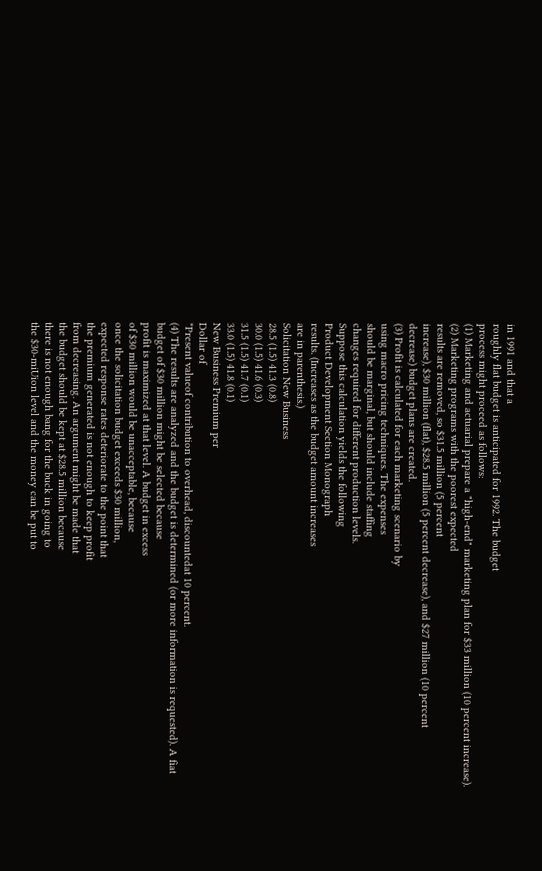in 1991 and that a
roughly flat budget is anticipated for 1992. The budget
process might proceed as follows:
(1) Marketing and actuarial prepare a "high-end" marketing plan for $33 million (10 percent increase).
(2) Marketing programs with the poorest expected
results are removed, so $31.5 million (5 percent
increase), $30 million (flat), $28.5 million (5 percent decrease), and $27 million (10 percent
decrease) budget plans are created.
(3) Profit is calculated for each marketing scenario by
using macro pricing techniques. The expenses
should be marginal, but should include staffing
changes required for different production levels.
Suppose this calculation yields the following
Product Development Section Monograph
results. (Increases as the budget amount increases
are in parenthesis.)
Solicitation New Business
28.5 (1.5) 41.3 (0.8)
30.0 (1.5) 41.6 (0.3)
31.5 (1.5) 41.7 (0.1)
33.0 (1.5) 41.8 (0.1)
New Business Premium per
Dollar of
*Present valueof contribution to overhead, discountedat 10 percent.
(4) The results are analyzed and the budget is determined (or more information is requested). A fiat
budget of $30 million might be selected because
profit is maximized at that level. A budget in excess
of $30 million would be unacceptable, because
once the solicitation budget exceeds $30 million,
expected response rates deteriorate to the point that
the premium generated is not enough to keep profit
from decreasing. An argument might be made that
the budget should be kept at $28.5 million because
there is not enough bang for the buck in going to
the $30-miUion level and the money can be put to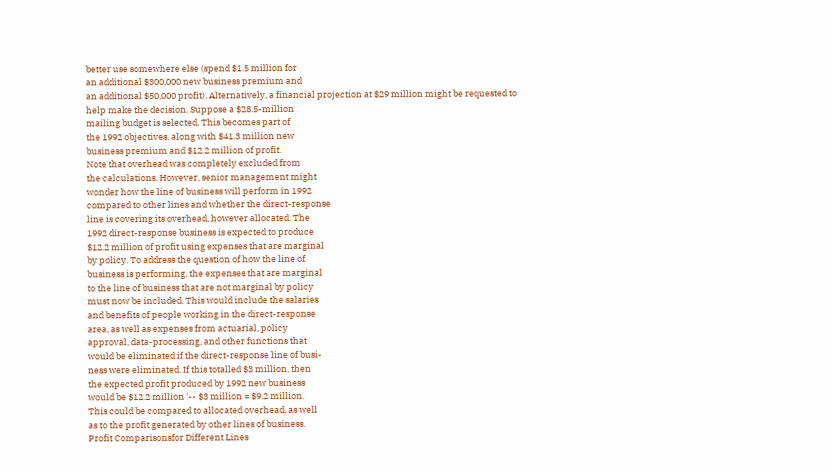better use somewhere else (spend $1.5 million for
an additional $300,000 new business premium and
an additional $50,000 profit). Alternatively, a financial projection at $29 million might be requested to
help make the decision. Suppose a $28.5-million
mailing budget is selected. This becomes part of
the 1992 objectives, along with $41.3 million new
business premium and $12.2 million of profit.
Note that overhead was completely excluded from
the calculations. However, senior management might
wonder how the line of business will perform in 1992
compared to other lines and whether the direct-response
line is covering its overhead, however allocated. The
1992 direct-response business is expected to produce
$12.2 million of profit using expenses that are marginal
by policy. To address the question of how the line of
business is performing, the expenses that are marginal
to the line of business that are not marginal by policy
must now be included. This would include the salaries
and benefits of people working in the direct-response
area, as well as expenses from actuarial, policy
approval, data-processing, and other functions that
would be eliminated if the direct-response line of busi-
ness were eliminated. If this totalled $3 million, then
the expected profit produced by 1992 new business
would be $12.2 million '-- $3 million = $9.2 million.
This could be compared to allocated overhead, as well
as to the profit generated by other lines of business.
Profit Comparisonsfor Different Lines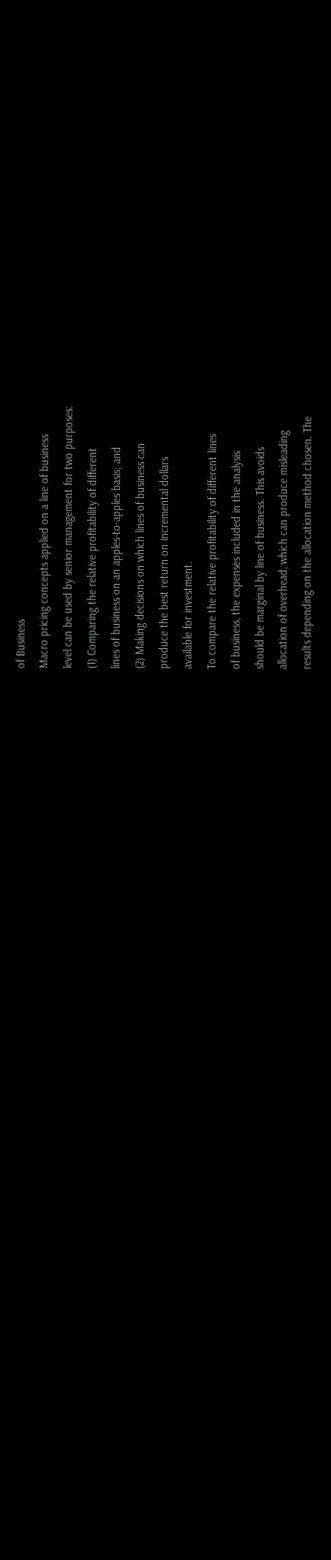of Business
Macro pricing concepts applied on a line of business
level can be used by senior management for two purposes:
(1) Comparing the relative profitability of different
lines of business on an apples-to-apples basis; and
(2) Making decisions on which lines of business can
produce the best return on incremental dollars
available for investment.
To compare the relative profitability of different lines
of business, the expenses included in the analysis
should be marginal by line of business. This avoids
allocation of overhead, which can produce misleading
results depending on the allocation method chosen. The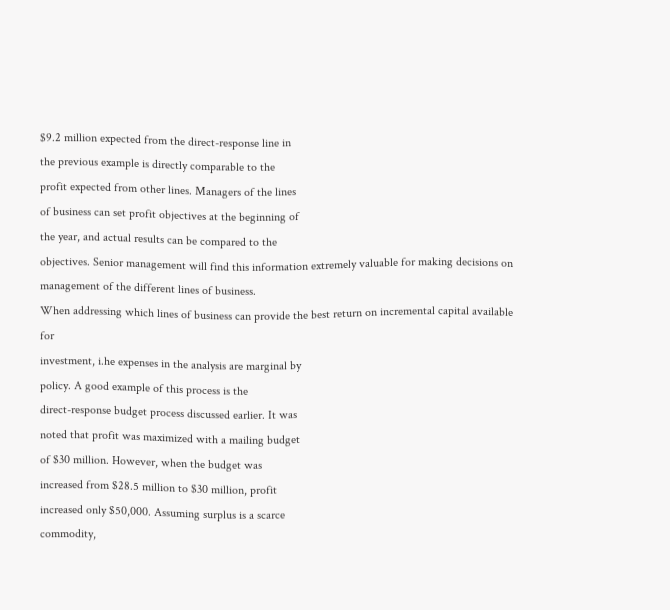$9.2 million expected from the direct-response line in
the previous example is directly comparable to the
profit expected from other lines. Managers of the lines
of business can set profit objectives at the beginning of
the year, and actual results can be compared to the
objectives. Senior management will find this information extremely valuable for making decisions on management of the different lines of business.
When addressing which lines of business can provide the best return on incremental capital available for
investment, i.he expenses in the analysis are marginal by
policy. A good example of this process is the
direct-response budget process discussed earlier. It was
noted that profit was maximized with a mailing budget
of $30 million. However, when the budget was
increased from $28.5 million to $30 million, profit
increased only $50,000. Assuming surplus is a scarce
commodity,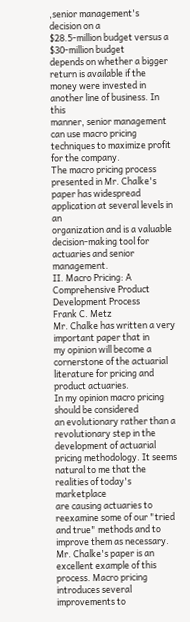,senior management's decision on a
$28.5-million budget versus a $30-million budget
depends on whether a bigger return is available if the
money were invested in another line of business. In this
manner, senior management can use macro pricing
techniques to maximize profit for the company.
The macro pricing process presented in Mr. Chalke's
paper has widespread application at several levels in an
organization and is a valuable decision-making tool for
actuaries and senior management.
II. Macro Pricing: A Comprehensive Product Development Process
Frank C. Metz
Mr. Chalke has written a very important paper that in
my opinion will become a cornerstone of the actuarial
literature for pricing and product actuaries.
In my opinion macro pricing should be considered
an evolutionary rather than a revolutionary step in the
development of actuarial pricing methodology. It seems
natural to me that the realities of today's marketplace
are causing actuaries to reexamine some of our "tried
and true" methods and to improve them as necessary.
Mr. Chalke's paper is an excellent example of this process. Macro pricing introduces several improvements to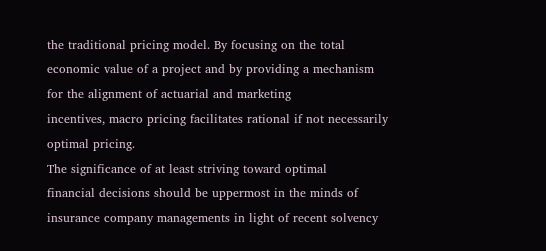the traditional pricing model. By focusing on the total
economic value of a project and by providing a mechanism for the alignment of actuarial and marketing
incentives, macro pricing facilitates rational if not necessarily optimal pricing.
The significance of at least striving toward optimal
financial decisions should be uppermost in the minds of
insurance company managements in light of recent solvency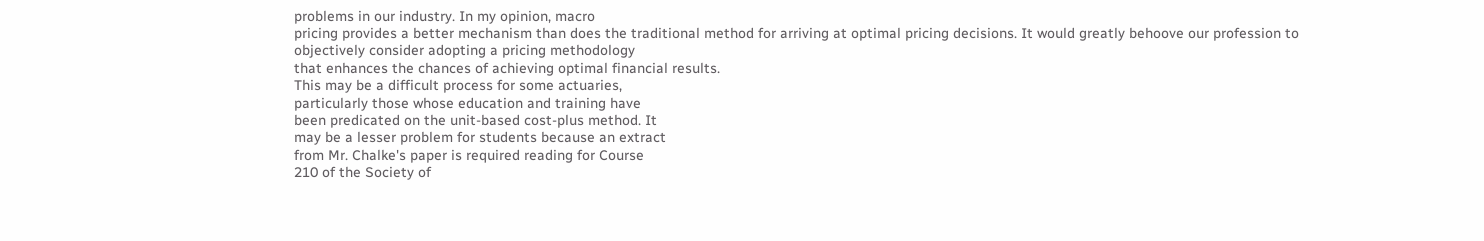problems in our industry. In my opinion, macro
pricing provides a better mechanism than does the traditional method for arriving at optimal pricing decisions. It would greatly behoove our profession to
objectively consider adopting a pricing methodology
that enhances the chances of achieving optimal financial results.
This may be a difficult process for some actuaries,
particularly those whose education and training have
been predicated on the unit-based cost-plus method. It
may be a lesser problem for students because an extract
from Mr. Chalke's paper is required reading for Course
210 of the Society of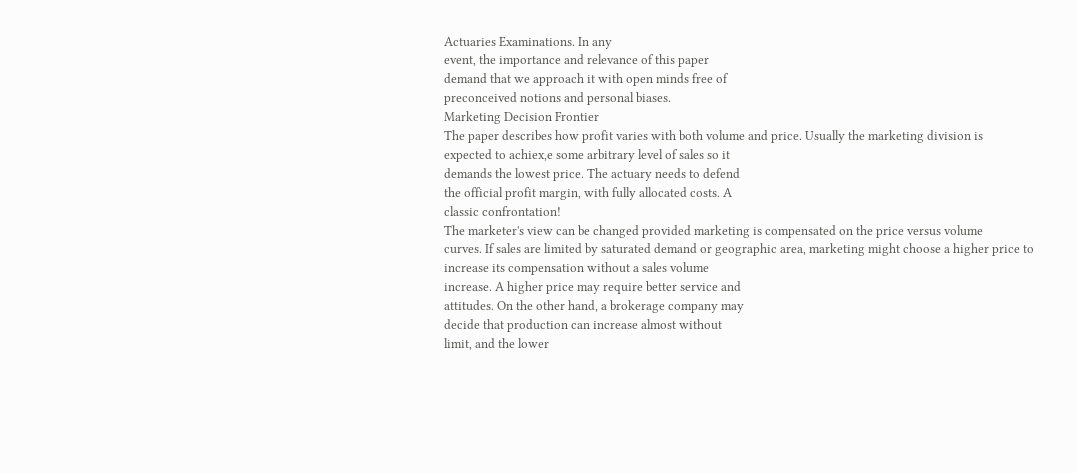Actuaries Examinations. In any
event, the importance and relevance of this paper
demand that we approach it with open minds free of
preconceived notions and personal biases.
Marketing Decision Frontier
The paper describes how profit varies with both volume and price. Usually the marketing division is
expected to achiex,e some arbitrary level of sales so it
demands the lowest price. The actuary needs to defend
the official profit margin, with fully allocated costs. A
classic confrontation!
The marketer's view can be changed provided marketing is compensated on the price versus volume
curves. If sales are limited by saturated demand or geographic area, marketing might choose a higher price to
increase its compensation without a sales volume
increase. A higher price may require better service and
attitudes. On the other hand, a brokerage company may
decide that production can increase almost without
limit, and the lower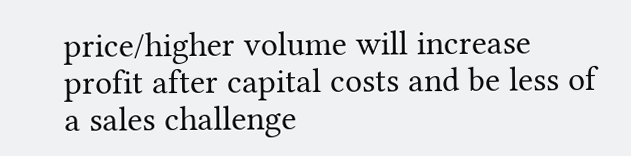price/higher volume will increase
profit after capital costs and be less of a sales challenge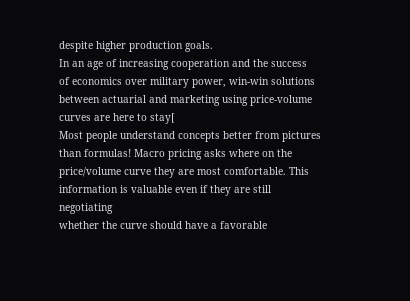despite higher production goals.
In an age of increasing cooperation and the success
of economics over military power, win-win solutions
between actuarial and marketing using price-volume
curves are here to stay[
Most people understand concepts better from pictures than formulas! Macro pricing asks where on the
price/volume curve they are most comfortable. This
information is valuable even if they are still negotiating
whether the curve should have a favorable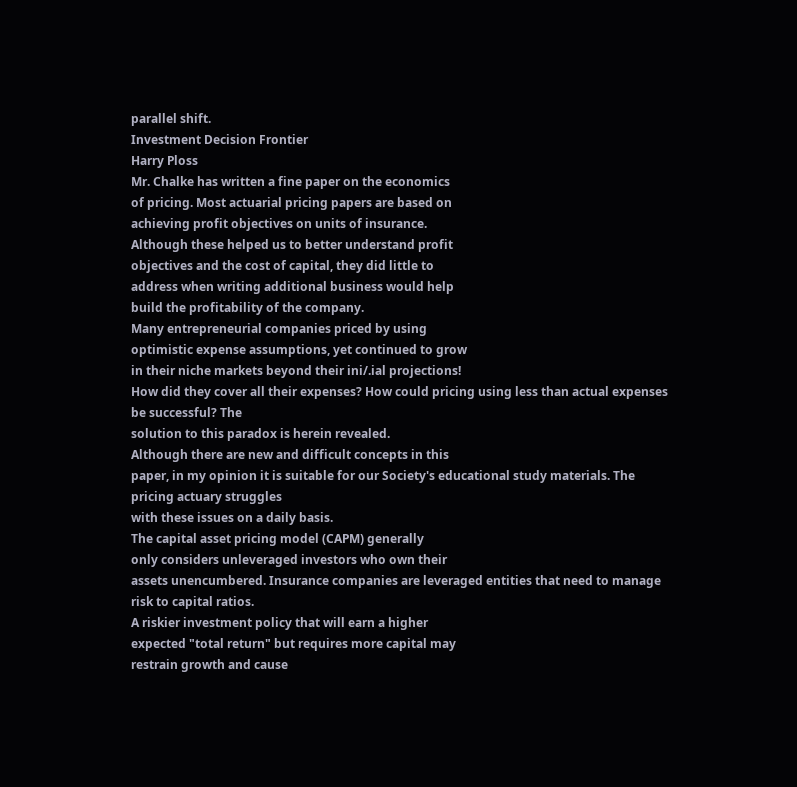parallel shift.
Investment Decision Frontier
Harry Ploss
Mr. Chalke has written a fine paper on the economics
of pricing. Most actuarial pricing papers are based on
achieving profit objectives on units of insurance.
Although these helped us to better understand profit
objectives and the cost of capital, they did little to
address when writing additional business would help
build the profitability of the company.
Many entrepreneurial companies priced by using
optimistic expense assumptions, yet continued to grow
in their niche markets beyond their ini/.ial projections!
How did they cover all their expenses? How could pricing using less than actual expenses be successful? The
solution to this paradox is herein revealed.
Although there are new and difficult concepts in this
paper, in my opinion it is suitable for our Society's educational study materials. The pricing actuary struggles
with these issues on a daily basis.
The capital asset pricing model (CAPM) generally
only considers unleveraged investors who own their
assets unencumbered. Insurance companies are leveraged entities that need to manage risk to capital ratios.
A riskier investment policy that will earn a higher
expected "total return" but requires more capital may
restrain growth and cause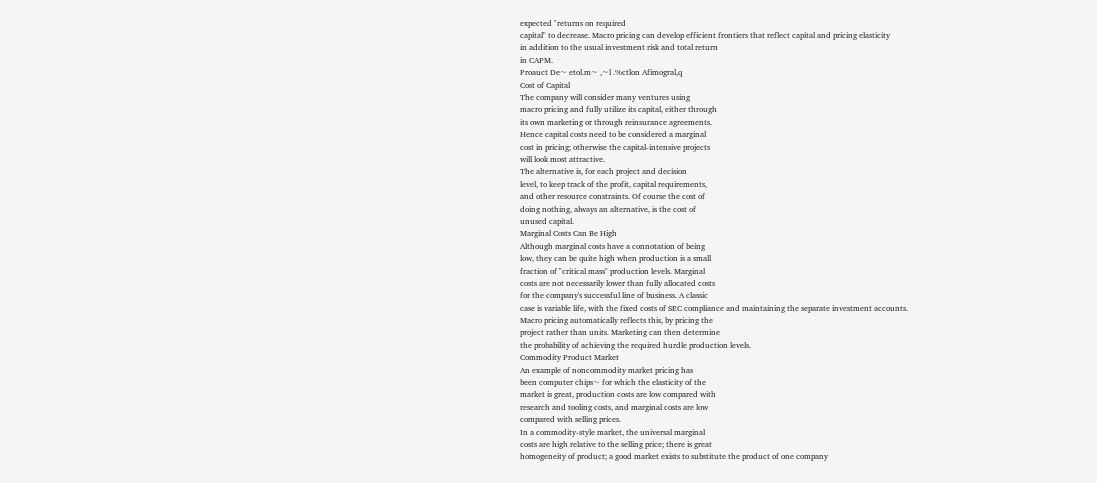expected "returns on required
capital" to decrease. Macro pricing can develop efficient frontiers that reflect capital and pricing elasticity
in addition to the usual investment risk and total return
in CAPM.
Proauct De~ etol.m~ ,~l .%ctlon Afimogral,q
Cost of Capital
The company will consider many ventures using
macro pricing and fully utilize its capital, either through
its own marketing or through reinsurance agreements.
Hence capital costs need to be considered a marginal
cost in pricing; otherwise the capital-intensive projects
will look most attractive.
The alternative is, for each project and decision
level, to keep track of the profit, capital requirements,
and other resource constraints. Of course the cost of
doing nothing, always an alternative, is the cost of
unused capital.
Marginal Costs Can Be High
Although marginal costs have a connotation of being
low, they can be quite high when production is a small
fraction of "critical mass" production levels. Marginal
costs are not necessarily lower than fully allocated costs
for the company's successful line of business. A classic
case is variable life, with the fixed costs of SEC compliance and maintaining the separate investment accounts.
Macro pricing automatically reflects this, by pricing the
project rather than units. Marketing can then determine
the probability of achieving the required hurdle production levels.
Commodity Product Market
An example of noncommodity market pricing has
been computer chips~ for which the elasticity of the
market is great, production costs are low compared with
research and tooling costs, and marginal costs are low
compared with selling prices.
In a commodity-style market, the universal marginal
costs are high relative to the selling price; there is great
homogeneity of product; a good market exists to substitute the product of one company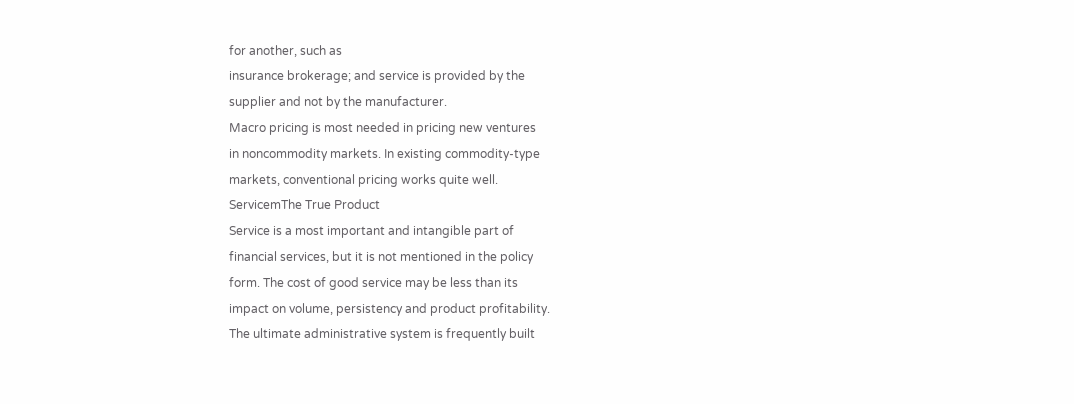for another, such as
insurance brokerage; and service is provided by the
supplier and not by the manufacturer.
Macro pricing is most needed in pricing new ventures
in noncommodity markets. In existing commodity-type
markets, conventional pricing works quite well.
ServicemThe True Product
Service is a most important and intangible part of
financial services, but it is not mentioned in the policy
form. The cost of good service may be less than its
impact on volume, persistency and product profitability.
The ultimate administrative system is frequently built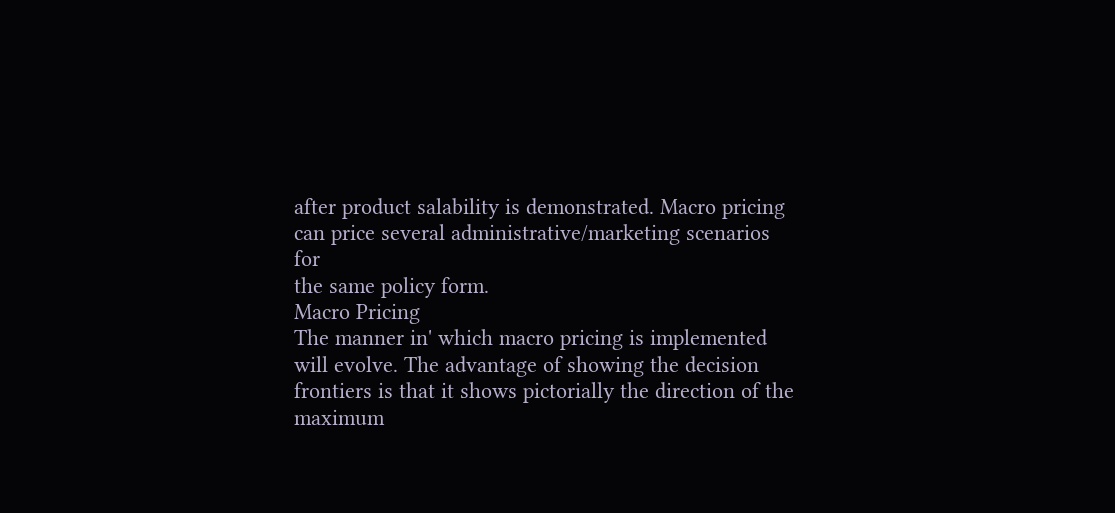after product salability is demonstrated. Macro pricing
can price several administrative/marketing scenarios for
the same policy form.
Macro Pricing
The manner in' which macro pricing is implemented
will evolve. The advantage of showing the decision
frontiers is that it shows pictorially the direction of the
maximum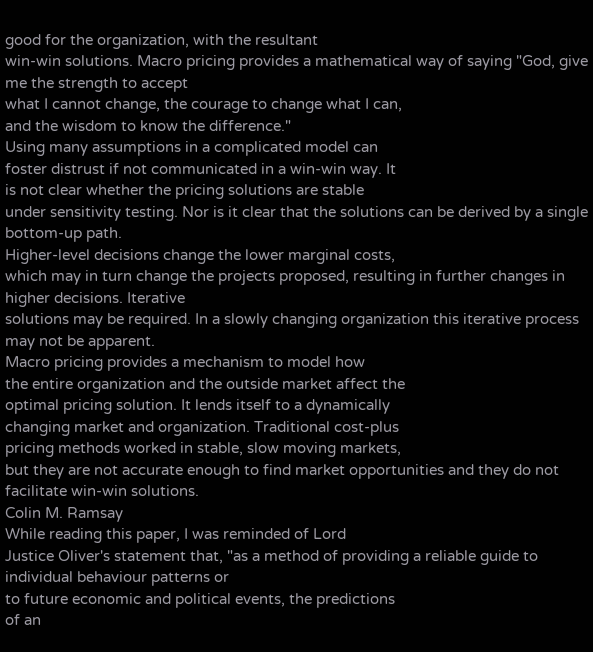good for the organization, with the resultant
win-win solutions. Macro pricing provides a mathematical way of saying "God, give me the strength to accept
what I cannot change, the courage to change what I can,
and the wisdom to know the difference."
Using many assumptions in a complicated model can
foster distrust if not communicated in a win-win way. It
is not clear whether the pricing solutions are stable
under sensitivity testing. Nor is it clear that the solutions can be derived by a single bottom-up path.
Higher-level decisions change the lower marginal costs,
which may in turn change the projects proposed, resulting in further changes in higher decisions. Iterative
solutions may be required. In a slowly changing organization this iterative process may not be apparent.
Macro pricing provides a mechanism to model how
the entire organization and the outside market affect the
optimal pricing solution. It lends itself to a dynamically
changing market and organization. Traditional cost-plus
pricing methods worked in stable, slow moving markets,
but they are not accurate enough to find market opportunities and they do not facilitate win-win solutions.
Colin M. Ramsay
While reading this paper, I was reminded of Lord
Justice Oliver's statement that, "as a method of providing a reliable guide to individual behaviour patterns or
to future economic and political events, the predictions
of an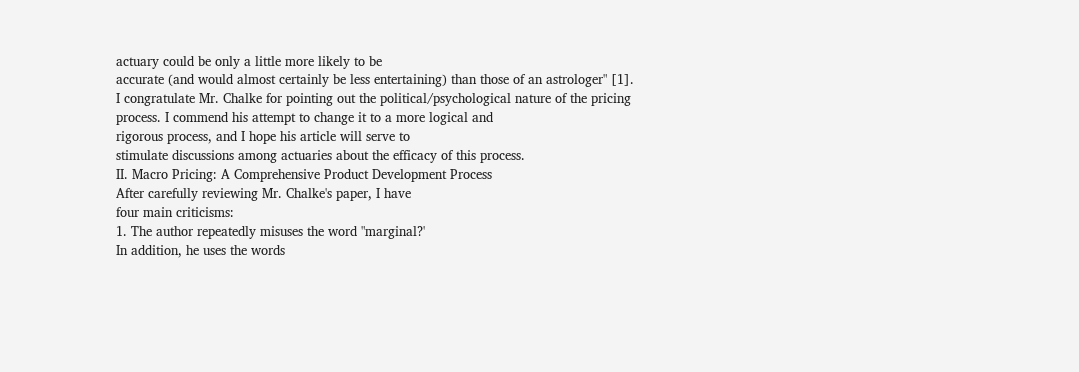actuary could be only a little more likely to be
accurate (and would almost certainly be less entertaining) than those of an astrologer" [1].
I congratulate Mr. Chalke for pointing out the political/psychological nature of the pricing process. I commend his attempt to change it to a more logical and
rigorous process, and I hope his article will serve to
stimulate discussions among actuaries about the efficacy of this process.
II. Macro Pricing: A Comprehensive Product Development Process
After carefully reviewing Mr. Chalke's paper, I have
four main criticisms:
1. The author repeatedly misuses the word "marginal?'
In addition, he uses the words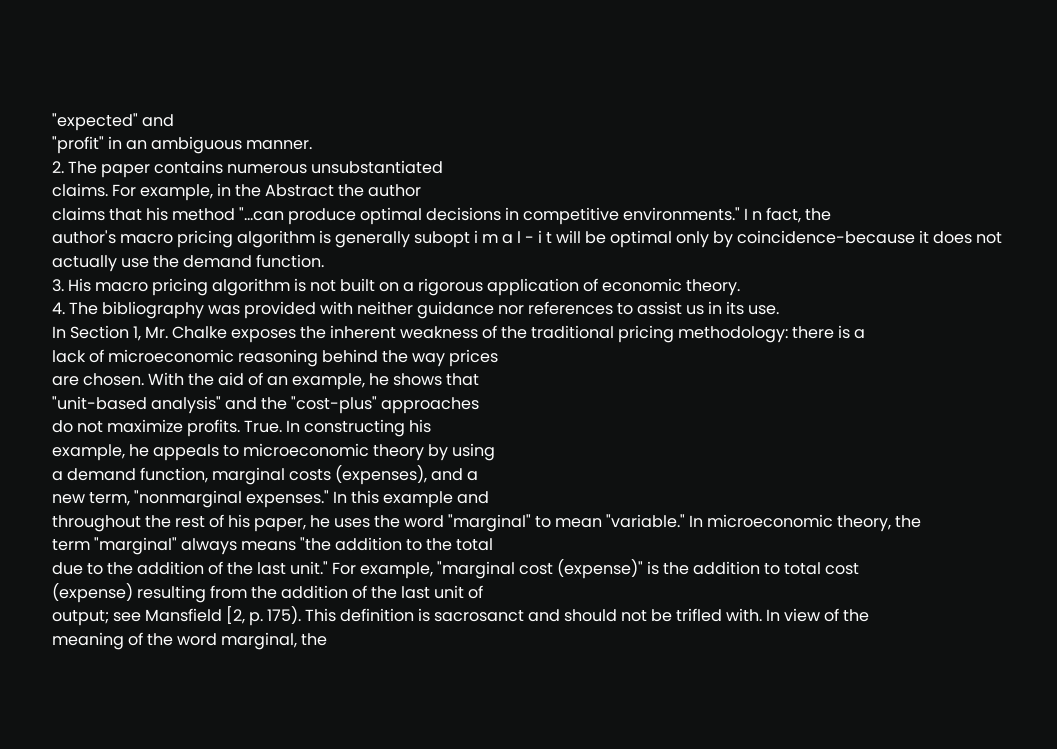"expected" and
"profit" in an ambiguous manner.
2. The paper contains numerous unsubstantiated
claims. For example, in the Abstract the author
claims that his method "...can produce optimal decisions in competitive environments." I n fact, the
author's macro pricing algorithm is generally subopt i m a l - i t will be optimal only by coincidence-because it does not actually use the demand function.
3. His macro pricing algorithm is not built on a rigorous application of economic theory.
4. The bibliography was provided with neither guidance nor references to assist us in its use.
In Section 1, Mr. Chalke exposes the inherent weakness of the traditional pricing methodology: there is a
lack of microeconomic reasoning behind the way prices
are chosen. With the aid of an example, he shows that
"unit-based analysis" and the "cost-plus" approaches
do not maximize profits. True. In constructing his
example, he appeals to microeconomic theory by using
a demand function, marginal costs (expenses), and a
new term, "nonmarginal expenses." In this example and
throughout the rest of his paper, he uses the word "marginal" to mean "variable." In microeconomic theory, the
term "marginal" always means "the addition to the total
due to the addition of the last unit." For example, "marginal cost (expense)" is the addition to total cost
(expense) resulting from the addition of the last unit of
output; see Mansfield [2, p. 175). This definition is sacrosanct and should not be trifled with. In view of the
meaning of the word marginal, the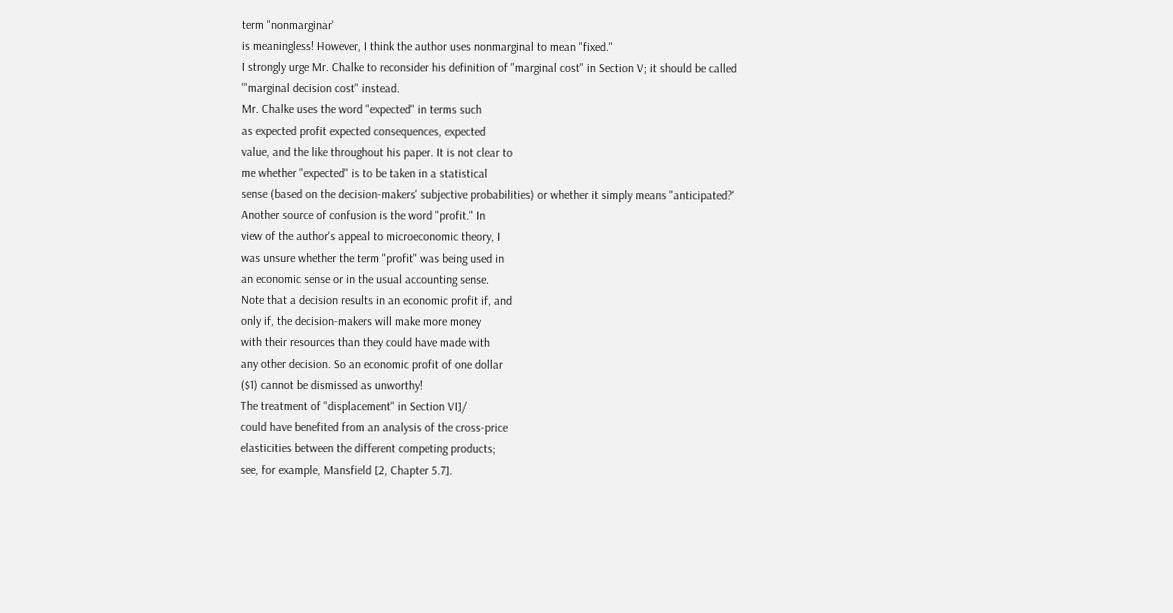term "nonmarginar'
is meaningless! However, I think the author uses nonmarginal to mean "fixed."
I strongly urge Mr. Chalke to reconsider his definition of "marginal cost" in Section V; it should be called
'"marginal decision cost" instead.
Mr. Chalke uses the word "expected" in terms such
as expected profit expected consequences, expected
value, and the like throughout his paper. It is not clear to
me whether "expected" is to be taken in a statistical
sense (based on the decision-makers' subjective probabilities) or whether it simply means "anticipated?'
Another source of confusion is the word "profit." In
view of the author's appeal to microeconomic theory, I
was unsure whether the term "profit" was being used in
an economic sense or in the usual accounting sense.
Note that a decision results in an economic profit if, and
only if, the decision-makers will make more money
with their resources than they could have made with
any other decision. So an economic profit of one dollar
($1) cannot be dismissed as unworthy!
The treatment of "displacement" in Section VI]/
could have benefited from an analysis of the cross-price
elasticities between the different competing products;
see, for example, Mansfield [2, Chapter 5.7].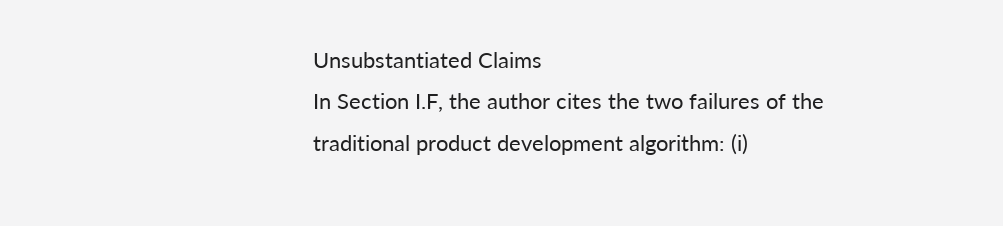Unsubstantiated Claims
In Section I.F, the author cites the two failures of the
traditional product development algorithm: (i)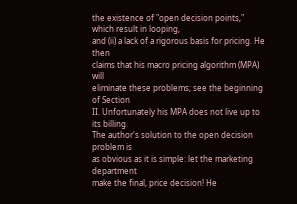the existence of "open decision points," which result in looping,
and (ii) a lack of a rigorous basis for pricing. He then
claims that his macro pricing algorithm (MPA) will
eliminate these problems; see the beginning of Section
II. Unfortunately his MPA does not live up to its billing.
The author's solution to the open decision problem is
as obvious as it is simple: let the marketing department
make the final, price decision! He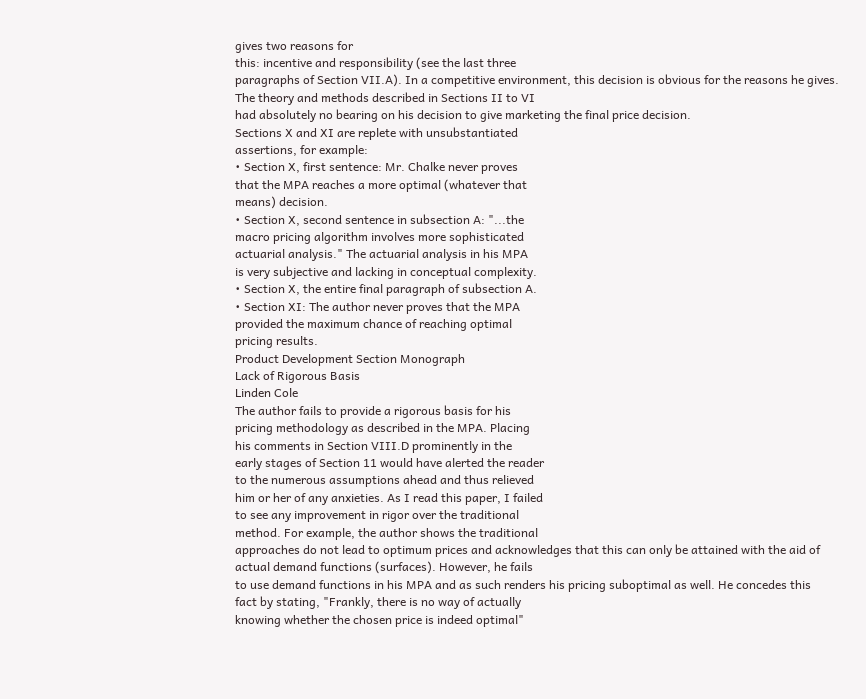gives two reasons for
this: incentive and responsibility (see the last three
paragraphs of Section VII.A). In a competitive environment, this decision is obvious for the reasons he gives.
The theory and methods described in Sections II to VI
had absolutely no bearing on his decision to give marketing the final price decision.
Sections X and XI are replete with unsubstantiated
assertions, for example:
• Section X, first sentence: Mr. Chalke never proves
that the MPA reaches a more optimal (whatever that
means) decision.
• Section X, second sentence in subsection A: "...the
macro pricing algorithm involves more sophisticated
actuarial analysis." The actuarial analysis in his MPA
is very subjective and lacking in conceptual complexity.
• Section X, the entire final paragraph of subsection A.
• Section XI: The author never proves that the MPA
provided the maximum chance of reaching optimal
pricing results.
Product Development Section Monograph
Lack of Rigorous Basis
Linden Cole
The author fails to provide a rigorous basis for his
pricing methodology as described in the MPA. Placing
his comments in Section VIII.D prominently in the
early stages of Section 11 would have alerted the reader
to the numerous assumptions ahead and thus relieved
him or her of any anxieties. As I read this paper, I failed
to see any improvement in rigor over the traditional
method. For example, the author shows the traditional
approaches do not lead to optimum prices and acknowledges that this can only be attained with the aid of
actual demand functions (surfaces). However, he fails
to use demand functions in his MPA and as such renders his pricing suboptimal as well. He concedes this
fact by stating, "Frankly, there is no way of actually
knowing whether the chosen price is indeed optimal"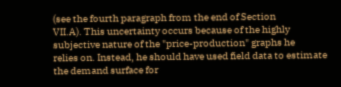(see the fourth paragraph from the end of Section
VII.A). This uncertainty occurs because of the highly
subjective nature of the "price-production" graphs he
relies on. Instead, he should have used field data to estimate the demand surface for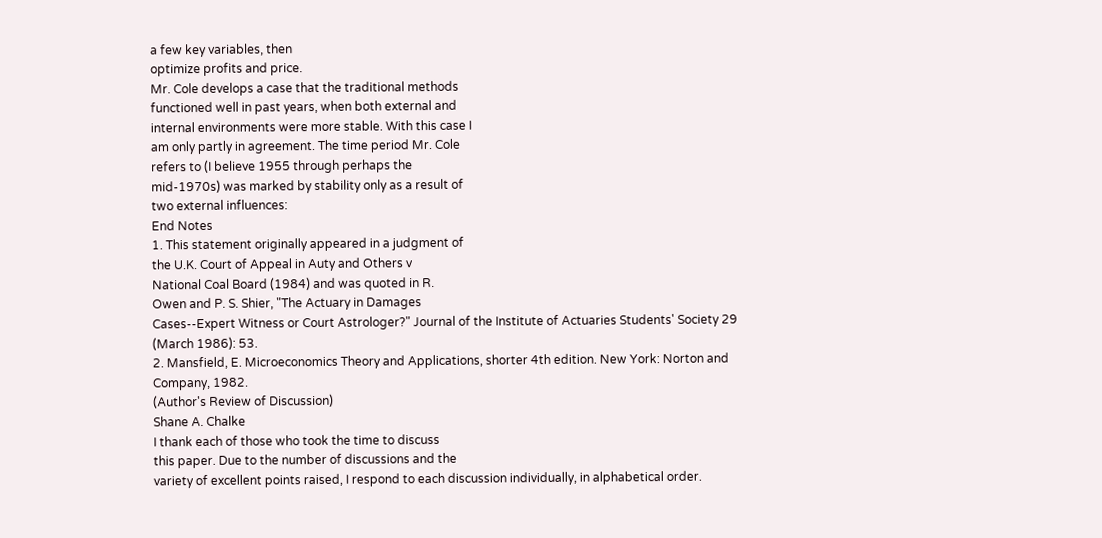a few key variables, then
optimize profits and price.
Mr. Cole develops a case that the traditional methods
functioned well in past years, when both external and
internal environments were more stable. With this case I
am only partly in agreement. The time period Mr. Cole
refers to (I believe 1955 through perhaps the
mid-1970s) was marked by stability only as a result of
two external influences:
End Notes
1. This statement originally appeared in a judgment of
the U.K. Court of Appeal in Auty and Others v
National Coal Board (1984) and was quoted in R.
Owen and P. S. Shier, "The Actuary in Damages
Cases--Expert Witness or Court Astrologer?" Journal of the Institute of Actuaries Students' Society 29
(March 1986): 53.
2. Mansfield, E. Microeconomics Theory and Applications, shorter 4th edition. New York: Norton and
Company, 1982.
(Author's Review of Discussion)
Shane A. Chalke
I thank each of those who took the time to discuss
this paper. Due to the number of discussions and the
variety of excellent points raised, I respond to each discussion individually, in alphabetical order.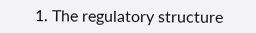1. The regulatory structure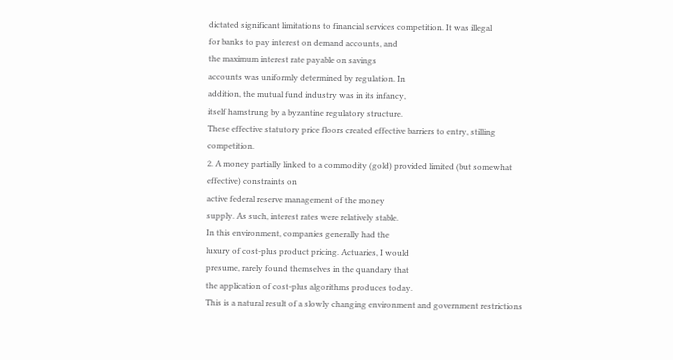dictated significant limitations to financial services competition. It was illegal
for banks to pay interest on demand accounts, and
the maximum interest rate payable on savings
accounts was uniformly determined by regulation. In
addition, the mutual fund industry was in its infancy,
itself hamstrung by a byzantine regulatory structure.
These effective statutory price floors created effective barriers to entry, stilling competition.
2. A money partially linked to a commodity (gold) provided limited (but somewhat effective) constraints on
active federal reserve management of the money
supply. As such, interest rates were relatively stable.
In this environment, companies generally had the
luxury of cost-plus product pricing. Actuaries, I would
presume, rarely found themselves in the quandary that
the application of cost-plus algorithms produces today.
This is a natural result of a slowly changing environment and government restrictions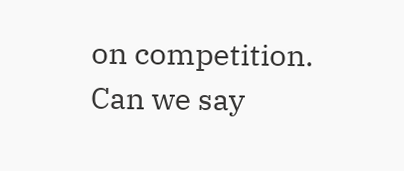on competition.
Can we say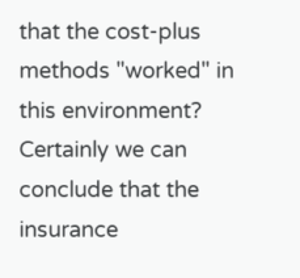that the cost-plus methods "worked" in
this environment? Certainly we can conclude that the
insurance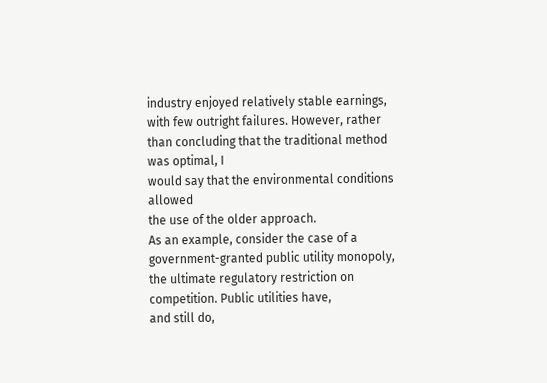industry enjoyed relatively stable earnings,
with few outright failures. However, rather than concluding that the traditional method was optimal, I
would say that the environmental conditions allowed
the use of the older approach.
As an example, consider the case of a government-granted public utility monopoly, the ultimate regulatory restriction on competition. Public utilities have,
and still do,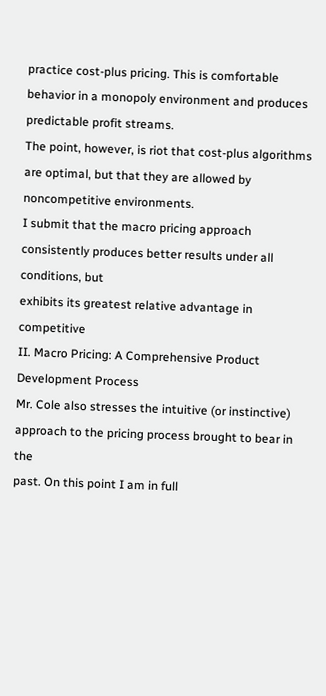practice cost-plus pricing. This is comfortable behavior in a monopoly environment and produces
predictable profit streams.
The point, however, is riot that cost-plus algorithms
are optimal, but that they are allowed by noncompetitive environments.
I submit that the macro pricing approach consistently produces better results under all conditions, but
exhibits its greatest relative advantage in competitive
II. Macro Pricing: A Comprehensive Product Development Process
Mr. Cole also stresses the intuitive (or instinctive)
approach to the pricing process brought to bear in the
past. On this point I am in full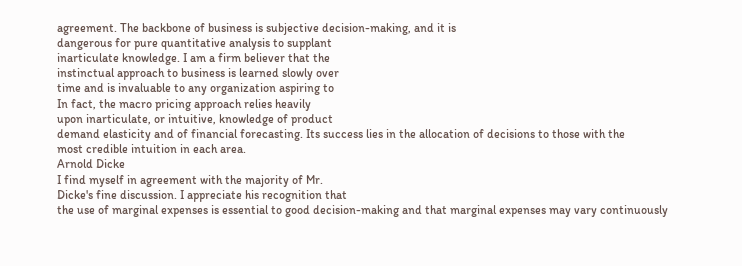agreement. The backbone of business is subjective decision-making, and it is
dangerous for pure quantitative analysis to supplant
inarticulate knowledge. I am a firm believer that the
instinctual approach to business is learned slowly over
time and is invaluable to any organization aspiring to
In fact, the macro pricing approach relies heavily
upon inarticulate, or intuitive, knowledge of product
demand elasticity and of financial forecasting. Its success lies in the allocation of decisions to those with the
most credible intuition in each area.
Arnold Dicke
I find myself in agreement with the majority of Mr.
Dicke's fine discussion. I appreciate his recognition that
the use of marginal expenses is essential to good decision-making and that marginal expenses may vary continuously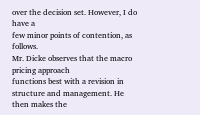over the decision set. However, I do have a
few minor points of contention, as follows.
Mr. Dicke observes that the macro pricing approach
functions best with a revision in structure and management. He then makes the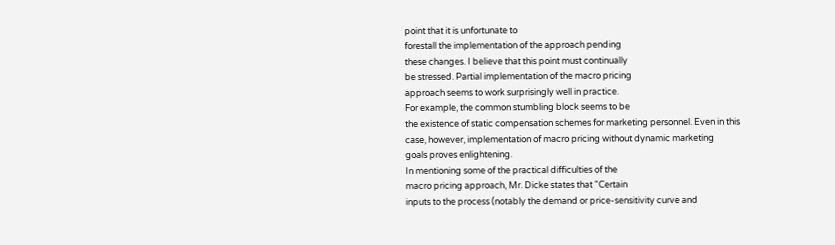point that it is unfortunate to
forestall the implementation of the approach pending
these changes. I believe that this point must continually
be stressed. Partial implementation of the macro pricing
approach seems to work surprisingly well in practice.
For example, the common stumbling block seems to be
the existence of static compensation schemes for marketing personnel. Even in this case, however, implementation of macro pricing without dynamic marketing
goals proves enlightening.
In mentioning some of the practical difficulties of the
macro pricing approach, Mr. Dicke states that "Certain
inputs to the process (notably the demand or price-sensitivity curve and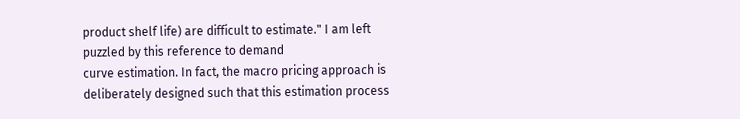product shelf life) are difficult to estimate." I am left puzzled by this reference to demand
curve estimation. In fact, the macro pricing approach is
deliberately designed such that this estimation process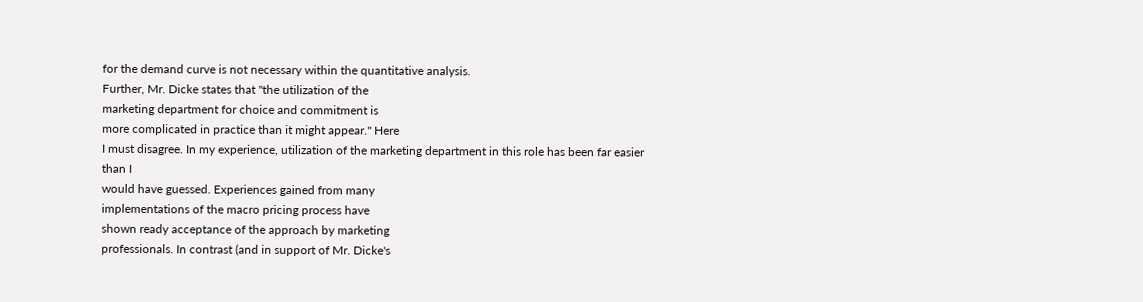for the demand curve is not necessary within the quantitative analysis.
Further, Mr. Dicke states that "the utilization of the
marketing department for choice and commitment is
more complicated in practice than it might appear." Here
I must disagree. In my experience, utilization of the marketing department in this role has been far easier than I
would have guessed. Experiences gained from many
implementations of the macro pricing process have
shown ready acceptance of the approach by marketing
professionals. In contrast (and in support of Mr. Dicke's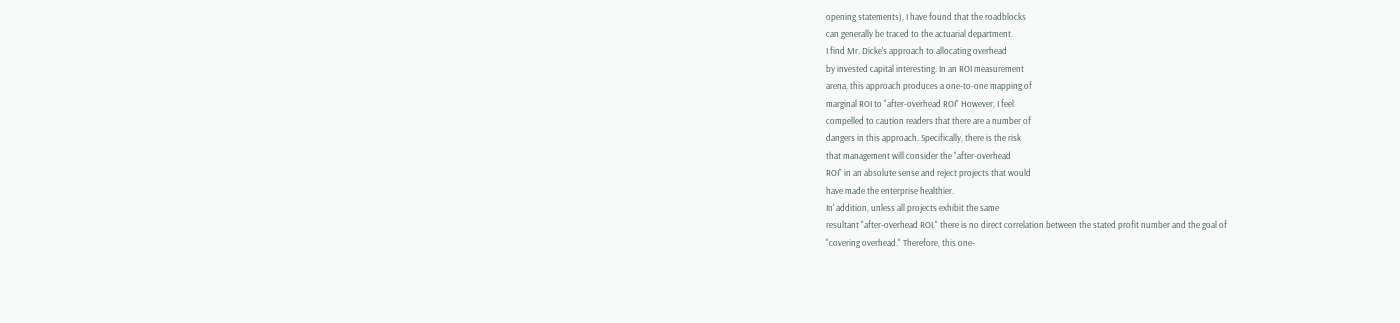opening statements), I have found that the roadblocks
can generally be traced to the actuarial department.
I find Mr. Dicke's approach to allocating overhead
by invested capital interesting. In an ROI measurement
arena, this approach produces a one-to-one mapping of
marginal ROI to "after-overhead ROI" However, I feel
compelled to caution readers that there are a number of
dangers in this approach. Specifically, there is the risk
that management will consider the "after-overhead
ROI" in an absolute sense and reject projects that would
have made the enterprise healthier.
In' addition, unless all projects exhibit the same
resultant "after-overhead ROI," there is no direct correlation between the stated profit number and the goal of
"covering overhead." Therefore, this one-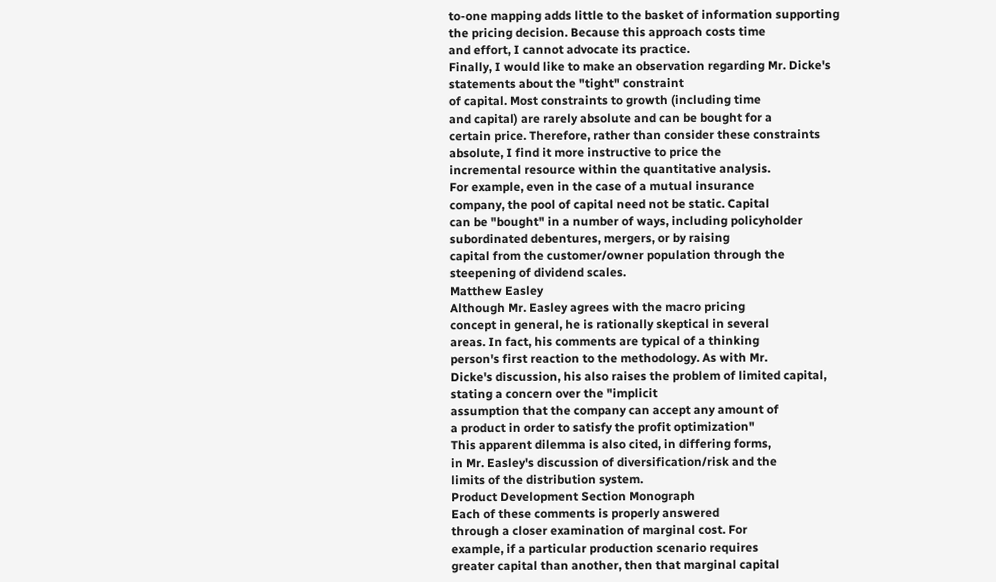to-one mapping adds little to the basket of information supporting
the pricing decision. Because this approach costs time
and effort, I cannot advocate its practice.
Finally, I would like to make an observation regarding Mr. Dicke's statements about the "tight" constraint
of capital. Most constraints to growth (including time
and capital) are rarely absolute and can be bought for a
certain price. Therefore, rather than consider these constraints absolute, I find it more instructive to price the
incremental resource within the quantitative analysis.
For example, even in the case of a mutual insurance
company, the pool of capital need not be static. Capital
can be "bought" in a number of ways, including policyholder subordinated debentures, mergers, or by raising
capital from the customer/owner population through the
steepening of dividend scales.
Matthew Easley
Although Mr. Easley agrees with the macro pricing
concept in general, he is rationally skeptical in several
areas. In fact, his comments are typical of a thinking
person's first reaction to the methodology. As with Mr.
Dicke's discussion, his also raises the problem of limited capital, stating a concern over the "implicit
assumption that the company can accept any amount of
a product in order to satisfy the profit optimization"
This apparent dilemma is also cited, in differing forms,
in Mr. Easley's discussion of diversification/risk and the
limits of the distribution system.
Product Development Section Monograph
Each of these comments is properly answered
through a closer examination of marginal cost. For
example, if a particular production scenario requires
greater capital than another, then that marginal capital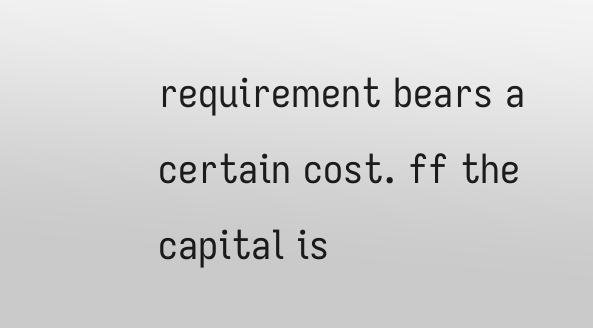requirement bears a certain cost. ff the capital is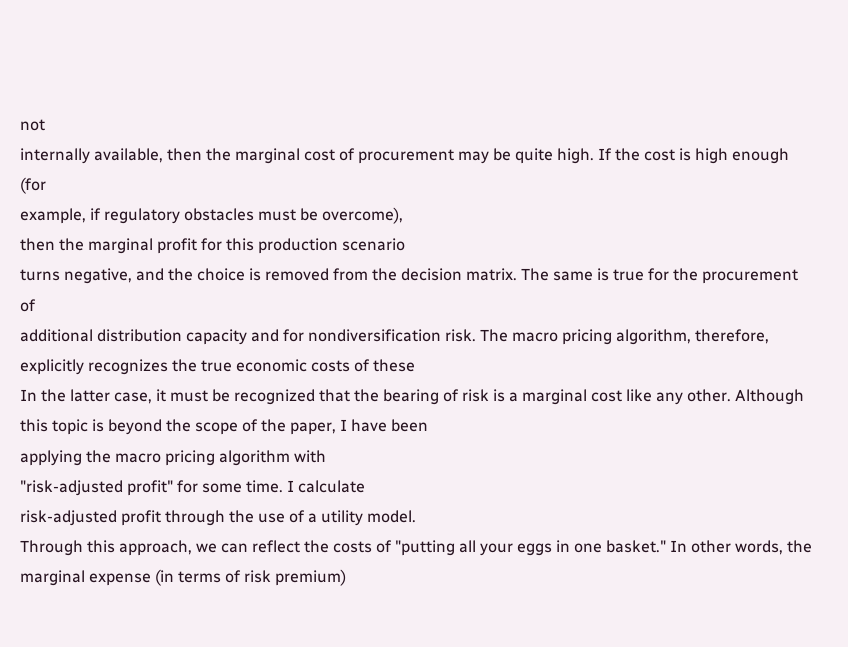not
internally available, then the marginal cost of procurement may be quite high. If the cost is high enough (for
example, if regulatory obstacles must be overcome),
then the marginal profit for this production scenario
turns negative, and the choice is removed from the decision matrix. The same is true for the procurement of
additional distribution capacity and for nondiversification risk. The macro pricing algorithm, therefore,
explicitly recognizes the true economic costs of these
In the latter case, it must be recognized that the bearing of risk is a marginal cost like any other. Although
this topic is beyond the scope of the paper, I have been
applying the macro pricing algorithm with
"risk-adjusted profit" for some time. I calculate
risk-adjusted profit through the use of a utility model.
Through this approach, we can reflect the costs of "putting all your eggs in one basket." In other words, the
marginal expense (in terms of risk premium)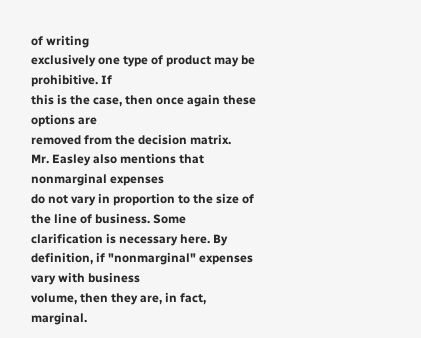of writing
exclusively one type of product may be prohibitive. If
this is the case, then once again these options are
removed from the decision matrix.
Mr. Easley also mentions that nonmarginal expenses
do not vary in proportion to the size of the line of business. Some clarification is necessary here. By definition, if "nonmarginal" expenses vary with business
volume, then they are, in fact, marginal.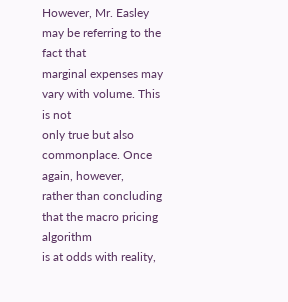However, Mr. Easley may be referring to the fact that
marginal expenses may vary with volume. This is not
only true but also commonplace. Once again, however,
rather than concluding that the macro pricing algorithm
is at odds with reality,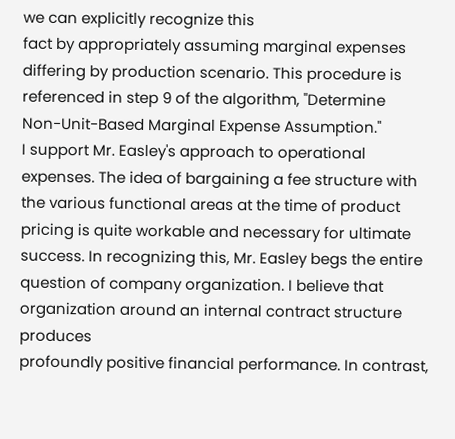we can explicitly recognize this
fact by appropriately assuming marginal expenses differing by production scenario. This procedure is referenced in step 9 of the algorithm, "Determine
Non-Unit-Based Marginal Expense Assumption."
I support Mr. Easley's approach to operational
expenses. The idea of bargaining a fee structure with
the various functional areas at the time of product pricing is quite workable and necessary for ultimate success. In recognizing this, Mr. Easley begs the entire
question of company organization. I believe that organization around an internal contract structure produces
profoundly positive financial performance. In contrast,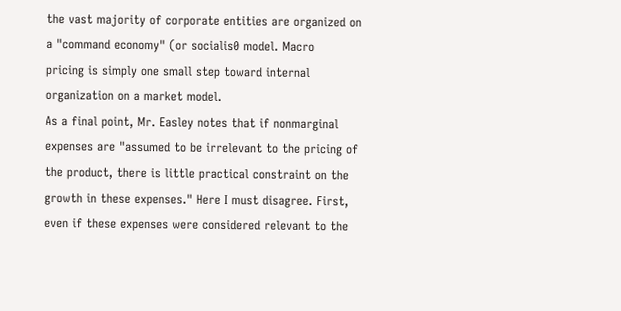the vast majority of corporate entities are organized on
a "command economy" (or socialis0 model. Macro
pricing is simply one small step toward internal organization on a market model.
As a final point, Mr. Easley notes that if nonmarginal
expenses are "assumed to be irrelevant to the pricing of
the product, there is little practical constraint on the
growth in these expenses." Here I must disagree. First,
even if these expenses were considered relevant to the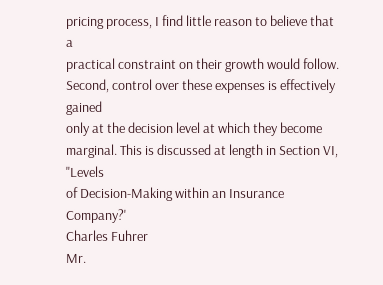pricing process, I find little reason to believe that a
practical constraint on their growth would follow. Second, control over these expenses is effectively gained
only at the decision level at which they become marginal. This is discussed at length in Section VI, "Levels
of Decision-Making within an Insurance Company?'
Charles Fuhrer
Mr.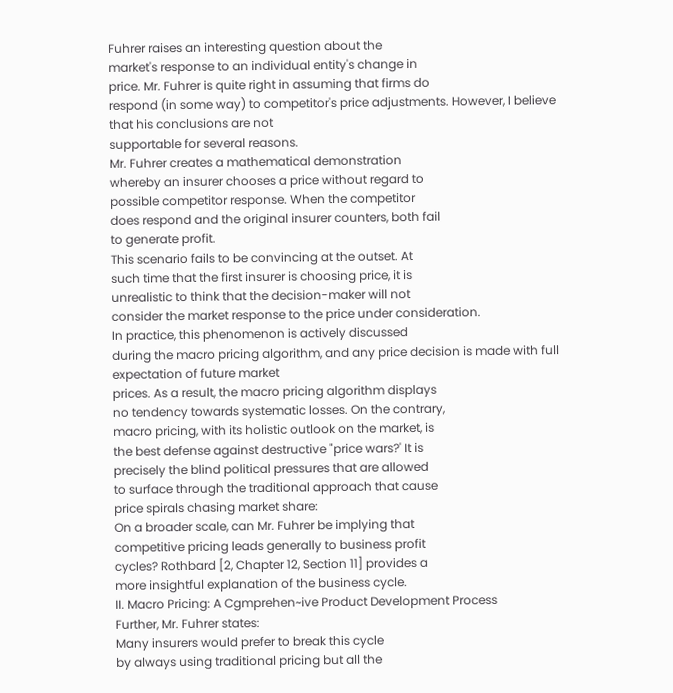Fuhrer raises an interesting question about the
market's response to an individual entity's change in
price. Mr. Fuhrer is quite right in assuming that firms do
respond (in some way) to competitor's price adjustments. However, I believe that his conclusions are not
supportable for several reasons.
Mr. Fuhrer creates a mathematical demonstration
whereby an insurer chooses a price without regard to
possible competitor response. When the competitor
does respond and the original insurer counters, both fail
to generate profit.
This scenario fails to be convincing at the outset. At
such time that the first insurer is choosing price, it is
unrealistic to think that the decision-maker will not
consider the market response to the price under consideration.
In practice, this phenomenon is actively discussed
during the macro pricing algorithm, and any price decision is made with full expectation of future market
prices. As a result, the macro pricing algorithm displays
no tendency towards systematic losses. On the contrary,
macro pricing, with its holistic outlook on the market, is
the best defense against destructive "price wars?' It is
precisely the blind political pressures that are allowed
to surface through the traditional approach that cause
price spirals chasing market share:
On a broader scale, can Mr. Fuhrer be implying that
competitive pricing leads generally to business profit
cycles? Rothbard [2, Chapter 12, Section 11] provides a
more insightful explanation of the business cycle.
II. Macro Pricing: A Cgmprehen~ive Product Development Process
Further, Mr. Fuhrer states:
Many insurers would prefer to break this cycle
by always using traditional pricing but all the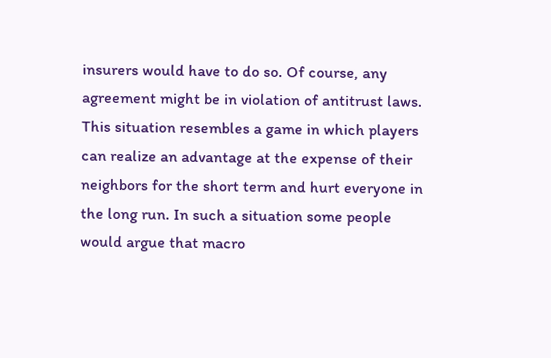insurers would have to do so. Of course, any
agreement might be in violation of antitrust laws.
This situation resembles a game in which players
can realize an advantage at the expense of their
neighbors for the short term and hurt everyone in
the long run. In such a situation some people
would argue that macro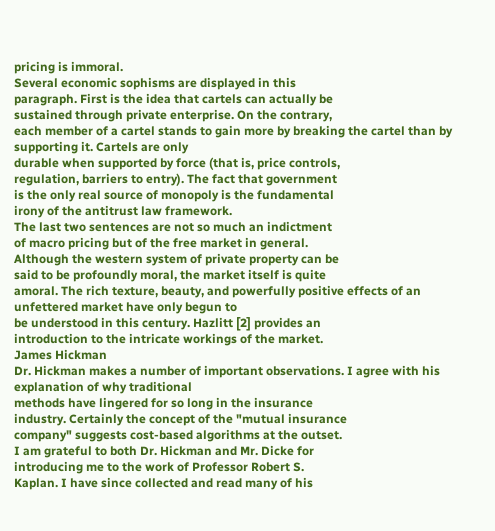pricing is immoral.
Several economic sophisms are displayed in this
paragraph. First is the idea that cartels can actually be
sustained through private enterprise. On the contrary,
each member of a cartel stands to gain more by breaking the cartel than by supporting it. Cartels are only
durable when supported by force (that is, price controls,
regulation, barriers to entry). The fact that government
is the only real source of monopoly is the fundamental
irony of the antitrust law framework.
The last two sentences are not so much an indictment
of macro pricing but of the free market in general.
Although the western system of private property can be
said to be profoundly moral, the market itself is quite
amoral. The rich texture, beauty, and powerfully positive effects of an unfettered market have only begun to
be understood in this century. Hazlitt [2] provides an
introduction to the intricate workings of the market.
James Hickman
Dr. Hickman makes a number of important observations. I agree with his explanation of why traditional
methods have lingered for so long in the insurance
industry. Certainly the concept of the "mutual insurance
company" suggests cost-based algorithms at the outset.
I am grateful to both Dr. Hickman and Mr. Dicke for
introducing me to the work of Professor Robert S.
Kaplan. I have since collected and read many of his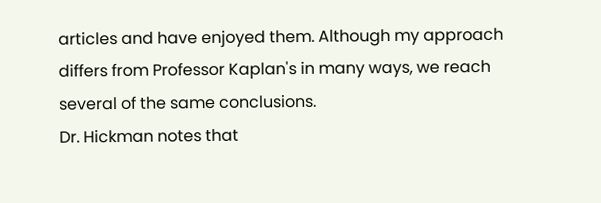articles and have enjoyed them. Although my approach
differs from Professor Kaplan's in many ways, we reach
several of the same conclusions.
Dr. Hickman notes that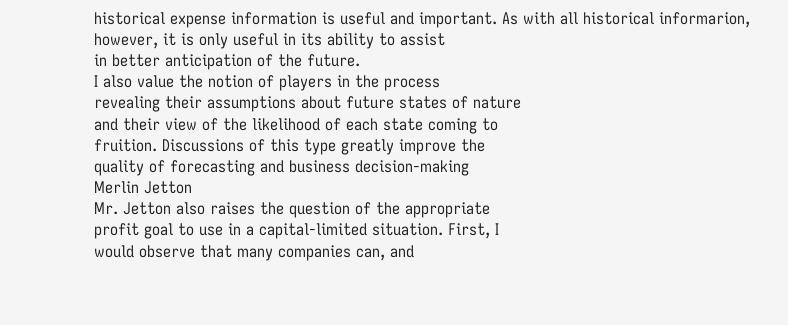historical expense information is useful and important. As with all historical informarion, however, it is only useful in its ability to assist
in better anticipation of the future.
I also value the notion of players in the process
revealing their assumptions about future states of nature
and their view of the likelihood of each state coming to
fruition. Discussions of this type greatly improve the
quality of forecasting and business decision-making
Merlin Jetton
Mr. Jetton also raises the question of the appropriate
profit goal to use in a capital-limited situation. First, I
would observe that many companies can, and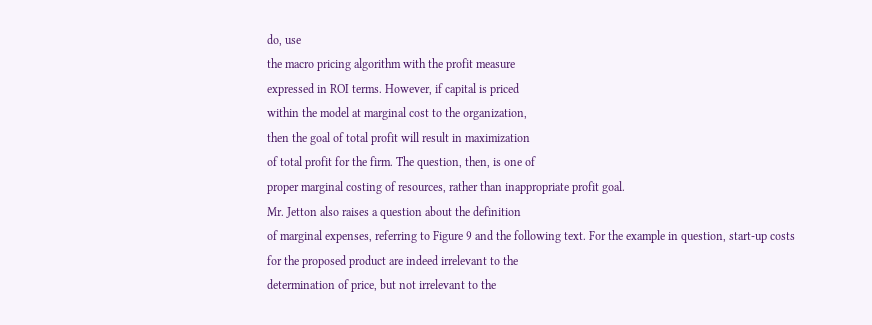do, use
the macro pricing algorithm with the profit measure
expressed in ROI terms. However, if capital is priced
within the model at marginal cost to the organization,
then the goal of total profit will result in maximization
of total profit for the firm. The question, then, is one of
proper marginal costing of resources, rather than inappropriate profit goal.
Mr. Jetton also raises a question about the definition
of marginal expenses, referring to Figure 9 and the following text. For the example in question, start-up costs
for the proposed product are indeed irrelevant to the
determination of price, but not irrelevant to the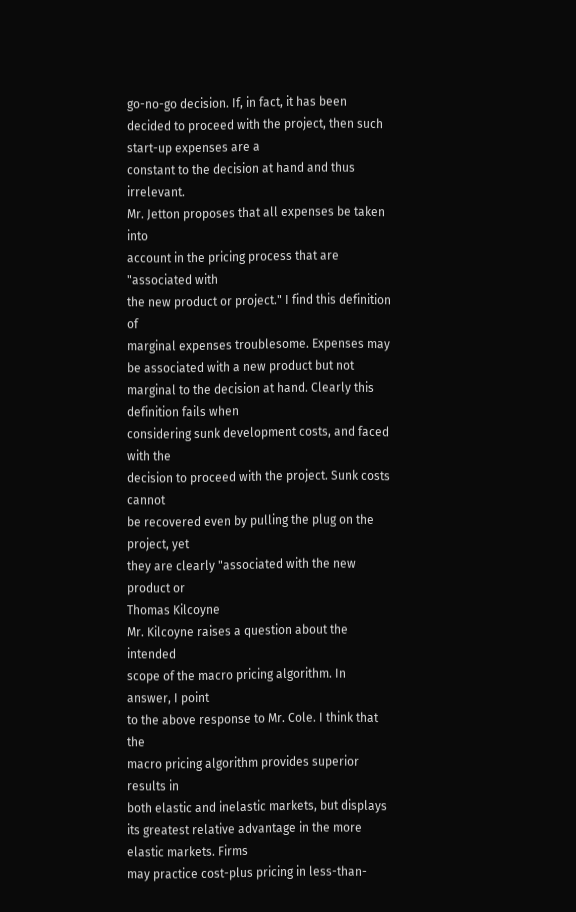go-no-go decision. If, in fact, it has been decided to proceed with the project, then such start-up expenses are a
constant to the decision at hand and thus irrelevant.
Mr. Jetton proposes that all expenses be taken into
account in the pricing process that are "associated with
the new product or project." I find this definition of
marginal expenses troublesome. Expenses may be associated with a new product but not marginal to the decision at hand. Clearly this definition fails when
considering sunk development costs, and faced with the
decision to proceed with the project. Sunk costs cannot
be recovered even by pulling the plug on the project, yet
they are clearly "associated with the new product or
Thomas Kilcoyne
Mr. Kilcoyne raises a question about the intended
scope of the macro pricing algorithm. In answer, I point
to the above response to Mr. Cole. I think that the
macro pricing algorithm provides superior results in
both elastic and inelastic markets, but displays its greatest relative advantage in the more elastic markets. Firms
may practice cost-plus pricing in less-than-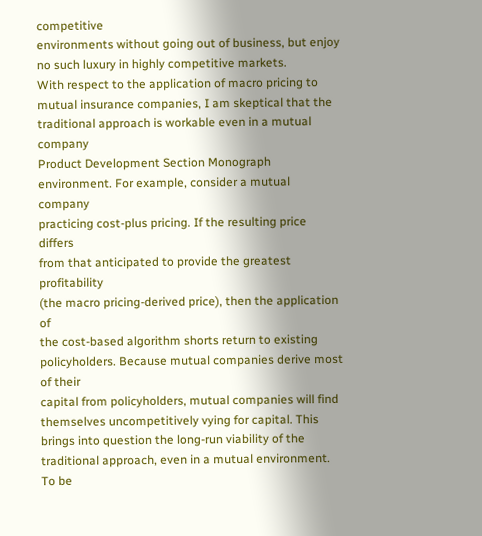competitive
environments without going out of business, but enjoy
no such luxury in highly competitive markets.
With respect to the application of macro pricing to
mutual insurance companies, I am skeptical that the traditional approach is workable even in a mutual company
Product Development Section Monograph
environment. For example, consider a mutual company
practicing cost-plus pricing. If the resulting price differs
from that anticipated to provide the greatest profitability
(the macro pricing-derived price), then the application of
the cost-based algorithm shorts return to existing policyholders. Because mutual companies derive most of their
capital from policyholders, mutual companies will find
themselves uncompetitively vying for capital. This
brings into question the long-run viability of the traditional approach, even in a mutual environment. To be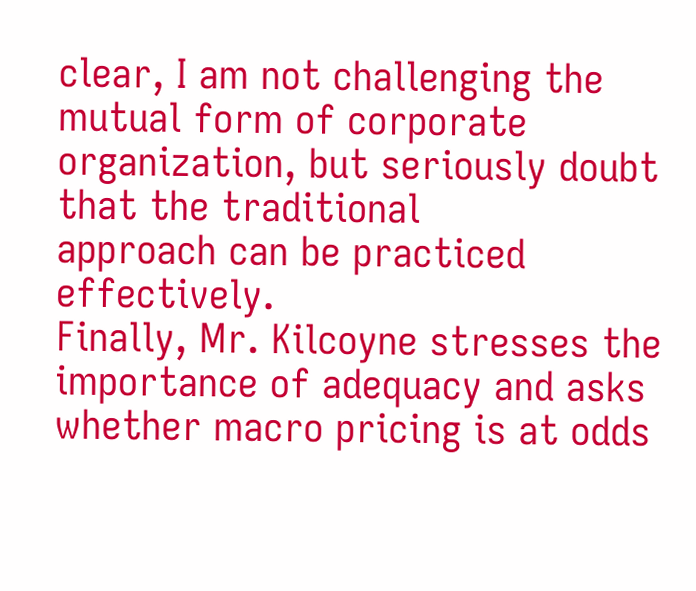clear, I am not challenging the mutual form of corporate
organization, but seriously doubt that the traditional
approach can be practiced effectively.
Finally, Mr. Kilcoyne stresses the importance of adequacy and asks whether macro pricing is at odds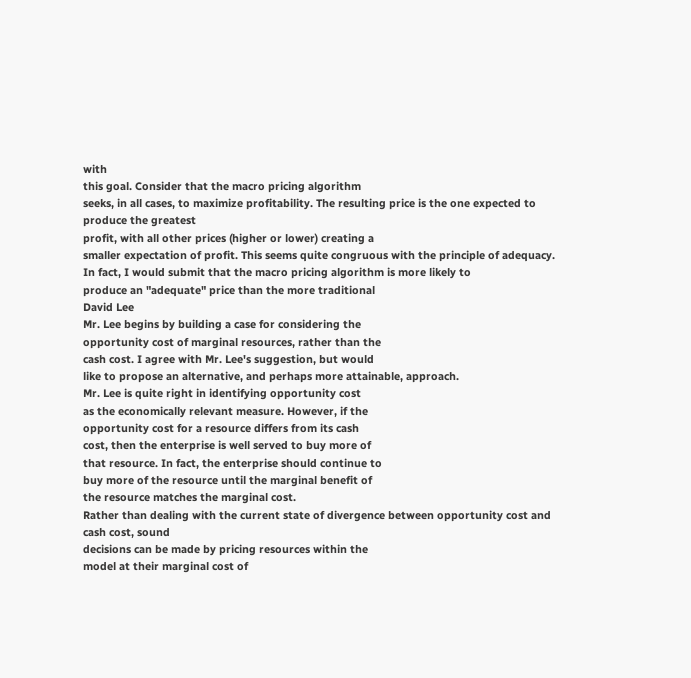with
this goal. Consider that the macro pricing algorithm
seeks, in all cases, to maximize profitability. The resulting price is the one expected to produce the greatest
profit, with all other prices (higher or lower) creating a
smaller expectation of profit. This seems quite congruous with the principle of adequacy. In fact, I would submit that the macro pricing algorithm is more likely to
produce an "adequate" price than the more traditional
David Lee
Mr. Lee begins by building a case for considering the
opportunity cost of marginal resources, rather than the
cash cost. I agree with Mr. Lee's suggestion, but would
like to propose an alternative, and perhaps more attainable, approach.
Mr. Lee is quite right in identifying opportunity cost
as the economically relevant measure. However, if the
opportunity cost for a resource differs from its cash
cost, then the enterprise is well served to buy more of
that resource. In fact, the enterprise should continue to
buy more of the resource until the marginal benefit of
the resource matches the marginal cost.
Rather than dealing with the current state of divergence between opportunity cost and cash cost, sound
decisions can be made by pricing resources within the
model at their marginal cost of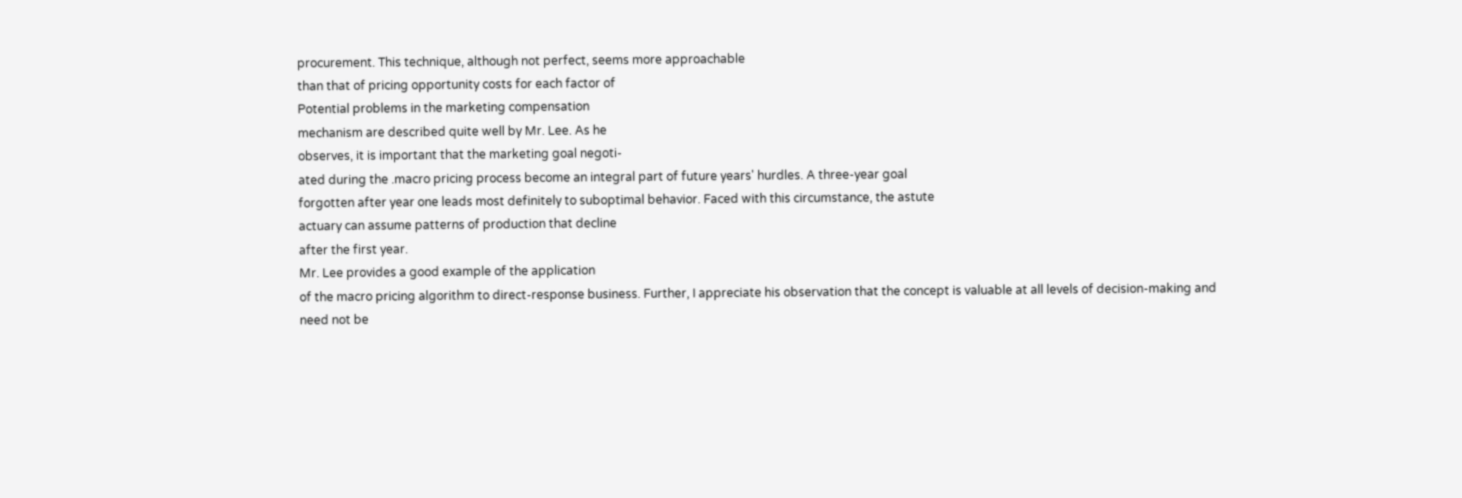procurement. This technique, although not perfect, seems more approachable
than that of pricing opportunity costs for each factor of
Potential problems in the marketing compensation
mechanism are described quite well by Mr. Lee. As he
observes, it is important that the marketing goal negoti-
ated during the .macro pricing process become an integral part of future years' hurdles. A three-year goal
forgotten after year one leads most definitely to suboptimal behavior. Faced with this circumstance, the astute
actuary can assume patterns of production that decline
after the first year.
Mr. Lee provides a good example of the application
of the macro pricing algorithm to direct-response business. Further, I appreciate his observation that the concept is valuable at all levels of decision-making and
need not be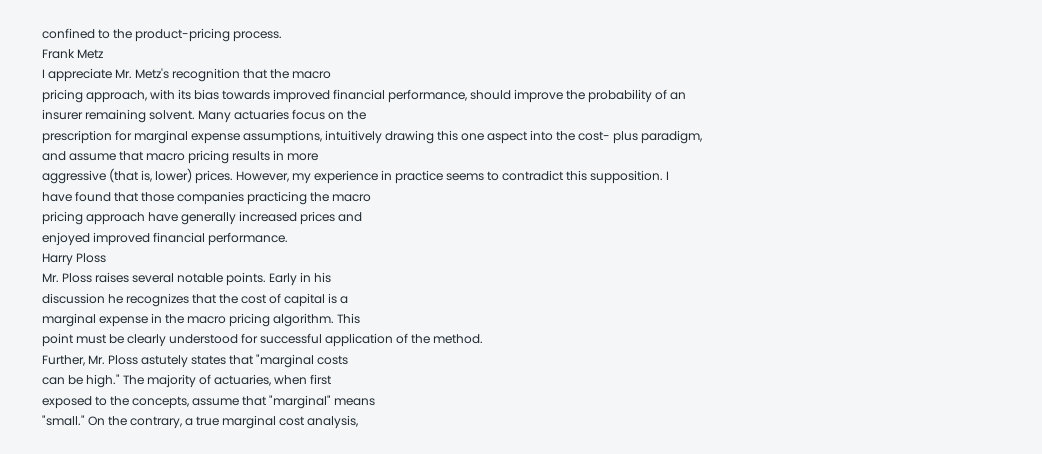confined to the product-pricing process.
Frank Metz
I appreciate Mr. Metz's recognition that the macro
pricing approach, with its bias towards improved financial performance, should improve the probability of an
insurer remaining solvent. Many actuaries focus on the
prescription for marginal expense assumptions, intuitively drawing this one aspect into the cost- plus paradigm, and assume that macro pricing results in more
aggressive (that is, lower) prices. However, my experience in practice seems to contradict this supposition. I
have found that those companies practicing the macro
pricing approach have generally increased prices and
enjoyed improved financial performance.
Harry Ploss
Mr. Ploss raises several notable points. Early in his
discussion he recognizes that the cost of capital is a
marginal expense in the macro pricing algorithm. This
point must be clearly understood for successful application of the method.
Further, Mr. Ploss astutely states that "marginal costs
can be high." The majority of actuaries, when first
exposed to the concepts, assume that "marginal" means
"small." On the contrary, a true marginal cost analysis,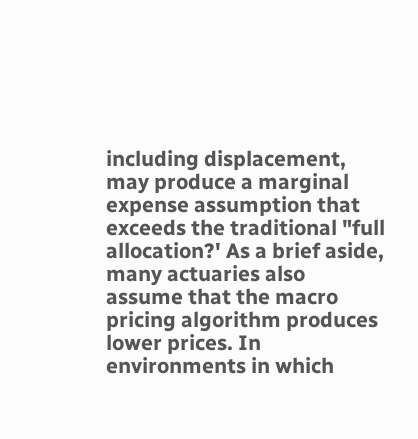including displacement, may produce a marginal
expense assumption that exceeds the traditional "full
allocation?' As a brief aside, many actuaries also
assume that the macro pricing algorithm produces
lower prices. In environments in which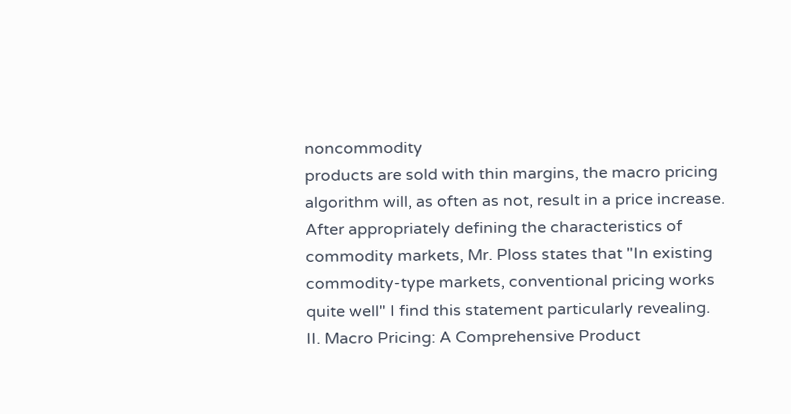noncommodity
products are sold with thin margins, the macro pricing
algorithm will, as often as not, result in a price increase.
After appropriately defining the characteristics of
commodity markets, Mr. Ploss states that "In existing
commodity-type markets, conventional pricing works
quite well" I find this statement particularly revealing.
II. Macro Pricing: A Comprehensive Product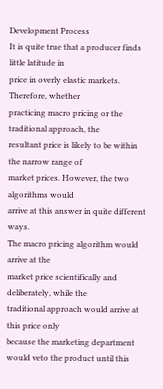Development Process
It is quite true that a producer finds little latitude in
price in overly elastic markets. Therefore, whether
practicing macro pricing or the traditional approach, the
resultant price is likely to be within the narrow range of
market prices. However, the two algorithms would
arrive at this answer in quite different ways.
The macro pricing algorithm would arrive at the
market price scientifically and deliberately, while the
traditional approach would arrive at this price only
because the marketing department would veto the product until this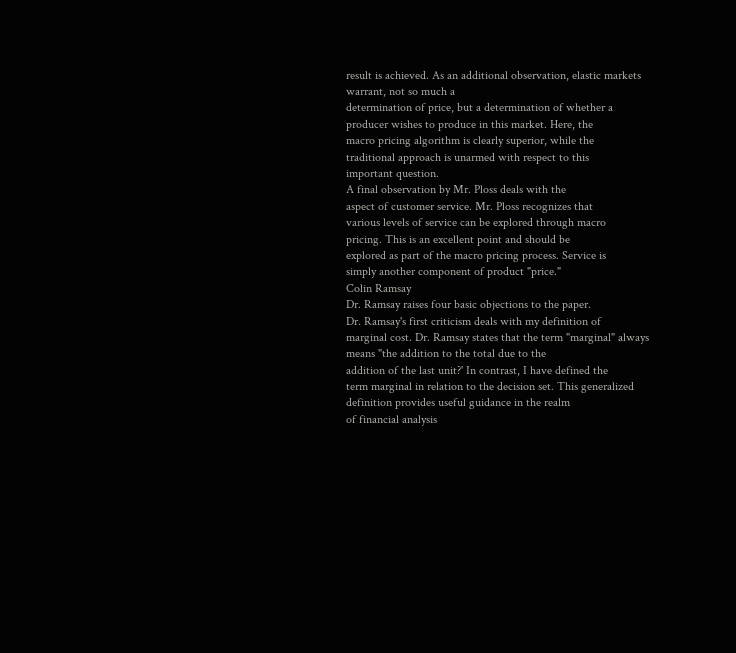result is achieved. As an additional observation, elastic markets warrant, not so much a
determination of price, but a determination of whether a
producer wishes to produce in this market. Here, the
macro pricing algorithm is clearly superior, while the
traditional approach is unarmed with respect to this
important question.
A final observation by Mr. Ploss deals with the
aspect of customer service. Mr. Ploss recognizes that
various levels of service can be explored through macro
pricing. This is an excellent point and should be
explored as part of the macro pricing process. Service is
simply another component of product "price."
Colin Ramsay
Dr. Ramsay raises four basic objections to the paper.
Dr. Ramsay's first criticism deals with my definition of
marginal cost. Dr. Ramsay states that the term "marginal" always means "the addition to the total due to the
addition of the last unit?' In contrast, I have defined the
term marginal in relation to the decision set. This generalized definition provides useful guidance in the realm
of financial analysis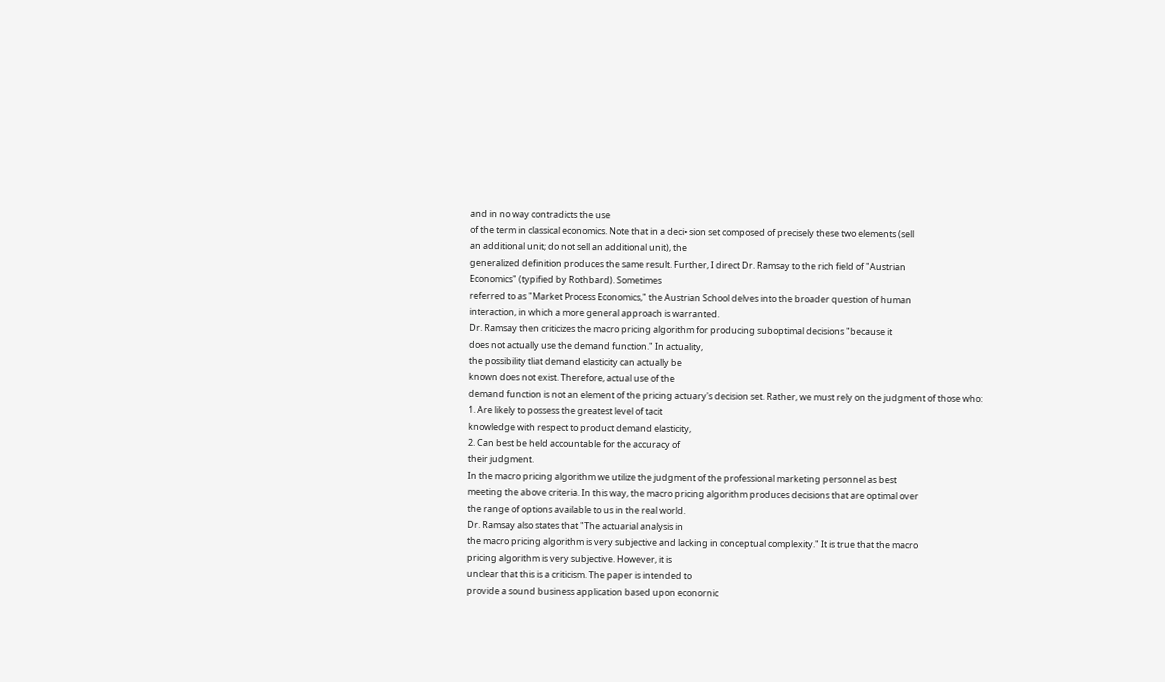and in no way contradicts the use
of the term in classical economics. Note that in a deci• sion set composed of precisely these two elements (sell
an additional unit; do not sell an additional unit), the
generalized definition produces the same result. Further, I direct Dr. Ramsay to the rich field of "Austrian
Economics" (typified by Rothbard). Sometimes
referred to as "Market Process Economics," the Austrian School delves into the broader question of human
interaction, in which a more general approach is warranted.
Dr. Ramsay then criticizes the macro pricing algorithm for producing suboptimal decisions "because it
does not actually use the demand function." In actuality,
the possibility tliat demand elasticity can actually be
known does not exist. Therefore, actual use of the
demand function is not an element of the pricing actuary's decision set. Rather, we must rely on the judgment of those who:
1. Are likely to possess the greatest level of tacit
knowledge with respect to product demand elasticity,
2. Can best be held accountable for the accuracy of
their judgment.
In the macro pricing algorithm we utilize the judgment of the professional marketing personnel as best
meeting the above criteria. In this way, the macro pricing algorithm produces decisions that are optimal over
the range of options available to us in the real world.
Dr. Ramsay also states that "The actuarial analysis in
the macro pricing algorithm is very subjective and lacking in conceptual complexity." It is true that the macro
pricing algorithm is very subjective. However, it is
unclear that this is a criticism. The paper is intended to
provide a sound business application based upon econornic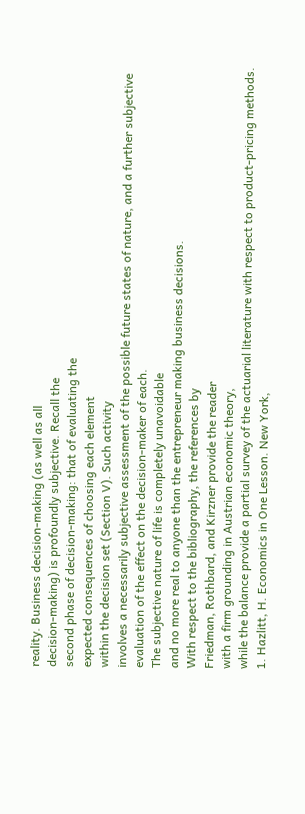reality. Business decision-making (as well as all
decision-making) is profoundly subjective. Recall the
second phase of decision-making: that of evaluating the
expected consequences of choosing each element
within the decision set (Section V). Such activity
involves a necessarily subjective assessment of the possible future states of nature, and a further subjective
evaluation of the effect on the decision-maker of each.
The subjective nature of life is completely unavoidable
and no more real to anyone than the entrepreneur making business decisions.
With respect to the bibliography, the references by
Friedman, Rothbard, and Kirzner provide the reader
with a firm grounding in Austrian economic theory,
while the balance provide a partial survey of the actuarial literature with respect to product-pricing methods.
1. Hazlitt, H. Economics in One Lesson. New York,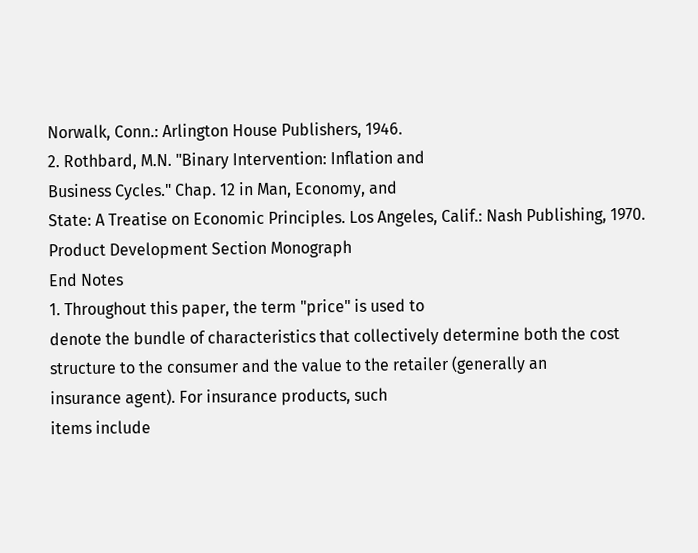Norwalk, Conn.: Arlington House Publishers, 1946.
2. Rothbard, M.N. "Binary Intervention: Inflation and
Business Cycles." Chap. 12 in Man, Economy, and
State: A Treatise on Economic Principles. Los Angeles, Calif.: Nash Publishing, 1970.
Product Development Section Monograph
End Notes
1. Throughout this paper, the term "price" is used to
denote the bundle of characteristics that collectively determine both the cost structure to the consumer and the value to the retailer (generally an
insurance agent). For insurance products, such
items include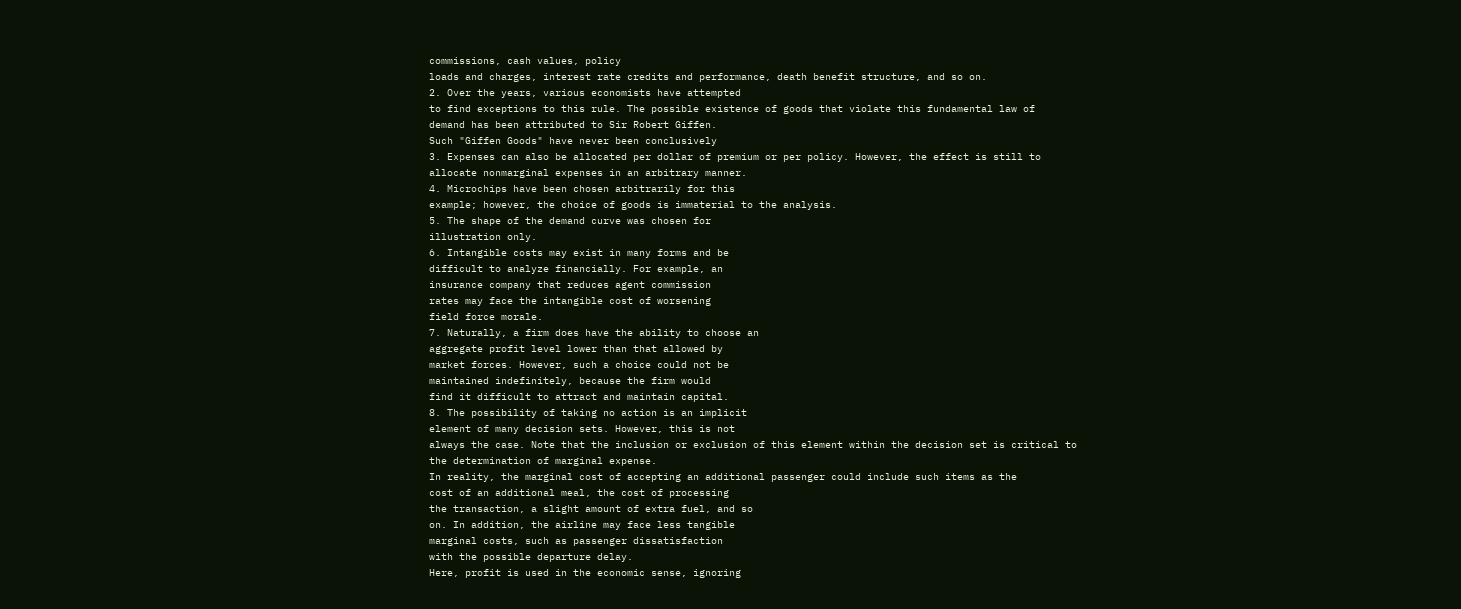commissions, cash values, policy
loads and charges, interest rate credits and performance, death benefit structure, and so on.
2. Over the years, various economists have attempted
to find exceptions to this rule. The possible existence of goods that violate this fundamental law of
demand has been attributed to Sir Robert Giffen.
Such "Giffen Goods" have never been conclusively
3. Expenses can also be allocated per dollar of premium or per policy. However, the effect is still to
allocate nonmarginal expenses in an arbitrary manner.
4. Microchips have been chosen arbitrarily for this
example; however, the choice of goods is immaterial to the analysis.
5. The shape of the demand curve was chosen for
illustration only.
6. Intangible costs may exist in many forms and be
difficult to analyze financially. For example, an
insurance company that reduces agent commission
rates may face the intangible cost of worsening
field force morale.
7. Naturally, a firm does have the ability to choose an
aggregate profit level lower than that allowed by
market forces. However, such a choice could not be
maintained indefinitely, because the firm would
find it difficult to attract and maintain capital.
8. The possibility of taking no action is an implicit
element of many decision sets. However, this is not
always the case. Note that the inclusion or exclusion of this element within the decision set is critical to the determination of marginal expense.
In reality, the marginal cost of accepting an additional passenger could include such items as the
cost of an additional meal, the cost of processing
the transaction, a slight amount of extra fuel, and so
on. In addition, the airline may face less tangible
marginal costs, such as passenger dissatisfaction
with the possible departure delay.
Here, profit is used in the economic sense, ignoring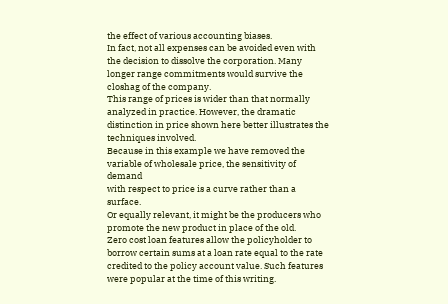the effect of various accounting biases.
In fact, not all expenses can be avoided even with
the decision to dissolve the corporation. Many
longer range commitments would survive the closhag of the company.
This range of prices is wider than that normally
analyzed in practice. However, the dramatic distinction in price shown here better illustrates the
techniques involved.
Because in this example we have removed the variable of wholesale price, the sensitivity of demand
with respect to price is a curve rather than a surface.
Or equally relevant, it might be the producers who
promote the new product in place of the old.
Zero cost loan features allow the policyholder to
borrow certain sums at a loan rate equal to the rate
credited to the policy account value. Such features
were popular at the time of this writing.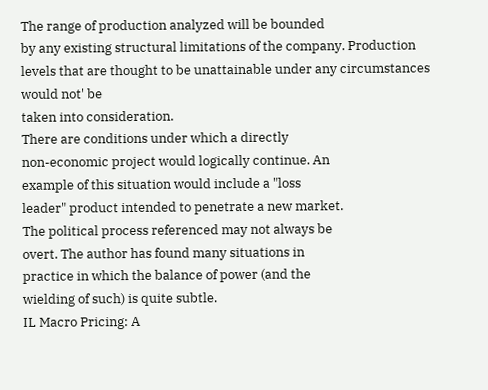The range of production analyzed will be bounded
by any existing structural limitations of the company. Production levels that are thought to be unattainable under any circumstances would not' be
taken into consideration.
There are conditions under which a directly
non-economic project would logically continue. An
example of this situation would include a "loss
leader" product intended to penetrate a new market.
The political process referenced may not always be
overt. The author has found many situations in
practice in which the balance of power (and the
wielding of such) is quite subtle.
IL Macro Pricing: A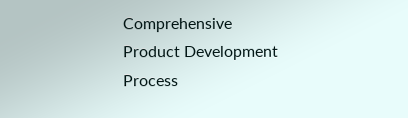Comprehensive Product Development Process